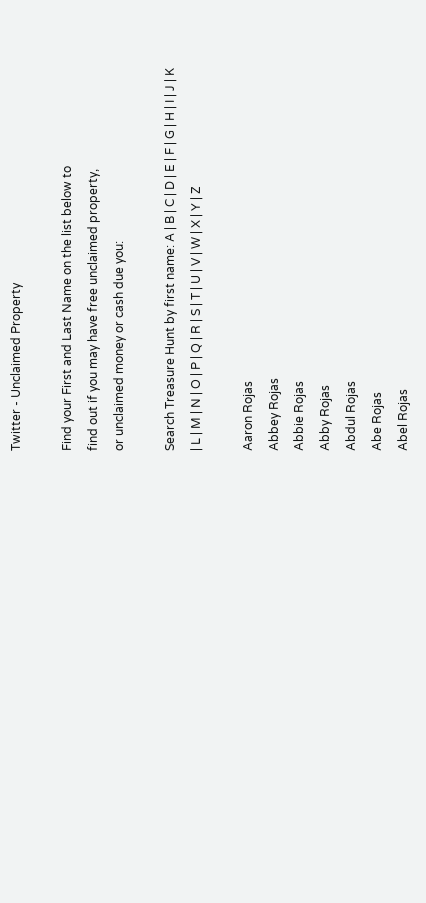Twitter - Unclaimed Property

Find your First and Last Name on the list below to
find out if you may have free unclaimed property,
or unclaimed money or cash due you:

Search Treasure Hunt by first name: A | B | C | D | E | F | G | H | I | J | K | L | M | N | O | P | Q | R | S | T | U | V | W | X | Y | Z

Aaron Rojas
Abbey Rojas
Abbie Rojas
Abby Rojas
Abdul Rojas
Abe Rojas
Abel Rojas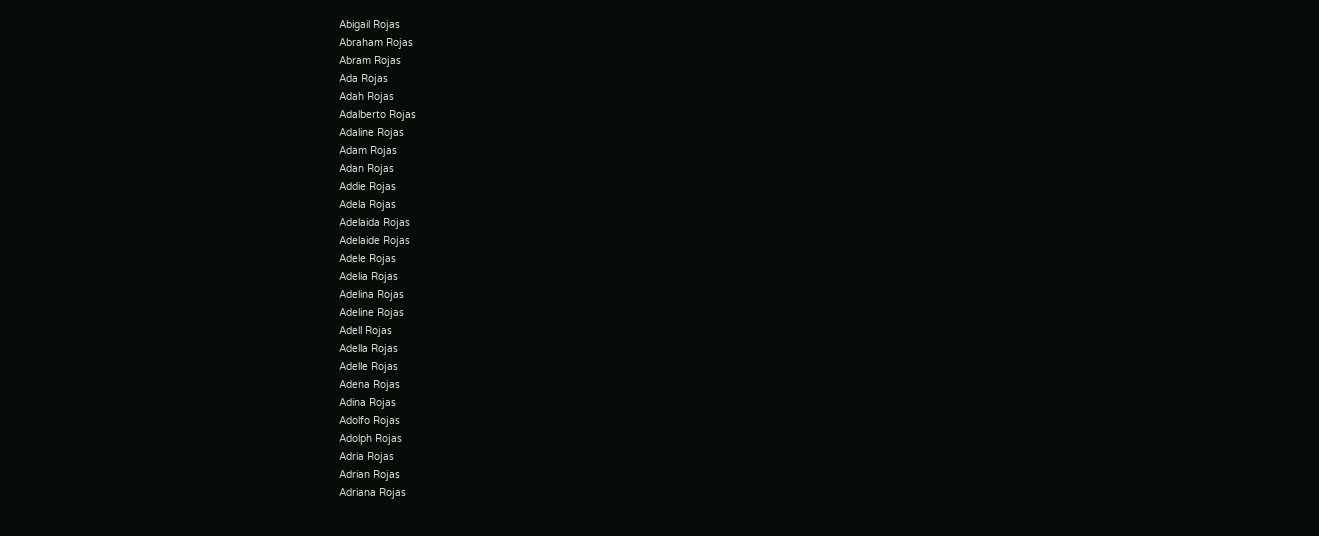Abigail Rojas
Abraham Rojas
Abram Rojas
Ada Rojas
Adah Rojas
Adalberto Rojas
Adaline Rojas
Adam Rojas
Adan Rojas
Addie Rojas
Adela Rojas
Adelaida Rojas
Adelaide Rojas
Adele Rojas
Adelia Rojas
Adelina Rojas
Adeline Rojas
Adell Rojas
Adella Rojas
Adelle Rojas
Adena Rojas
Adina Rojas
Adolfo Rojas
Adolph Rojas
Adria Rojas
Adrian Rojas
Adriana Rojas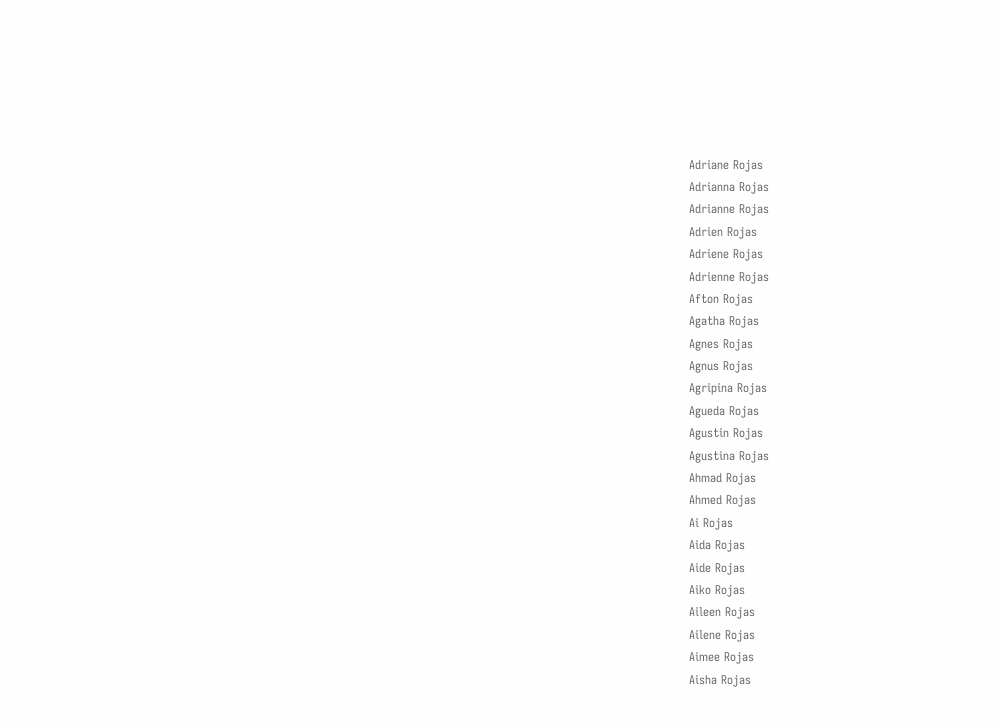Adriane Rojas
Adrianna Rojas
Adrianne Rojas
Adrien Rojas
Adriene Rojas
Adrienne Rojas
Afton Rojas
Agatha Rojas
Agnes Rojas
Agnus Rojas
Agripina Rojas
Agueda Rojas
Agustin Rojas
Agustina Rojas
Ahmad Rojas
Ahmed Rojas
Ai Rojas
Aida Rojas
Aide Rojas
Aiko Rojas
Aileen Rojas
Ailene Rojas
Aimee Rojas
Aisha Rojas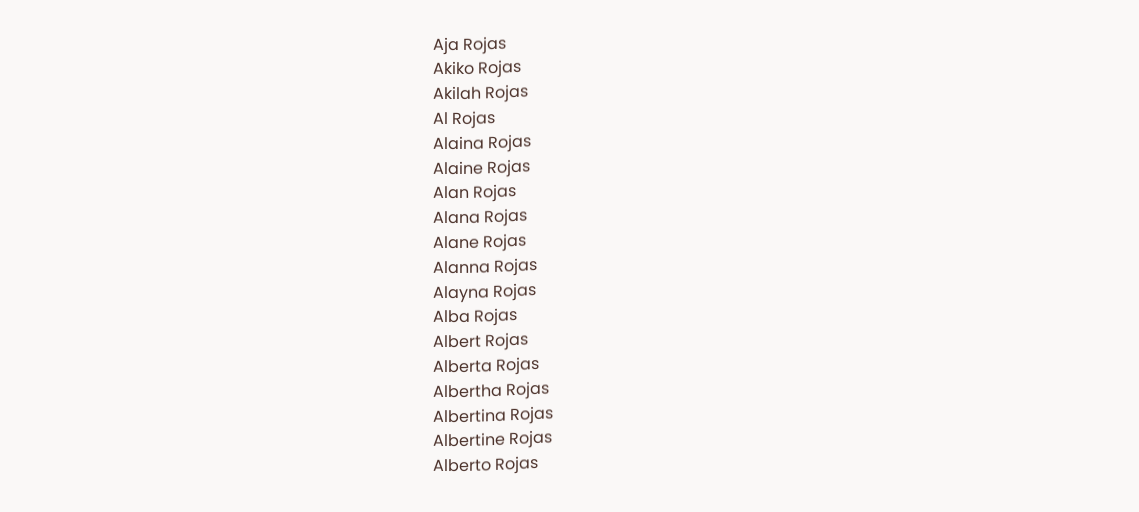Aja Rojas
Akiko Rojas
Akilah Rojas
Al Rojas
Alaina Rojas
Alaine Rojas
Alan Rojas
Alana Rojas
Alane Rojas
Alanna Rojas
Alayna Rojas
Alba Rojas
Albert Rojas
Alberta Rojas
Albertha Rojas
Albertina Rojas
Albertine Rojas
Alberto Rojas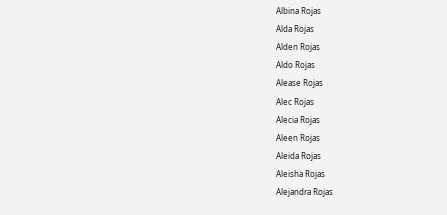Albina Rojas
Alda Rojas
Alden Rojas
Aldo Rojas
Alease Rojas
Alec Rojas
Alecia Rojas
Aleen Rojas
Aleida Rojas
Aleisha Rojas
Alejandra Rojas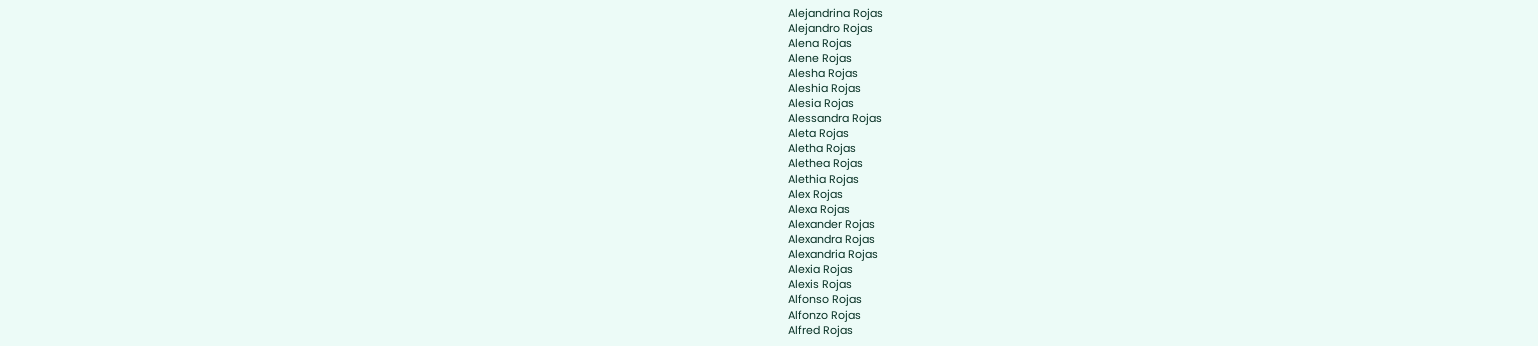Alejandrina Rojas
Alejandro Rojas
Alena Rojas
Alene Rojas
Alesha Rojas
Aleshia Rojas
Alesia Rojas
Alessandra Rojas
Aleta Rojas
Aletha Rojas
Alethea Rojas
Alethia Rojas
Alex Rojas
Alexa Rojas
Alexander Rojas
Alexandra Rojas
Alexandria Rojas
Alexia Rojas
Alexis Rojas
Alfonso Rojas
Alfonzo Rojas
Alfred Rojas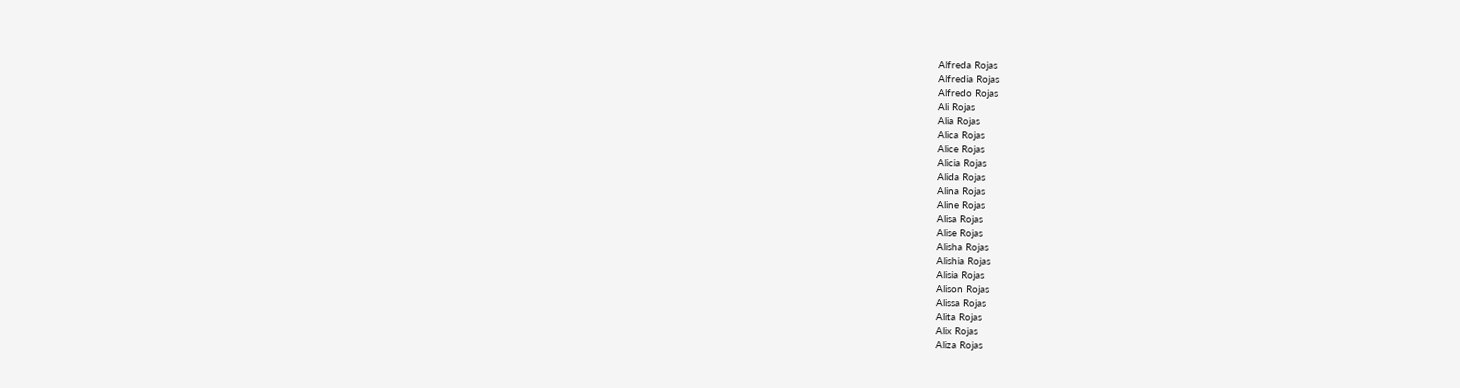Alfreda Rojas
Alfredia Rojas
Alfredo Rojas
Ali Rojas
Alia Rojas
Alica Rojas
Alice Rojas
Alicia Rojas
Alida Rojas
Alina Rojas
Aline Rojas
Alisa Rojas
Alise Rojas
Alisha Rojas
Alishia Rojas
Alisia Rojas
Alison Rojas
Alissa Rojas
Alita Rojas
Alix Rojas
Aliza Rojas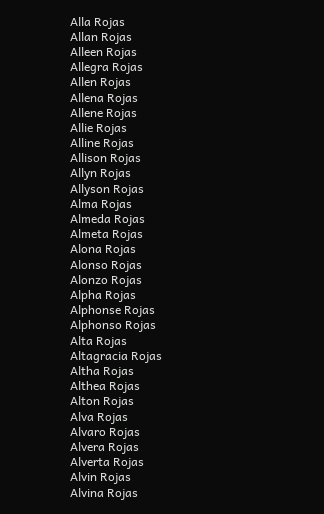Alla Rojas
Allan Rojas
Alleen Rojas
Allegra Rojas
Allen Rojas
Allena Rojas
Allene Rojas
Allie Rojas
Alline Rojas
Allison Rojas
Allyn Rojas
Allyson Rojas
Alma Rojas
Almeda Rojas
Almeta Rojas
Alona Rojas
Alonso Rojas
Alonzo Rojas
Alpha Rojas
Alphonse Rojas
Alphonso Rojas
Alta Rojas
Altagracia Rojas
Altha Rojas
Althea Rojas
Alton Rojas
Alva Rojas
Alvaro Rojas
Alvera Rojas
Alverta Rojas
Alvin Rojas
Alvina Rojas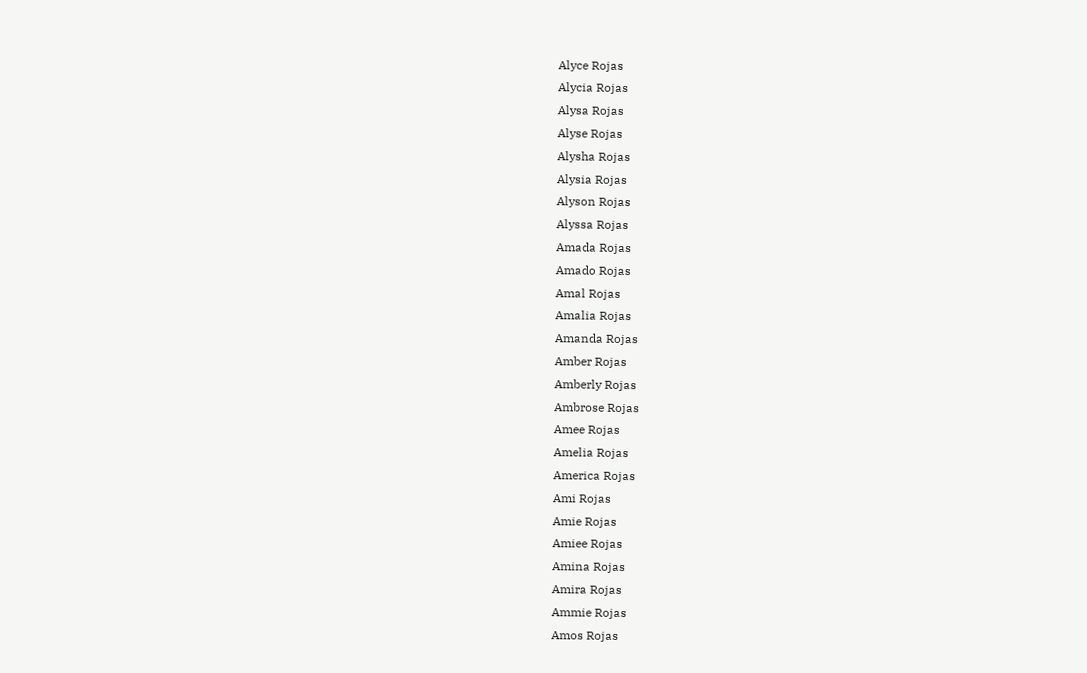Alyce Rojas
Alycia Rojas
Alysa Rojas
Alyse Rojas
Alysha Rojas
Alysia Rojas
Alyson Rojas
Alyssa Rojas
Amada Rojas
Amado Rojas
Amal Rojas
Amalia Rojas
Amanda Rojas
Amber Rojas
Amberly Rojas
Ambrose Rojas
Amee Rojas
Amelia Rojas
America Rojas
Ami Rojas
Amie Rojas
Amiee Rojas
Amina Rojas
Amira Rojas
Ammie Rojas
Amos Rojas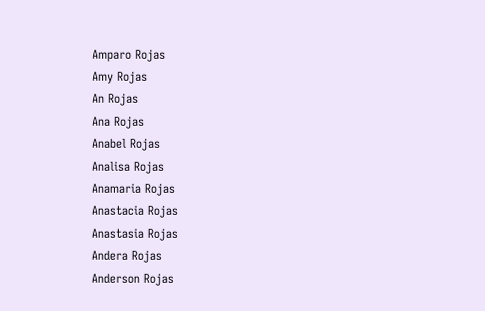Amparo Rojas
Amy Rojas
An Rojas
Ana Rojas
Anabel Rojas
Analisa Rojas
Anamaria Rojas
Anastacia Rojas
Anastasia Rojas
Andera Rojas
Anderson Rojas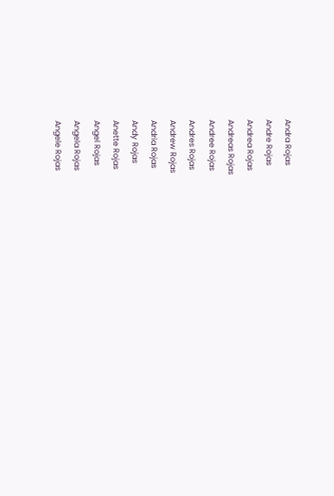Andra Rojas
Andre Rojas
Andrea Rojas
Andreas Rojas
Andree Rojas
Andres Rojas
Andrew Rojas
Andria Rojas
Andy Rojas
Anette Rojas
Angel Rojas
Angela Rojas
Angele Rojas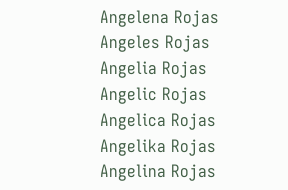Angelena Rojas
Angeles Rojas
Angelia Rojas
Angelic Rojas
Angelica Rojas
Angelika Rojas
Angelina Rojas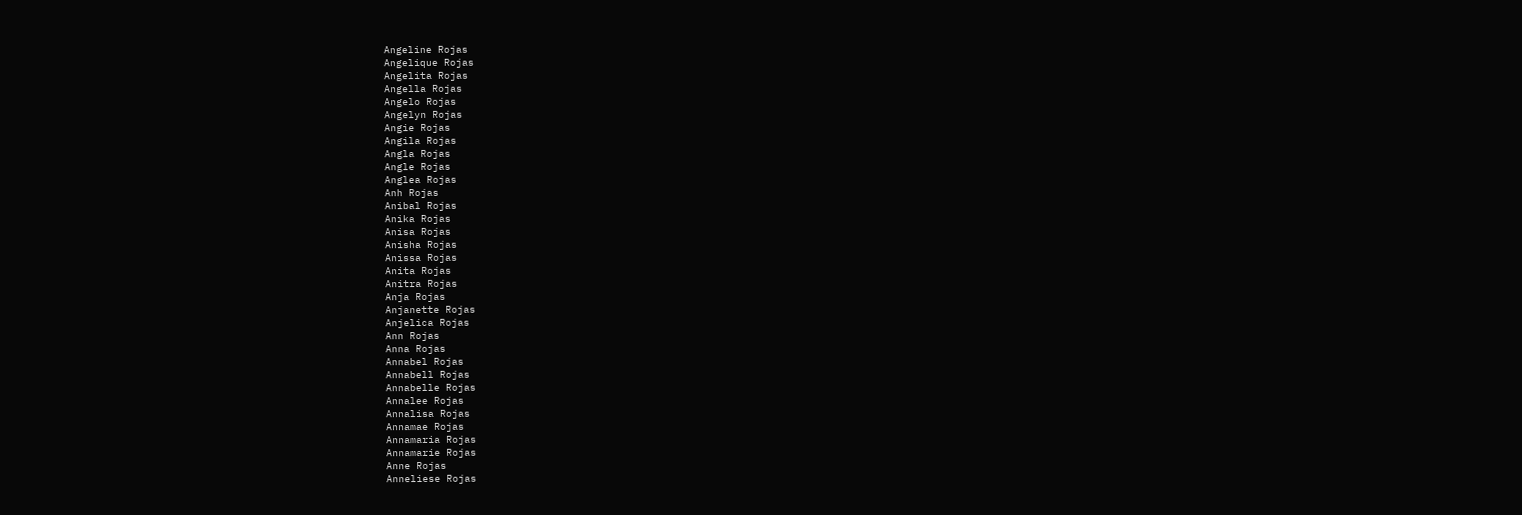Angeline Rojas
Angelique Rojas
Angelita Rojas
Angella Rojas
Angelo Rojas
Angelyn Rojas
Angie Rojas
Angila Rojas
Angla Rojas
Angle Rojas
Anglea Rojas
Anh Rojas
Anibal Rojas
Anika Rojas
Anisa Rojas
Anisha Rojas
Anissa Rojas
Anita Rojas
Anitra Rojas
Anja Rojas
Anjanette Rojas
Anjelica Rojas
Ann Rojas
Anna Rojas
Annabel Rojas
Annabell Rojas
Annabelle Rojas
Annalee Rojas
Annalisa Rojas
Annamae Rojas
Annamaria Rojas
Annamarie Rojas
Anne Rojas
Anneliese Rojas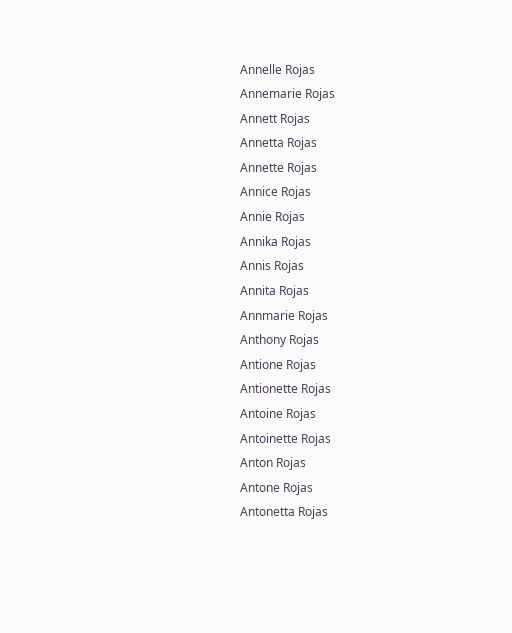Annelle Rojas
Annemarie Rojas
Annett Rojas
Annetta Rojas
Annette Rojas
Annice Rojas
Annie Rojas
Annika Rojas
Annis Rojas
Annita Rojas
Annmarie Rojas
Anthony Rojas
Antione Rojas
Antionette Rojas
Antoine Rojas
Antoinette Rojas
Anton Rojas
Antone Rojas
Antonetta Rojas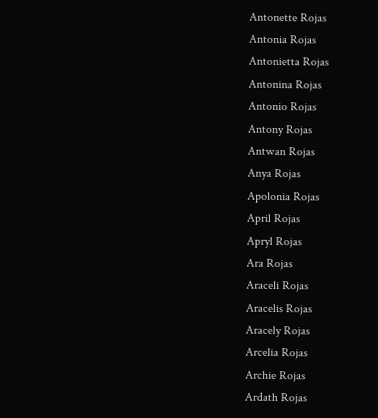Antonette Rojas
Antonia Rojas
Antonietta Rojas
Antonina Rojas
Antonio Rojas
Antony Rojas
Antwan Rojas
Anya Rojas
Apolonia Rojas
April Rojas
Apryl Rojas
Ara Rojas
Araceli Rojas
Aracelis Rojas
Aracely Rojas
Arcelia Rojas
Archie Rojas
Ardath Rojas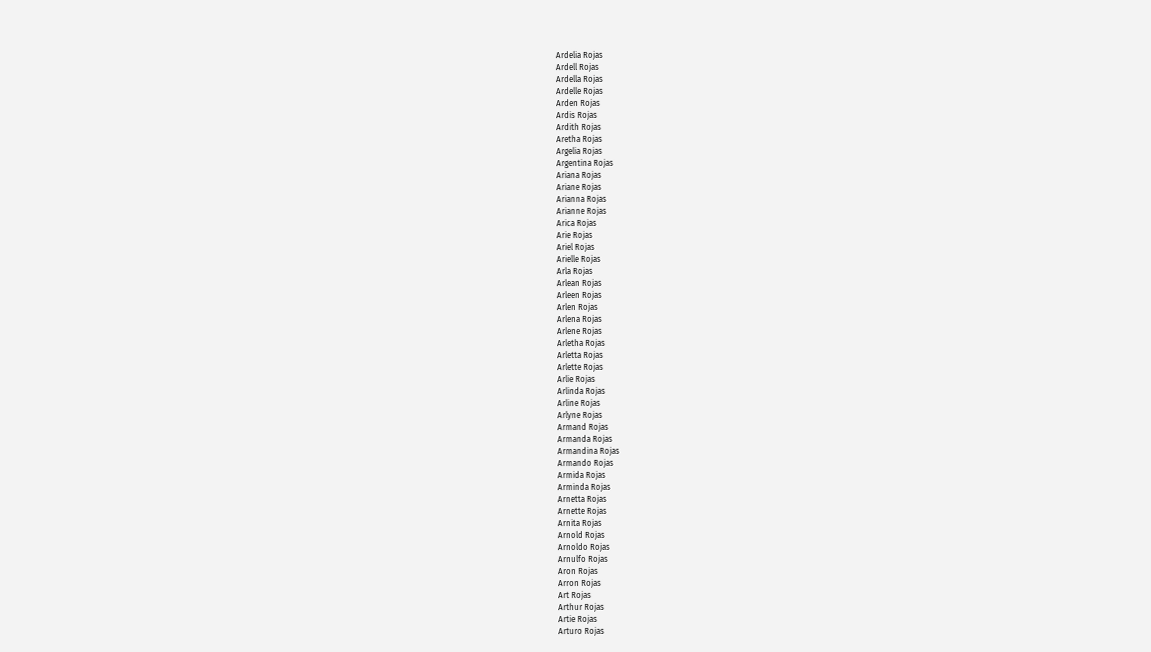Ardelia Rojas
Ardell Rojas
Ardella Rojas
Ardelle Rojas
Arden Rojas
Ardis Rojas
Ardith Rojas
Aretha Rojas
Argelia Rojas
Argentina Rojas
Ariana Rojas
Ariane Rojas
Arianna Rojas
Arianne Rojas
Arica Rojas
Arie Rojas
Ariel Rojas
Arielle Rojas
Arla Rojas
Arlean Rojas
Arleen Rojas
Arlen Rojas
Arlena Rojas
Arlene Rojas
Arletha Rojas
Arletta Rojas
Arlette Rojas
Arlie Rojas
Arlinda Rojas
Arline Rojas
Arlyne Rojas
Armand Rojas
Armanda Rojas
Armandina Rojas
Armando Rojas
Armida Rojas
Arminda Rojas
Arnetta Rojas
Arnette Rojas
Arnita Rojas
Arnold Rojas
Arnoldo Rojas
Arnulfo Rojas
Aron Rojas
Arron Rojas
Art Rojas
Arthur Rojas
Artie Rojas
Arturo Rojas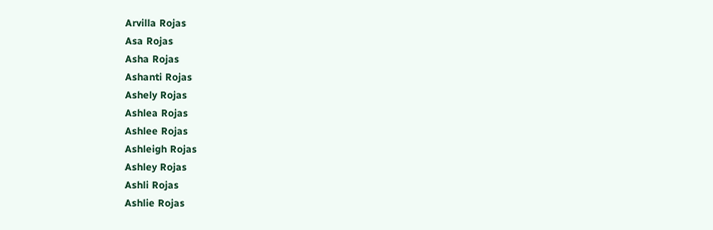Arvilla Rojas
Asa Rojas
Asha Rojas
Ashanti Rojas
Ashely Rojas
Ashlea Rojas
Ashlee Rojas
Ashleigh Rojas
Ashley Rojas
Ashli Rojas
Ashlie Rojas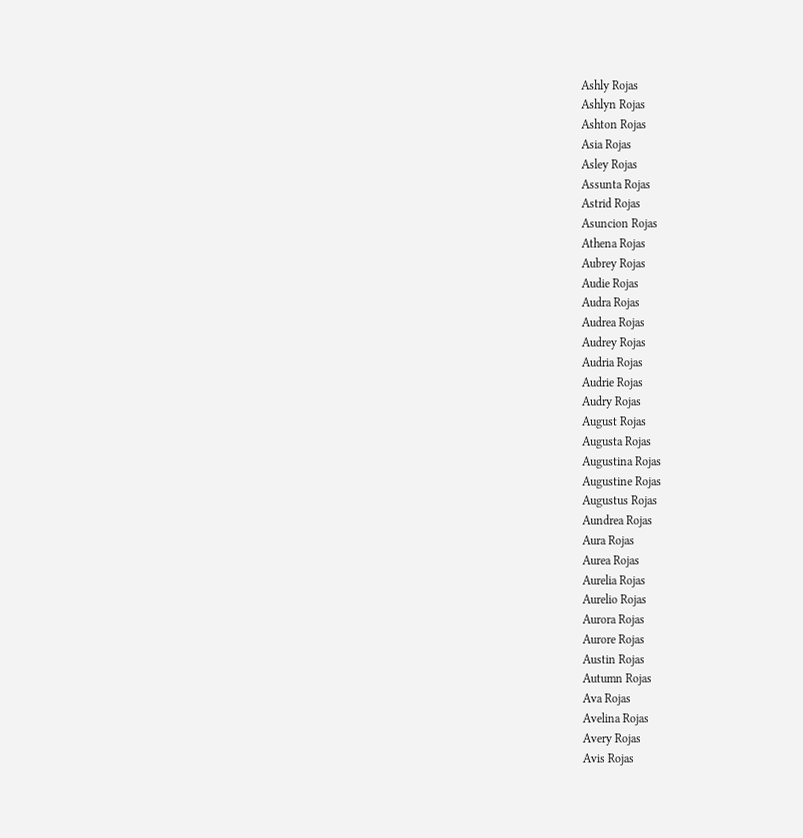Ashly Rojas
Ashlyn Rojas
Ashton Rojas
Asia Rojas
Asley Rojas
Assunta Rojas
Astrid Rojas
Asuncion Rojas
Athena Rojas
Aubrey Rojas
Audie Rojas
Audra Rojas
Audrea Rojas
Audrey Rojas
Audria Rojas
Audrie Rojas
Audry Rojas
August Rojas
Augusta Rojas
Augustina Rojas
Augustine Rojas
Augustus Rojas
Aundrea Rojas
Aura Rojas
Aurea Rojas
Aurelia Rojas
Aurelio Rojas
Aurora Rojas
Aurore Rojas
Austin Rojas
Autumn Rojas
Ava Rojas
Avelina Rojas
Avery Rojas
Avis Rojas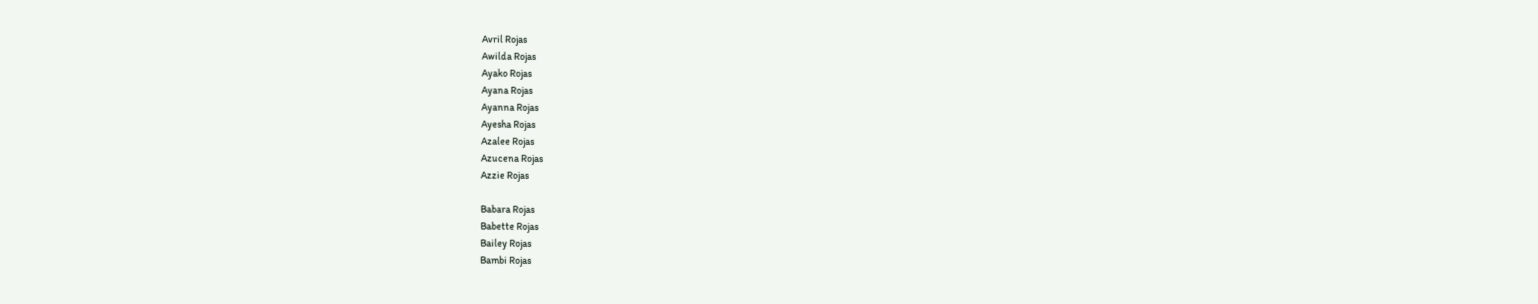Avril Rojas
Awilda Rojas
Ayako Rojas
Ayana Rojas
Ayanna Rojas
Ayesha Rojas
Azalee Rojas
Azucena Rojas
Azzie Rojas

Babara Rojas
Babette Rojas
Bailey Rojas
Bambi Rojas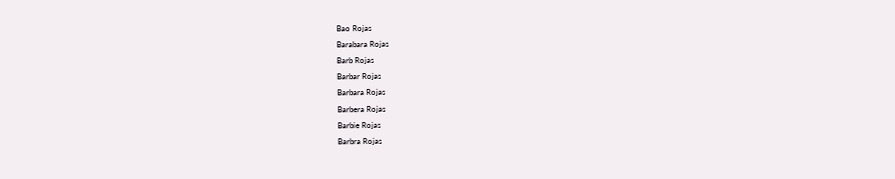Bao Rojas
Barabara Rojas
Barb Rojas
Barbar Rojas
Barbara Rojas
Barbera Rojas
Barbie Rojas
Barbra Rojas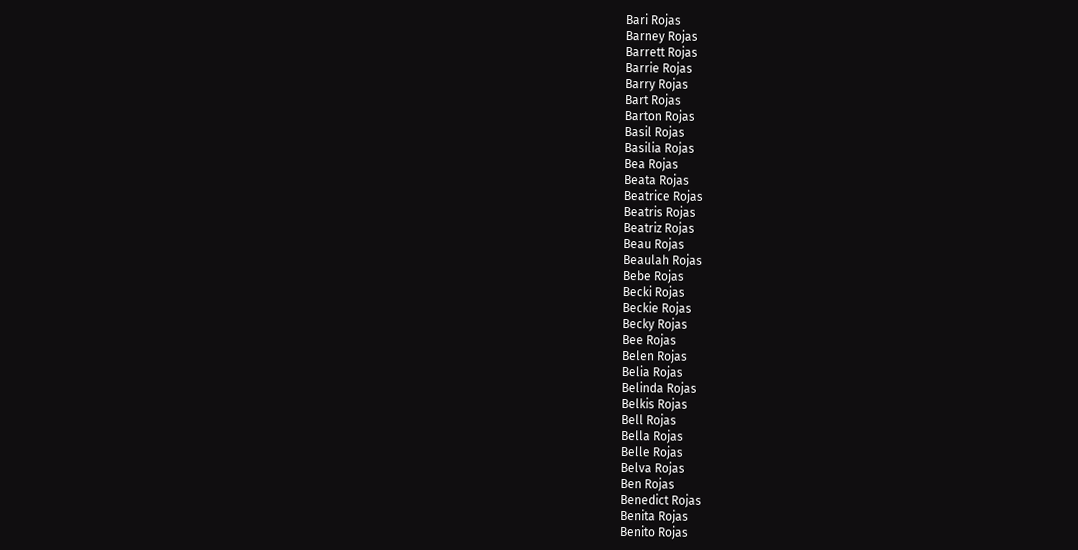Bari Rojas
Barney Rojas
Barrett Rojas
Barrie Rojas
Barry Rojas
Bart Rojas
Barton Rojas
Basil Rojas
Basilia Rojas
Bea Rojas
Beata Rojas
Beatrice Rojas
Beatris Rojas
Beatriz Rojas
Beau Rojas
Beaulah Rojas
Bebe Rojas
Becki Rojas
Beckie Rojas
Becky Rojas
Bee Rojas
Belen Rojas
Belia Rojas
Belinda Rojas
Belkis Rojas
Bell Rojas
Bella Rojas
Belle Rojas
Belva Rojas
Ben Rojas
Benedict Rojas
Benita Rojas
Benito Rojas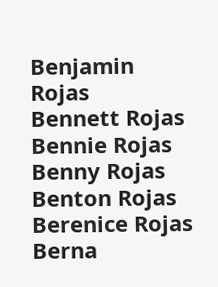Benjamin Rojas
Bennett Rojas
Bennie Rojas
Benny Rojas
Benton Rojas
Berenice Rojas
Berna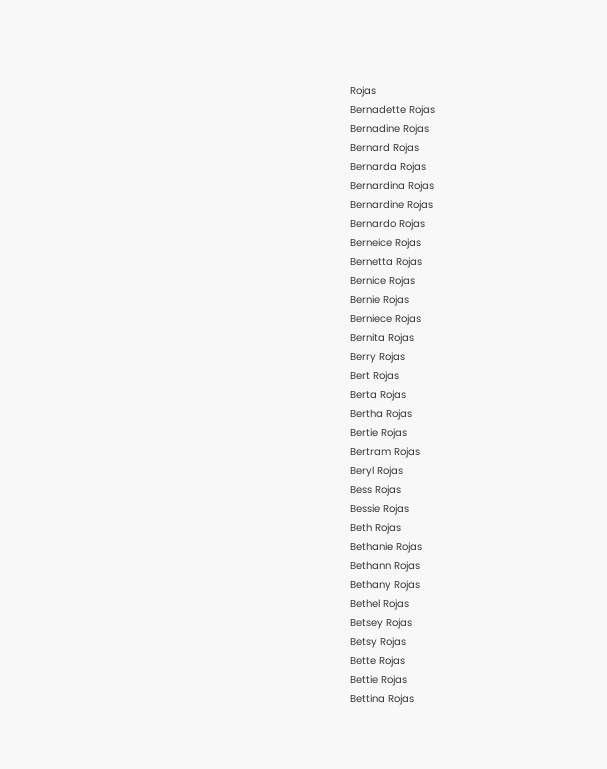Rojas
Bernadette Rojas
Bernadine Rojas
Bernard Rojas
Bernarda Rojas
Bernardina Rojas
Bernardine Rojas
Bernardo Rojas
Berneice Rojas
Bernetta Rojas
Bernice Rojas
Bernie Rojas
Berniece Rojas
Bernita Rojas
Berry Rojas
Bert Rojas
Berta Rojas
Bertha Rojas
Bertie Rojas
Bertram Rojas
Beryl Rojas
Bess Rojas
Bessie Rojas
Beth Rojas
Bethanie Rojas
Bethann Rojas
Bethany Rojas
Bethel Rojas
Betsey Rojas
Betsy Rojas
Bette Rojas
Bettie Rojas
Bettina Rojas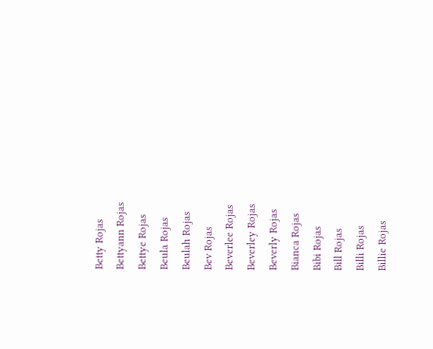Betty Rojas
Bettyann Rojas
Bettye Rojas
Beula Rojas
Beulah Rojas
Bev Rojas
Beverlee Rojas
Beverley Rojas
Beverly Rojas
Bianca Rojas
Bibi Rojas
Bill Rojas
Billi Rojas
Billie Rojas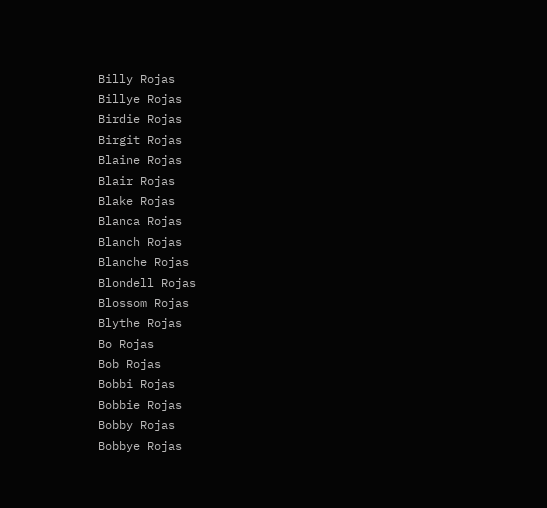Billy Rojas
Billye Rojas
Birdie Rojas
Birgit Rojas
Blaine Rojas
Blair Rojas
Blake Rojas
Blanca Rojas
Blanch Rojas
Blanche Rojas
Blondell Rojas
Blossom Rojas
Blythe Rojas
Bo Rojas
Bob Rojas
Bobbi Rojas
Bobbie Rojas
Bobby Rojas
Bobbye Rojas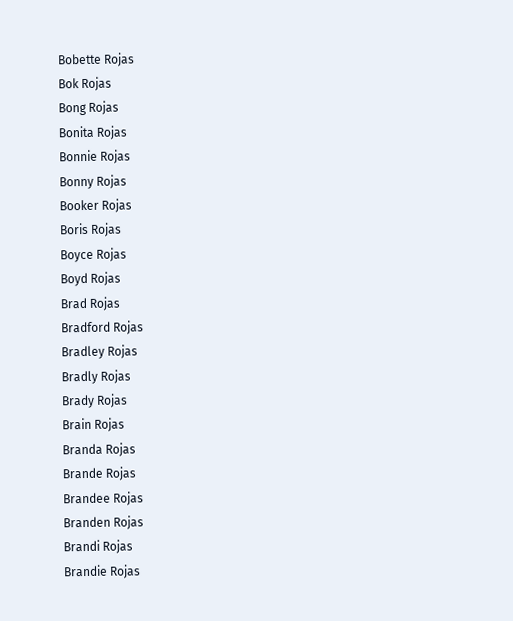Bobette Rojas
Bok Rojas
Bong Rojas
Bonita Rojas
Bonnie Rojas
Bonny Rojas
Booker Rojas
Boris Rojas
Boyce Rojas
Boyd Rojas
Brad Rojas
Bradford Rojas
Bradley Rojas
Bradly Rojas
Brady Rojas
Brain Rojas
Branda Rojas
Brande Rojas
Brandee Rojas
Branden Rojas
Brandi Rojas
Brandie Rojas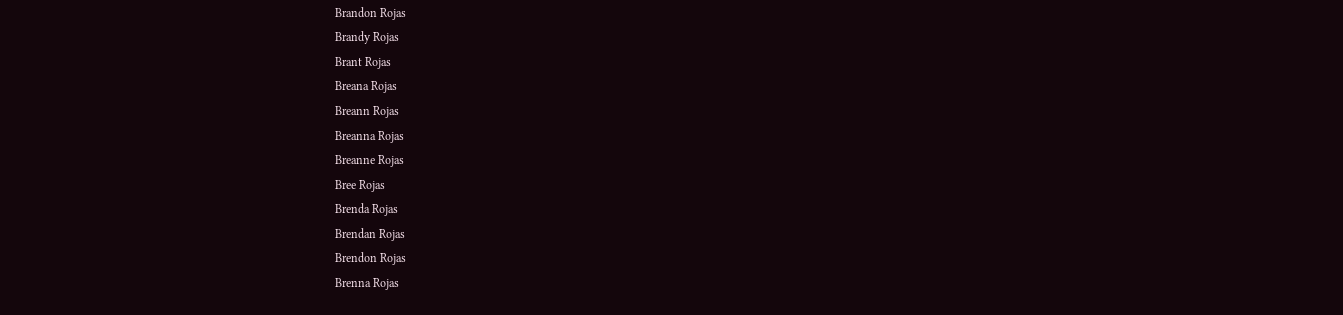Brandon Rojas
Brandy Rojas
Brant Rojas
Breana Rojas
Breann Rojas
Breanna Rojas
Breanne Rojas
Bree Rojas
Brenda Rojas
Brendan Rojas
Brendon Rojas
Brenna Rojas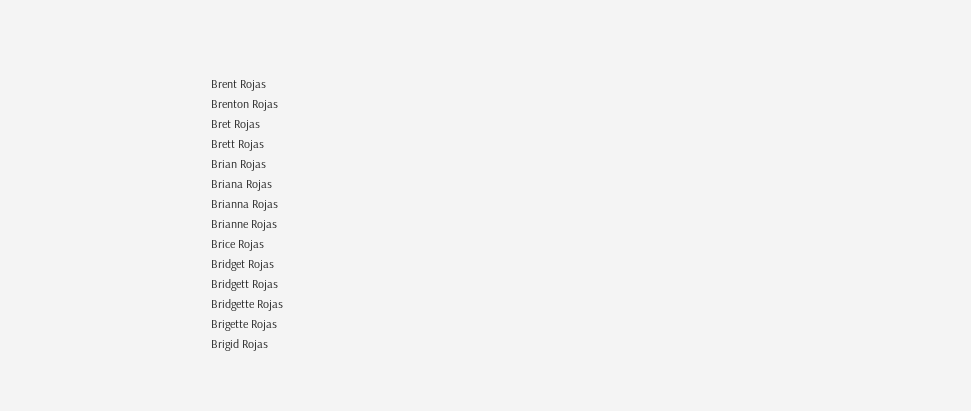Brent Rojas
Brenton Rojas
Bret Rojas
Brett Rojas
Brian Rojas
Briana Rojas
Brianna Rojas
Brianne Rojas
Brice Rojas
Bridget Rojas
Bridgett Rojas
Bridgette Rojas
Brigette Rojas
Brigid Rojas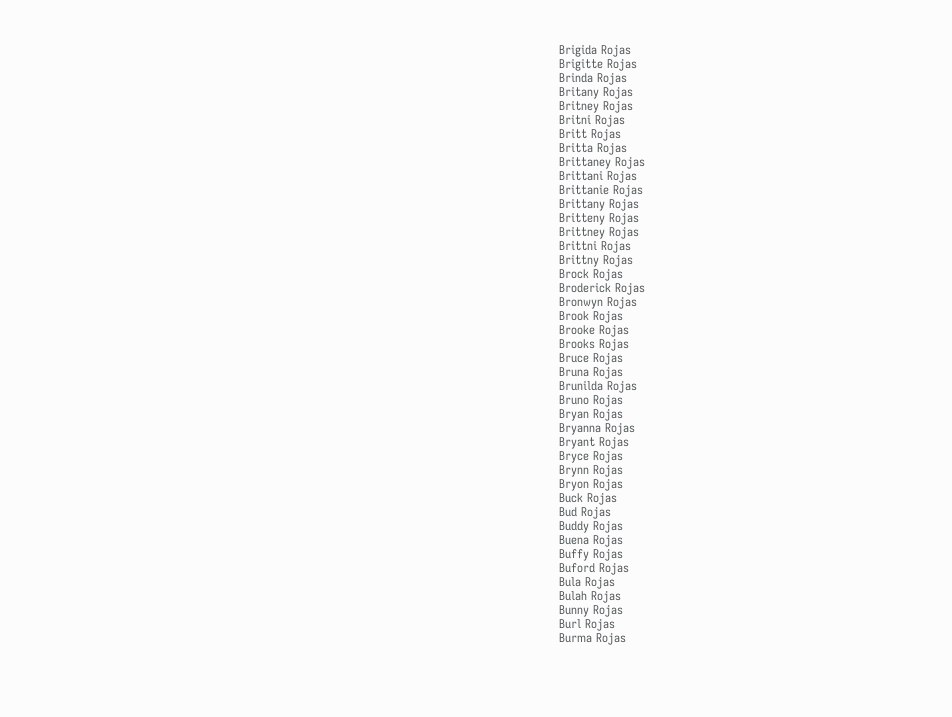Brigida Rojas
Brigitte Rojas
Brinda Rojas
Britany Rojas
Britney Rojas
Britni Rojas
Britt Rojas
Britta Rojas
Brittaney Rojas
Brittani Rojas
Brittanie Rojas
Brittany Rojas
Britteny Rojas
Brittney Rojas
Brittni Rojas
Brittny Rojas
Brock Rojas
Broderick Rojas
Bronwyn Rojas
Brook Rojas
Brooke Rojas
Brooks Rojas
Bruce Rojas
Bruna Rojas
Brunilda Rojas
Bruno Rojas
Bryan Rojas
Bryanna Rojas
Bryant Rojas
Bryce Rojas
Brynn Rojas
Bryon Rojas
Buck Rojas
Bud Rojas
Buddy Rojas
Buena Rojas
Buffy Rojas
Buford Rojas
Bula Rojas
Bulah Rojas
Bunny Rojas
Burl Rojas
Burma Rojas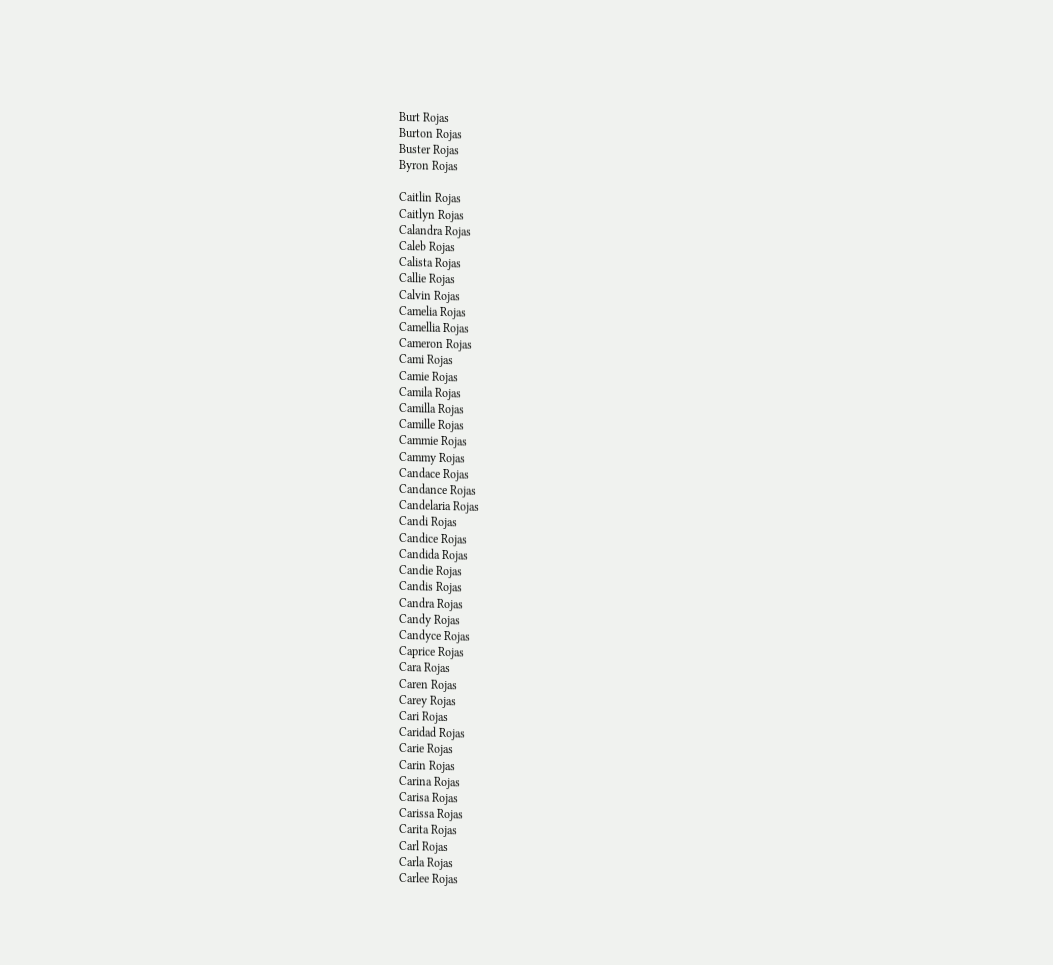Burt Rojas
Burton Rojas
Buster Rojas
Byron Rojas

Caitlin Rojas
Caitlyn Rojas
Calandra Rojas
Caleb Rojas
Calista Rojas
Callie Rojas
Calvin Rojas
Camelia Rojas
Camellia Rojas
Cameron Rojas
Cami Rojas
Camie Rojas
Camila Rojas
Camilla Rojas
Camille Rojas
Cammie Rojas
Cammy Rojas
Candace Rojas
Candance Rojas
Candelaria Rojas
Candi Rojas
Candice Rojas
Candida Rojas
Candie Rojas
Candis Rojas
Candra Rojas
Candy Rojas
Candyce Rojas
Caprice Rojas
Cara Rojas
Caren Rojas
Carey Rojas
Cari Rojas
Caridad Rojas
Carie Rojas
Carin Rojas
Carina Rojas
Carisa Rojas
Carissa Rojas
Carita Rojas
Carl Rojas
Carla Rojas
Carlee Rojas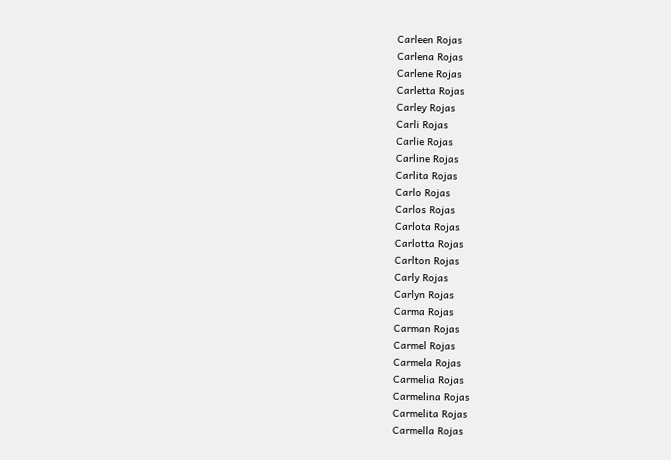Carleen Rojas
Carlena Rojas
Carlene Rojas
Carletta Rojas
Carley Rojas
Carli Rojas
Carlie Rojas
Carline Rojas
Carlita Rojas
Carlo Rojas
Carlos Rojas
Carlota Rojas
Carlotta Rojas
Carlton Rojas
Carly Rojas
Carlyn Rojas
Carma Rojas
Carman Rojas
Carmel Rojas
Carmela Rojas
Carmelia Rojas
Carmelina Rojas
Carmelita Rojas
Carmella Rojas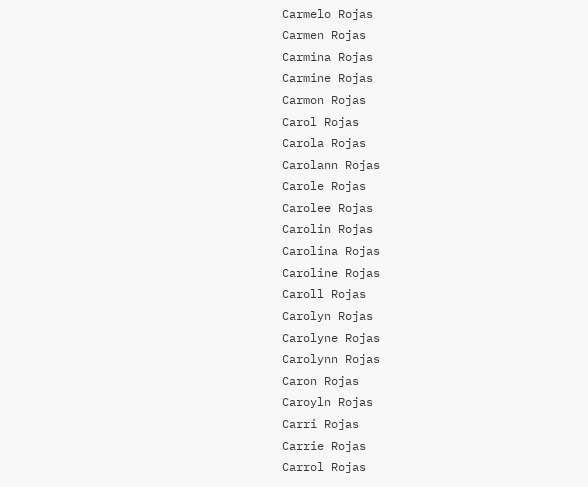Carmelo Rojas
Carmen Rojas
Carmina Rojas
Carmine Rojas
Carmon Rojas
Carol Rojas
Carola Rojas
Carolann Rojas
Carole Rojas
Carolee Rojas
Carolin Rojas
Carolina Rojas
Caroline Rojas
Caroll Rojas
Carolyn Rojas
Carolyne Rojas
Carolynn Rojas
Caron Rojas
Caroyln Rojas
Carri Rojas
Carrie Rojas
Carrol Rojas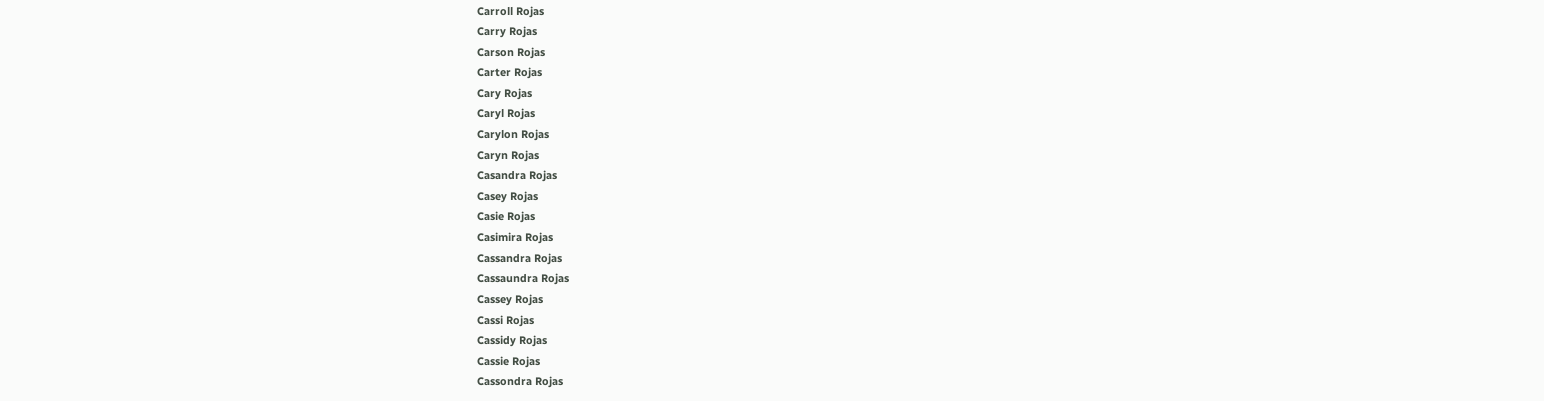Carroll Rojas
Carry Rojas
Carson Rojas
Carter Rojas
Cary Rojas
Caryl Rojas
Carylon Rojas
Caryn Rojas
Casandra Rojas
Casey Rojas
Casie Rojas
Casimira Rojas
Cassandra Rojas
Cassaundra Rojas
Cassey Rojas
Cassi Rojas
Cassidy Rojas
Cassie Rojas
Cassondra Rojas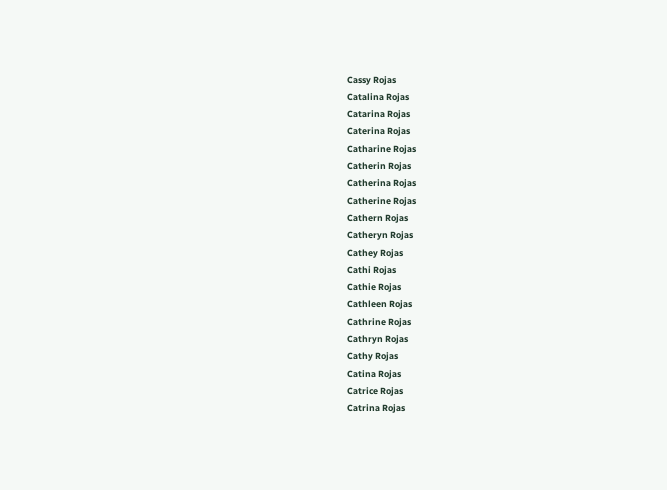Cassy Rojas
Catalina Rojas
Catarina Rojas
Caterina Rojas
Catharine Rojas
Catherin Rojas
Catherina Rojas
Catherine Rojas
Cathern Rojas
Catheryn Rojas
Cathey Rojas
Cathi Rojas
Cathie Rojas
Cathleen Rojas
Cathrine Rojas
Cathryn Rojas
Cathy Rojas
Catina Rojas
Catrice Rojas
Catrina Rojas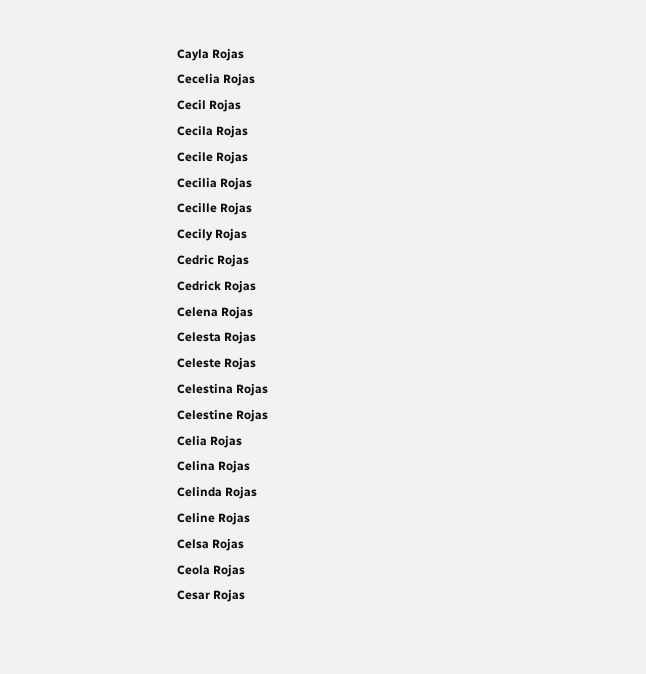Cayla Rojas
Cecelia Rojas
Cecil Rojas
Cecila Rojas
Cecile Rojas
Cecilia Rojas
Cecille Rojas
Cecily Rojas
Cedric Rojas
Cedrick Rojas
Celena Rojas
Celesta Rojas
Celeste Rojas
Celestina Rojas
Celestine Rojas
Celia Rojas
Celina Rojas
Celinda Rojas
Celine Rojas
Celsa Rojas
Ceola Rojas
Cesar Rojas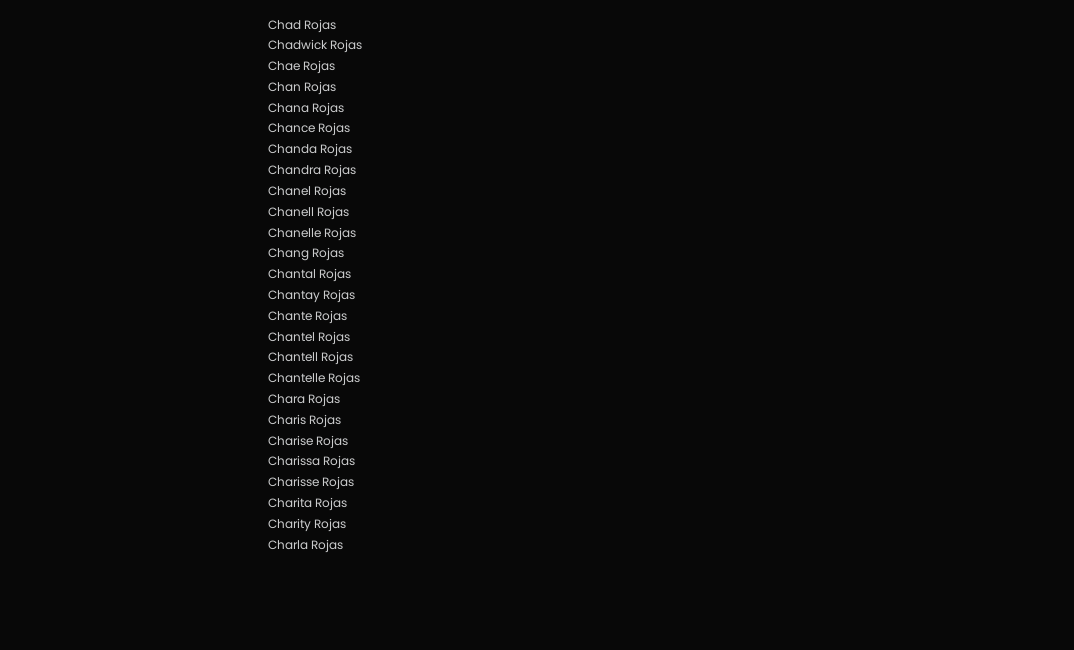Chad Rojas
Chadwick Rojas
Chae Rojas
Chan Rojas
Chana Rojas
Chance Rojas
Chanda Rojas
Chandra Rojas
Chanel Rojas
Chanell Rojas
Chanelle Rojas
Chang Rojas
Chantal Rojas
Chantay Rojas
Chante Rojas
Chantel Rojas
Chantell Rojas
Chantelle Rojas
Chara Rojas
Charis Rojas
Charise Rojas
Charissa Rojas
Charisse Rojas
Charita Rojas
Charity Rojas
Charla Rojas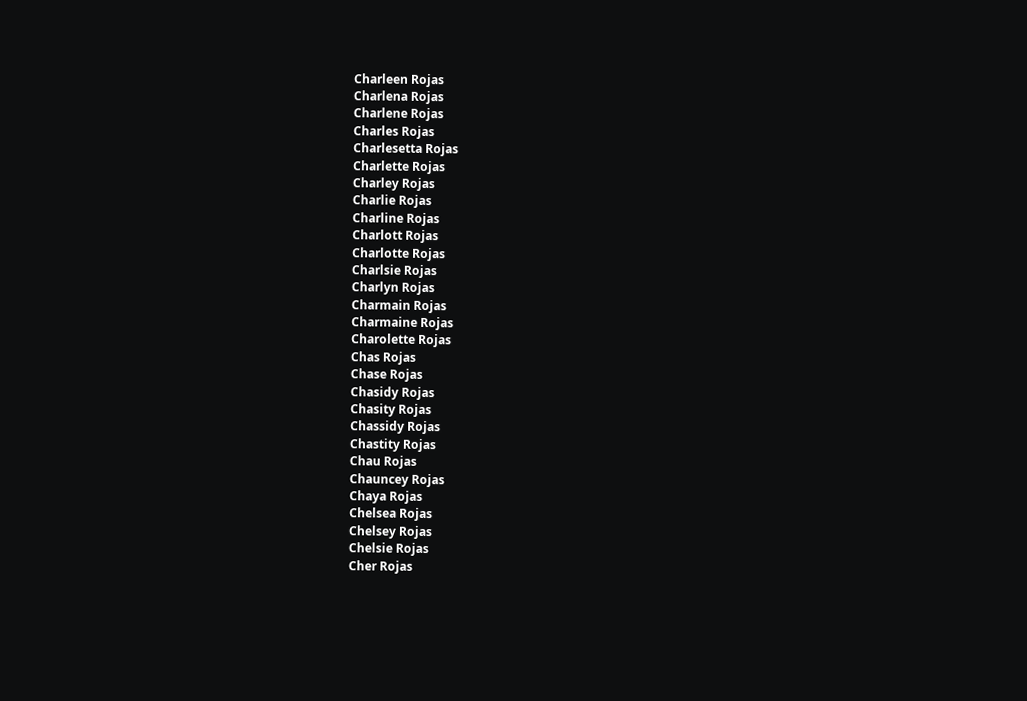Charleen Rojas
Charlena Rojas
Charlene Rojas
Charles Rojas
Charlesetta Rojas
Charlette Rojas
Charley Rojas
Charlie Rojas
Charline Rojas
Charlott Rojas
Charlotte Rojas
Charlsie Rojas
Charlyn Rojas
Charmain Rojas
Charmaine Rojas
Charolette Rojas
Chas Rojas
Chase Rojas
Chasidy Rojas
Chasity Rojas
Chassidy Rojas
Chastity Rojas
Chau Rojas
Chauncey Rojas
Chaya Rojas
Chelsea Rojas
Chelsey Rojas
Chelsie Rojas
Cher Rojas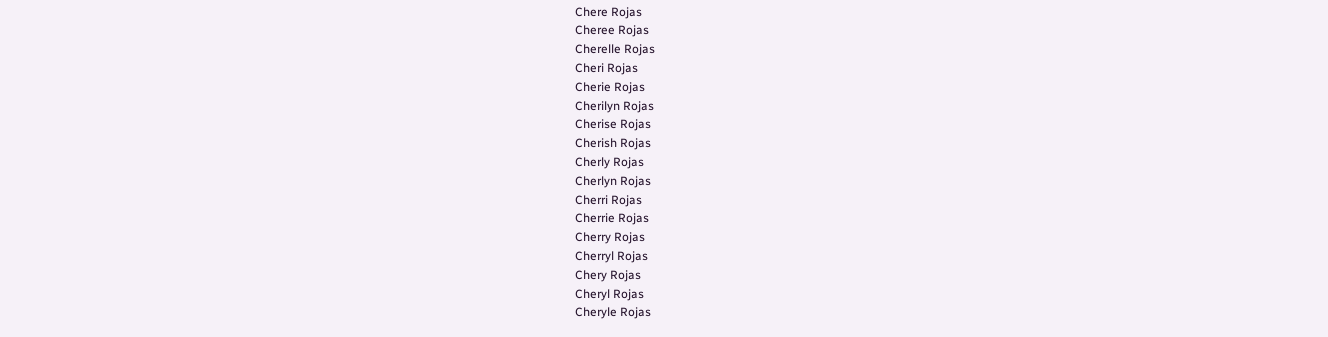Chere Rojas
Cheree Rojas
Cherelle Rojas
Cheri Rojas
Cherie Rojas
Cherilyn Rojas
Cherise Rojas
Cherish Rojas
Cherly Rojas
Cherlyn Rojas
Cherri Rojas
Cherrie Rojas
Cherry Rojas
Cherryl Rojas
Chery Rojas
Cheryl Rojas
Cheryle Rojas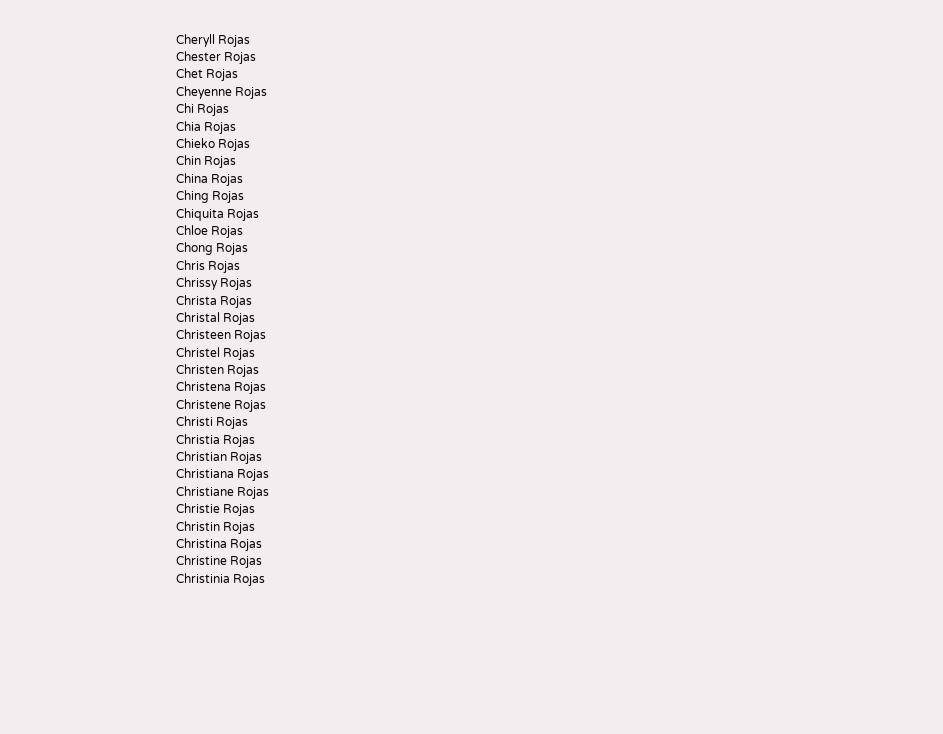Cheryll Rojas
Chester Rojas
Chet Rojas
Cheyenne Rojas
Chi Rojas
Chia Rojas
Chieko Rojas
Chin Rojas
China Rojas
Ching Rojas
Chiquita Rojas
Chloe Rojas
Chong Rojas
Chris Rojas
Chrissy Rojas
Christa Rojas
Christal Rojas
Christeen Rojas
Christel Rojas
Christen Rojas
Christena Rojas
Christene Rojas
Christi Rojas
Christia Rojas
Christian Rojas
Christiana Rojas
Christiane Rojas
Christie Rojas
Christin Rojas
Christina Rojas
Christine Rojas
Christinia Rojas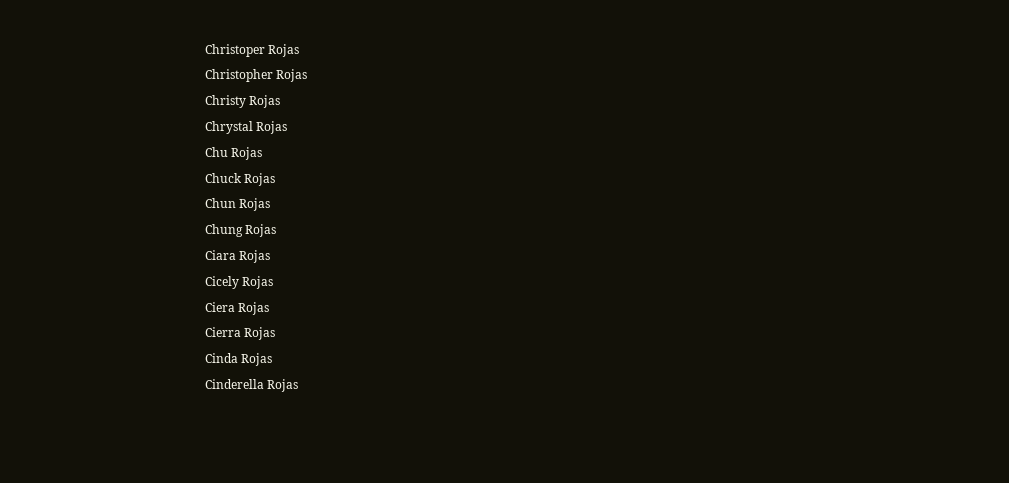Christoper Rojas
Christopher Rojas
Christy Rojas
Chrystal Rojas
Chu Rojas
Chuck Rojas
Chun Rojas
Chung Rojas
Ciara Rojas
Cicely Rojas
Ciera Rojas
Cierra Rojas
Cinda Rojas
Cinderella Rojas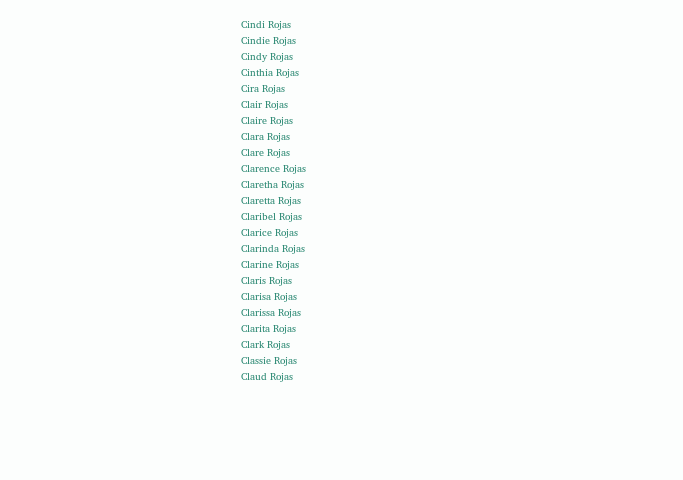Cindi Rojas
Cindie Rojas
Cindy Rojas
Cinthia Rojas
Cira Rojas
Clair Rojas
Claire Rojas
Clara Rojas
Clare Rojas
Clarence Rojas
Claretha Rojas
Claretta Rojas
Claribel Rojas
Clarice Rojas
Clarinda Rojas
Clarine Rojas
Claris Rojas
Clarisa Rojas
Clarissa Rojas
Clarita Rojas
Clark Rojas
Classie Rojas
Claud Rojas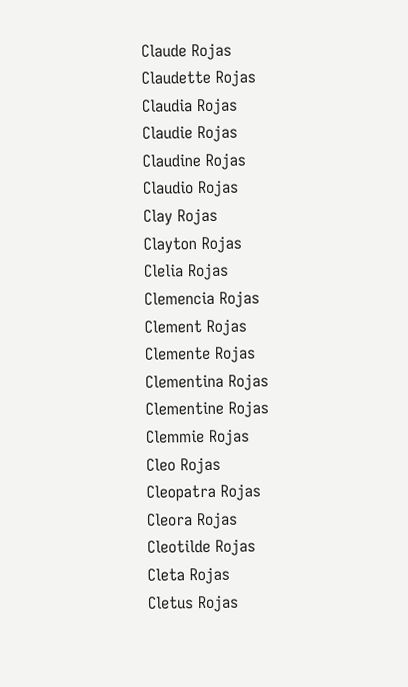Claude Rojas
Claudette Rojas
Claudia Rojas
Claudie Rojas
Claudine Rojas
Claudio Rojas
Clay Rojas
Clayton Rojas
Clelia Rojas
Clemencia Rojas
Clement Rojas
Clemente Rojas
Clementina Rojas
Clementine Rojas
Clemmie Rojas
Cleo Rojas
Cleopatra Rojas
Cleora Rojas
Cleotilde Rojas
Cleta Rojas
Cletus Rojas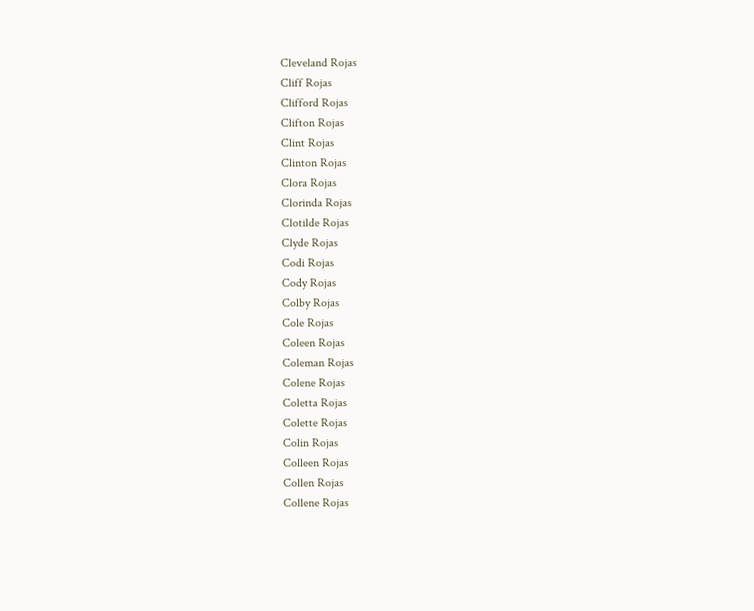Cleveland Rojas
Cliff Rojas
Clifford Rojas
Clifton Rojas
Clint Rojas
Clinton Rojas
Clora Rojas
Clorinda Rojas
Clotilde Rojas
Clyde Rojas
Codi Rojas
Cody Rojas
Colby Rojas
Cole Rojas
Coleen Rojas
Coleman Rojas
Colene Rojas
Coletta Rojas
Colette Rojas
Colin Rojas
Colleen Rojas
Collen Rojas
Collene Rojas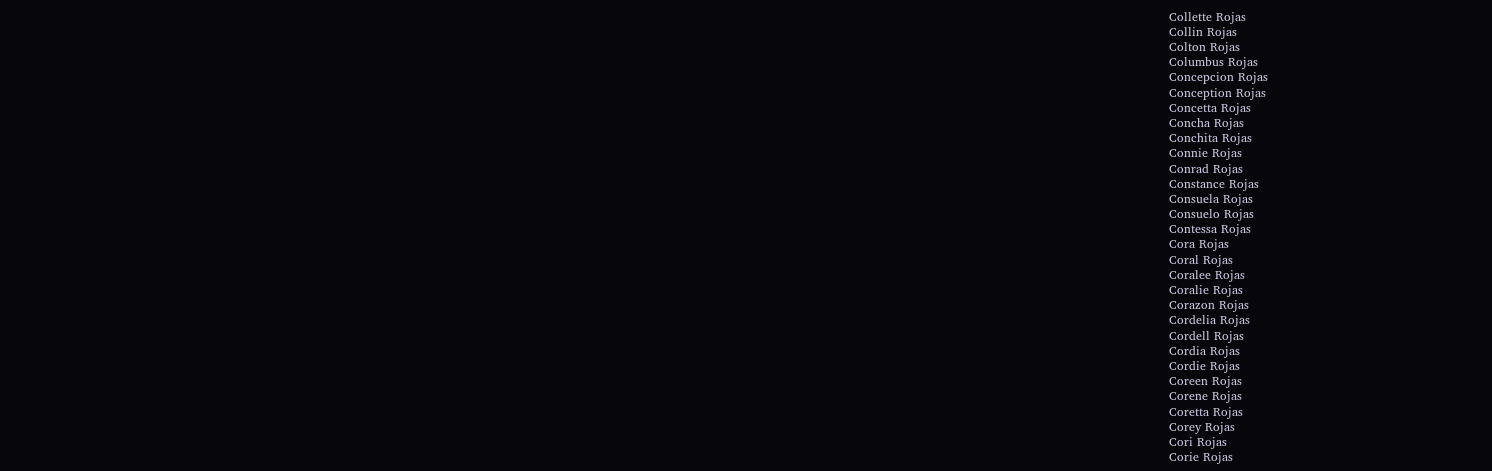Collette Rojas
Collin Rojas
Colton Rojas
Columbus Rojas
Concepcion Rojas
Conception Rojas
Concetta Rojas
Concha Rojas
Conchita Rojas
Connie Rojas
Conrad Rojas
Constance Rojas
Consuela Rojas
Consuelo Rojas
Contessa Rojas
Cora Rojas
Coral Rojas
Coralee Rojas
Coralie Rojas
Corazon Rojas
Cordelia Rojas
Cordell Rojas
Cordia Rojas
Cordie Rojas
Coreen Rojas
Corene Rojas
Coretta Rojas
Corey Rojas
Cori Rojas
Corie Rojas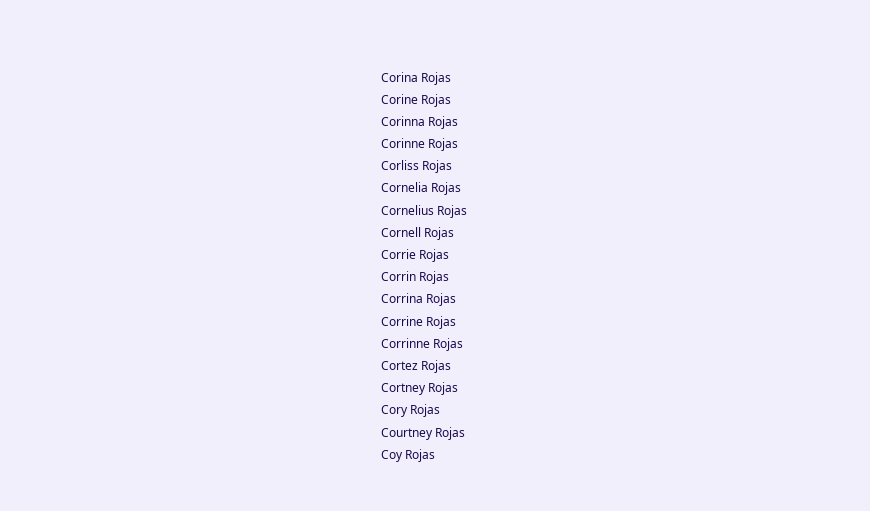Corina Rojas
Corine Rojas
Corinna Rojas
Corinne Rojas
Corliss Rojas
Cornelia Rojas
Cornelius Rojas
Cornell Rojas
Corrie Rojas
Corrin Rojas
Corrina Rojas
Corrine Rojas
Corrinne Rojas
Cortez Rojas
Cortney Rojas
Cory Rojas
Courtney Rojas
Coy Rojas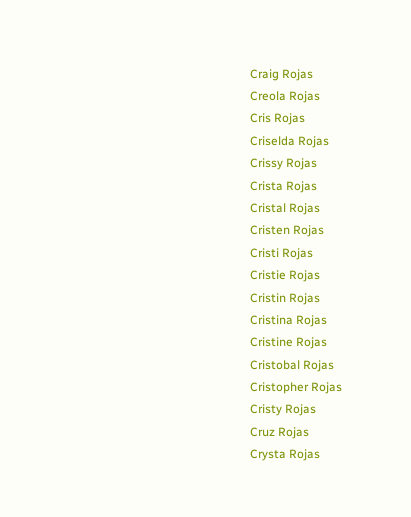Craig Rojas
Creola Rojas
Cris Rojas
Criselda Rojas
Crissy Rojas
Crista Rojas
Cristal Rojas
Cristen Rojas
Cristi Rojas
Cristie Rojas
Cristin Rojas
Cristina Rojas
Cristine Rojas
Cristobal Rojas
Cristopher Rojas
Cristy Rojas
Cruz Rojas
Crysta Rojas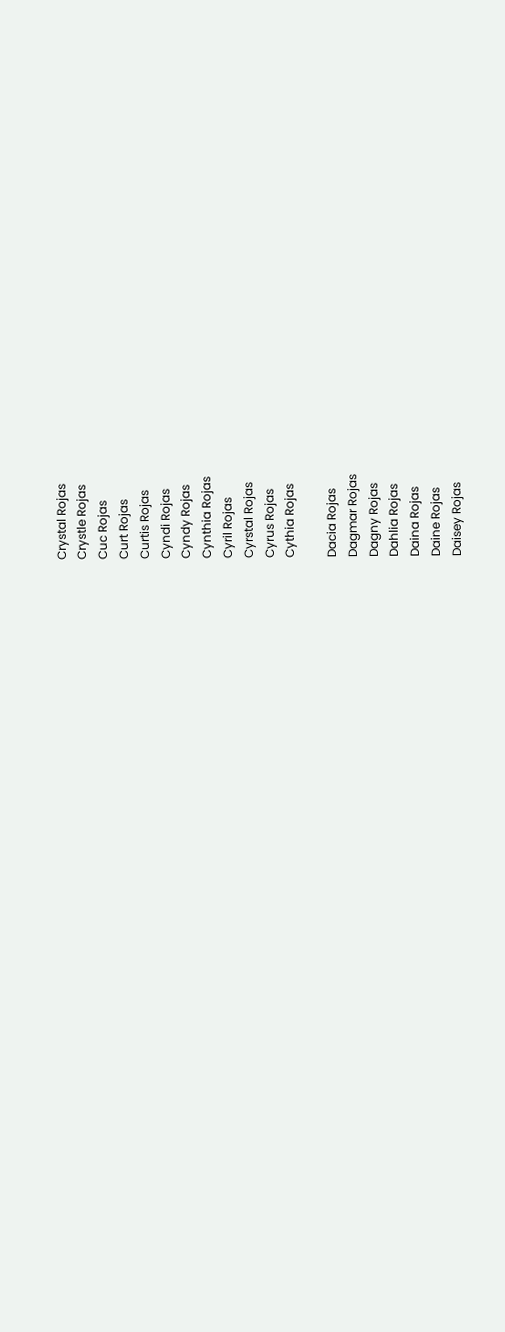Crystal Rojas
Crystle Rojas
Cuc Rojas
Curt Rojas
Curtis Rojas
Cyndi Rojas
Cyndy Rojas
Cynthia Rojas
Cyril Rojas
Cyrstal Rojas
Cyrus Rojas
Cythia Rojas

Dacia Rojas
Dagmar Rojas
Dagny Rojas
Dahlia Rojas
Daina Rojas
Daine Rojas
Daisey Rojas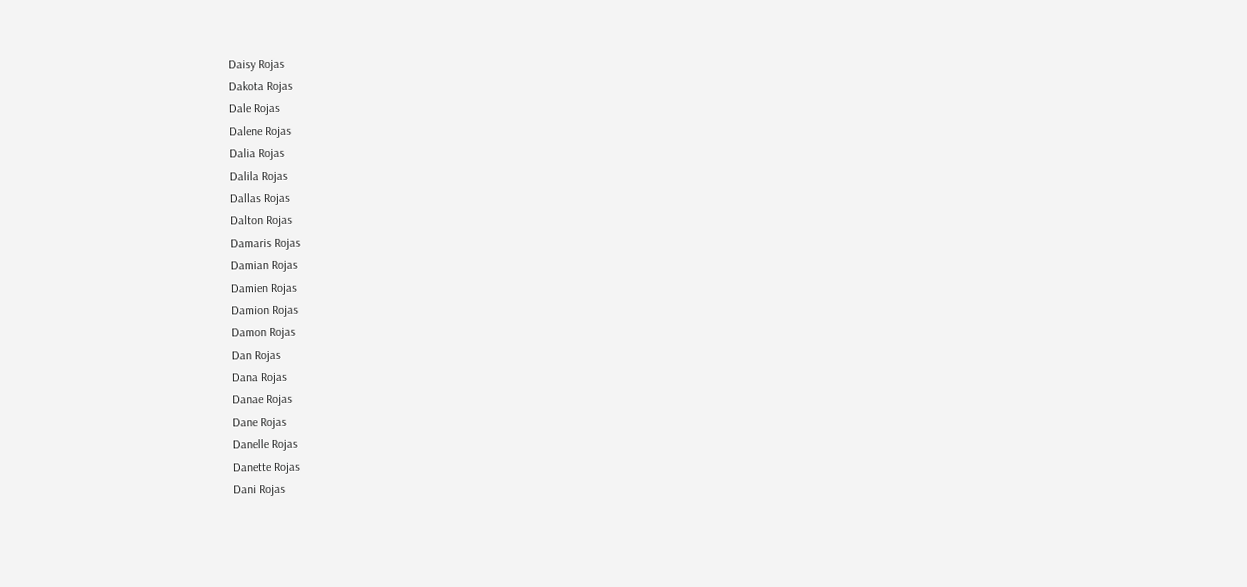Daisy Rojas
Dakota Rojas
Dale Rojas
Dalene Rojas
Dalia Rojas
Dalila Rojas
Dallas Rojas
Dalton Rojas
Damaris Rojas
Damian Rojas
Damien Rojas
Damion Rojas
Damon Rojas
Dan Rojas
Dana Rojas
Danae Rojas
Dane Rojas
Danelle Rojas
Danette Rojas
Dani Rojas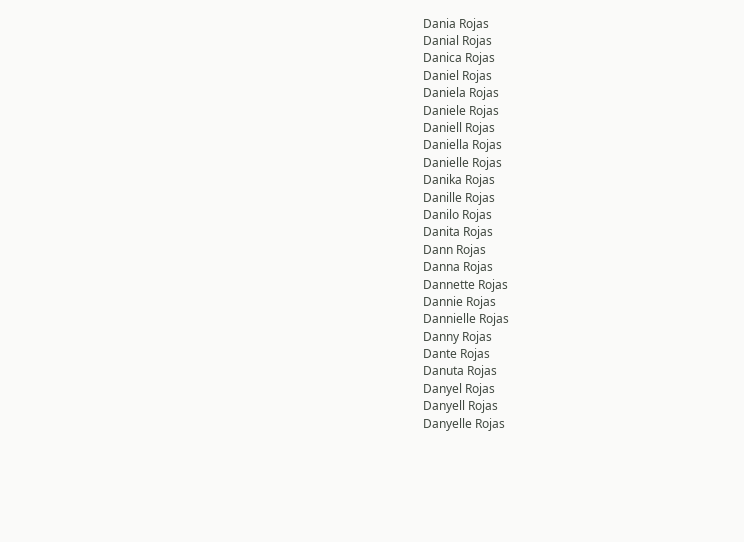Dania Rojas
Danial Rojas
Danica Rojas
Daniel Rojas
Daniela Rojas
Daniele Rojas
Daniell Rojas
Daniella Rojas
Danielle Rojas
Danika Rojas
Danille Rojas
Danilo Rojas
Danita Rojas
Dann Rojas
Danna Rojas
Dannette Rojas
Dannie Rojas
Dannielle Rojas
Danny Rojas
Dante Rojas
Danuta Rojas
Danyel Rojas
Danyell Rojas
Danyelle Rojas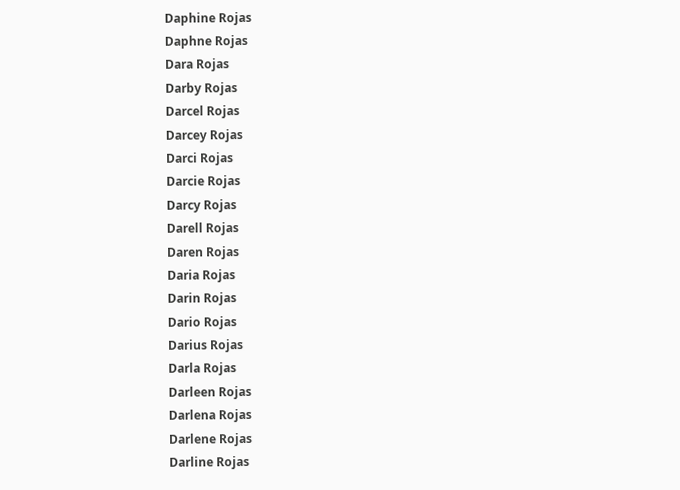Daphine Rojas
Daphne Rojas
Dara Rojas
Darby Rojas
Darcel Rojas
Darcey Rojas
Darci Rojas
Darcie Rojas
Darcy Rojas
Darell Rojas
Daren Rojas
Daria Rojas
Darin Rojas
Dario Rojas
Darius Rojas
Darla Rojas
Darleen Rojas
Darlena Rojas
Darlene Rojas
Darline Rojas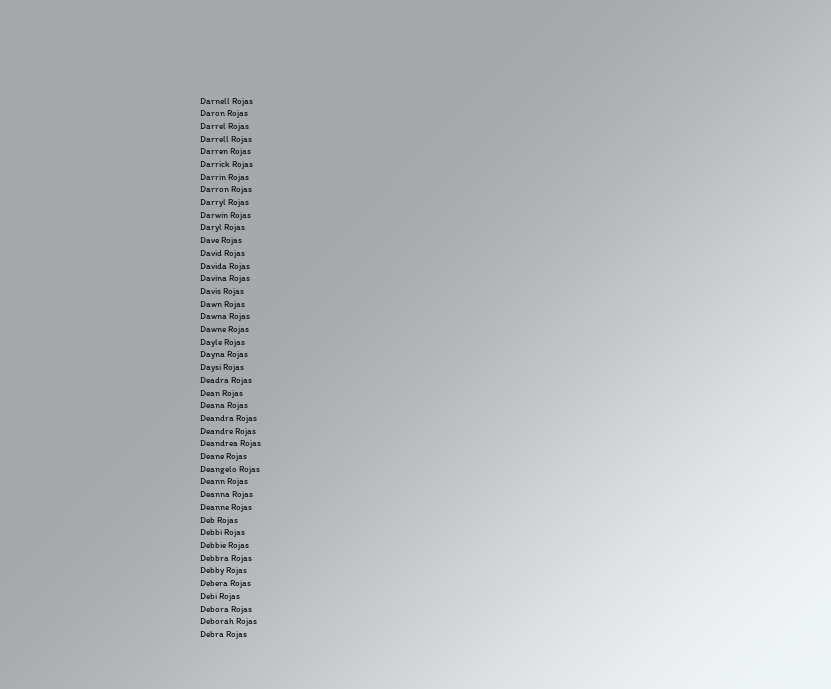Darnell Rojas
Daron Rojas
Darrel Rojas
Darrell Rojas
Darren Rojas
Darrick Rojas
Darrin Rojas
Darron Rojas
Darryl Rojas
Darwin Rojas
Daryl Rojas
Dave Rojas
David Rojas
Davida Rojas
Davina Rojas
Davis Rojas
Dawn Rojas
Dawna Rojas
Dawne Rojas
Dayle Rojas
Dayna Rojas
Daysi Rojas
Deadra Rojas
Dean Rojas
Deana Rojas
Deandra Rojas
Deandre Rojas
Deandrea Rojas
Deane Rojas
Deangelo Rojas
Deann Rojas
Deanna Rojas
Deanne Rojas
Deb Rojas
Debbi Rojas
Debbie Rojas
Debbra Rojas
Debby Rojas
Debera Rojas
Debi Rojas
Debora Rojas
Deborah Rojas
Debra Rojas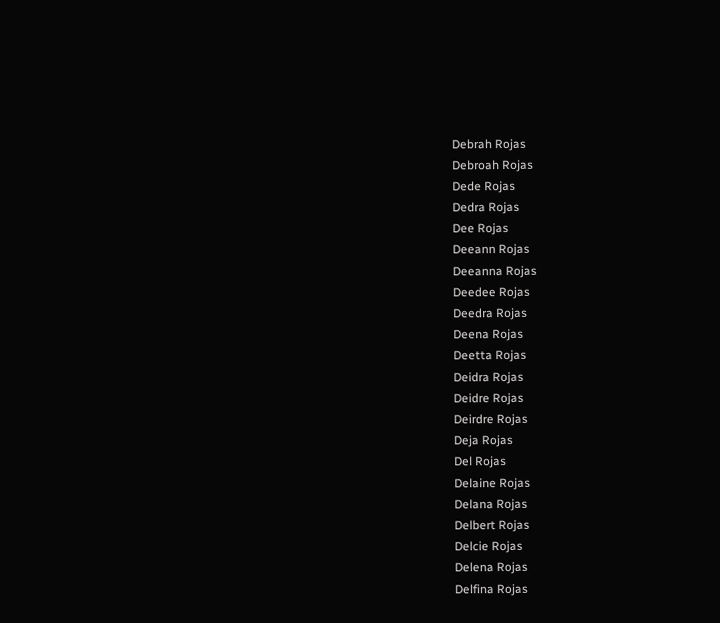Debrah Rojas
Debroah Rojas
Dede Rojas
Dedra Rojas
Dee Rojas
Deeann Rojas
Deeanna Rojas
Deedee Rojas
Deedra Rojas
Deena Rojas
Deetta Rojas
Deidra Rojas
Deidre Rojas
Deirdre Rojas
Deja Rojas
Del Rojas
Delaine Rojas
Delana Rojas
Delbert Rojas
Delcie Rojas
Delena Rojas
Delfina Rojas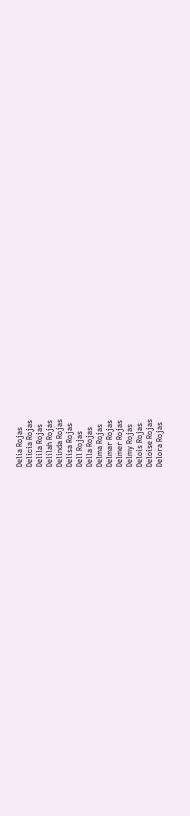Delia Rojas
Delicia Rojas
Delila Rojas
Delilah Rojas
Delinda Rojas
Delisa Rojas
Dell Rojas
Della Rojas
Delma Rojas
Delmar Rojas
Delmer Rojas
Delmy Rojas
Delois Rojas
Deloise Rojas
Delora Rojas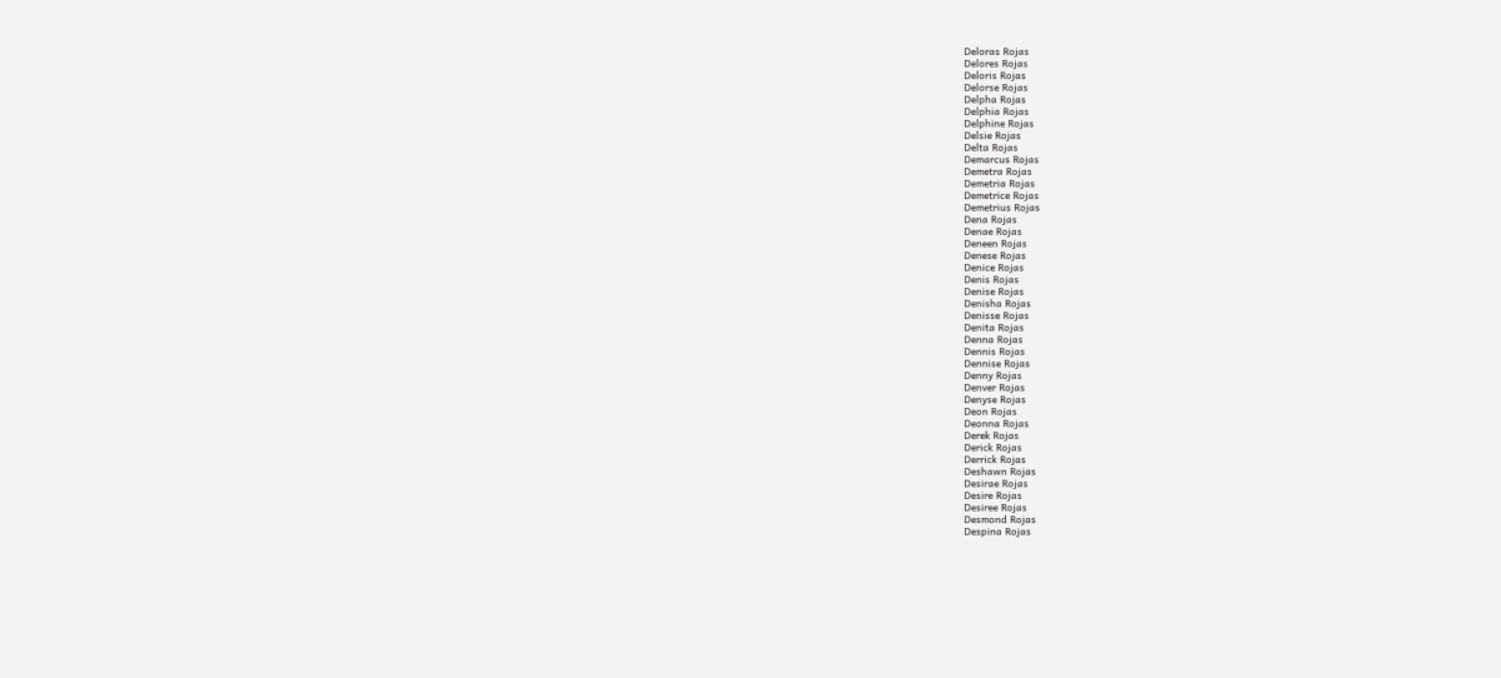Deloras Rojas
Delores Rojas
Deloris Rojas
Delorse Rojas
Delpha Rojas
Delphia Rojas
Delphine Rojas
Delsie Rojas
Delta Rojas
Demarcus Rojas
Demetra Rojas
Demetria Rojas
Demetrice Rojas
Demetrius Rojas
Dena Rojas
Denae Rojas
Deneen Rojas
Denese Rojas
Denice Rojas
Denis Rojas
Denise Rojas
Denisha Rojas
Denisse Rojas
Denita Rojas
Denna Rojas
Dennis Rojas
Dennise Rojas
Denny Rojas
Denver Rojas
Denyse Rojas
Deon Rojas
Deonna Rojas
Derek Rojas
Derick Rojas
Derrick Rojas
Deshawn Rojas
Desirae Rojas
Desire Rojas
Desiree Rojas
Desmond Rojas
Despina Rojas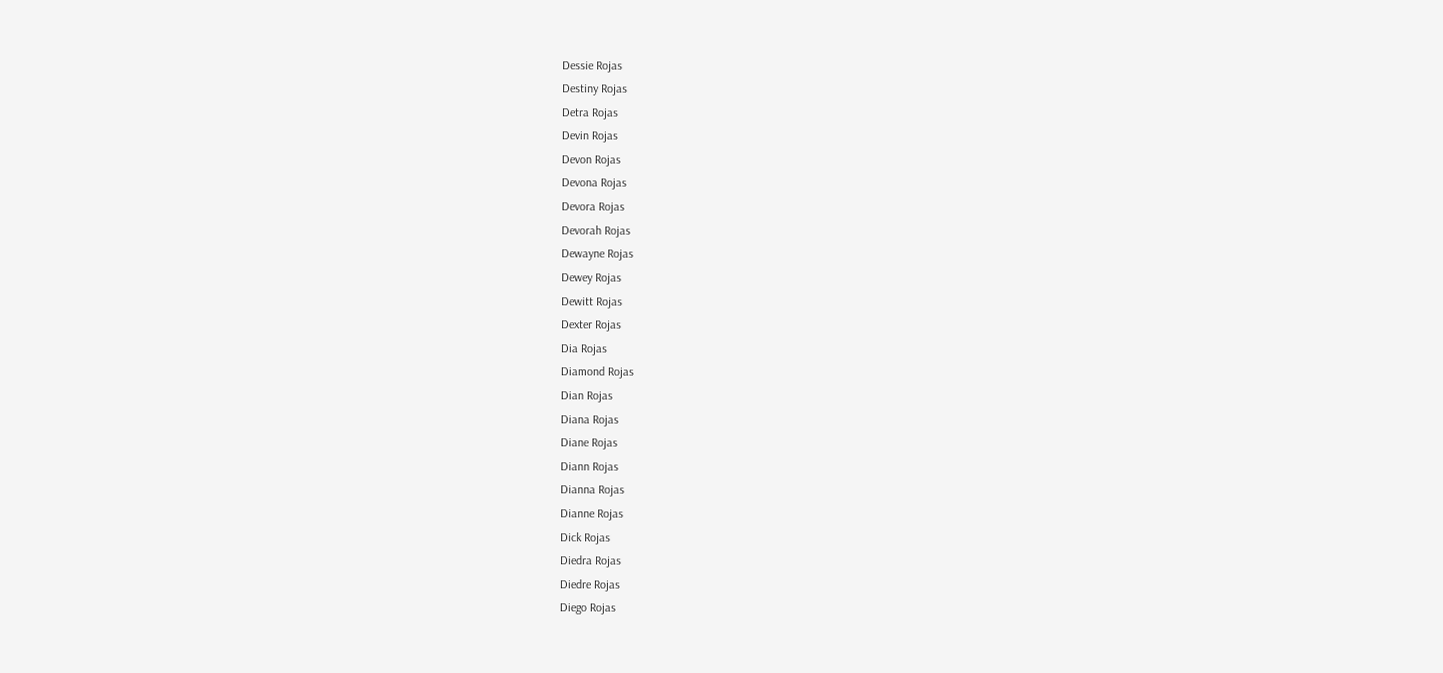Dessie Rojas
Destiny Rojas
Detra Rojas
Devin Rojas
Devon Rojas
Devona Rojas
Devora Rojas
Devorah Rojas
Dewayne Rojas
Dewey Rojas
Dewitt Rojas
Dexter Rojas
Dia Rojas
Diamond Rojas
Dian Rojas
Diana Rojas
Diane Rojas
Diann Rojas
Dianna Rojas
Dianne Rojas
Dick Rojas
Diedra Rojas
Diedre Rojas
Diego Rojas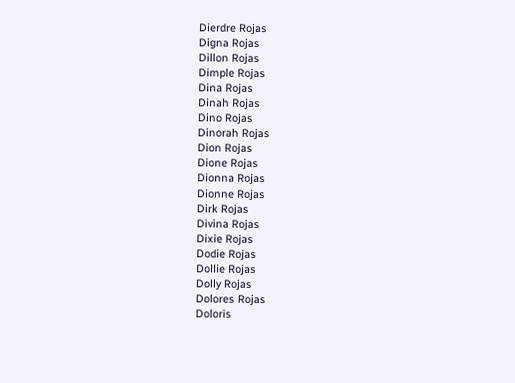Dierdre Rojas
Digna Rojas
Dillon Rojas
Dimple Rojas
Dina Rojas
Dinah Rojas
Dino Rojas
Dinorah Rojas
Dion Rojas
Dione Rojas
Dionna Rojas
Dionne Rojas
Dirk Rojas
Divina Rojas
Dixie Rojas
Dodie Rojas
Dollie Rojas
Dolly Rojas
Dolores Rojas
Doloris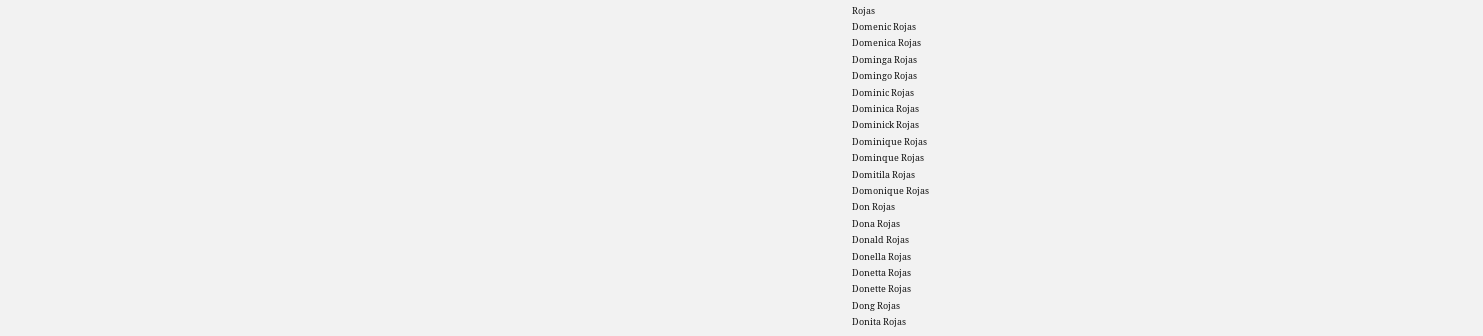Rojas
Domenic Rojas
Domenica Rojas
Dominga Rojas
Domingo Rojas
Dominic Rojas
Dominica Rojas
Dominick Rojas
Dominique Rojas
Dominque Rojas
Domitila Rojas
Domonique Rojas
Don Rojas
Dona Rojas
Donald Rojas
Donella Rojas
Donetta Rojas
Donette Rojas
Dong Rojas
Donita Rojas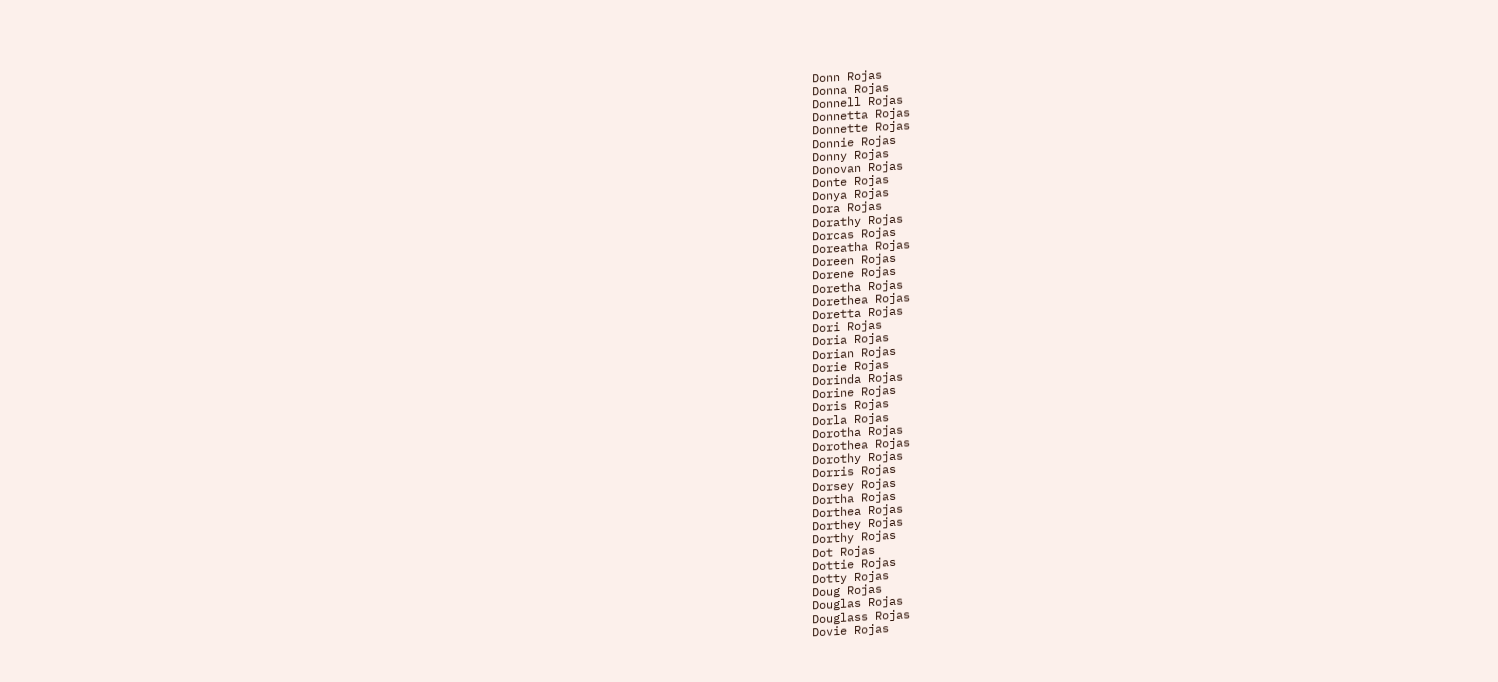Donn Rojas
Donna Rojas
Donnell Rojas
Donnetta Rojas
Donnette Rojas
Donnie Rojas
Donny Rojas
Donovan Rojas
Donte Rojas
Donya Rojas
Dora Rojas
Dorathy Rojas
Dorcas Rojas
Doreatha Rojas
Doreen Rojas
Dorene Rojas
Doretha Rojas
Dorethea Rojas
Doretta Rojas
Dori Rojas
Doria Rojas
Dorian Rojas
Dorie Rojas
Dorinda Rojas
Dorine Rojas
Doris Rojas
Dorla Rojas
Dorotha Rojas
Dorothea Rojas
Dorothy Rojas
Dorris Rojas
Dorsey Rojas
Dortha Rojas
Dorthea Rojas
Dorthey Rojas
Dorthy Rojas
Dot Rojas
Dottie Rojas
Dotty Rojas
Doug Rojas
Douglas Rojas
Douglass Rojas
Dovie Rojas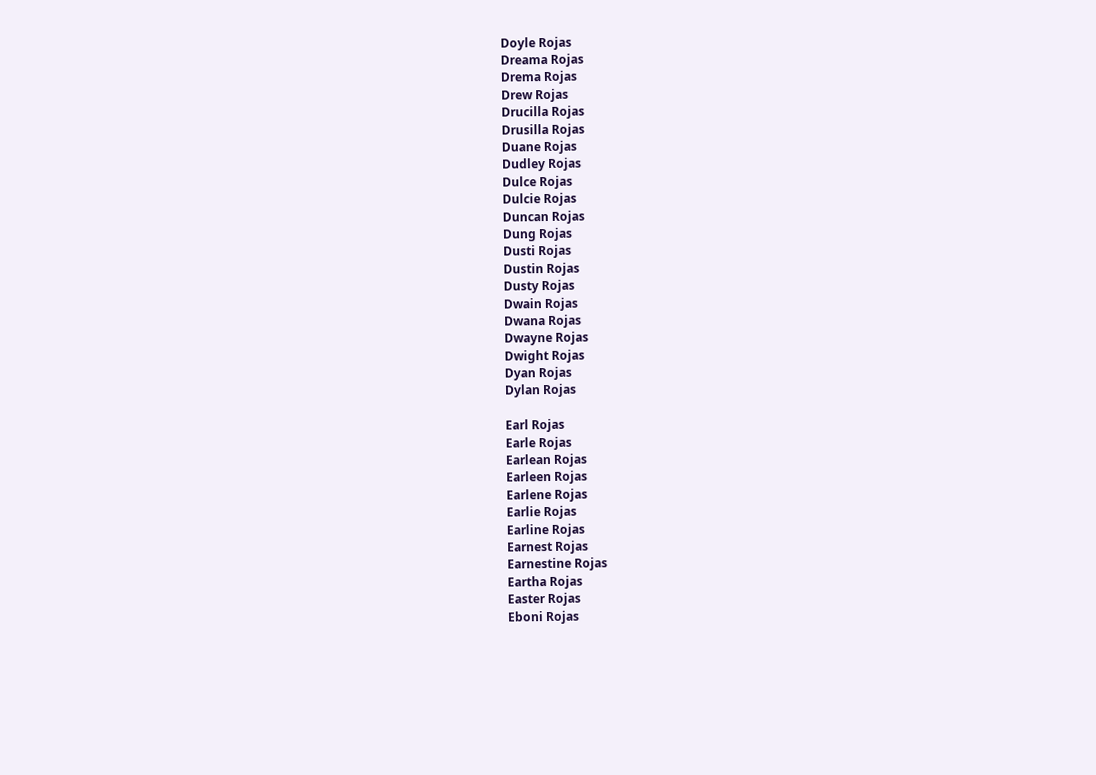Doyle Rojas
Dreama Rojas
Drema Rojas
Drew Rojas
Drucilla Rojas
Drusilla Rojas
Duane Rojas
Dudley Rojas
Dulce Rojas
Dulcie Rojas
Duncan Rojas
Dung Rojas
Dusti Rojas
Dustin Rojas
Dusty Rojas
Dwain Rojas
Dwana Rojas
Dwayne Rojas
Dwight Rojas
Dyan Rojas
Dylan Rojas

Earl Rojas
Earle Rojas
Earlean Rojas
Earleen Rojas
Earlene Rojas
Earlie Rojas
Earline Rojas
Earnest Rojas
Earnestine Rojas
Eartha Rojas
Easter Rojas
Eboni Rojas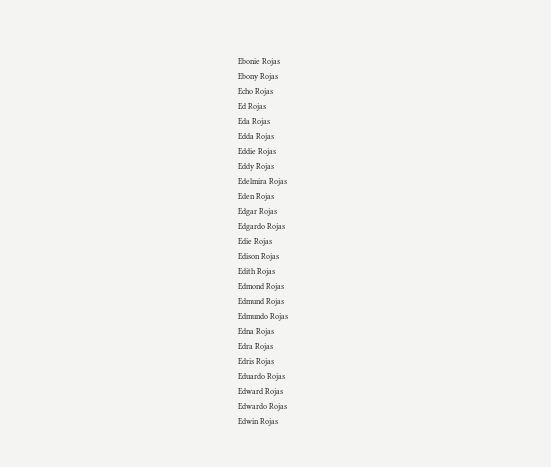Ebonie Rojas
Ebony Rojas
Echo Rojas
Ed Rojas
Eda Rojas
Edda Rojas
Eddie Rojas
Eddy Rojas
Edelmira Rojas
Eden Rojas
Edgar Rojas
Edgardo Rojas
Edie Rojas
Edison Rojas
Edith Rojas
Edmond Rojas
Edmund Rojas
Edmundo Rojas
Edna Rojas
Edra Rojas
Edris Rojas
Eduardo Rojas
Edward Rojas
Edwardo Rojas
Edwin Rojas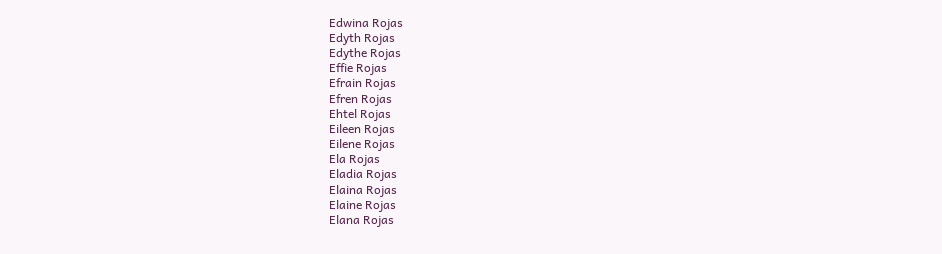Edwina Rojas
Edyth Rojas
Edythe Rojas
Effie Rojas
Efrain Rojas
Efren Rojas
Ehtel Rojas
Eileen Rojas
Eilene Rojas
Ela Rojas
Eladia Rojas
Elaina Rojas
Elaine Rojas
Elana Rojas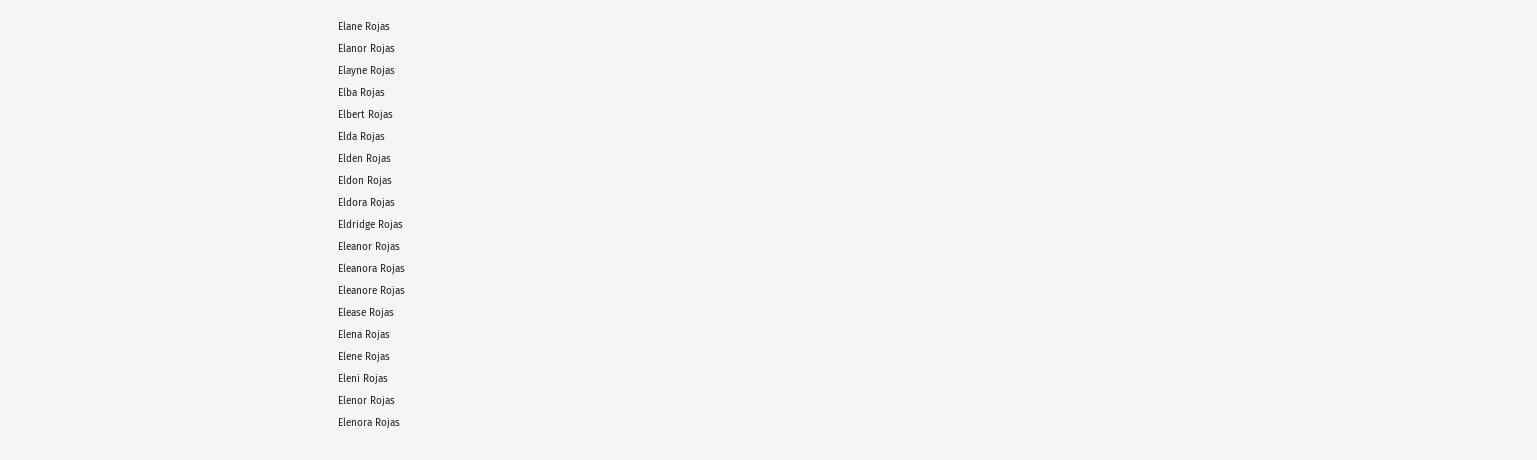Elane Rojas
Elanor Rojas
Elayne Rojas
Elba Rojas
Elbert Rojas
Elda Rojas
Elden Rojas
Eldon Rojas
Eldora Rojas
Eldridge Rojas
Eleanor Rojas
Eleanora Rojas
Eleanore Rojas
Elease Rojas
Elena Rojas
Elene Rojas
Eleni Rojas
Elenor Rojas
Elenora Rojas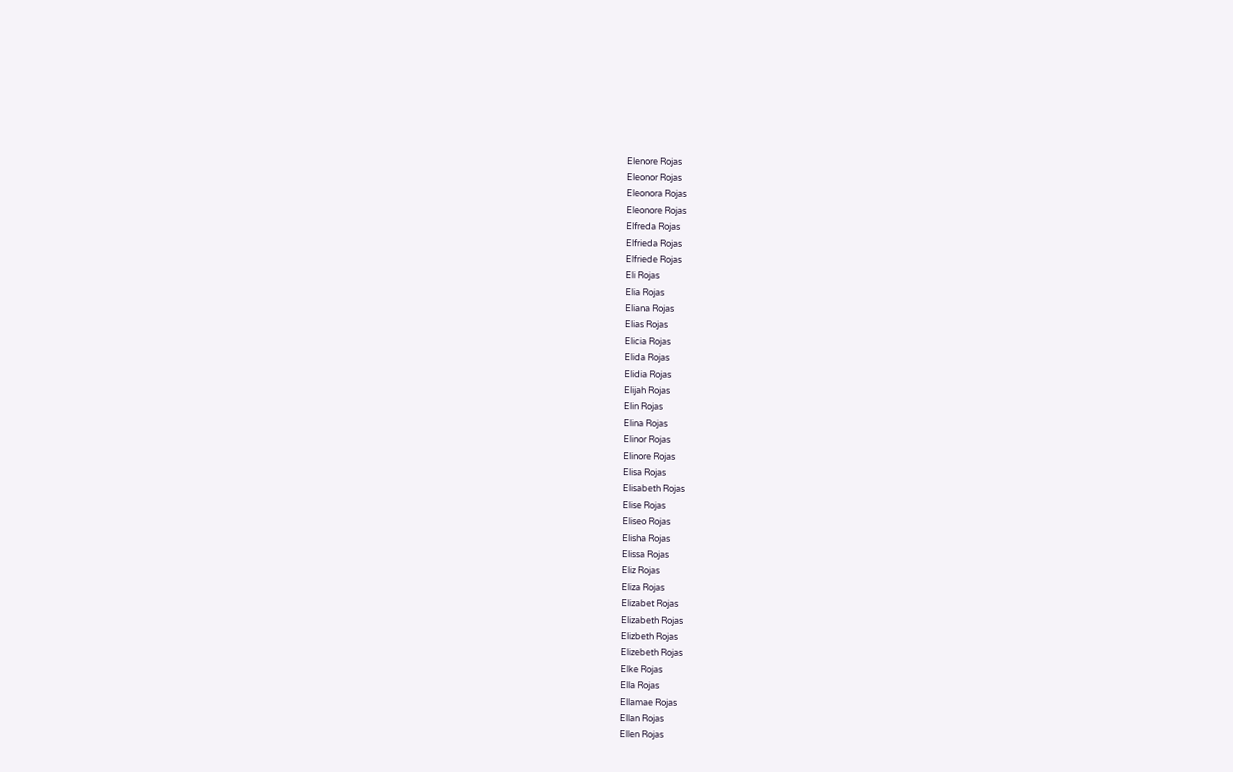Elenore Rojas
Eleonor Rojas
Eleonora Rojas
Eleonore Rojas
Elfreda Rojas
Elfrieda Rojas
Elfriede Rojas
Eli Rojas
Elia Rojas
Eliana Rojas
Elias Rojas
Elicia Rojas
Elida Rojas
Elidia Rojas
Elijah Rojas
Elin Rojas
Elina Rojas
Elinor Rojas
Elinore Rojas
Elisa Rojas
Elisabeth Rojas
Elise Rojas
Eliseo Rojas
Elisha Rojas
Elissa Rojas
Eliz Rojas
Eliza Rojas
Elizabet Rojas
Elizabeth Rojas
Elizbeth Rojas
Elizebeth Rojas
Elke Rojas
Ella Rojas
Ellamae Rojas
Ellan Rojas
Ellen Rojas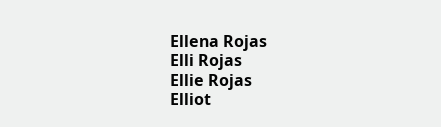Ellena Rojas
Elli Rojas
Ellie Rojas
Elliot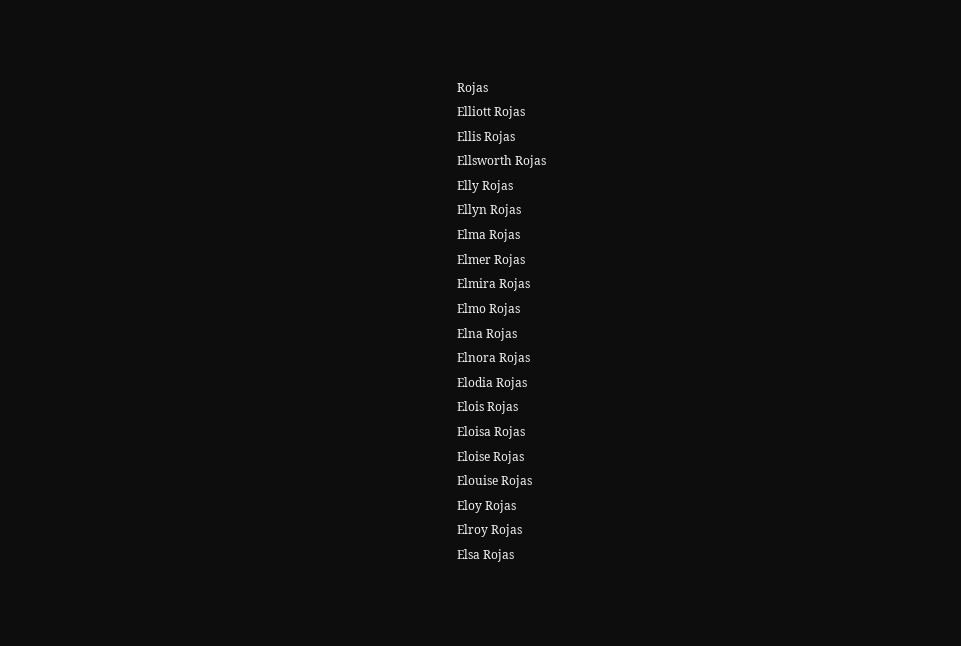Rojas
Elliott Rojas
Ellis Rojas
Ellsworth Rojas
Elly Rojas
Ellyn Rojas
Elma Rojas
Elmer Rojas
Elmira Rojas
Elmo Rojas
Elna Rojas
Elnora Rojas
Elodia Rojas
Elois Rojas
Eloisa Rojas
Eloise Rojas
Elouise Rojas
Eloy Rojas
Elroy Rojas
Elsa Rojas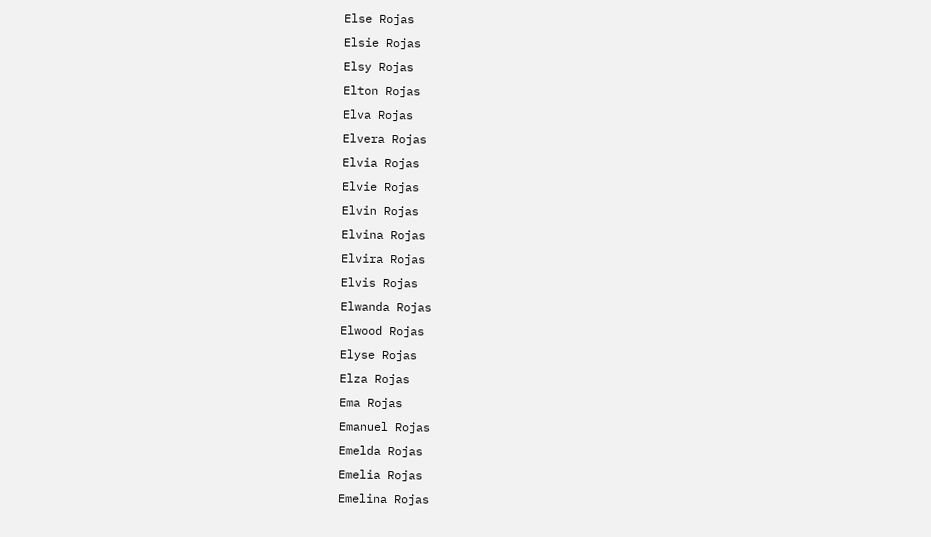Else Rojas
Elsie Rojas
Elsy Rojas
Elton Rojas
Elva Rojas
Elvera Rojas
Elvia Rojas
Elvie Rojas
Elvin Rojas
Elvina Rojas
Elvira Rojas
Elvis Rojas
Elwanda Rojas
Elwood Rojas
Elyse Rojas
Elza Rojas
Ema Rojas
Emanuel Rojas
Emelda Rojas
Emelia Rojas
Emelina Rojas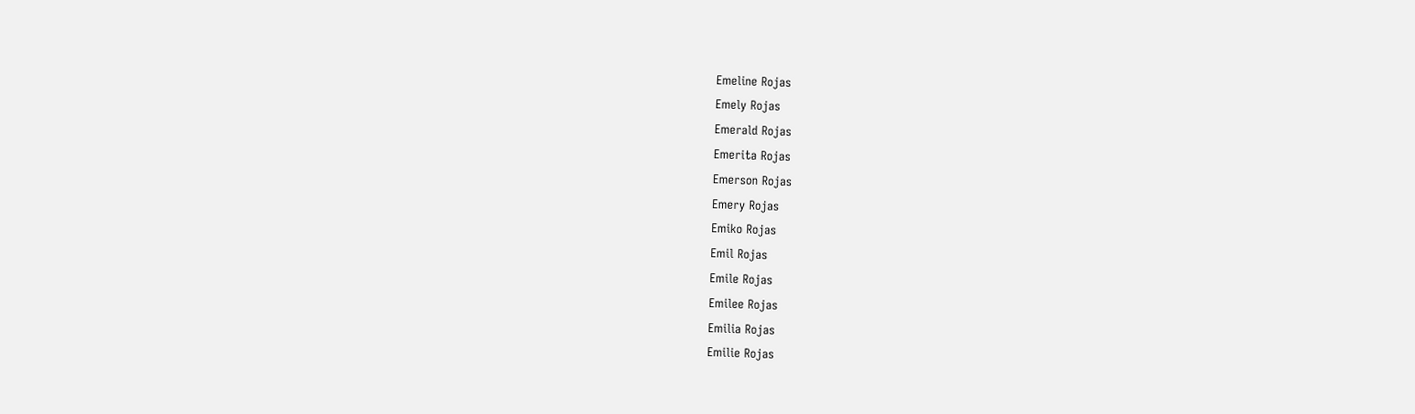Emeline Rojas
Emely Rojas
Emerald Rojas
Emerita Rojas
Emerson Rojas
Emery Rojas
Emiko Rojas
Emil Rojas
Emile Rojas
Emilee Rojas
Emilia Rojas
Emilie Rojas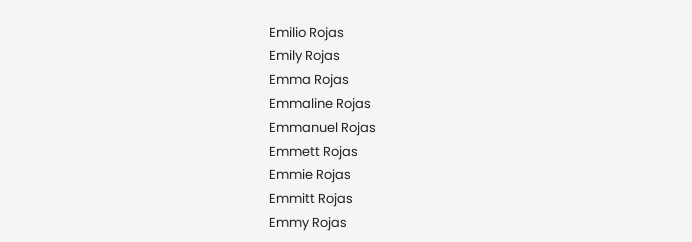Emilio Rojas
Emily Rojas
Emma Rojas
Emmaline Rojas
Emmanuel Rojas
Emmett Rojas
Emmie Rojas
Emmitt Rojas
Emmy Rojas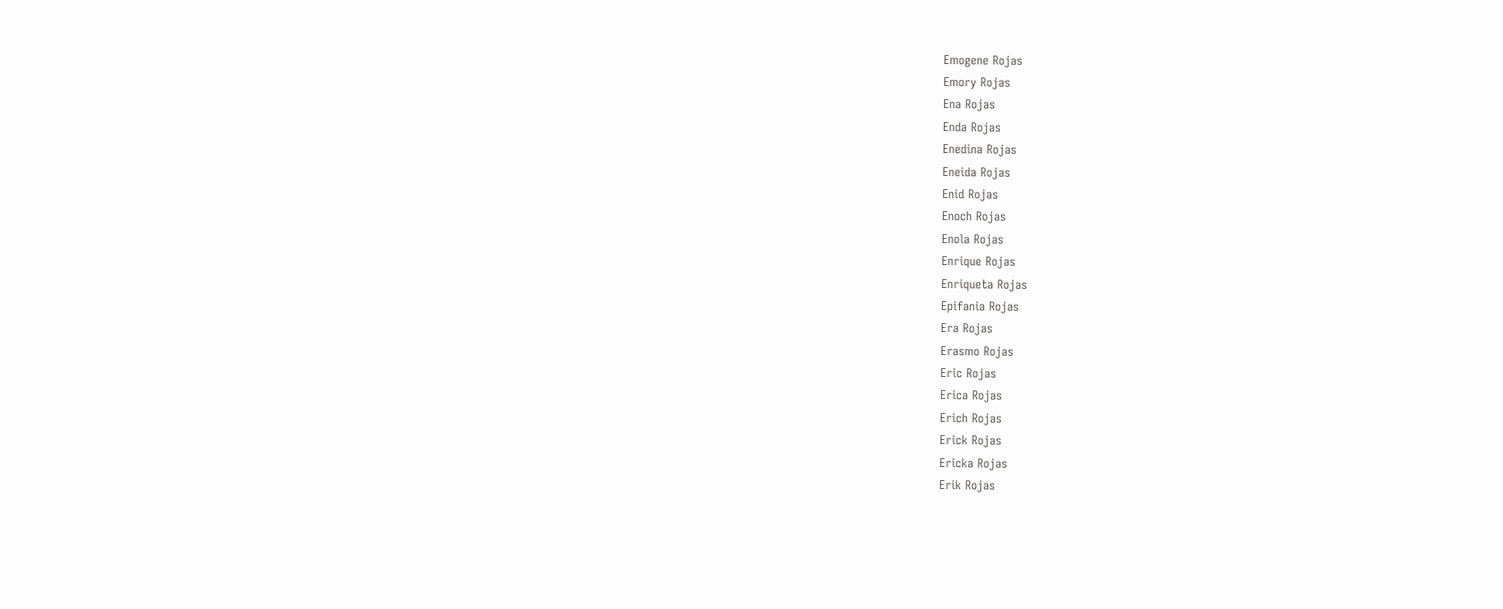Emogene Rojas
Emory Rojas
Ena Rojas
Enda Rojas
Enedina Rojas
Eneida Rojas
Enid Rojas
Enoch Rojas
Enola Rojas
Enrique Rojas
Enriqueta Rojas
Epifania Rojas
Era Rojas
Erasmo Rojas
Eric Rojas
Erica Rojas
Erich Rojas
Erick Rojas
Ericka Rojas
Erik Rojas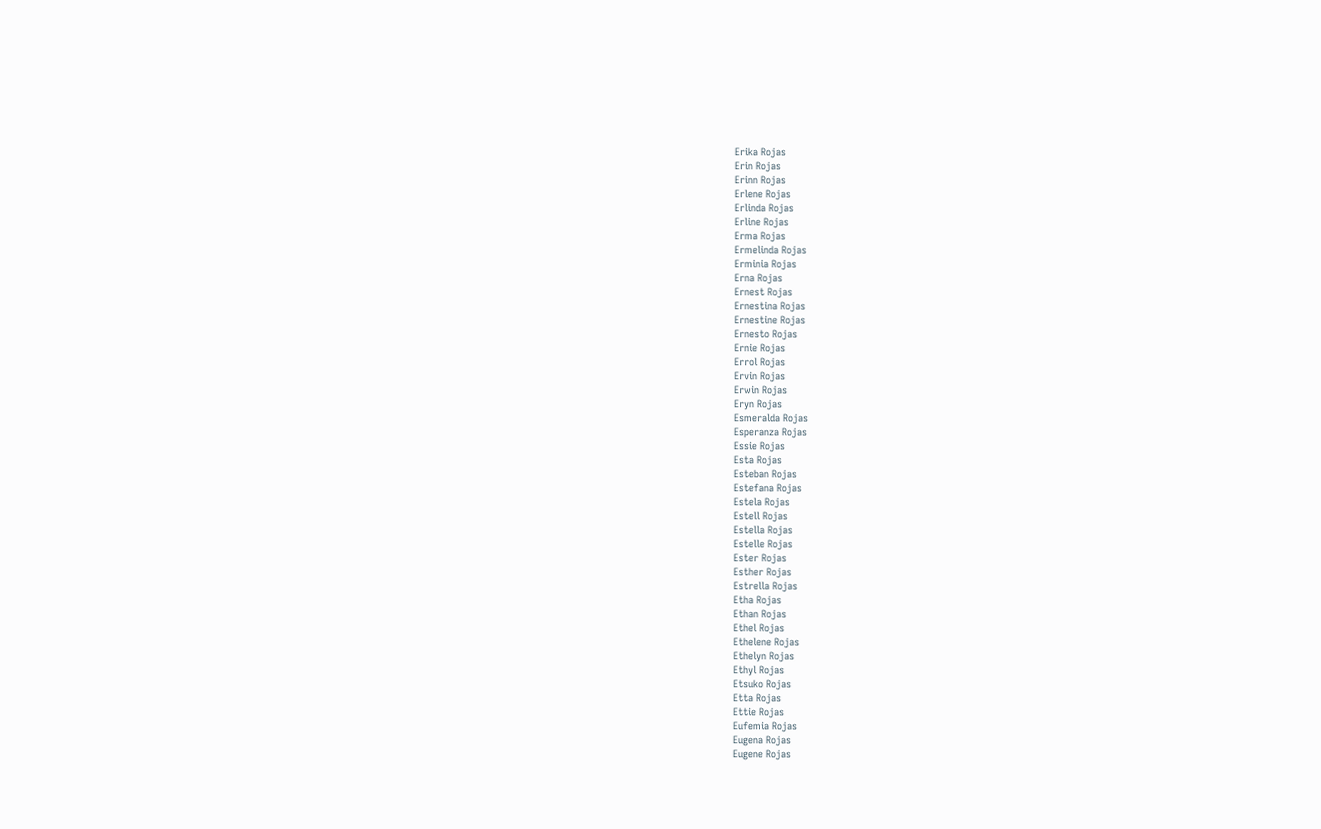Erika Rojas
Erin Rojas
Erinn Rojas
Erlene Rojas
Erlinda Rojas
Erline Rojas
Erma Rojas
Ermelinda Rojas
Erminia Rojas
Erna Rojas
Ernest Rojas
Ernestina Rojas
Ernestine Rojas
Ernesto Rojas
Ernie Rojas
Errol Rojas
Ervin Rojas
Erwin Rojas
Eryn Rojas
Esmeralda Rojas
Esperanza Rojas
Essie Rojas
Esta Rojas
Esteban Rojas
Estefana Rojas
Estela Rojas
Estell Rojas
Estella Rojas
Estelle Rojas
Ester Rojas
Esther Rojas
Estrella Rojas
Etha Rojas
Ethan Rojas
Ethel Rojas
Ethelene Rojas
Ethelyn Rojas
Ethyl Rojas
Etsuko Rojas
Etta Rojas
Ettie Rojas
Eufemia Rojas
Eugena Rojas
Eugene Rojas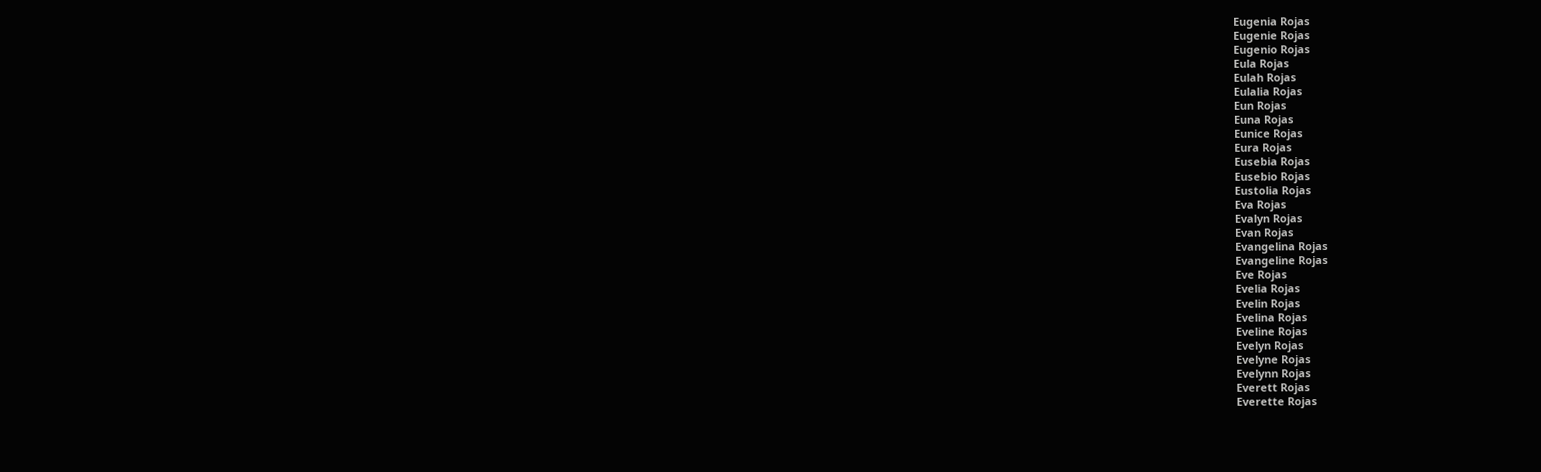Eugenia Rojas
Eugenie Rojas
Eugenio Rojas
Eula Rojas
Eulah Rojas
Eulalia Rojas
Eun Rojas
Euna Rojas
Eunice Rojas
Eura Rojas
Eusebia Rojas
Eusebio Rojas
Eustolia Rojas
Eva Rojas
Evalyn Rojas
Evan Rojas
Evangelina Rojas
Evangeline Rojas
Eve Rojas
Evelia Rojas
Evelin Rojas
Evelina Rojas
Eveline Rojas
Evelyn Rojas
Evelyne Rojas
Evelynn Rojas
Everett Rojas
Everette Rojas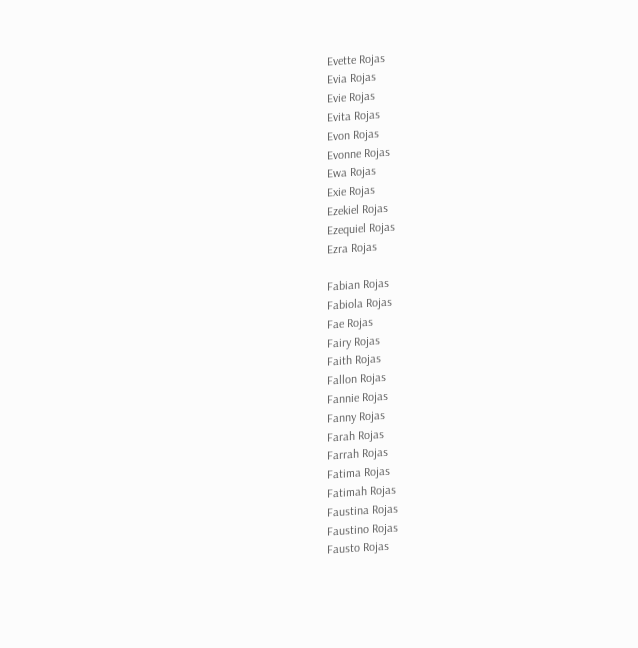Evette Rojas
Evia Rojas
Evie Rojas
Evita Rojas
Evon Rojas
Evonne Rojas
Ewa Rojas
Exie Rojas
Ezekiel Rojas
Ezequiel Rojas
Ezra Rojas

Fabian Rojas
Fabiola Rojas
Fae Rojas
Fairy Rojas
Faith Rojas
Fallon Rojas
Fannie Rojas
Fanny Rojas
Farah Rojas
Farrah Rojas
Fatima Rojas
Fatimah Rojas
Faustina Rojas
Faustino Rojas
Fausto Rojas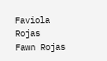Faviola Rojas
Fawn Rojas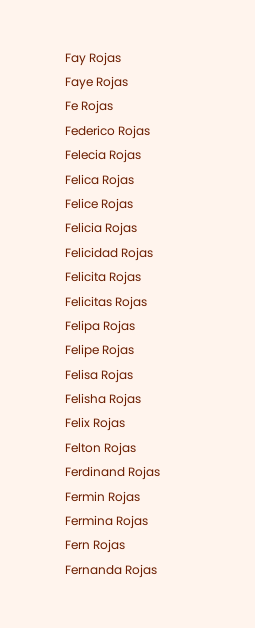Fay Rojas
Faye Rojas
Fe Rojas
Federico Rojas
Felecia Rojas
Felica Rojas
Felice Rojas
Felicia Rojas
Felicidad Rojas
Felicita Rojas
Felicitas Rojas
Felipa Rojas
Felipe Rojas
Felisa Rojas
Felisha Rojas
Felix Rojas
Felton Rojas
Ferdinand Rojas
Fermin Rojas
Fermina Rojas
Fern Rojas
Fernanda Rojas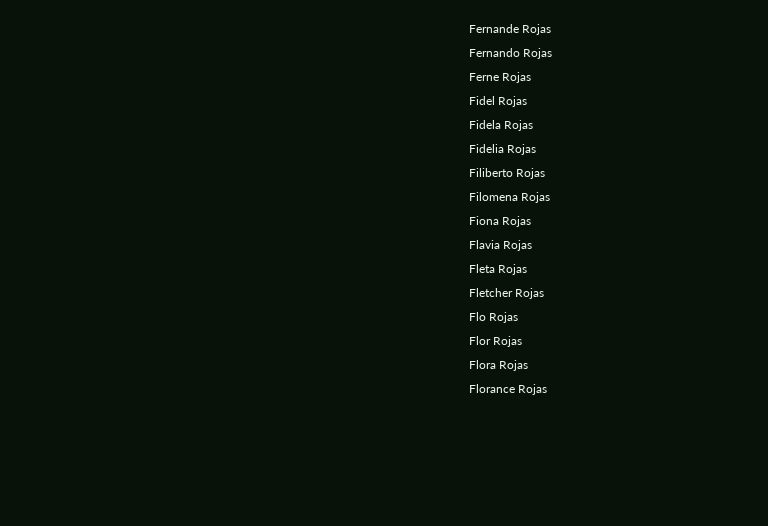Fernande Rojas
Fernando Rojas
Ferne Rojas
Fidel Rojas
Fidela Rojas
Fidelia Rojas
Filiberto Rojas
Filomena Rojas
Fiona Rojas
Flavia Rojas
Fleta Rojas
Fletcher Rojas
Flo Rojas
Flor Rojas
Flora Rojas
Florance Rojas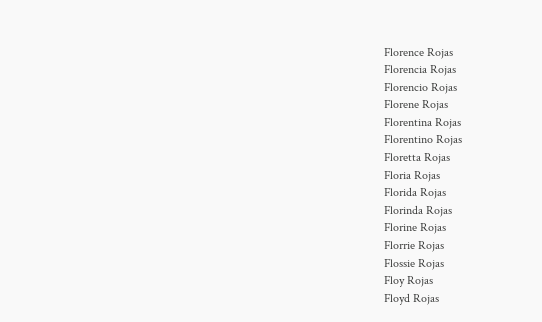Florence Rojas
Florencia Rojas
Florencio Rojas
Florene Rojas
Florentina Rojas
Florentino Rojas
Floretta Rojas
Floria Rojas
Florida Rojas
Florinda Rojas
Florine Rojas
Florrie Rojas
Flossie Rojas
Floy Rojas
Floyd Rojas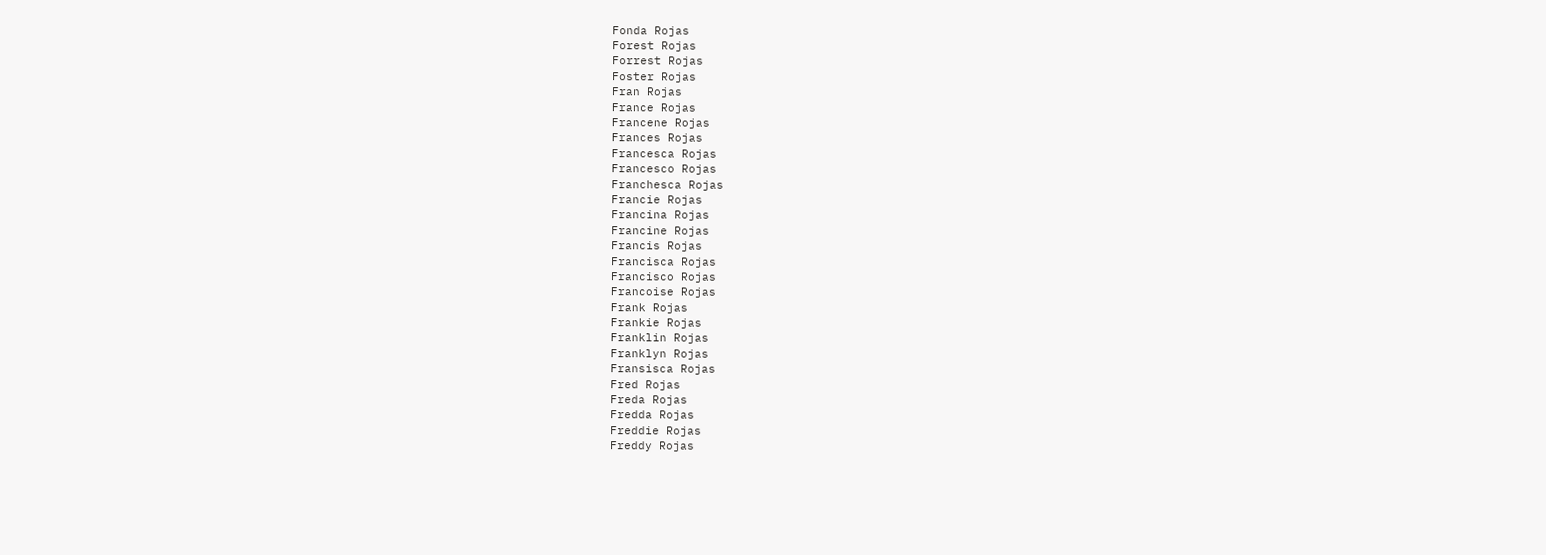Fonda Rojas
Forest Rojas
Forrest Rojas
Foster Rojas
Fran Rojas
France Rojas
Francene Rojas
Frances Rojas
Francesca Rojas
Francesco Rojas
Franchesca Rojas
Francie Rojas
Francina Rojas
Francine Rojas
Francis Rojas
Francisca Rojas
Francisco Rojas
Francoise Rojas
Frank Rojas
Frankie Rojas
Franklin Rojas
Franklyn Rojas
Fransisca Rojas
Fred Rojas
Freda Rojas
Fredda Rojas
Freddie Rojas
Freddy Rojas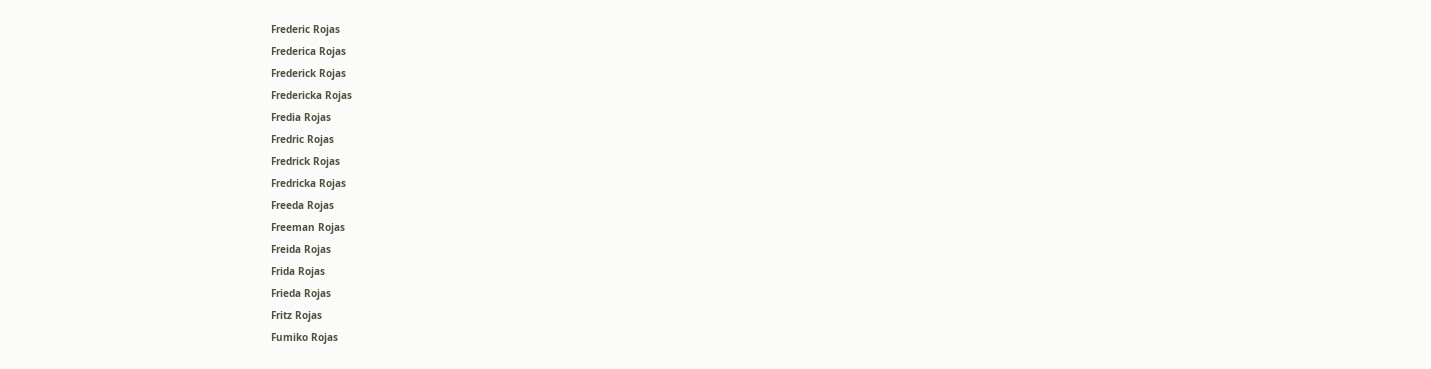Frederic Rojas
Frederica Rojas
Frederick Rojas
Fredericka Rojas
Fredia Rojas
Fredric Rojas
Fredrick Rojas
Fredricka Rojas
Freeda Rojas
Freeman Rojas
Freida Rojas
Frida Rojas
Frieda Rojas
Fritz Rojas
Fumiko Rojas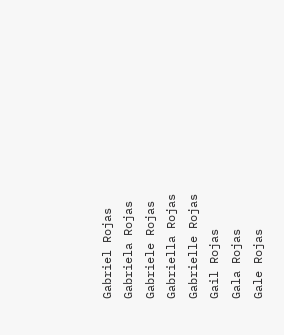Gabriel Rojas
Gabriela Rojas
Gabriele Rojas
Gabriella Rojas
Gabrielle Rojas
Gail Rojas
Gala Rojas
Gale Rojas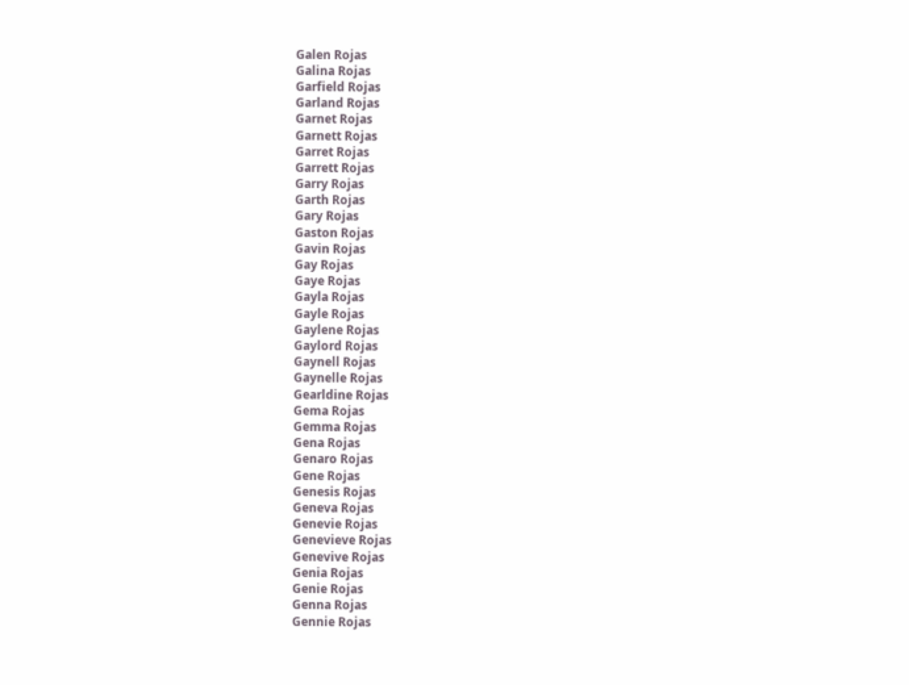Galen Rojas
Galina Rojas
Garfield Rojas
Garland Rojas
Garnet Rojas
Garnett Rojas
Garret Rojas
Garrett Rojas
Garry Rojas
Garth Rojas
Gary Rojas
Gaston Rojas
Gavin Rojas
Gay Rojas
Gaye Rojas
Gayla Rojas
Gayle Rojas
Gaylene Rojas
Gaylord Rojas
Gaynell Rojas
Gaynelle Rojas
Gearldine Rojas
Gema Rojas
Gemma Rojas
Gena Rojas
Genaro Rojas
Gene Rojas
Genesis Rojas
Geneva Rojas
Genevie Rojas
Genevieve Rojas
Genevive Rojas
Genia Rojas
Genie Rojas
Genna Rojas
Gennie Rojas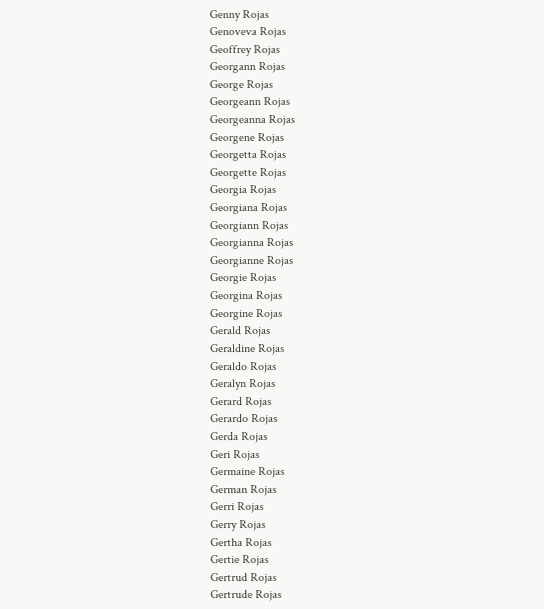Genny Rojas
Genoveva Rojas
Geoffrey Rojas
Georgann Rojas
George Rojas
Georgeann Rojas
Georgeanna Rojas
Georgene Rojas
Georgetta Rojas
Georgette Rojas
Georgia Rojas
Georgiana Rojas
Georgiann Rojas
Georgianna Rojas
Georgianne Rojas
Georgie Rojas
Georgina Rojas
Georgine Rojas
Gerald Rojas
Geraldine Rojas
Geraldo Rojas
Geralyn Rojas
Gerard Rojas
Gerardo Rojas
Gerda Rojas
Geri Rojas
Germaine Rojas
German Rojas
Gerri Rojas
Gerry Rojas
Gertha Rojas
Gertie Rojas
Gertrud Rojas
Gertrude Rojas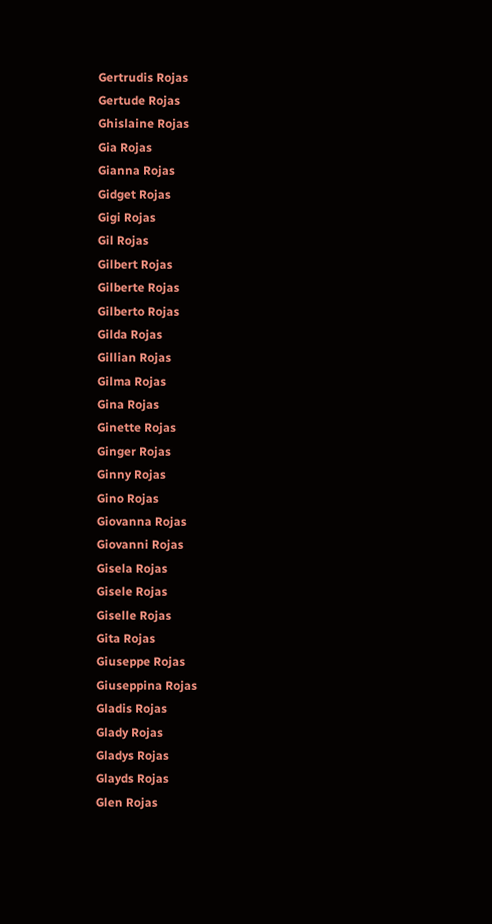Gertrudis Rojas
Gertude Rojas
Ghislaine Rojas
Gia Rojas
Gianna Rojas
Gidget Rojas
Gigi Rojas
Gil Rojas
Gilbert Rojas
Gilberte Rojas
Gilberto Rojas
Gilda Rojas
Gillian Rojas
Gilma Rojas
Gina Rojas
Ginette Rojas
Ginger Rojas
Ginny Rojas
Gino Rojas
Giovanna Rojas
Giovanni Rojas
Gisela Rojas
Gisele Rojas
Giselle Rojas
Gita Rojas
Giuseppe Rojas
Giuseppina Rojas
Gladis Rojas
Glady Rojas
Gladys Rojas
Glayds Rojas
Glen Rojas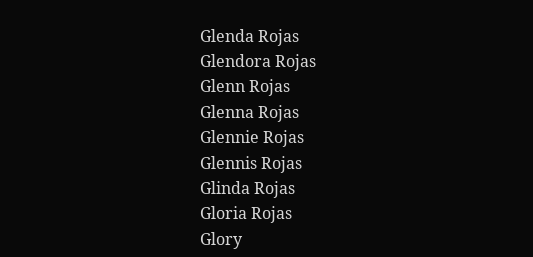Glenda Rojas
Glendora Rojas
Glenn Rojas
Glenna Rojas
Glennie Rojas
Glennis Rojas
Glinda Rojas
Gloria Rojas
Glory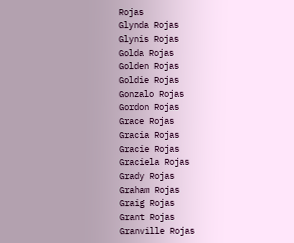Rojas
Glynda Rojas
Glynis Rojas
Golda Rojas
Golden Rojas
Goldie Rojas
Gonzalo Rojas
Gordon Rojas
Grace Rojas
Gracia Rojas
Gracie Rojas
Graciela Rojas
Grady Rojas
Graham Rojas
Graig Rojas
Grant Rojas
Granville Rojas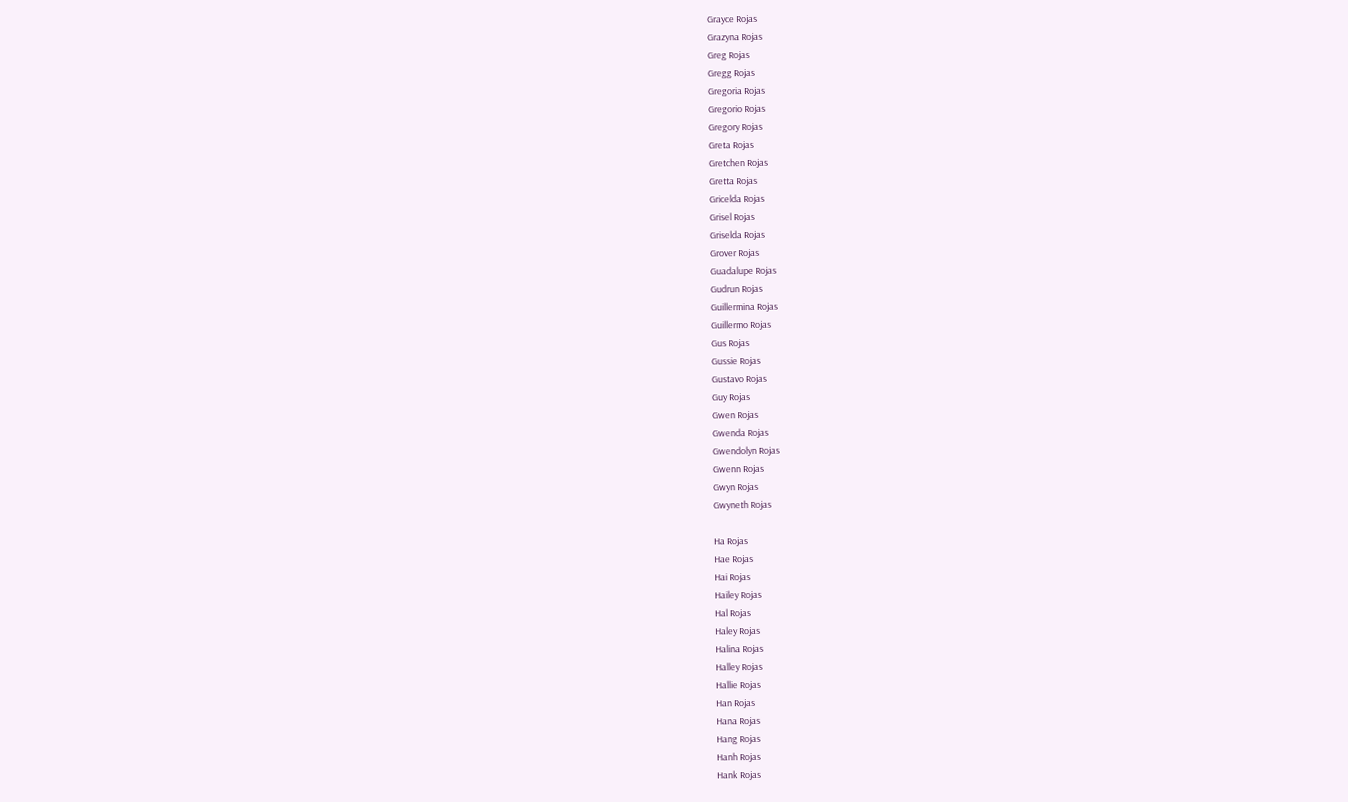Grayce Rojas
Grazyna Rojas
Greg Rojas
Gregg Rojas
Gregoria Rojas
Gregorio Rojas
Gregory Rojas
Greta Rojas
Gretchen Rojas
Gretta Rojas
Gricelda Rojas
Grisel Rojas
Griselda Rojas
Grover Rojas
Guadalupe Rojas
Gudrun Rojas
Guillermina Rojas
Guillermo Rojas
Gus Rojas
Gussie Rojas
Gustavo Rojas
Guy Rojas
Gwen Rojas
Gwenda Rojas
Gwendolyn Rojas
Gwenn Rojas
Gwyn Rojas
Gwyneth Rojas

Ha Rojas
Hae Rojas
Hai Rojas
Hailey Rojas
Hal Rojas
Haley Rojas
Halina Rojas
Halley Rojas
Hallie Rojas
Han Rojas
Hana Rojas
Hang Rojas
Hanh Rojas
Hank Rojas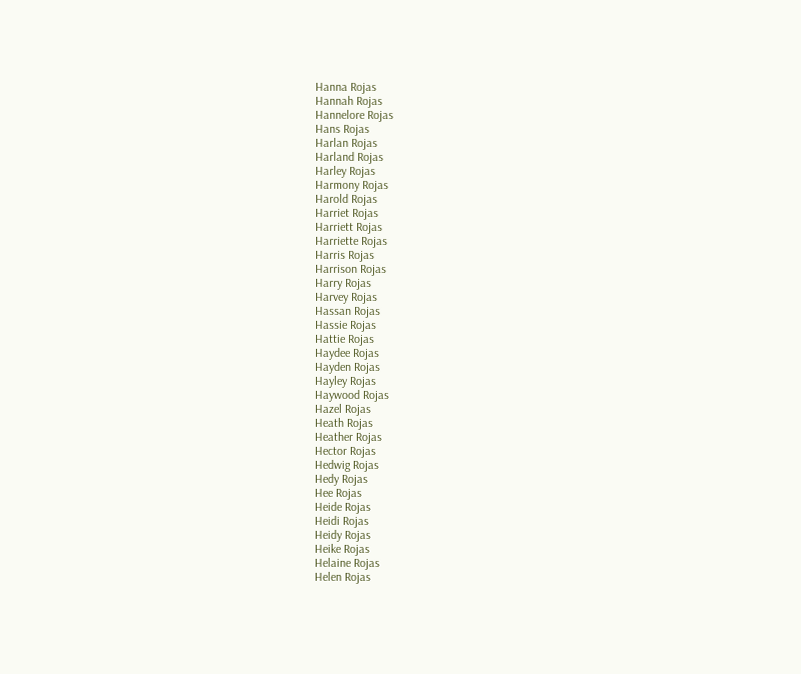Hanna Rojas
Hannah Rojas
Hannelore Rojas
Hans Rojas
Harlan Rojas
Harland Rojas
Harley Rojas
Harmony Rojas
Harold Rojas
Harriet Rojas
Harriett Rojas
Harriette Rojas
Harris Rojas
Harrison Rojas
Harry Rojas
Harvey Rojas
Hassan Rojas
Hassie Rojas
Hattie Rojas
Haydee Rojas
Hayden Rojas
Hayley Rojas
Haywood Rojas
Hazel Rojas
Heath Rojas
Heather Rojas
Hector Rojas
Hedwig Rojas
Hedy Rojas
Hee Rojas
Heide Rojas
Heidi Rojas
Heidy Rojas
Heike Rojas
Helaine Rojas
Helen Rojas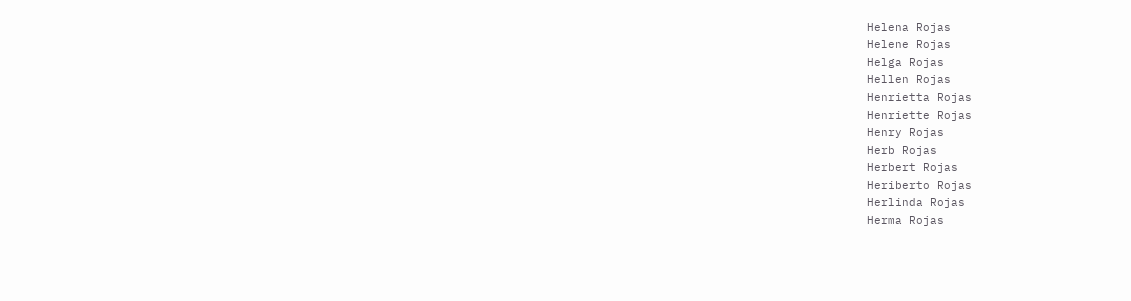Helena Rojas
Helene Rojas
Helga Rojas
Hellen Rojas
Henrietta Rojas
Henriette Rojas
Henry Rojas
Herb Rojas
Herbert Rojas
Heriberto Rojas
Herlinda Rojas
Herma Rojas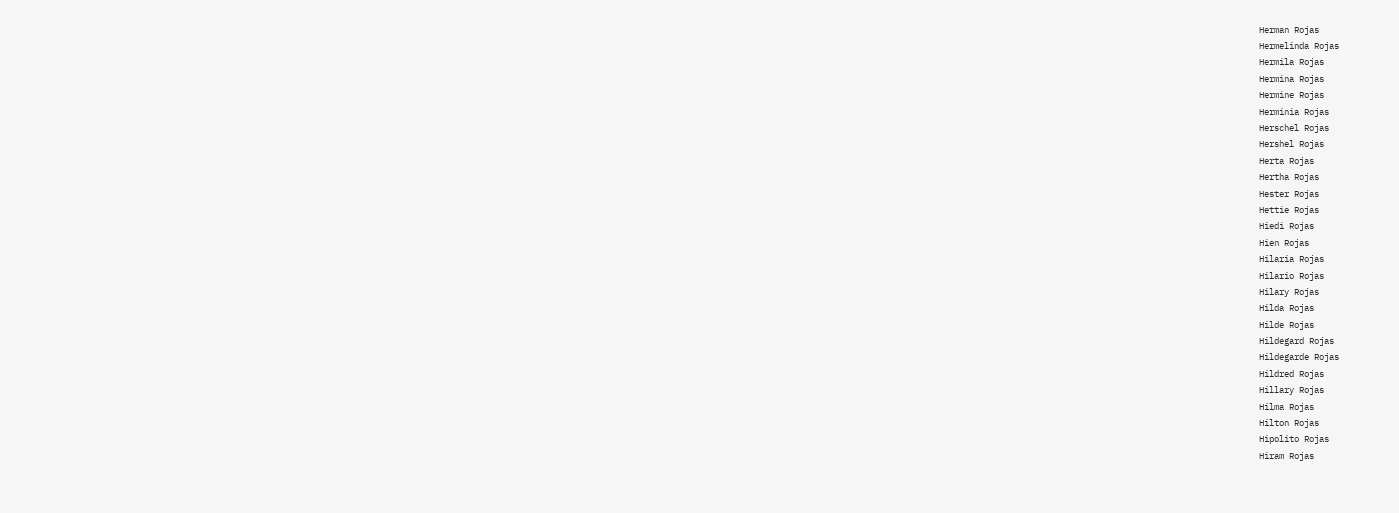Herman Rojas
Hermelinda Rojas
Hermila Rojas
Hermina Rojas
Hermine Rojas
Herminia Rojas
Herschel Rojas
Hershel Rojas
Herta Rojas
Hertha Rojas
Hester Rojas
Hettie Rojas
Hiedi Rojas
Hien Rojas
Hilaria Rojas
Hilario Rojas
Hilary Rojas
Hilda Rojas
Hilde Rojas
Hildegard Rojas
Hildegarde Rojas
Hildred Rojas
Hillary Rojas
Hilma Rojas
Hilton Rojas
Hipolito Rojas
Hiram Rojas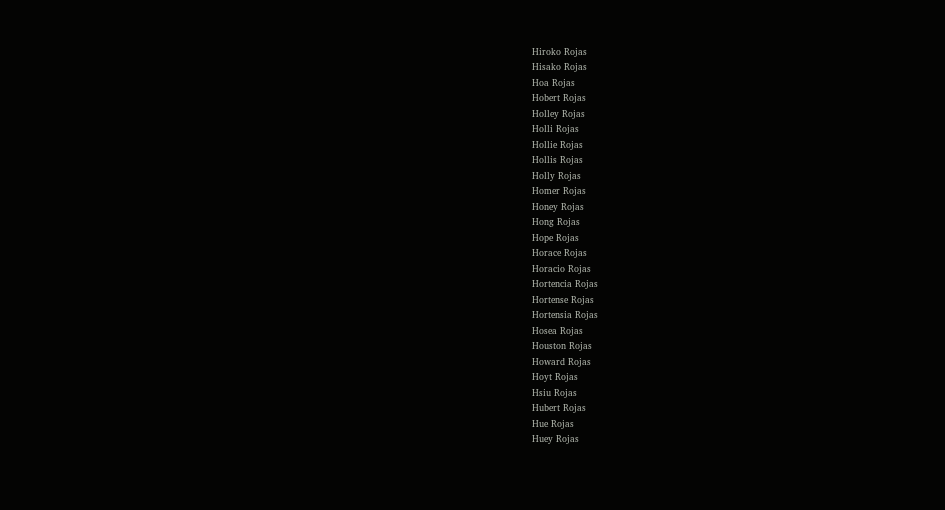Hiroko Rojas
Hisako Rojas
Hoa Rojas
Hobert Rojas
Holley Rojas
Holli Rojas
Hollie Rojas
Hollis Rojas
Holly Rojas
Homer Rojas
Honey Rojas
Hong Rojas
Hope Rojas
Horace Rojas
Horacio Rojas
Hortencia Rojas
Hortense Rojas
Hortensia Rojas
Hosea Rojas
Houston Rojas
Howard Rojas
Hoyt Rojas
Hsiu Rojas
Hubert Rojas
Hue Rojas
Huey Rojas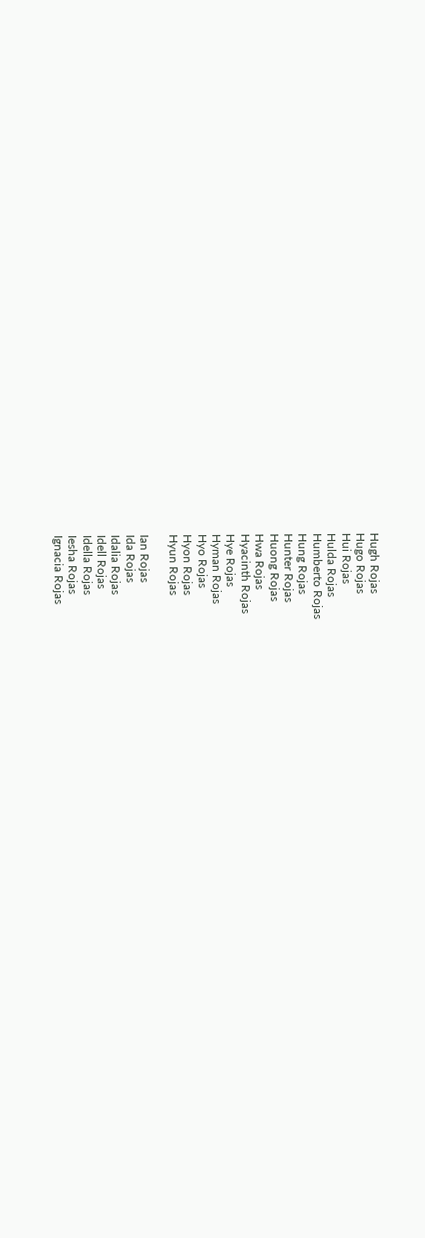Hugh Rojas
Hugo Rojas
Hui Rojas
Hulda Rojas
Humberto Rojas
Hung Rojas
Hunter Rojas
Huong Rojas
Hwa Rojas
Hyacinth Rojas
Hye Rojas
Hyman Rojas
Hyo Rojas
Hyon Rojas
Hyun Rojas

Ian Rojas
Ida Rojas
Idalia Rojas
Idell Rojas
Idella Rojas
Iesha Rojas
Ignacia Rojas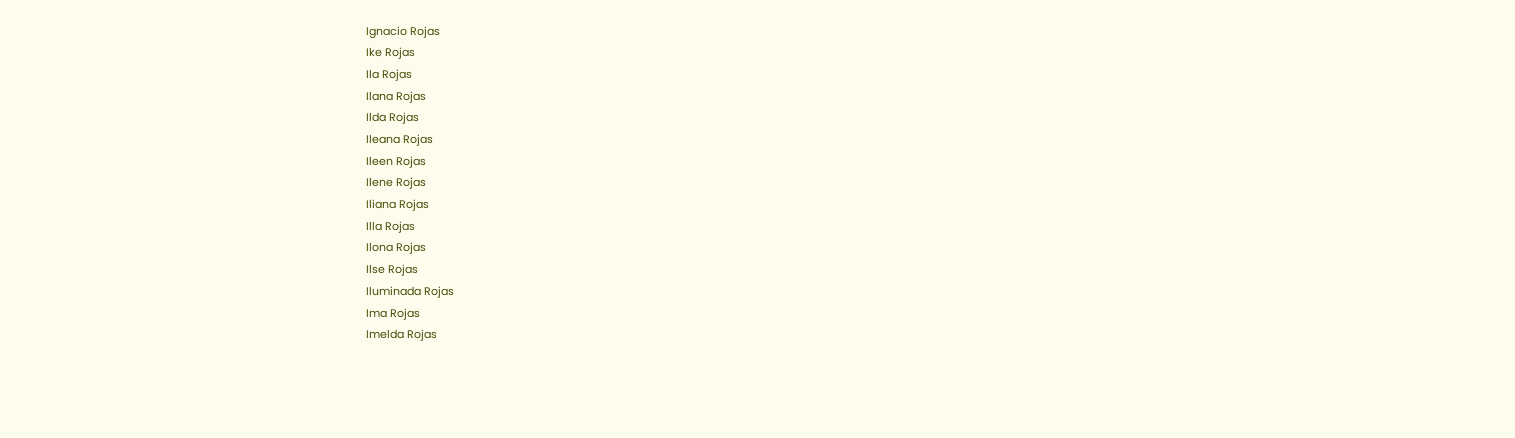Ignacio Rojas
Ike Rojas
Ila Rojas
Ilana Rojas
Ilda Rojas
Ileana Rojas
Ileen Rojas
Ilene Rojas
Iliana Rojas
Illa Rojas
Ilona Rojas
Ilse Rojas
Iluminada Rojas
Ima Rojas
Imelda Rojas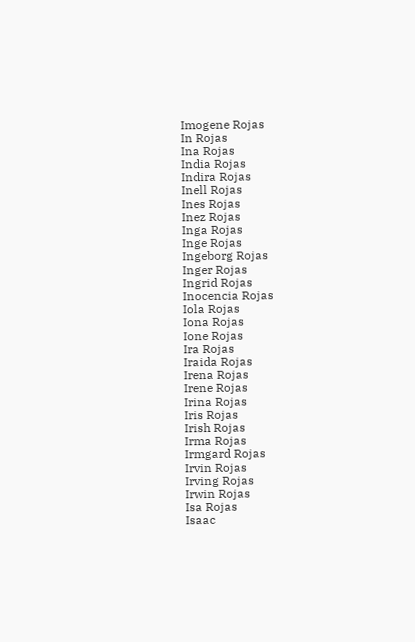Imogene Rojas
In Rojas
Ina Rojas
India Rojas
Indira Rojas
Inell Rojas
Ines Rojas
Inez Rojas
Inga Rojas
Inge Rojas
Ingeborg Rojas
Inger Rojas
Ingrid Rojas
Inocencia Rojas
Iola Rojas
Iona Rojas
Ione Rojas
Ira Rojas
Iraida Rojas
Irena Rojas
Irene Rojas
Irina Rojas
Iris Rojas
Irish Rojas
Irma Rojas
Irmgard Rojas
Irvin Rojas
Irving Rojas
Irwin Rojas
Isa Rojas
Isaac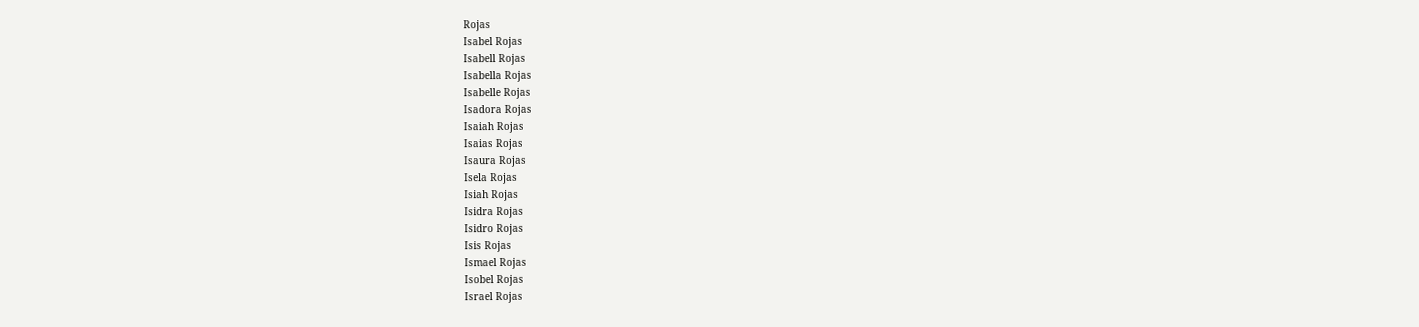Rojas
Isabel Rojas
Isabell Rojas
Isabella Rojas
Isabelle Rojas
Isadora Rojas
Isaiah Rojas
Isaias Rojas
Isaura Rojas
Isela Rojas
Isiah Rojas
Isidra Rojas
Isidro Rojas
Isis Rojas
Ismael Rojas
Isobel Rojas
Israel Rojas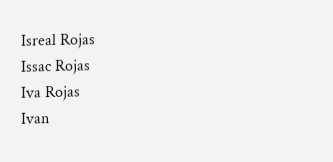Isreal Rojas
Issac Rojas
Iva Rojas
Ivan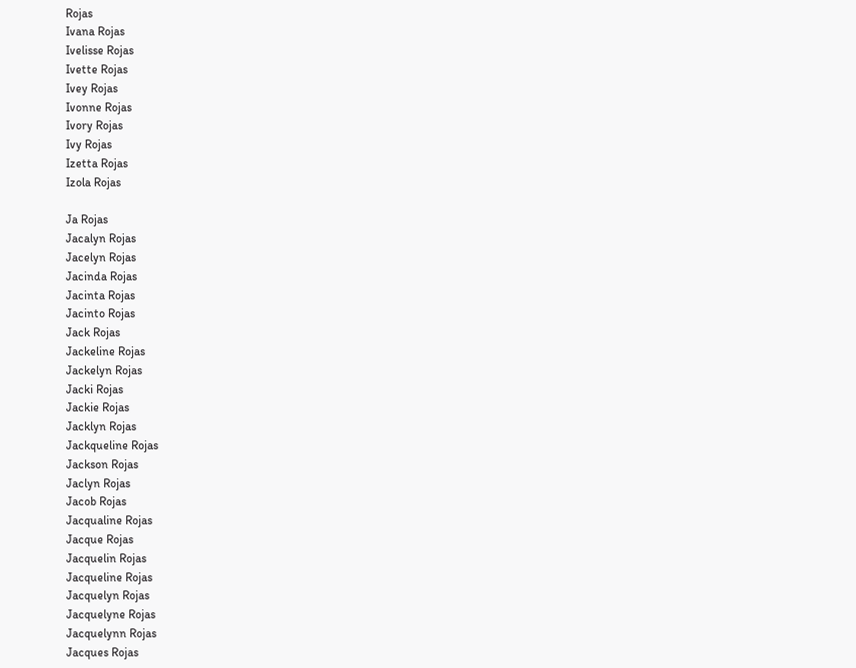Rojas
Ivana Rojas
Ivelisse Rojas
Ivette Rojas
Ivey Rojas
Ivonne Rojas
Ivory Rojas
Ivy Rojas
Izetta Rojas
Izola Rojas

Ja Rojas
Jacalyn Rojas
Jacelyn Rojas
Jacinda Rojas
Jacinta Rojas
Jacinto Rojas
Jack Rojas
Jackeline Rojas
Jackelyn Rojas
Jacki Rojas
Jackie Rojas
Jacklyn Rojas
Jackqueline Rojas
Jackson Rojas
Jaclyn Rojas
Jacob Rojas
Jacqualine Rojas
Jacque Rojas
Jacquelin Rojas
Jacqueline Rojas
Jacquelyn Rojas
Jacquelyne Rojas
Jacquelynn Rojas
Jacques Rojas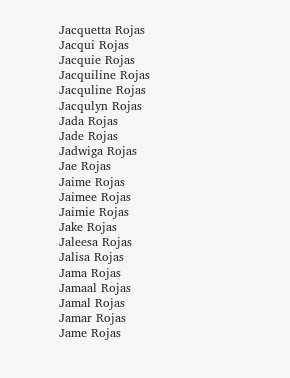Jacquetta Rojas
Jacqui Rojas
Jacquie Rojas
Jacquiline Rojas
Jacquline Rojas
Jacqulyn Rojas
Jada Rojas
Jade Rojas
Jadwiga Rojas
Jae Rojas
Jaime Rojas
Jaimee Rojas
Jaimie Rojas
Jake Rojas
Jaleesa Rojas
Jalisa Rojas
Jama Rojas
Jamaal Rojas
Jamal Rojas
Jamar Rojas
Jame Rojas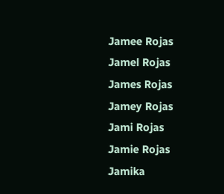Jamee Rojas
Jamel Rojas
James Rojas
Jamey Rojas
Jami Rojas
Jamie Rojas
Jamika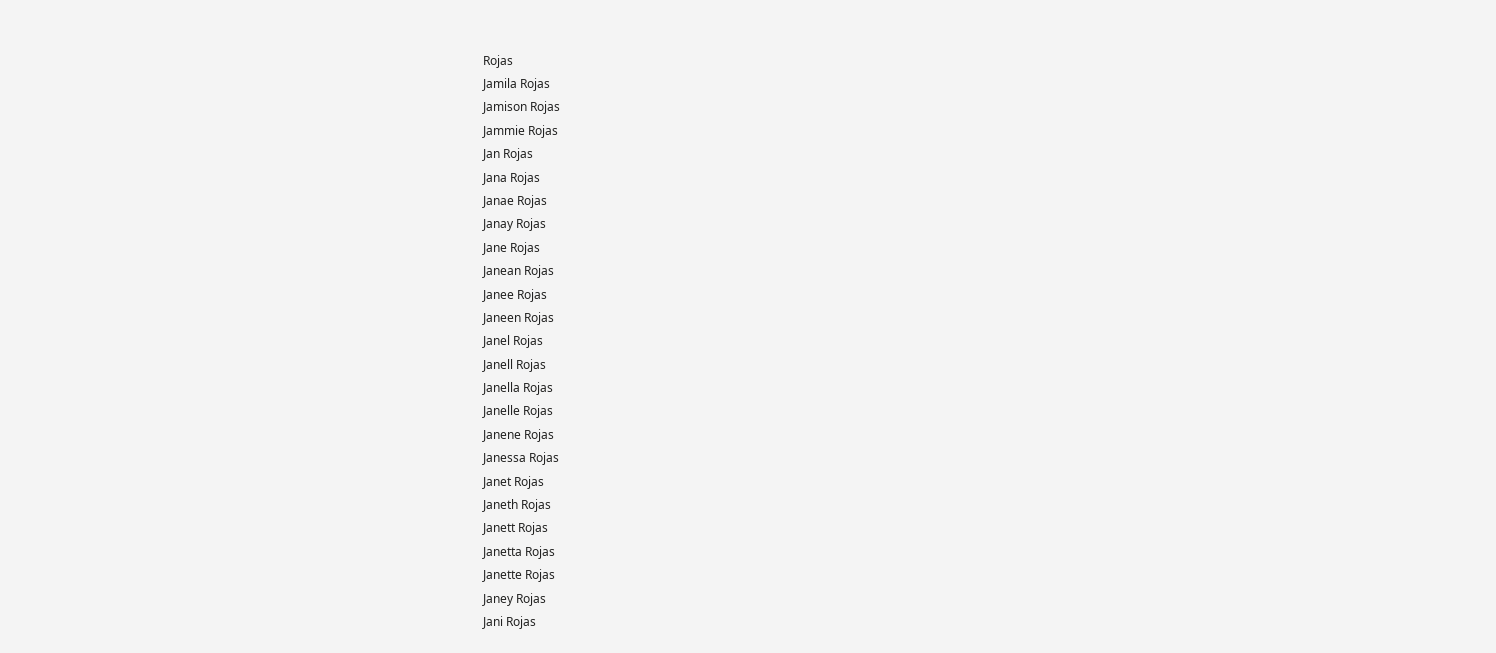Rojas
Jamila Rojas
Jamison Rojas
Jammie Rojas
Jan Rojas
Jana Rojas
Janae Rojas
Janay Rojas
Jane Rojas
Janean Rojas
Janee Rojas
Janeen Rojas
Janel Rojas
Janell Rojas
Janella Rojas
Janelle Rojas
Janene Rojas
Janessa Rojas
Janet Rojas
Janeth Rojas
Janett Rojas
Janetta Rojas
Janette Rojas
Janey Rojas
Jani Rojas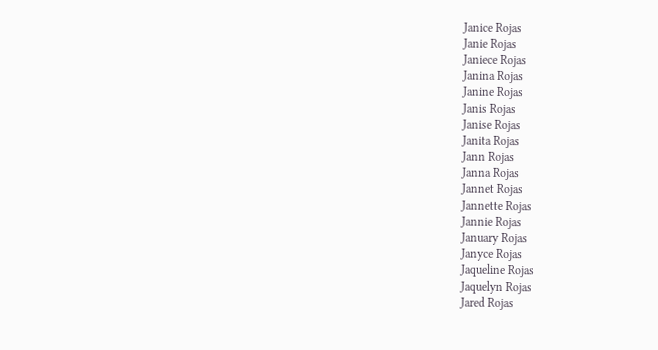Janice Rojas
Janie Rojas
Janiece Rojas
Janina Rojas
Janine Rojas
Janis Rojas
Janise Rojas
Janita Rojas
Jann Rojas
Janna Rojas
Jannet Rojas
Jannette Rojas
Jannie Rojas
January Rojas
Janyce Rojas
Jaqueline Rojas
Jaquelyn Rojas
Jared Rojas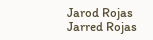Jarod Rojas
Jarred Rojas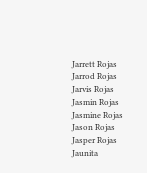Jarrett Rojas
Jarrod Rojas
Jarvis Rojas
Jasmin Rojas
Jasmine Rojas
Jason Rojas
Jasper Rojas
Jaunita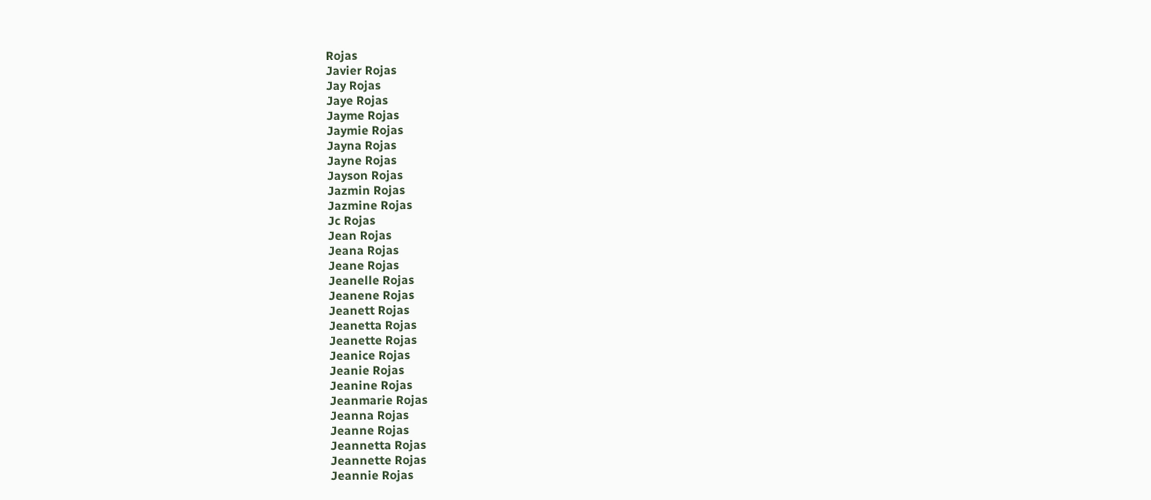Rojas
Javier Rojas
Jay Rojas
Jaye Rojas
Jayme Rojas
Jaymie Rojas
Jayna Rojas
Jayne Rojas
Jayson Rojas
Jazmin Rojas
Jazmine Rojas
Jc Rojas
Jean Rojas
Jeana Rojas
Jeane Rojas
Jeanelle Rojas
Jeanene Rojas
Jeanett Rojas
Jeanetta Rojas
Jeanette Rojas
Jeanice Rojas
Jeanie Rojas
Jeanine Rojas
Jeanmarie Rojas
Jeanna Rojas
Jeanne Rojas
Jeannetta Rojas
Jeannette Rojas
Jeannie Rojas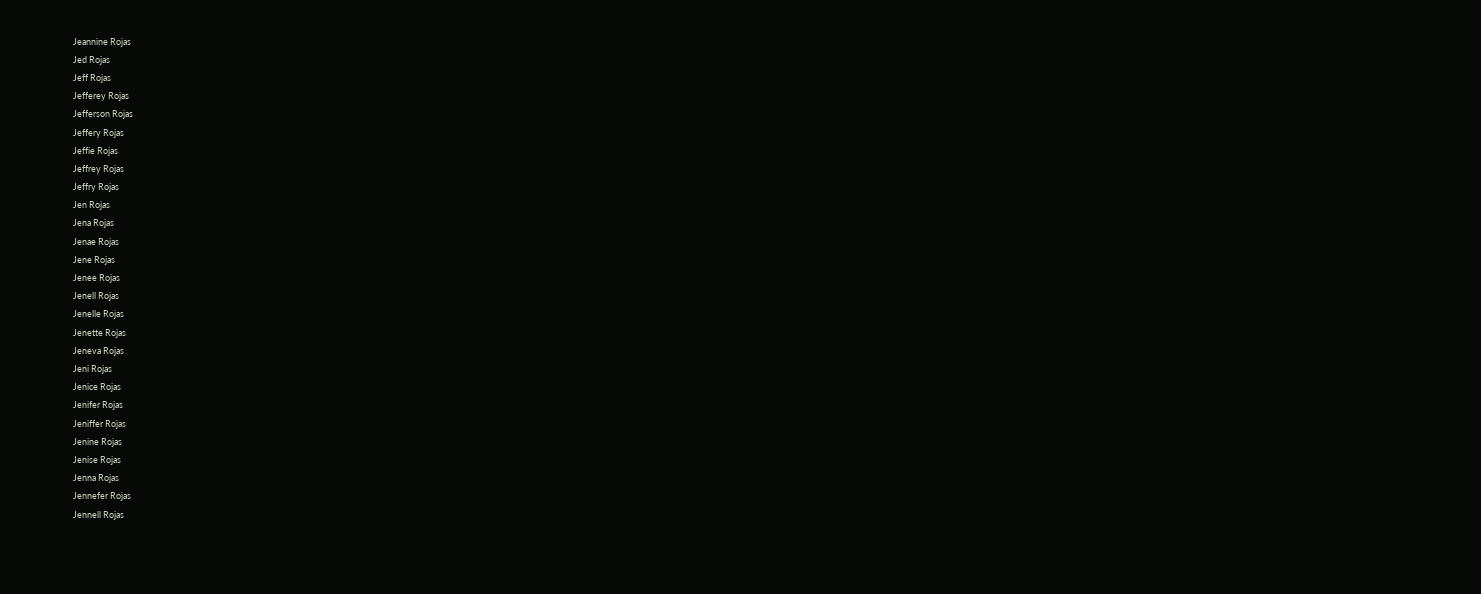Jeannine Rojas
Jed Rojas
Jeff Rojas
Jefferey Rojas
Jefferson Rojas
Jeffery Rojas
Jeffie Rojas
Jeffrey Rojas
Jeffry Rojas
Jen Rojas
Jena Rojas
Jenae Rojas
Jene Rojas
Jenee Rojas
Jenell Rojas
Jenelle Rojas
Jenette Rojas
Jeneva Rojas
Jeni Rojas
Jenice Rojas
Jenifer Rojas
Jeniffer Rojas
Jenine Rojas
Jenise Rojas
Jenna Rojas
Jennefer Rojas
Jennell Rojas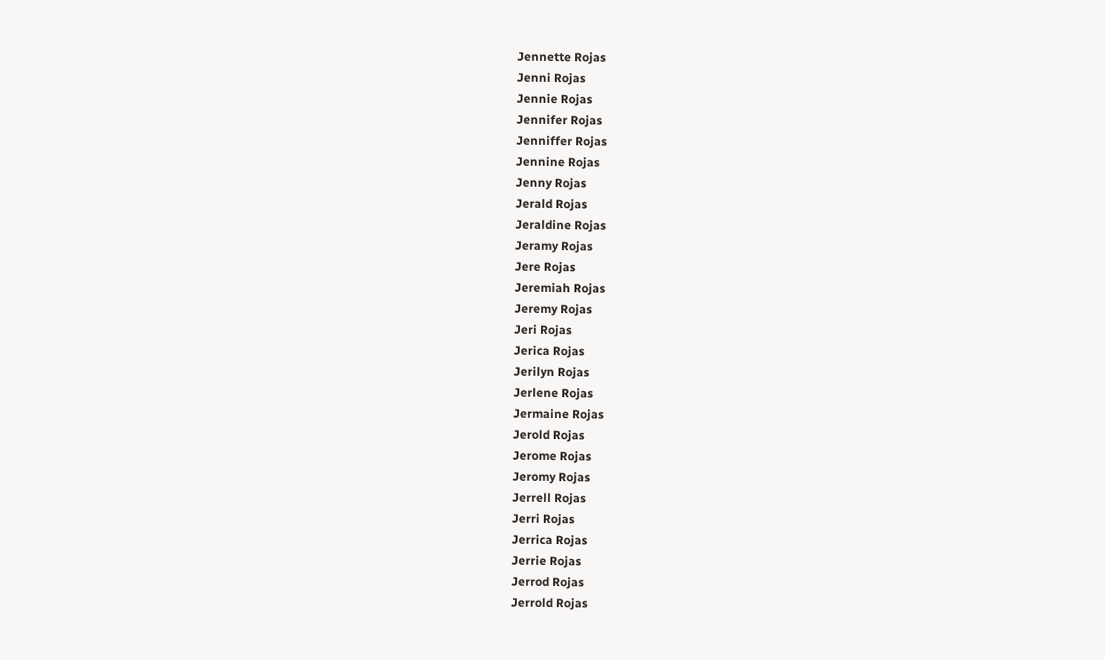Jennette Rojas
Jenni Rojas
Jennie Rojas
Jennifer Rojas
Jenniffer Rojas
Jennine Rojas
Jenny Rojas
Jerald Rojas
Jeraldine Rojas
Jeramy Rojas
Jere Rojas
Jeremiah Rojas
Jeremy Rojas
Jeri Rojas
Jerica Rojas
Jerilyn Rojas
Jerlene Rojas
Jermaine Rojas
Jerold Rojas
Jerome Rojas
Jeromy Rojas
Jerrell Rojas
Jerri Rojas
Jerrica Rojas
Jerrie Rojas
Jerrod Rojas
Jerrold Rojas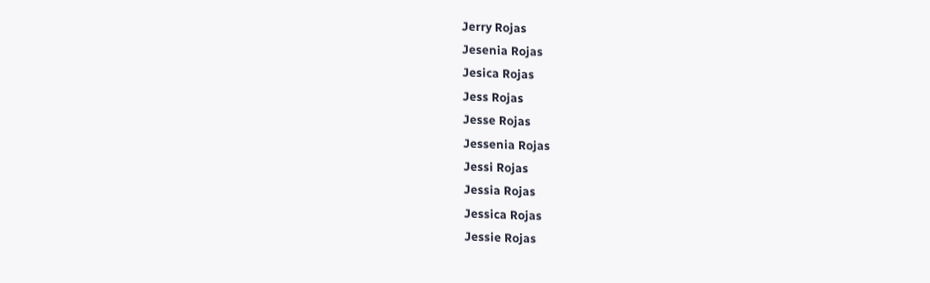Jerry Rojas
Jesenia Rojas
Jesica Rojas
Jess Rojas
Jesse Rojas
Jessenia Rojas
Jessi Rojas
Jessia Rojas
Jessica Rojas
Jessie Rojas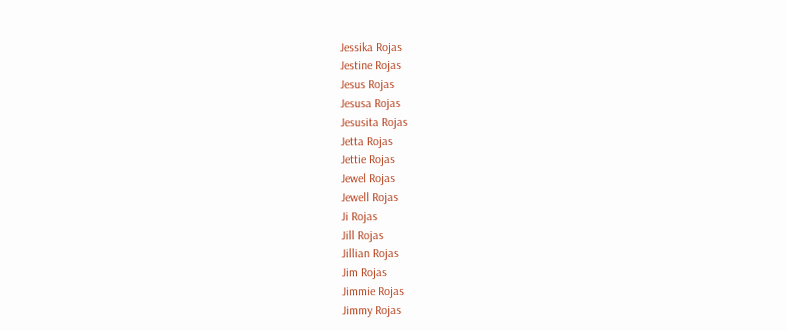Jessika Rojas
Jestine Rojas
Jesus Rojas
Jesusa Rojas
Jesusita Rojas
Jetta Rojas
Jettie Rojas
Jewel Rojas
Jewell Rojas
Ji Rojas
Jill Rojas
Jillian Rojas
Jim Rojas
Jimmie Rojas
Jimmy Rojas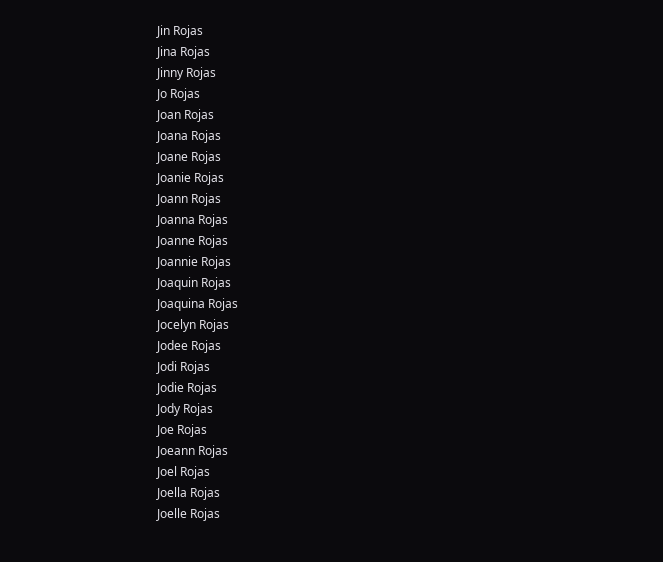Jin Rojas
Jina Rojas
Jinny Rojas
Jo Rojas
Joan Rojas
Joana Rojas
Joane Rojas
Joanie Rojas
Joann Rojas
Joanna Rojas
Joanne Rojas
Joannie Rojas
Joaquin Rojas
Joaquina Rojas
Jocelyn Rojas
Jodee Rojas
Jodi Rojas
Jodie Rojas
Jody Rojas
Joe Rojas
Joeann Rojas
Joel Rojas
Joella Rojas
Joelle Rojas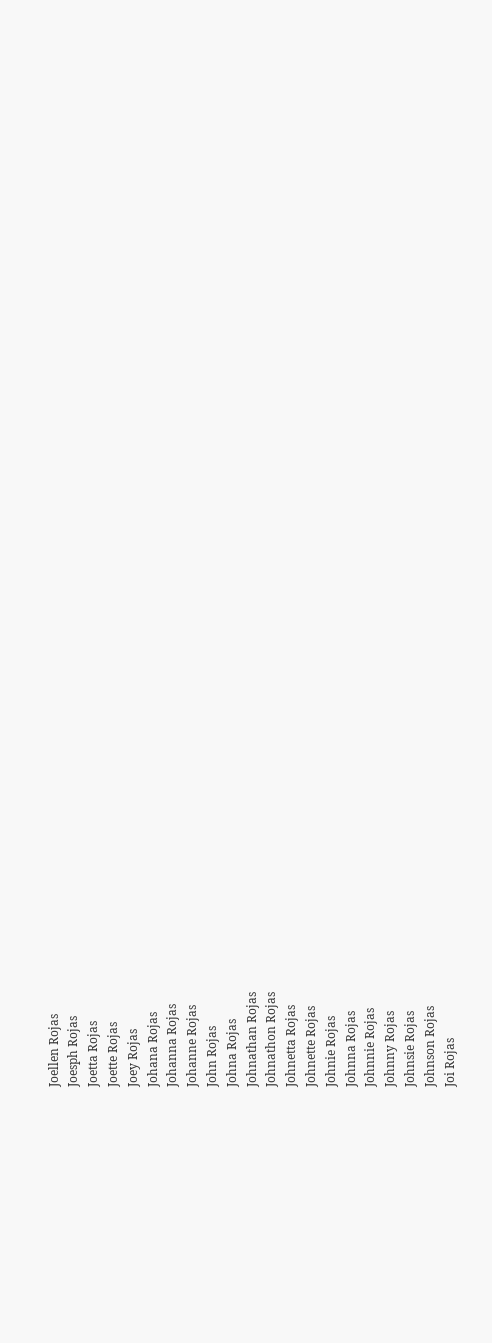Joellen Rojas
Joesph Rojas
Joetta Rojas
Joette Rojas
Joey Rojas
Johana Rojas
Johanna Rojas
Johanne Rojas
John Rojas
Johna Rojas
Johnathan Rojas
Johnathon Rojas
Johnetta Rojas
Johnette Rojas
Johnie Rojas
Johnna Rojas
Johnnie Rojas
Johnny Rojas
Johnsie Rojas
Johnson Rojas
Joi Rojas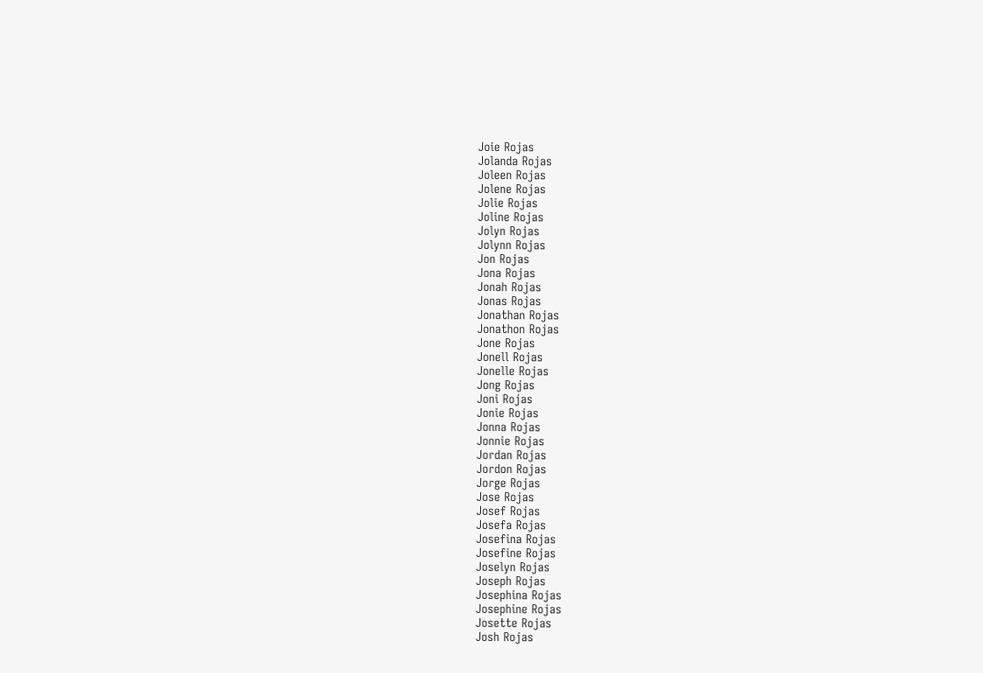Joie Rojas
Jolanda Rojas
Joleen Rojas
Jolene Rojas
Jolie Rojas
Joline Rojas
Jolyn Rojas
Jolynn Rojas
Jon Rojas
Jona Rojas
Jonah Rojas
Jonas Rojas
Jonathan Rojas
Jonathon Rojas
Jone Rojas
Jonell Rojas
Jonelle Rojas
Jong Rojas
Joni Rojas
Jonie Rojas
Jonna Rojas
Jonnie Rojas
Jordan Rojas
Jordon Rojas
Jorge Rojas
Jose Rojas
Josef Rojas
Josefa Rojas
Josefina Rojas
Josefine Rojas
Joselyn Rojas
Joseph Rojas
Josephina Rojas
Josephine Rojas
Josette Rojas
Josh Rojas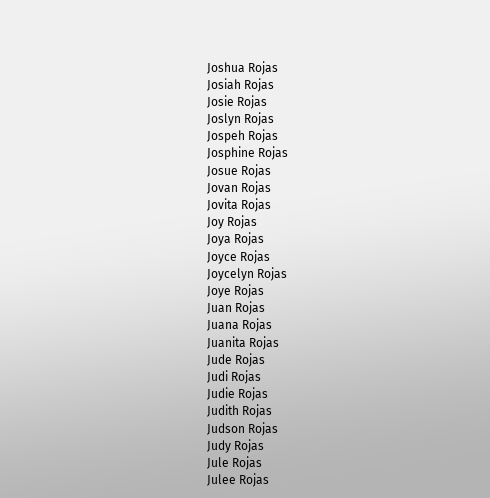Joshua Rojas
Josiah Rojas
Josie Rojas
Joslyn Rojas
Jospeh Rojas
Josphine Rojas
Josue Rojas
Jovan Rojas
Jovita Rojas
Joy Rojas
Joya Rojas
Joyce Rojas
Joycelyn Rojas
Joye Rojas
Juan Rojas
Juana Rojas
Juanita Rojas
Jude Rojas
Judi Rojas
Judie Rojas
Judith Rojas
Judson Rojas
Judy Rojas
Jule Rojas
Julee Rojas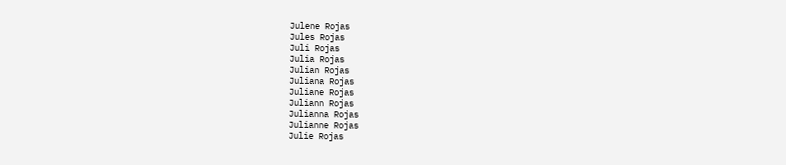Julene Rojas
Jules Rojas
Juli Rojas
Julia Rojas
Julian Rojas
Juliana Rojas
Juliane Rojas
Juliann Rojas
Julianna Rojas
Julianne Rojas
Julie Rojas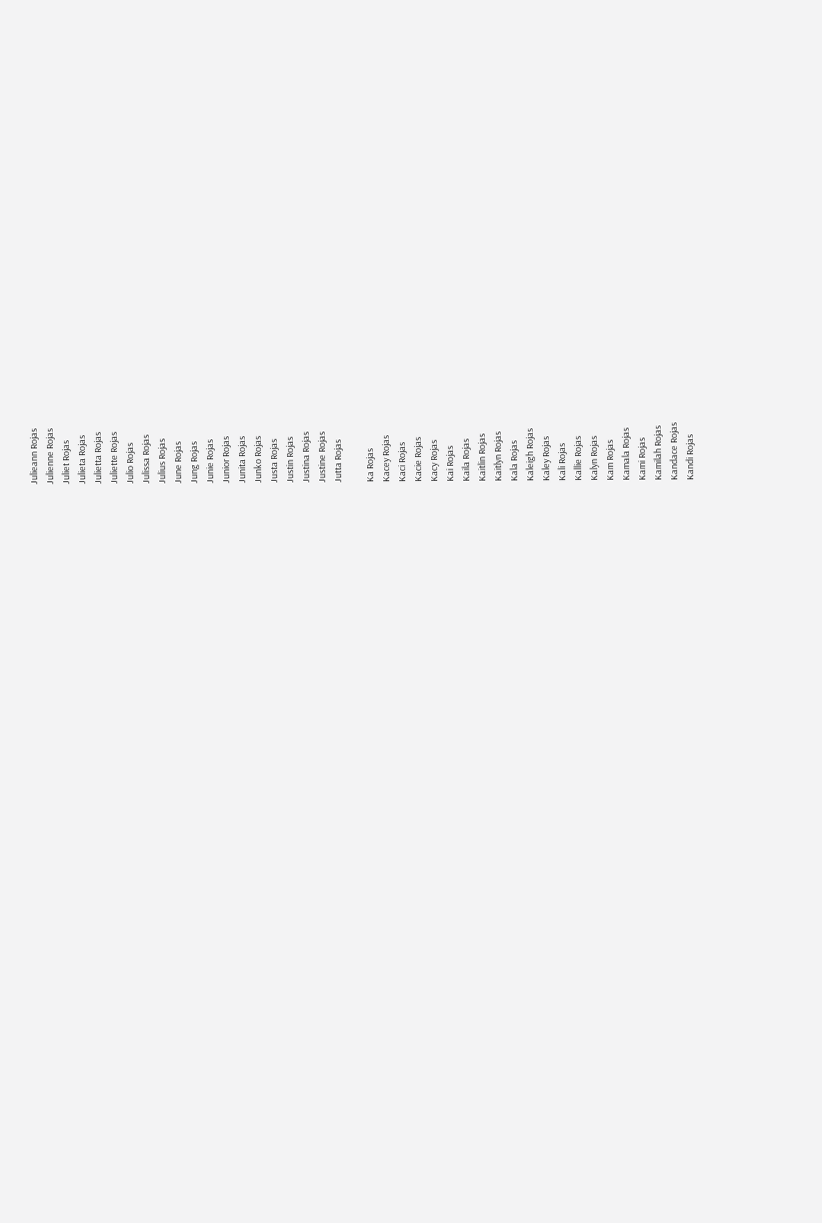Julieann Rojas
Julienne Rojas
Juliet Rojas
Julieta Rojas
Julietta Rojas
Juliette Rojas
Julio Rojas
Julissa Rojas
Julius Rojas
June Rojas
Jung Rojas
Junie Rojas
Junior Rojas
Junita Rojas
Junko Rojas
Justa Rojas
Justin Rojas
Justina Rojas
Justine Rojas
Jutta Rojas

Ka Rojas
Kacey Rojas
Kaci Rojas
Kacie Rojas
Kacy Rojas
Kai Rojas
Kaila Rojas
Kaitlin Rojas
Kaitlyn Rojas
Kala Rojas
Kaleigh Rojas
Kaley Rojas
Kali Rojas
Kallie Rojas
Kalyn Rojas
Kam Rojas
Kamala Rojas
Kami Rojas
Kamilah Rojas
Kandace Rojas
Kandi Rojas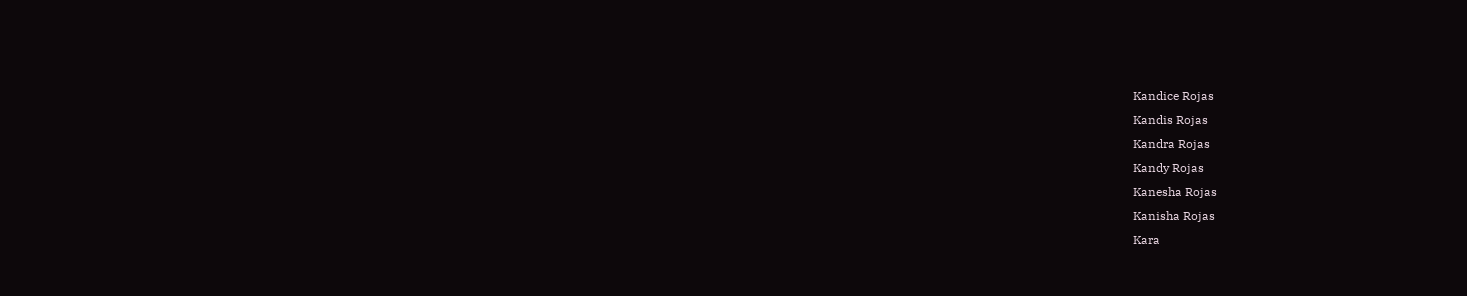Kandice Rojas
Kandis Rojas
Kandra Rojas
Kandy Rojas
Kanesha Rojas
Kanisha Rojas
Kara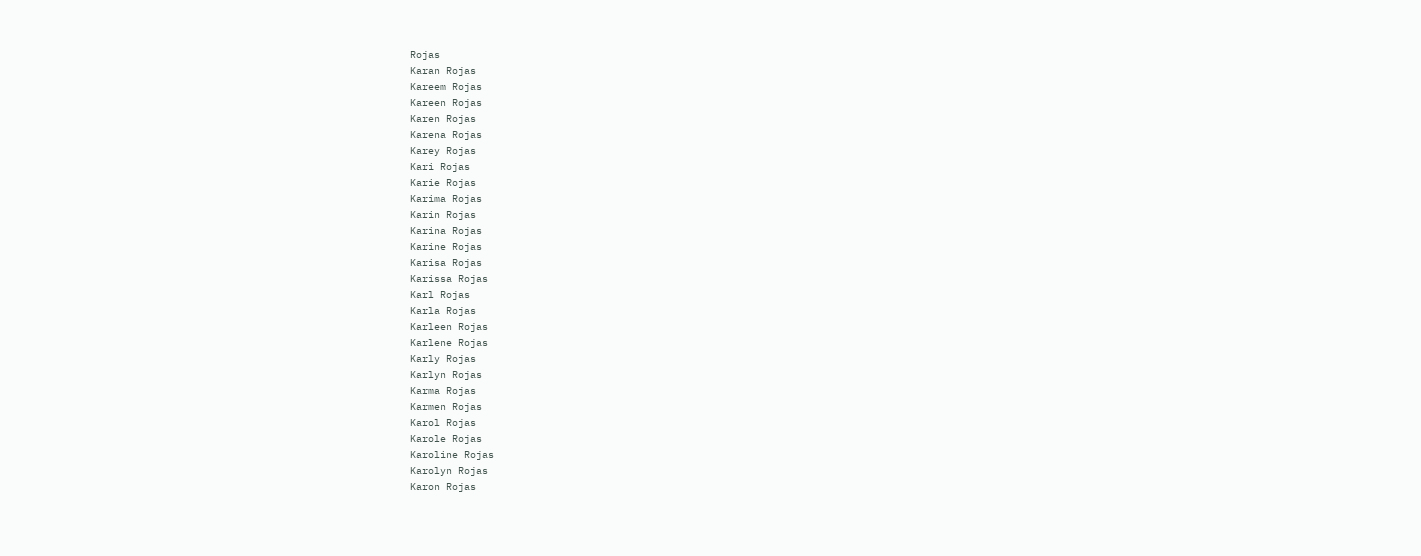Rojas
Karan Rojas
Kareem Rojas
Kareen Rojas
Karen Rojas
Karena Rojas
Karey Rojas
Kari Rojas
Karie Rojas
Karima Rojas
Karin Rojas
Karina Rojas
Karine Rojas
Karisa Rojas
Karissa Rojas
Karl Rojas
Karla Rojas
Karleen Rojas
Karlene Rojas
Karly Rojas
Karlyn Rojas
Karma Rojas
Karmen Rojas
Karol Rojas
Karole Rojas
Karoline Rojas
Karolyn Rojas
Karon Rojas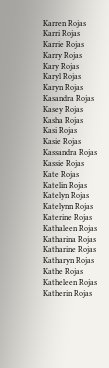Karren Rojas
Karri Rojas
Karrie Rojas
Karry Rojas
Kary Rojas
Karyl Rojas
Karyn Rojas
Kasandra Rojas
Kasey Rojas
Kasha Rojas
Kasi Rojas
Kasie Rojas
Kassandra Rojas
Kassie Rojas
Kate Rojas
Katelin Rojas
Katelyn Rojas
Katelynn Rojas
Katerine Rojas
Kathaleen Rojas
Katharina Rojas
Katharine Rojas
Katharyn Rojas
Kathe Rojas
Katheleen Rojas
Katherin Rojas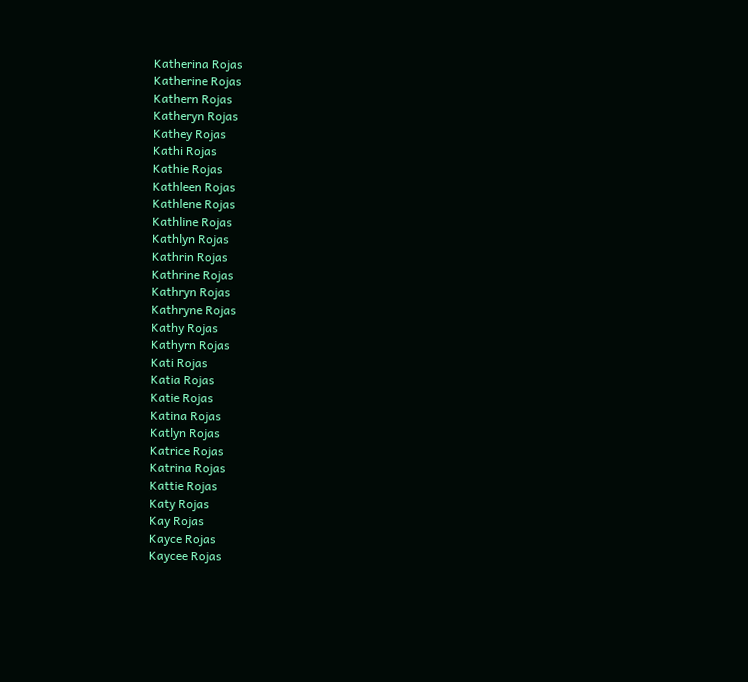Katherina Rojas
Katherine Rojas
Kathern Rojas
Katheryn Rojas
Kathey Rojas
Kathi Rojas
Kathie Rojas
Kathleen Rojas
Kathlene Rojas
Kathline Rojas
Kathlyn Rojas
Kathrin Rojas
Kathrine Rojas
Kathryn Rojas
Kathryne Rojas
Kathy Rojas
Kathyrn Rojas
Kati Rojas
Katia Rojas
Katie Rojas
Katina Rojas
Katlyn Rojas
Katrice Rojas
Katrina Rojas
Kattie Rojas
Katy Rojas
Kay Rojas
Kayce Rojas
Kaycee Rojas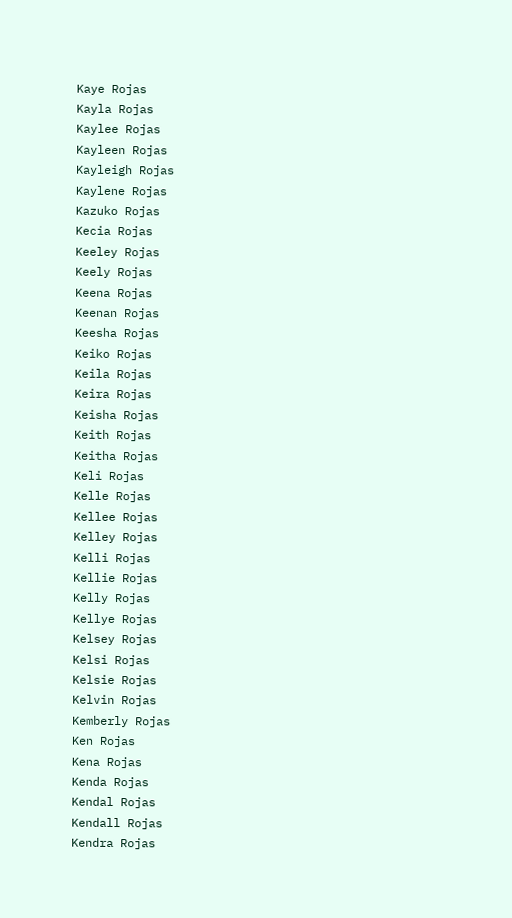Kaye Rojas
Kayla Rojas
Kaylee Rojas
Kayleen Rojas
Kayleigh Rojas
Kaylene Rojas
Kazuko Rojas
Kecia Rojas
Keeley Rojas
Keely Rojas
Keena Rojas
Keenan Rojas
Keesha Rojas
Keiko Rojas
Keila Rojas
Keira Rojas
Keisha Rojas
Keith Rojas
Keitha Rojas
Keli Rojas
Kelle Rojas
Kellee Rojas
Kelley Rojas
Kelli Rojas
Kellie Rojas
Kelly Rojas
Kellye Rojas
Kelsey Rojas
Kelsi Rojas
Kelsie Rojas
Kelvin Rojas
Kemberly Rojas
Ken Rojas
Kena Rojas
Kenda Rojas
Kendal Rojas
Kendall Rojas
Kendra Rojas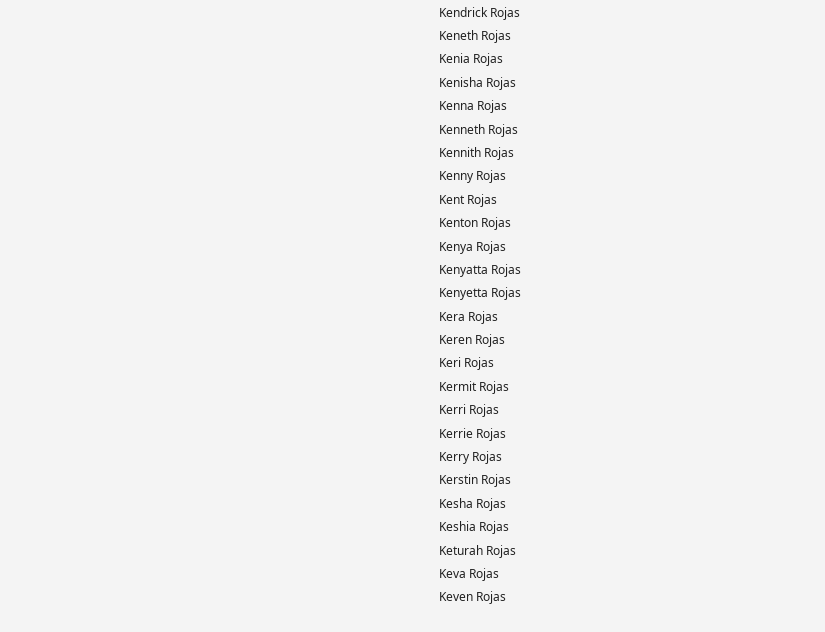Kendrick Rojas
Keneth Rojas
Kenia Rojas
Kenisha Rojas
Kenna Rojas
Kenneth Rojas
Kennith Rojas
Kenny Rojas
Kent Rojas
Kenton Rojas
Kenya Rojas
Kenyatta Rojas
Kenyetta Rojas
Kera Rojas
Keren Rojas
Keri Rojas
Kermit Rojas
Kerri Rojas
Kerrie Rojas
Kerry Rojas
Kerstin Rojas
Kesha Rojas
Keshia Rojas
Keturah Rojas
Keva Rojas
Keven Rojas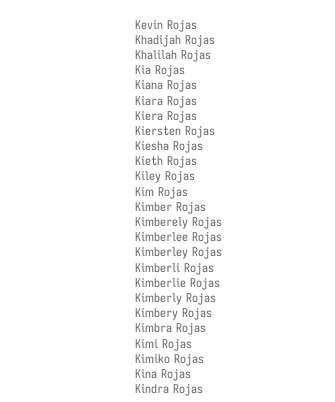Kevin Rojas
Khadijah Rojas
Khalilah Rojas
Kia Rojas
Kiana Rojas
Kiara Rojas
Kiera Rojas
Kiersten Rojas
Kiesha Rojas
Kieth Rojas
Kiley Rojas
Kim Rojas
Kimber Rojas
Kimberely Rojas
Kimberlee Rojas
Kimberley Rojas
Kimberli Rojas
Kimberlie Rojas
Kimberly Rojas
Kimbery Rojas
Kimbra Rojas
Kimi Rojas
Kimiko Rojas
Kina Rojas
Kindra Rojas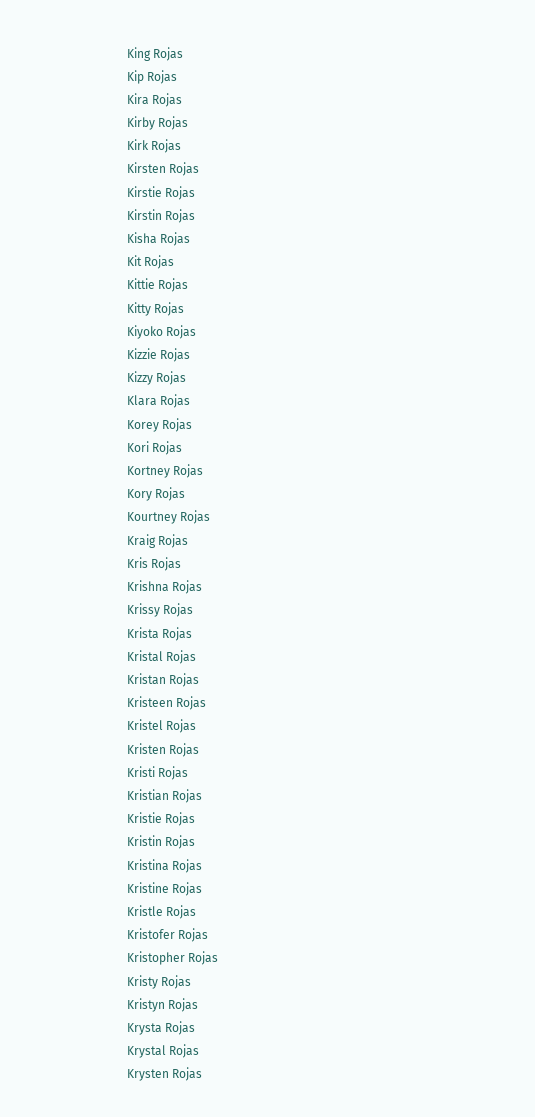King Rojas
Kip Rojas
Kira Rojas
Kirby Rojas
Kirk Rojas
Kirsten Rojas
Kirstie Rojas
Kirstin Rojas
Kisha Rojas
Kit Rojas
Kittie Rojas
Kitty Rojas
Kiyoko Rojas
Kizzie Rojas
Kizzy Rojas
Klara Rojas
Korey Rojas
Kori Rojas
Kortney Rojas
Kory Rojas
Kourtney Rojas
Kraig Rojas
Kris Rojas
Krishna Rojas
Krissy Rojas
Krista Rojas
Kristal Rojas
Kristan Rojas
Kristeen Rojas
Kristel Rojas
Kristen Rojas
Kristi Rojas
Kristian Rojas
Kristie Rojas
Kristin Rojas
Kristina Rojas
Kristine Rojas
Kristle Rojas
Kristofer Rojas
Kristopher Rojas
Kristy Rojas
Kristyn Rojas
Krysta Rojas
Krystal Rojas
Krysten Rojas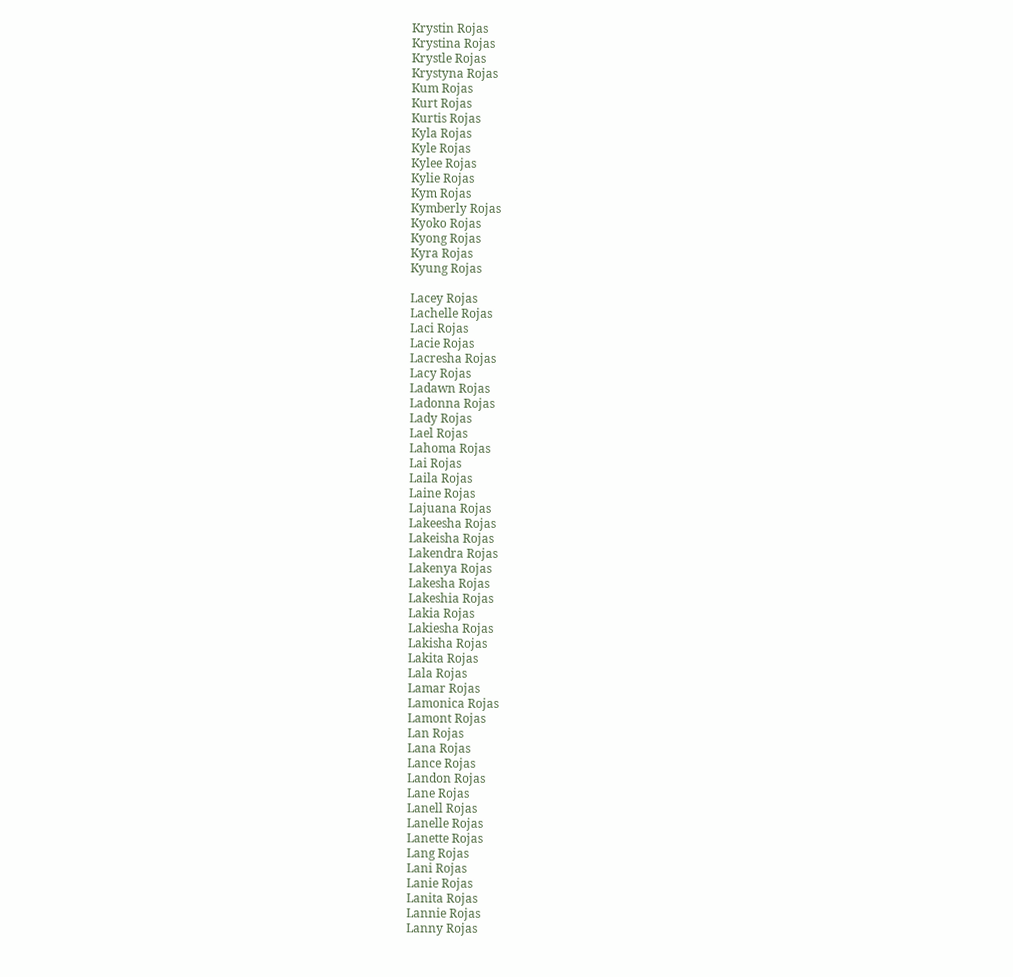Krystin Rojas
Krystina Rojas
Krystle Rojas
Krystyna Rojas
Kum Rojas
Kurt Rojas
Kurtis Rojas
Kyla Rojas
Kyle Rojas
Kylee Rojas
Kylie Rojas
Kym Rojas
Kymberly Rojas
Kyoko Rojas
Kyong Rojas
Kyra Rojas
Kyung Rojas

Lacey Rojas
Lachelle Rojas
Laci Rojas
Lacie Rojas
Lacresha Rojas
Lacy Rojas
Ladawn Rojas
Ladonna Rojas
Lady Rojas
Lael Rojas
Lahoma Rojas
Lai Rojas
Laila Rojas
Laine Rojas
Lajuana Rojas
Lakeesha Rojas
Lakeisha Rojas
Lakendra Rojas
Lakenya Rojas
Lakesha Rojas
Lakeshia Rojas
Lakia Rojas
Lakiesha Rojas
Lakisha Rojas
Lakita Rojas
Lala Rojas
Lamar Rojas
Lamonica Rojas
Lamont Rojas
Lan Rojas
Lana Rojas
Lance Rojas
Landon Rojas
Lane Rojas
Lanell Rojas
Lanelle Rojas
Lanette Rojas
Lang Rojas
Lani Rojas
Lanie Rojas
Lanita Rojas
Lannie Rojas
Lanny Rojas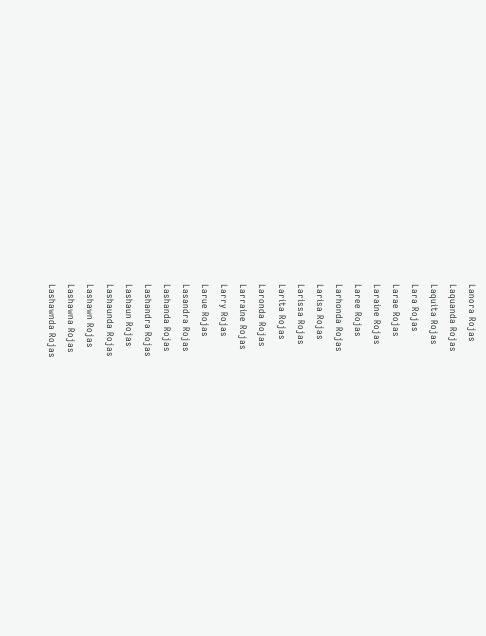Lanora Rojas
Laquanda Rojas
Laquita Rojas
Lara Rojas
Larae Rojas
Laraine Rojas
Laree Rojas
Larhonda Rojas
Larisa Rojas
Larissa Rojas
Larita Rojas
Laronda Rojas
Larraine Rojas
Larry Rojas
Larue Rojas
Lasandra Rojas
Lashanda Rojas
Lashandra Rojas
Lashaun Rojas
Lashaunda Rojas
Lashawn Rojas
Lashawna Rojas
Lashawnda Rojas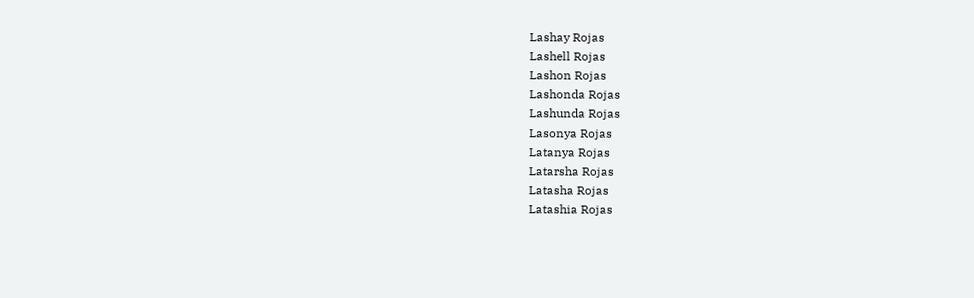Lashay Rojas
Lashell Rojas
Lashon Rojas
Lashonda Rojas
Lashunda Rojas
Lasonya Rojas
Latanya Rojas
Latarsha Rojas
Latasha Rojas
Latashia Rojas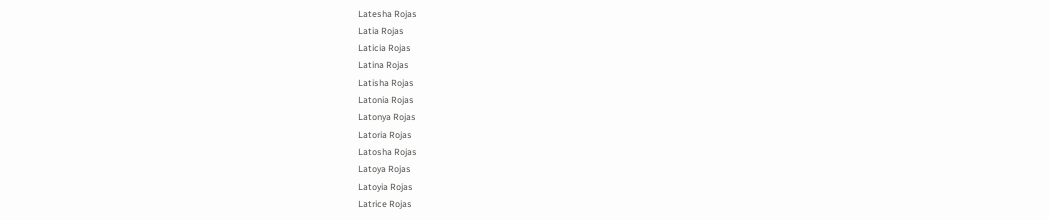Latesha Rojas
Latia Rojas
Laticia Rojas
Latina Rojas
Latisha Rojas
Latonia Rojas
Latonya Rojas
Latoria Rojas
Latosha Rojas
Latoya Rojas
Latoyia Rojas
Latrice Rojas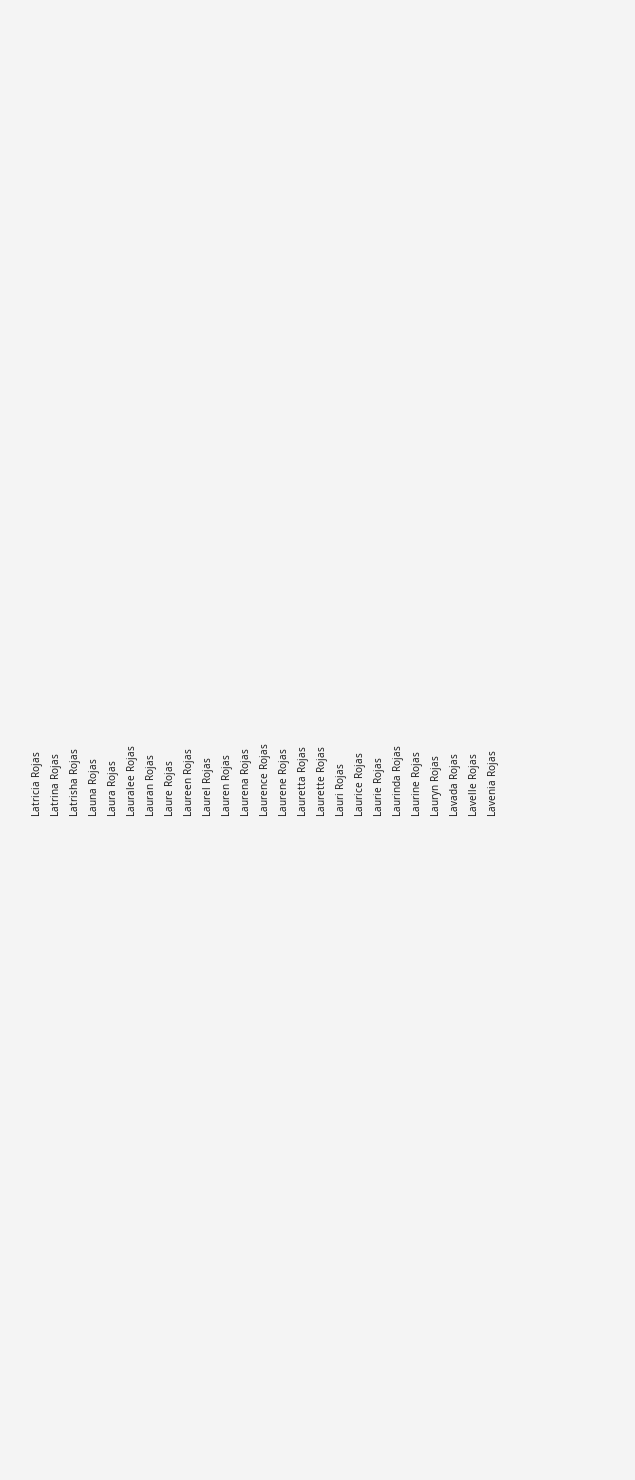Latricia Rojas
Latrina Rojas
Latrisha Rojas
Launa Rojas
Laura Rojas
Lauralee Rojas
Lauran Rojas
Laure Rojas
Laureen Rojas
Laurel Rojas
Lauren Rojas
Laurena Rojas
Laurence Rojas
Laurene Rojas
Lauretta Rojas
Laurette Rojas
Lauri Rojas
Laurice Rojas
Laurie Rojas
Laurinda Rojas
Laurine Rojas
Lauryn Rojas
Lavada Rojas
Lavelle Rojas
Lavenia Rojas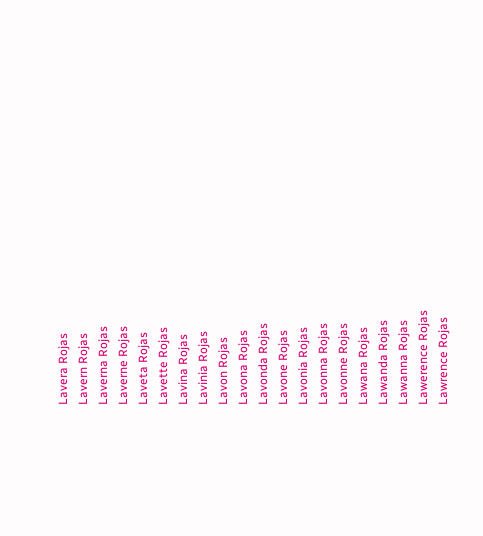Lavera Rojas
Lavern Rojas
Laverna Rojas
Laverne Rojas
Laveta Rojas
Lavette Rojas
Lavina Rojas
Lavinia Rojas
Lavon Rojas
Lavona Rojas
Lavonda Rojas
Lavone Rojas
Lavonia Rojas
Lavonna Rojas
Lavonne Rojas
Lawana Rojas
Lawanda Rojas
Lawanna Rojas
Lawerence Rojas
Lawrence Rojas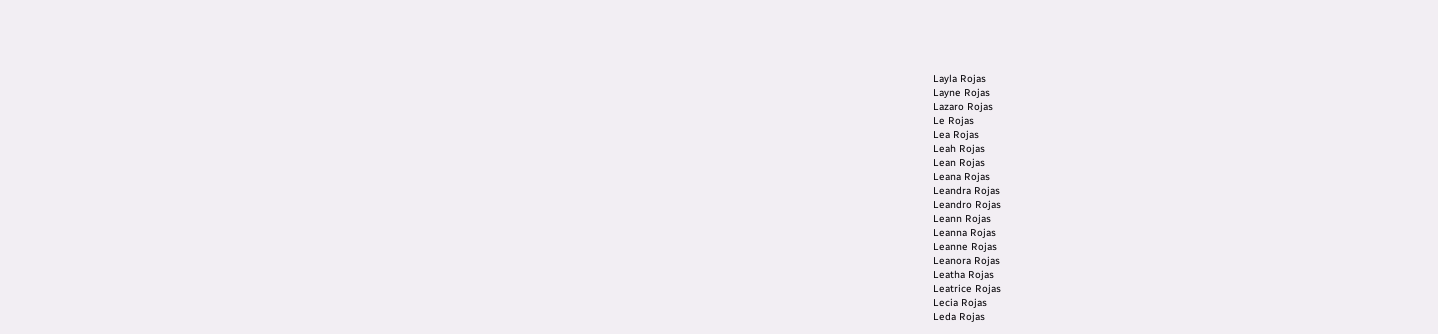Layla Rojas
Layne Rojas
Lazaro Rojas
Le Rojas
Lea Rojas
Leah Rojas
Lean Rojas
Leana Rojas
Leandra Rojas
Leandro Rojas
Leann Rojas
Leanna Rojas
Leanne Rojas
Leanora Rojas
Leatha Rojas
Leatrice Rojas
Lecia Rojas
Leda Rojas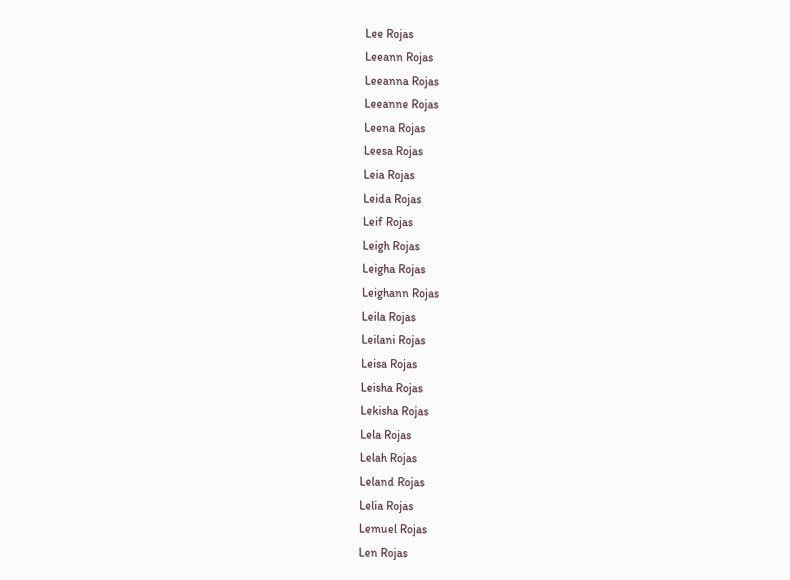Lee Rojas
Leeann Rojas
Leeanna Rojas
Leeanne Rojas
Leena Rojas
Leesa Rojas
Leia Rojas
Leida Rojas
Leif Rojas
Leigh Rojas
Leigha Rojas
Leighann Rojas
Leila Rojas
Leilani Rojas
Leisa Rojas
Leisha Rojas
Lekisha Rojas
Lela Rojas
Lelah Rojas
Leland Rojas
Lelia Rojas
Lemuel Rojas
Len Rojas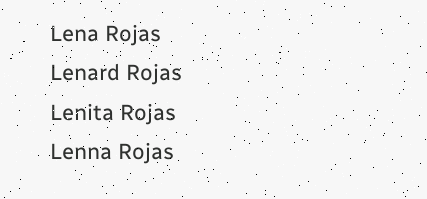Lena Rojas
Lenard Rojas
Lenita Rojas
Lenna Rojas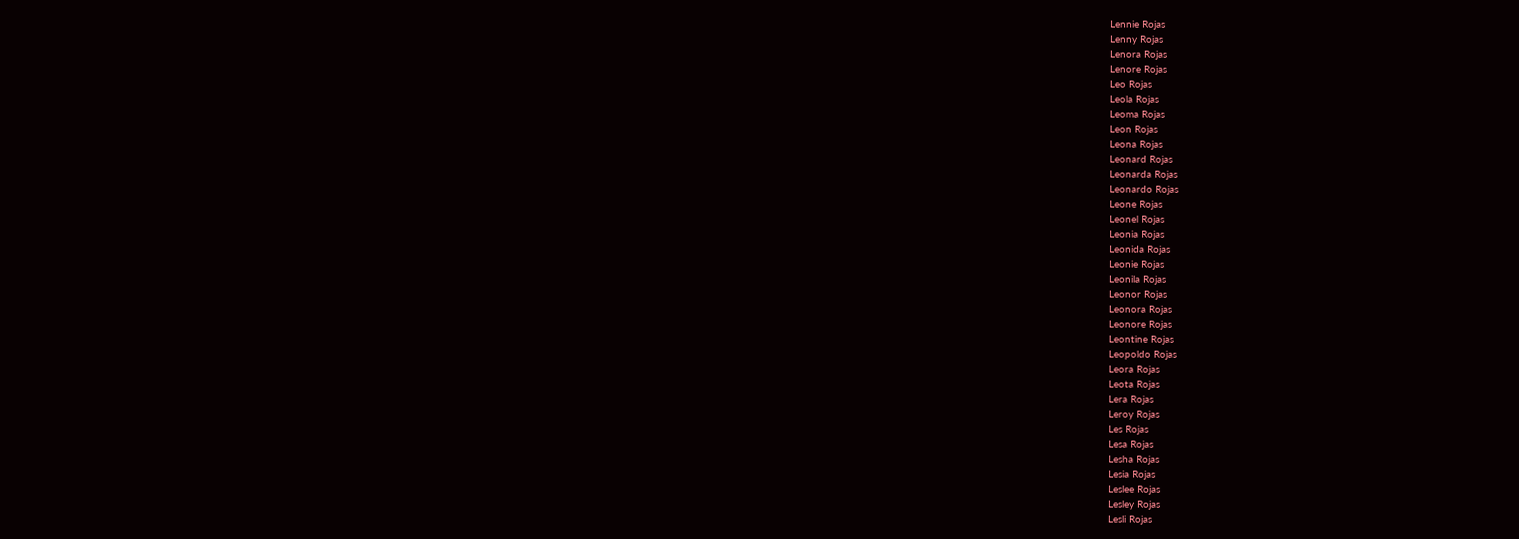Lennie Rojas
Lenny Rojas
Lenora Rojas
Lenore Rojas
Leo Rojas
Leola Rojas
Leoma Rojas
Leon Rojas
Leona Rojas
Leonard Rojas
Leonarda Rojas
Leonardo Rojas
Leone Rojas
Leonel Rojas
Leonia Rojas
Leonida Rojas
Leonie Rojas
Leonila Rojas
Leonor Rojas
Leonora Rojas
Leonore Rojas
Leontine Rojas
Leopoldo Rojas
Leora Rojas
Leota Rojas
Lera Rojas
Leroy Rojas
Les Rojas
Lesa Rojas
Lesha Rojas
Lesia Rojas
Leslee Rojas
Lesley Rojas
Lesli Rojas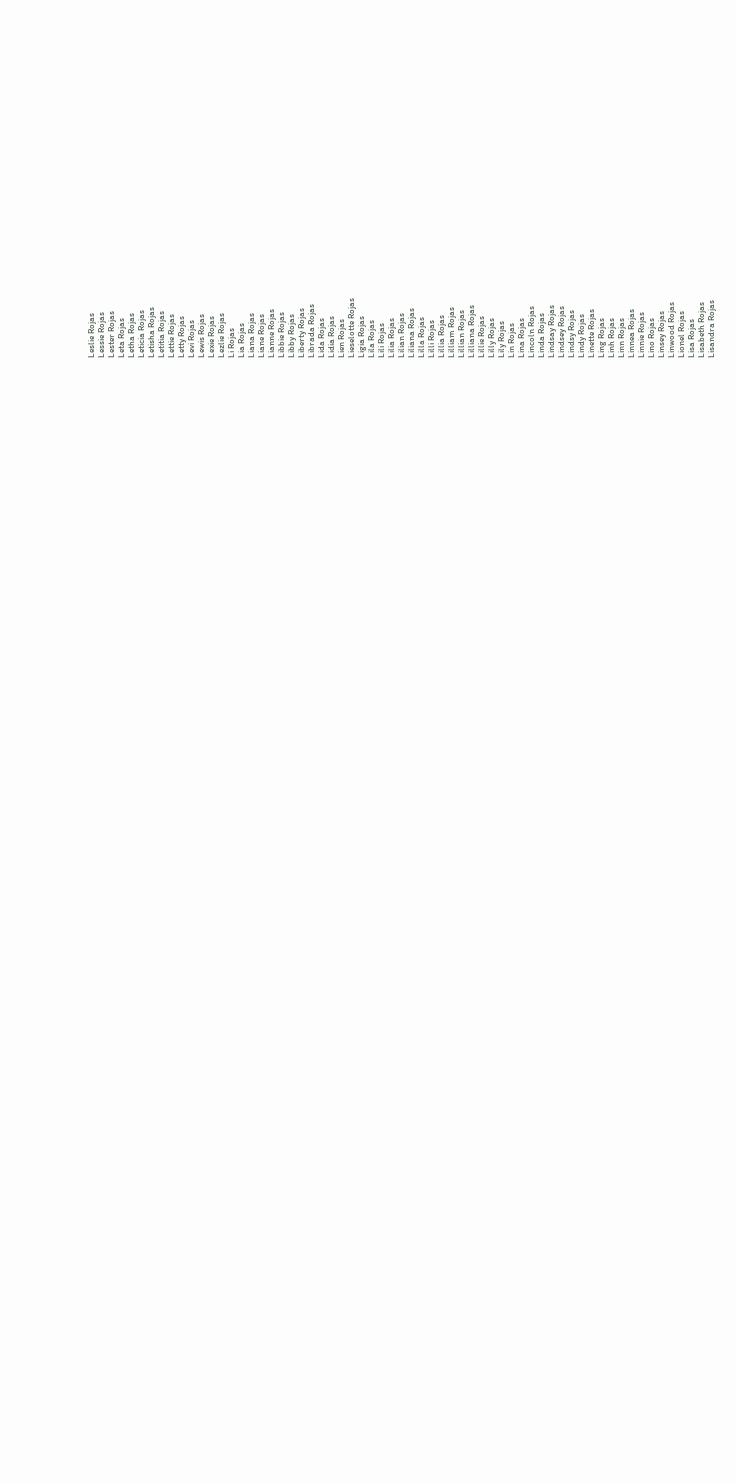Leslie Rojas
Lessie Rojas
Lester Rojas
Leta Rojas
Letha Rojas
Leticia Rojas
Letisha Rojas
Letitia Rojas
Lettie Rojas
Letty Rojas
Levi Rojas
Lewis Rojas
Lexie Rojas
Lezlie Rojas
Li Rojas
Lia Rojas
Liana Rojas
Liane Rojas
Lianne Rojas
Libbie Rojas
Libby Rojas
Liberty Rojas
Librada Rojas
Lida Rojas
Lidia Rojas
Lien Rojas
Lieselotte Rojas
Ligia Rojas
Lila Rojas
Lili Rojas
Lilia Rojas
Lilian Rojas
Liliana Rojas
Lilla Rojas
Lilli Rojas
Lillia Rojas
Lilliam Rojas
Lillian Rojas
Lilliana Rojas
Lillie Rojas
Lilly Rojas
Lily Rojas
Lin Rojas
Lina Rojas
Lincoln Rojas
Linda Rojas
Lindsay Rojas
Lindsey Rojas
Lindsy Rojas
Lindy Rojas
Linette Rojas
Ling Rojas
Linh Rojas
Linn Rojas
Linnea Rojas
Linnie Rojas
Lino Rojas
Linsey Rojas
Linwood Rojas
Lionel Rojas
Lisa Rojas
Lisabeth Rojas
Lisandra Rojas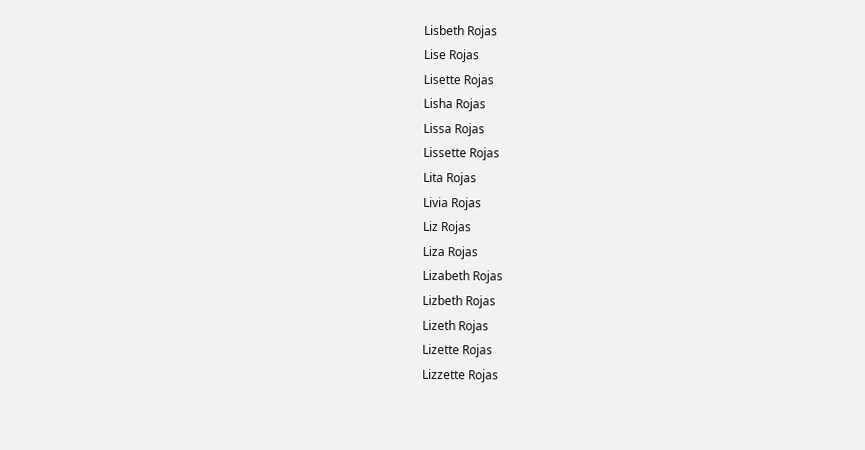Lisbeth Rojas
Lise Rojas
Lisette Rojas
Lisha Rojas
Lissa Rojas
Lissette Rojas
Lita Rojas
Livia Rojas
Liz Rojas
Liza Rojas
Lizabeth Rojas
Lizbeth Rojas
Lizeth Rojas
Lizette Rojas
Lizzette Rojas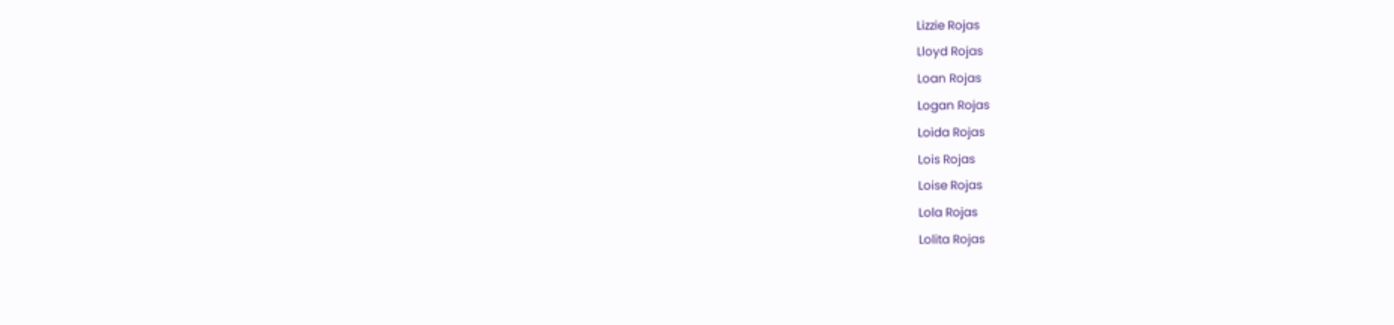Lizzie Rojas
Lloyd Rojas
Loan Rojas
Logan Rojas
Loida Rojas
Lois Rojas
Loise Rojas
Lola Rojas
Lolita Rojas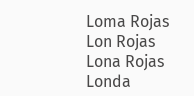Loma Rojas
Lon Rojas
Lona Rojas
Londa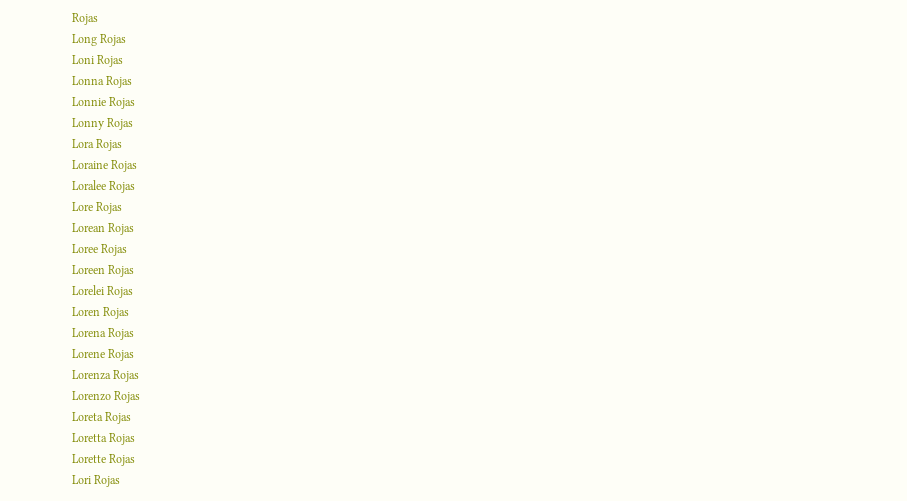Rojas
Long Rojas
Loni Rojas
Lonna Rojas
Lonnie Rojas
Lonny Rojas
Lora Rojas
Loraine Rojas
Loralee Rojas
Lore Rojas
Lorean Rojas
Loree Rojas
Loreen Rojas
Lorelei Rojas
Loren Rojas
Lorena Rojas
Lorene Rojas
Lorenza Rojas
Lorenzo Rojas
Loreta Rojas
Loretta Rojas
Lorette Rojas
Lori Rojas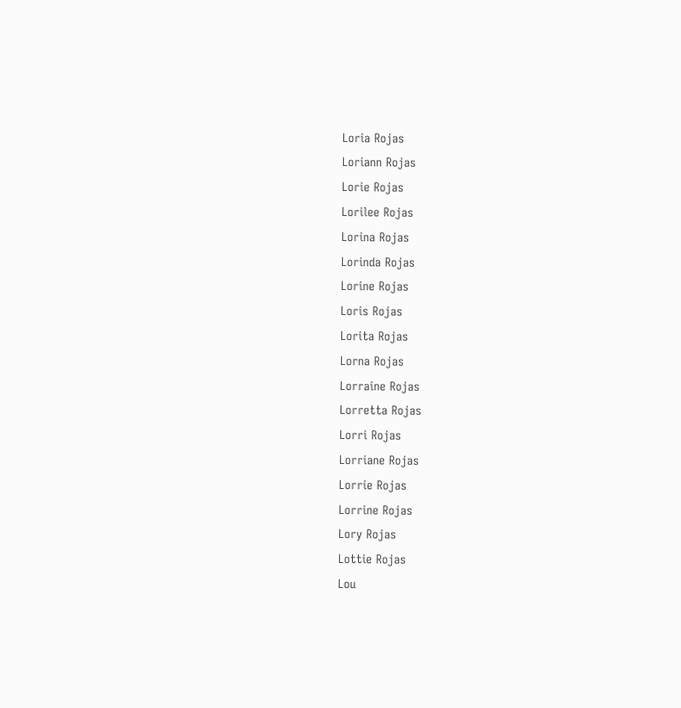Loria Rojas
Loriann Rojas
Lorie Rojas
Lorilee Rojas
Lorina Rojas
Lorinda Rojas
Lorine Rojas
Loris Rojas
Lorita Rojas
Lorna Rojas
Lorraine Rojas
Lorretta Rojas
Lorri Rojas
Lorriane Rojas
Lorrie Rojas
Lorrine Rojas
Lory Rojas
Lottie Rojas
Lou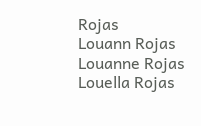Rojas
Louann Rojas
Louanne Rojas
Louella Rojas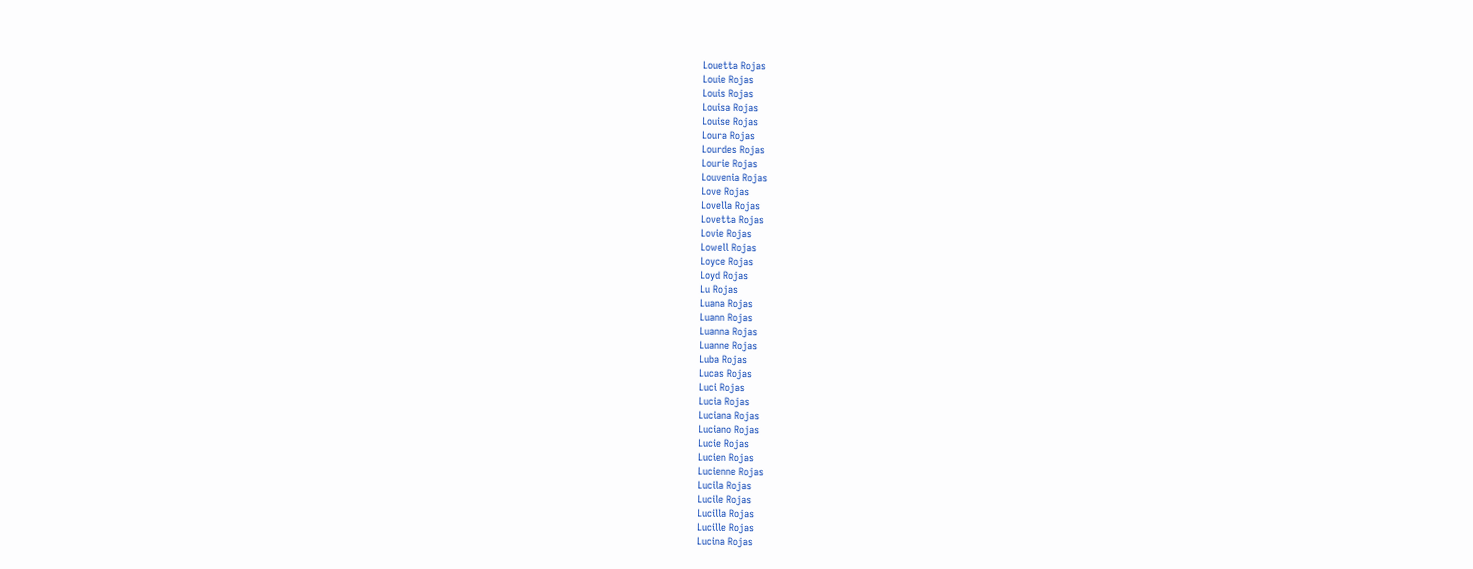Louetta Rojas
Louie Rojas
Louis Rojas
Louisa Rojas
Louise Rojas
Loura Rojas
Lourdes Rojas
Lourie Rojas
Louvenia Rojas
Love Rojas
Lovella Rojas
Lovetta Rojas
Lovie Rojas
Lowell Rojas
Loyce Rojas
Loyd Rojas
Lu Rojas
Luana Rojas
Luann Rojas
Luanna Rojas
Luanne Rojas
Luba Rojas
Lucas Rojas
Luci Rojas
Lucia Rojas
Luciana Rojas
Luciano Rojas
Lucie Rojas
Lucien Rojas
Lucienne Rojas
Lucila Rojas
Lucile Rojas
Lucilla Rojas
Lucille Rojas
Lucina Rojas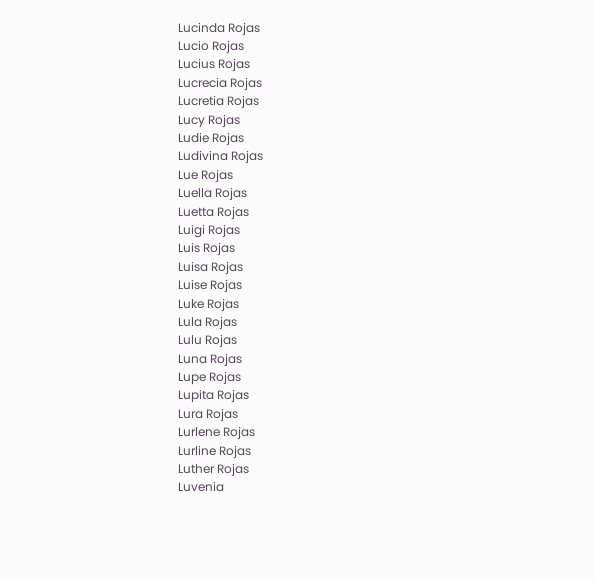Lucinda Rojas
Lucio Rojas
Lucius Rojas
Lucrecia Rojas
Lucretia Rojas
Lucy Rojas
Ludie Rojas
Ludivina Rojas
Lue Rojas
Luella Rojas
Luetta Rojas
Luigi Rojas
Luis Rojas
Luisa Rojas
Luise Rojas
Luke Rojas
Lula Rojas
Lulu Rojas
Luna Rojas
Lupe Rojas
Lupita Rojas
Lura Rojas
Lurlene Rojas
Lurline Rojas
Luther Rojas
Luvenia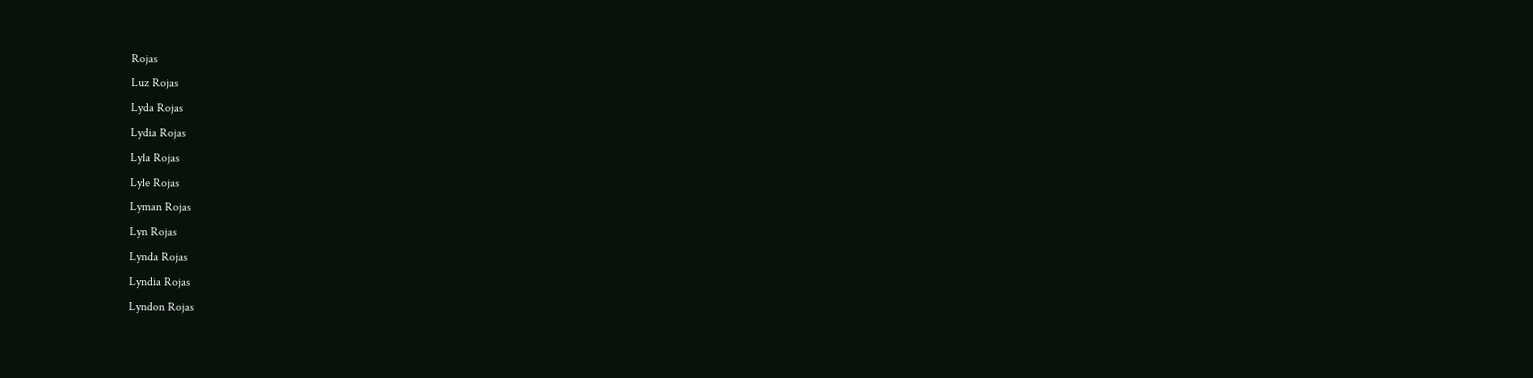Rojas
Luz Rojas
Lyda Rojas
Lydia Rojas
Lyla Rojas
Lyle Rojas
Lyman Rojas
Lyn Rojas
Lynda Rojas
Lyndia Rojas
Lyndon Rojas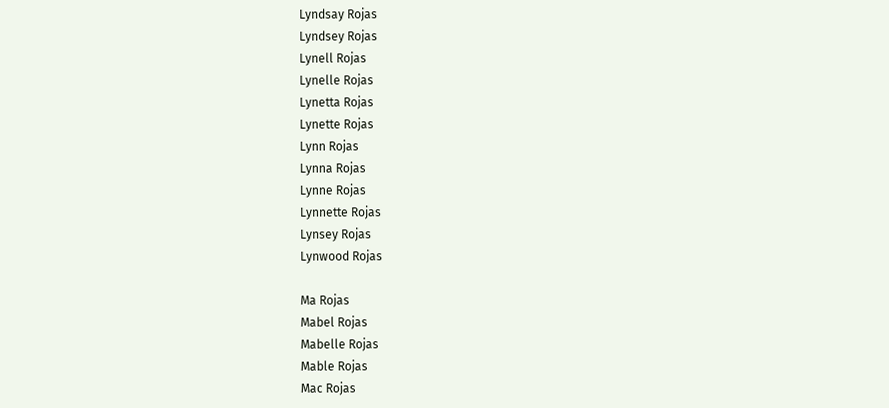Lyndsay Rojas
Lyndsey Rojas
Lynell Rojas
Lynelle Rojas
Lynetta Rojas
Lynette Rojas
Lynn Rojas
Lynna Rojas
Lynne Rojas
Lynnette Rojas
Lynsey Rojas
Lynwood Rojas

Ma Rojas
Mabel Rojas
Mabelle Rojas
Mable Rojas
Mac Rojas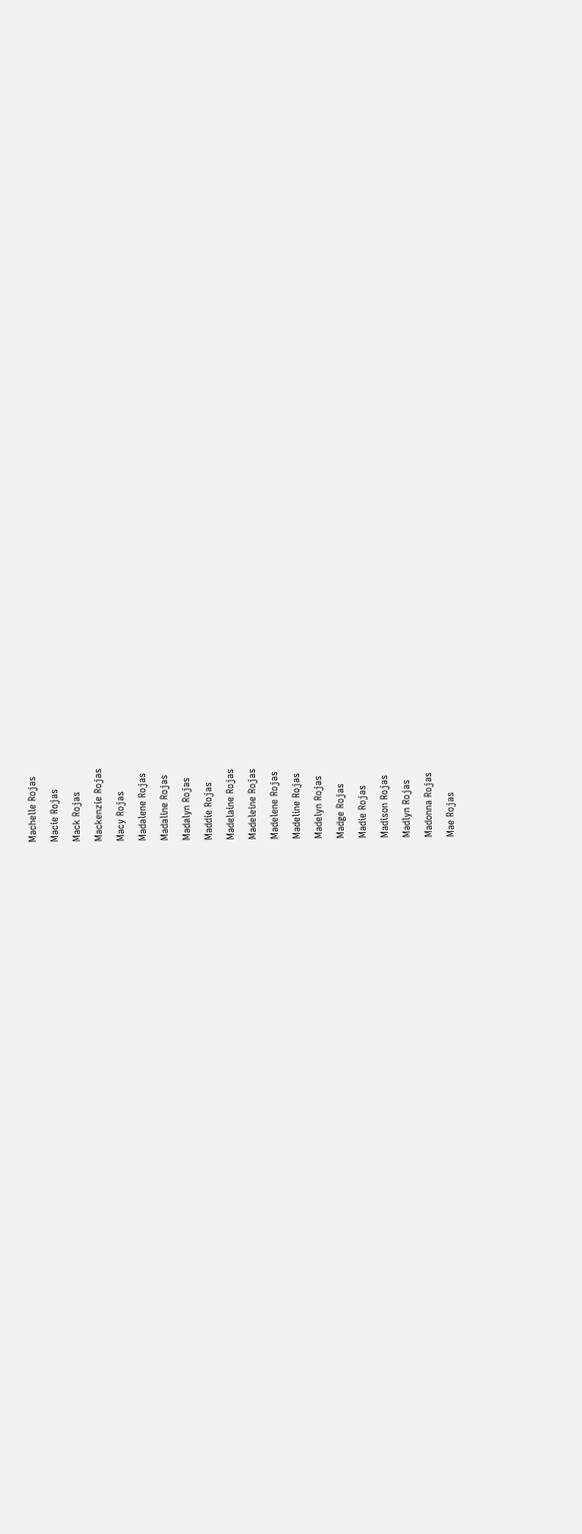Machelle Rojas
Macie Rojas
Mack Rojas
Mackenzie Rojas
Macy Rojas
Madalene Rojas
Madaline Rojas
Madalyn Rojas
Maddie Rojas
Madelaine Rojas
Madeleine Rojas
Madelene Rojas
Madeline Rojas
Madelyn Rojas
Madge Rojas
Madie Rojas
Madison Rojas
Madlyn Rojas
Madonna Rojas
Mae Rojas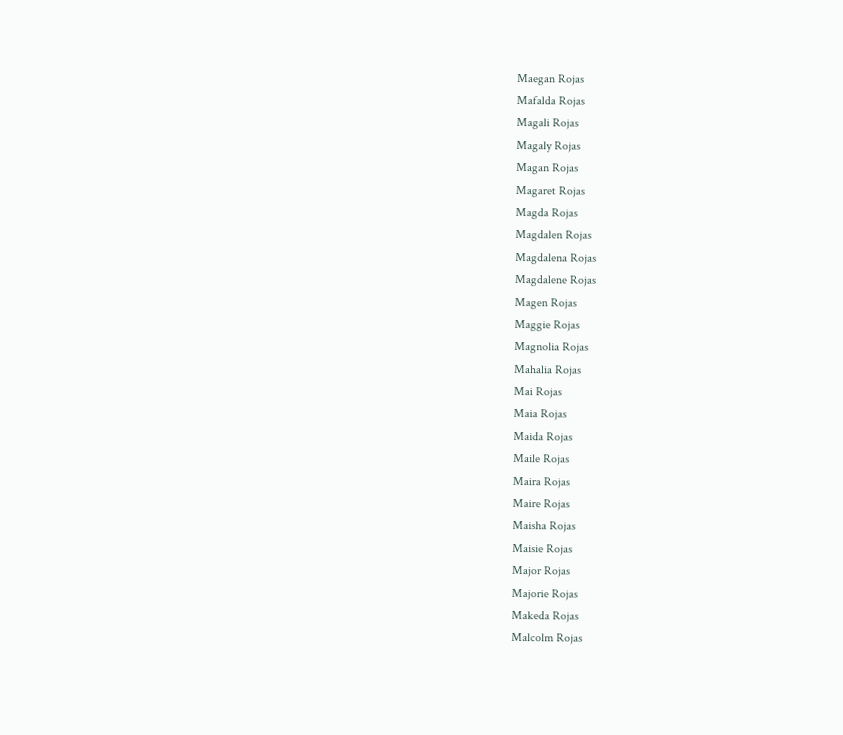Maegan Rojas
Mafalda Rojas
Magali Rojas
Magaly Rojas
Magan Rojas
Magaret Rojas
Magda Rojas
Magdalen Rojas
Magdalena Rojas
Magdalene Rojas
Magen Rojas
Maggie Rojas
Magnolia Rojas
Mahalia Rojas
Mai Rojas
Maia Rojas
Maida Rojas
Maile Rojas
Maira Rojas
Maire Rojas
Maisha Rojas
Maisie Rojas
Major Rojas
Majorie Rojas
Makeda Rojas
Malcolm Rojas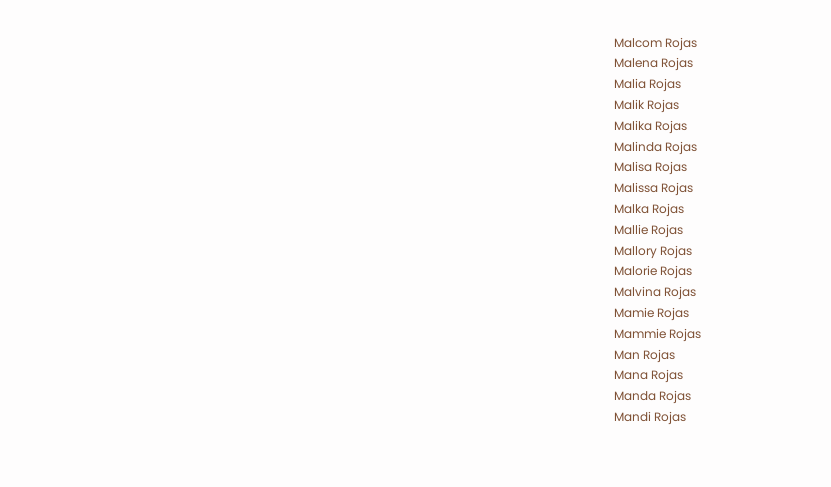Malcom Rojas
Malena Rojas
Malia Rojas
Malik Rojas
Malika Rojas
Malinda Rojas
Malisa Rojas
Malissa Rojas
Malka Rojas
Mallie Rojas
Mallory Rojas
Malorie Rojas
Malvina Rojas
Mamie Rojas
Mammie Rojas
Man Rojas
Mana Rojas
Manda Rojas
Mandi Rojas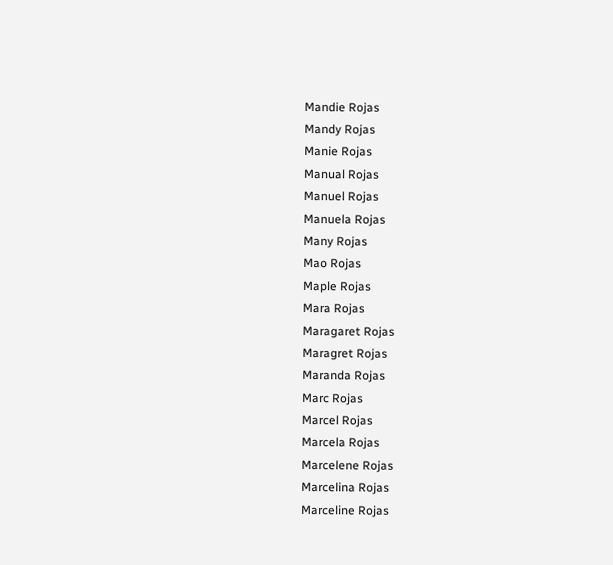Mandie Rojas
Mandy Rojas
Manie Rojas
Manual Rojas
Manuel Rojas
Manuela Rojas
Many Rojas
Mao Rojas
Maple Rojas
Mara Rojas
Maragaret Rojas
Maragret Rojas
Maranda Rojas
Marc Rojas
Marcel Rojas
Marcela Rojas
Marcelene Rojas
Marcelina Rojas
Marceline Rojas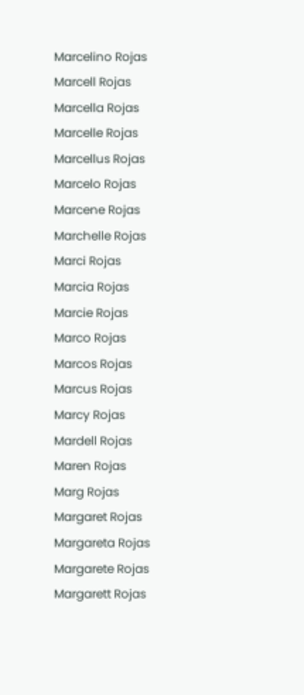Marcelino Rojas
Marcell Rojas
Marcella Rojas
Marcelle Rojas
Marcellus Rojas
Marcelo Rojas
Marcene Rojas
Marchelle Rojas
Marci Rojas
Marcia Rojas
Marcie Rojas
Marco Rojas
Marcos Rojas
Marcus Rojas
Marcy Rojas
Mardell Rojas
Maren Rojas
Marg Rojas
Margaret Rojas
Margareta Rojas
Margarete Rojas
Margarett Rojas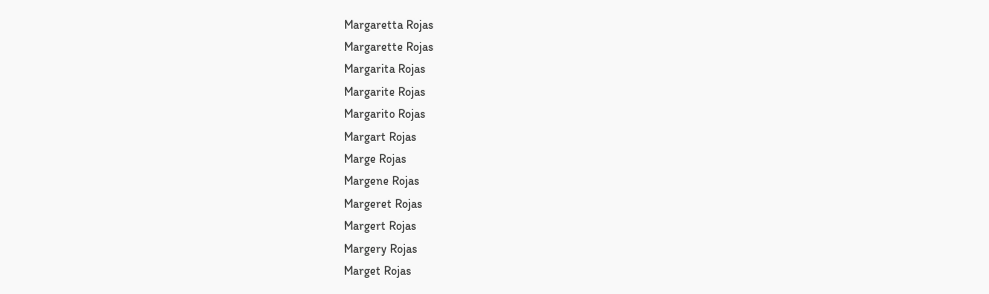Margaretta Rojas
Margarette Rojas
Margarita Rojas
Margarite Rojas
Margarito Rojas
Margart Rojas
Marge Rojas
Margene Rojas
Margeret Rojas
Margert Rojas
Margery Rojas
Marget Rojas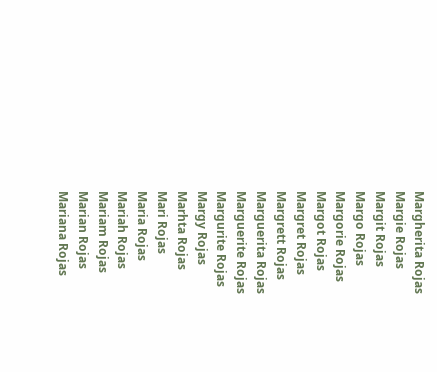Margherita Rojas
Margie Rojas
Margit Rojas
Margo Rojas
Margorie Rojas
Margot Rojas
Margret Rojas
Margrett Rojas
Marguerita Rojas
Marguerite Rojas
Margurite Rojas
Margy Rojas
Marhta Rojas
Mari Rojas
Maria Rojas
Mariah Rojas
Mariam Rojas
Marian Rojas
Mariana Rojas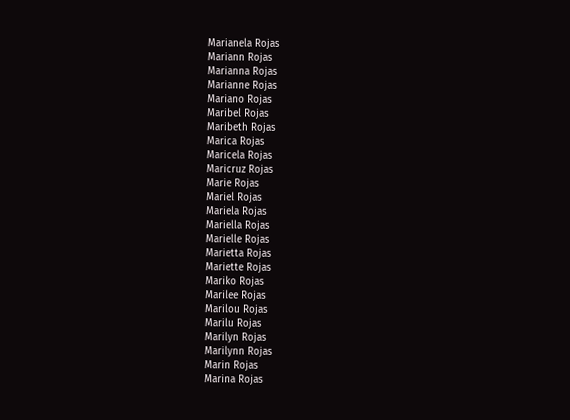Marianela Rojas
Mariann Rojas
Marianna Rojas
Marianne Rojas
Mariano Rojas
Maribel Rojas
Maribeth Rojas
Marica Rojas
Maricela Rojas
Maricruz Rojas
Marie Rojas
Mariel Rojas
Mariela Rojas
Mariella Rojas
Marielle Rojas
Marietta Rojas
Mariette Rojas
Mariko Rojas
Marilee Rojas
Marilou Rojas
Marilu Rojas
Marilyn Rojas
Marilynn Rojas
Marin Rojas
Marina Rojas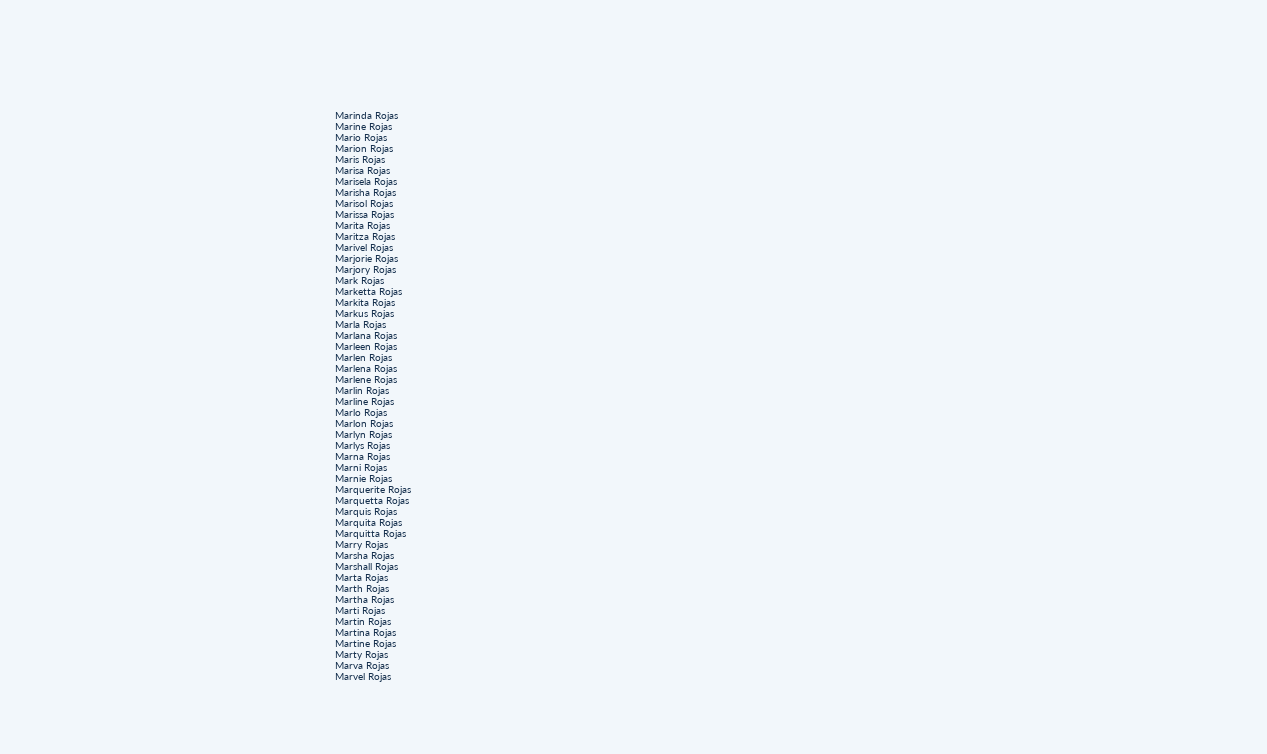Marinda Rojas
Marine Rojas
Mario Rojas
Marion Rojas
Maris Rojas
Marisa Rojas
Marisela Rojas
Marisha Rojas
Marisol Rojas
Marissa Rojas
Marita Rojas
Maritza Rojas
Marivel Rojas
Marjorie Rojas
Marjory Rojas
Mark Rojas
Marketta Rojas
Markita Rojas
Markus Rojas
Marla Rojas
Marlana Rojas
Marleen Rojas
Marlen Rojas
Marlena Rojas
Marlene Rojas
Marlin Rojas
Marline Rojas
Marlo Rojas
Marlon Rojas
Marlyn Rojas
Marlys Rojas
Marna Rojas
Marni Rojas
Marnie Rojas
Marquerite Rojas
Marquetta Rojas
Marquis Rojas
Marquita Rojas
Marquitta Rojas
Marry Rojas
Marsha Rojas
Marshall Rojas
Marta Rojas
Marth Rojas
Martha Rojas
Marti Rojas
Martin Rojas
Martina Rojas
Martine Rojas
Marty Rojas
Marva Rojas
Marvel Rojas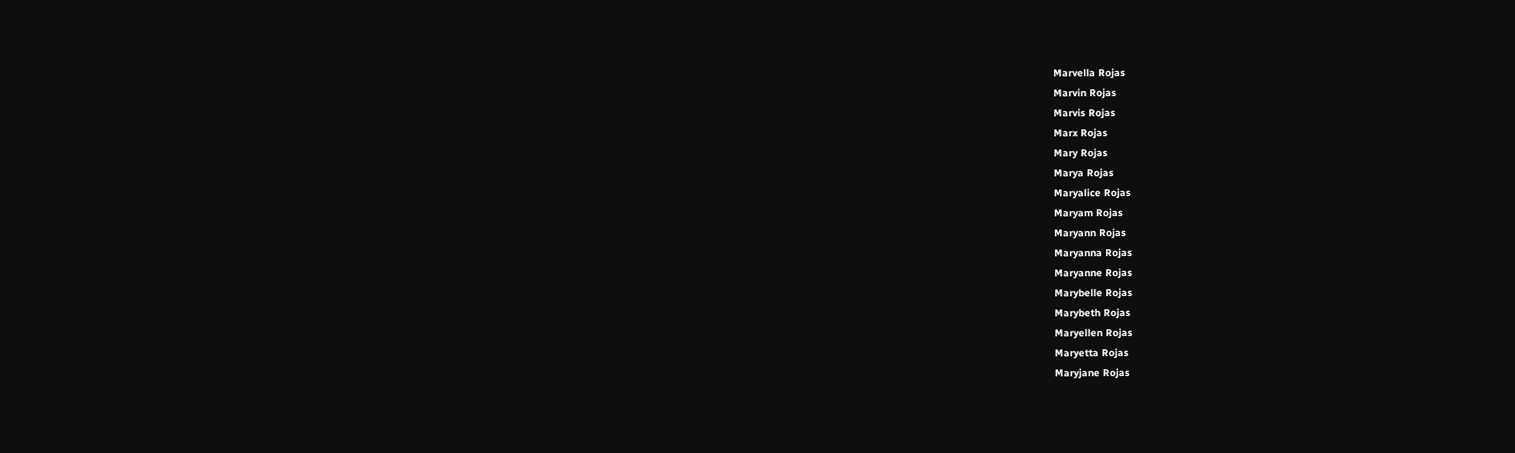Marvella Rojas
Marvin Rojas
Marvis Rojas
Marx Rojas
Mary Rojas
Marya Rojas
Maryalice Rojas
Maryam Rojas
Maryann Rojas
Maryanna Rojas
Maryanne Rojas
Marybelle Rojas
Marybeth Rojas
Maryellen Rojas
Maryetta Rojas
Maryjane Rojas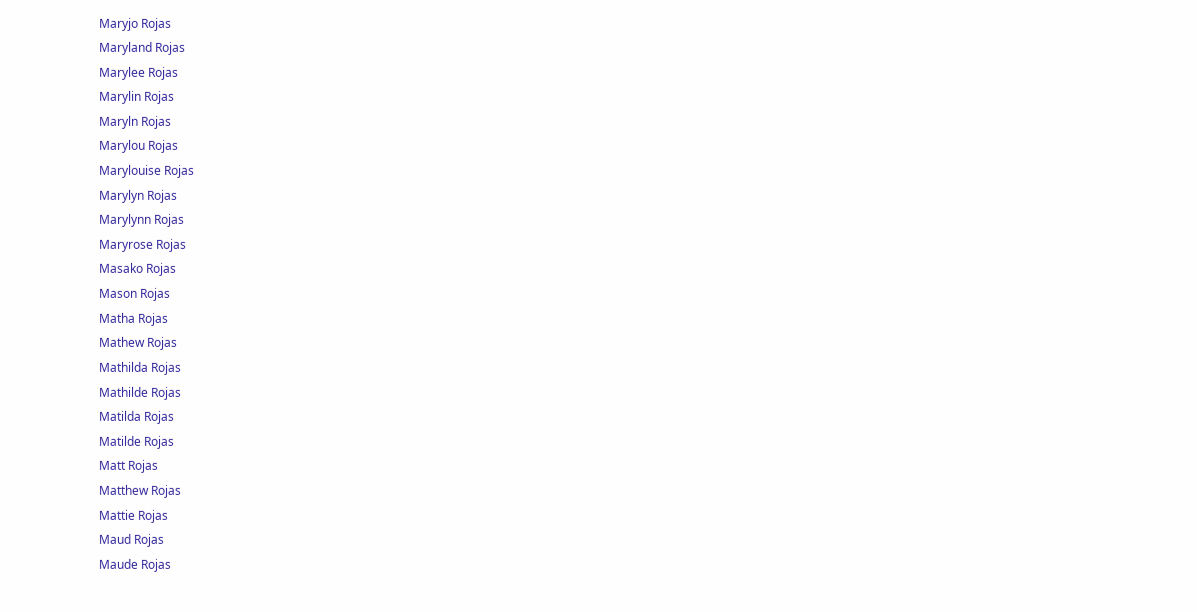Maryjo Rojas
Maryland Rojas
Marylee Rojas
Marylin Rojas
Maryln Rojas
Marylou Rojas
Marylouise Rojas
Marylyn Rojas
Marylynn Rojas
Maryrose Rojas
Masako Rojas
Mason Rojas
Matha Rojas
Mathew Rojas
Mathilda Rojas
Mathilde Rojas
Matilda Rojas
Matilde Rojas
Matt Rojas
Matthew Rojas
Mattie Rojas
Maud Rojas
Maude Rojas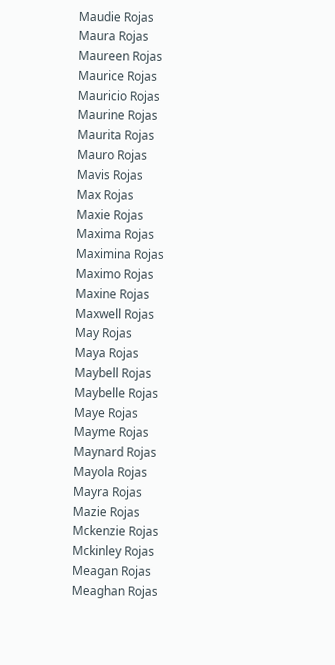Maudie Rojas
Maura Rojas
Maureen Rojas
Maurice Rojas
Mauricio Rojas
Maurine Rojas
Maurita Rojas
Mauro Rojas
Mavis Rojas
Max Rojas
Maxie Rojas
Maxima Rojas
Maximina Rojas
Maximo Rojas
Maxine Rojas
Maxwell Rojas
May Rojas
Maya Rojas
Maybell Rojas
Maybelle Rojas
Maye Rojas
Mayme Rojas
Maynard Rojas
Mayola Rojas
Mayra Rojas
Mazie Rojas
Mckenzie Rojas
Mckinley Rojas
Meagan Rojas
Meaghan Rojas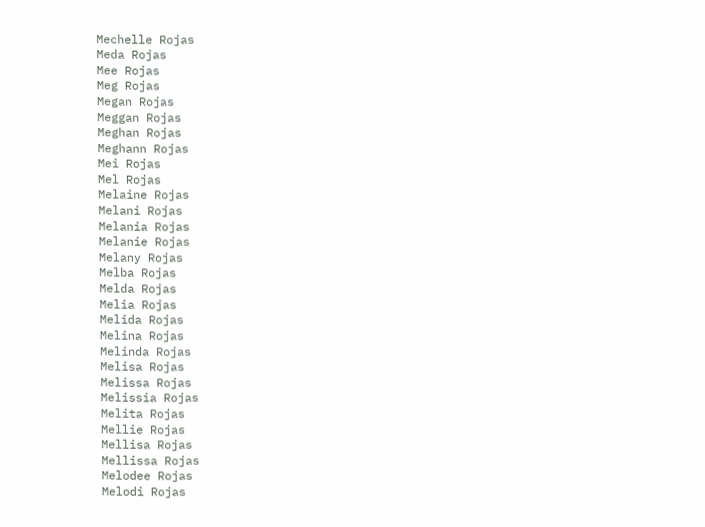Mechelle Rojas
Meda Rojas
Mee Rojas
Meg Rojas
Megan Rojas
Meggan Rojas
Meghan Rojas
Meghann Rojas
Mei Rojas
Mel Rojas
Melaine Rojas
Melani Rojas
Melania Rojas
Melanie Rojas
Melany Rojas
Melba Rojas
Melda Rojas
Melia Rojas
Melida Rojas
Melina Rojas
Melinda Rojas
Melisa Rojas
Melissa Rojas
Melissia Rojas
Melita Rojas
Mellie Rojas
Mellisa Rojas
Mellissa Rojas
Melodee Rojas
Melodi Rojas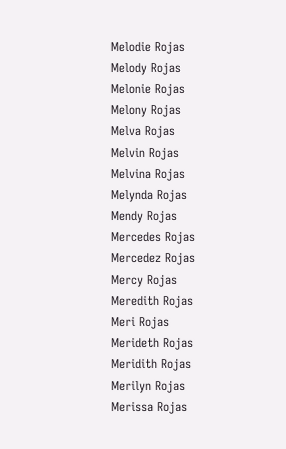Melodie Rojas
Melody Rojas
Melonie Rojas
Melony Rojas
Melva Rojas
Melvin Rojas
Melvina Rojas
Melynda Rojas
Mendy Rojas
Mercedes Rojas
Mercedez Rojas
Mercy Rojas
Meredith Rojas
Meri Rojas
Merideth Rojas
Meridith Rojas
Merilyn Rojas
Merissa Rojas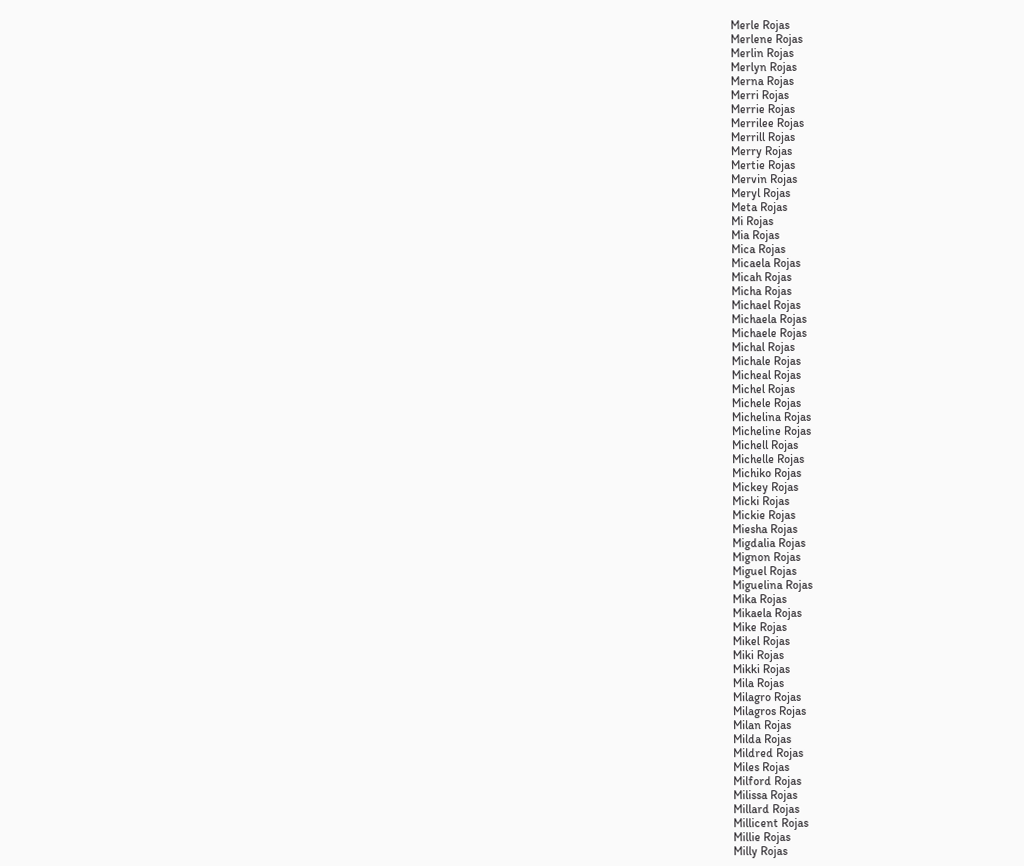Merle Rojas
Merlene Rojas
Merlin Rojas
Merlyn Rojas
Merna Rojas
Merri Rojas
Merrie Rojas
Merrilee Rojas
Merrill Rojas
Merry Rojas
Mertie Rojas
Mervin Rojas
Meryl Rojas
Meta Rojas
Mi Rojas
Mia Rojas
Mica Rojas
Micaela Rojas
Micah Rojas
Micha Rojas
Michael Rojas
Michaela Rojas
Michaele Rojas
Michal Rojas
Michale Rojas
Micheal Rojas
Michel Rojas
Michele Rojas
Michelina Rojas
Micheline Rojas
Michell Rojas
Michelle Rojas
Michiko Rojas
Mickey Rojas
Micki Rojas
Mickie Rojas
Miesha Rojas
Migdalia Rojas
Mignon Rojas
Miguel Rojas
Miguelina Rojas
Mika Rojas
Mikaela Rojas
Mike Rojas
Mikel Rojas
Miki Rojas
Mikki Rojas
Mila Rojas
Milagro Rojas
Milagros Rojas
Milan Rojas
Milda Rojas
Mildred Rojas
Miles Rojas
Milford Rojas
Milissa Rojas
Millard Rojas
Millicent Rojas
Millie Rojas
Milly Rojas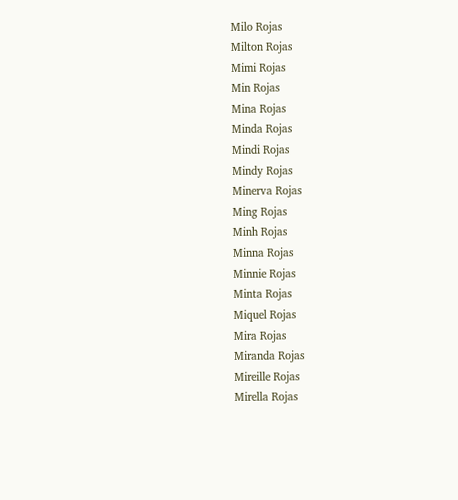Milo Rojas
Milton Rojas
Mimi Rojas
Min Rojas
Mina Rojas
Minda Rojas
Mindi Rojas
Mindy Rojas
Minerva Rojas
Ming Rojas
Minh Rojas
Minna Rojas
Minnie Rojas
Minta Rojas
Miquel Rojas
Mira Rojas
Miranda Rojas
Mireille Rojas
Mirella Rojas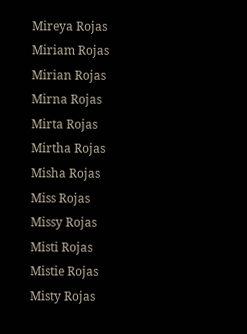Mireya Rojas
Miriam Rojas
Mirian Rojas
Mirna Rojas
Mirta Rojas
Mirtha Rojas
Misha Rojas
Miss Rojas
Missy Rojas
Misti Rojas
Mistie Rojas
Misty Rojas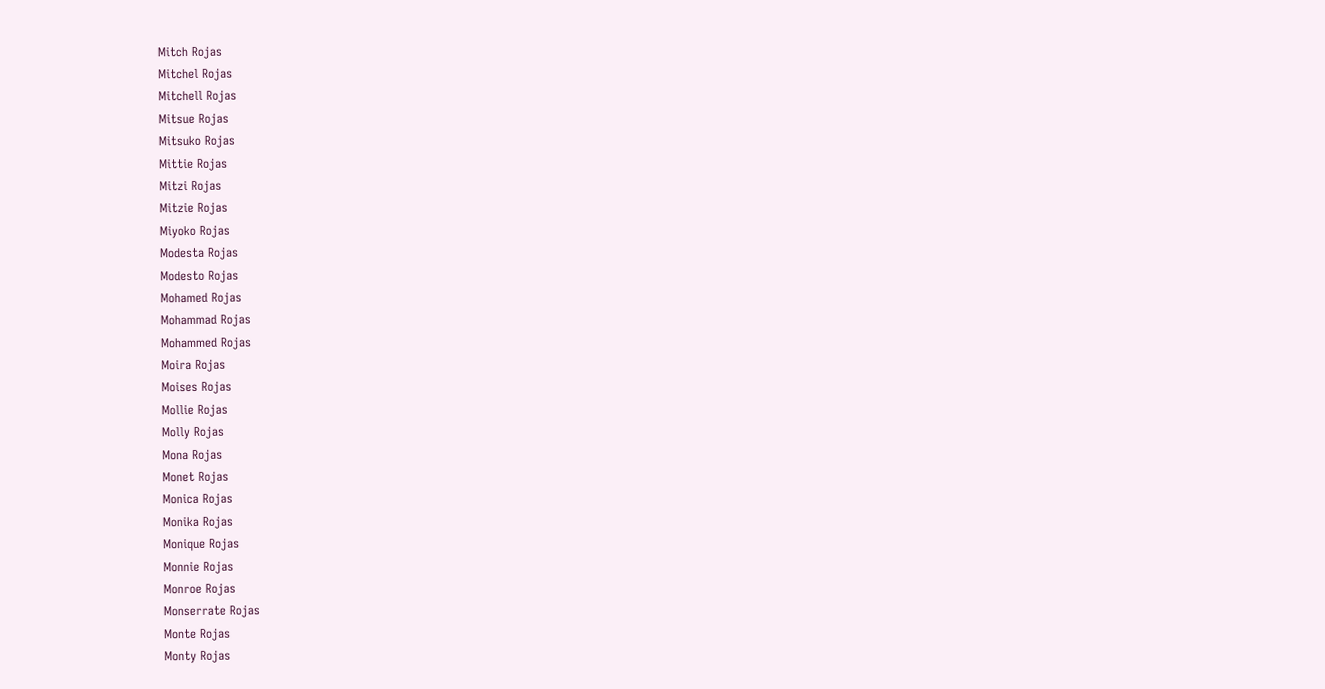Mitch Rojas
Mitchel Rojas
Mitchell Rojas
Mitsue Rojas
Mitsuko Rojas
Mittie Rojas
Mitzi Rojas
Mitzie Rojas
Miyoko Rojas
Modesta Rojas
Modesto Rojas
Mohamed Rojas
Mohammad Rojas
Mohammed Rojas
Moira Rojas
Moises Rojas
Mollie Rojas
Molly Rojas
Mona Rojas
Monet Rojas
Monica Rojas
Monika Rojas
Monique Rojas
Monnie Rojas
Monroe Rojas
Monserrate Rojas
Monte Rojas
Monty Rojas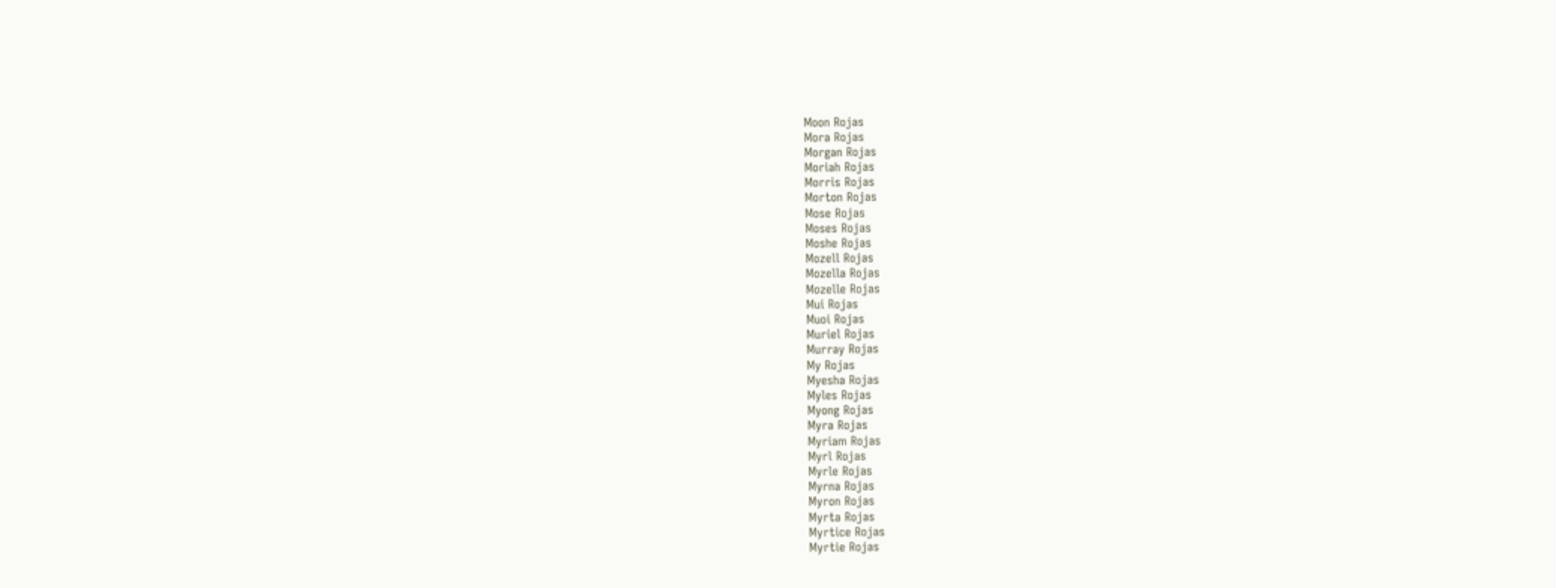Moon Rojas
Mora Rojas
Morgan Rojas
Moriah Rojas
Morris Rojas
Morton Rojas
Mose Rojas
Moses Rojas
Moshe Rojas
Mozell Rojas
Mozella Rojas
Mozelle Rojas
Mui Rojas
Muoi Rojas
Muriel Rojas
Murray Rojas
My Rojas
Myesha Rojas
Myles Rojas
Myong Rojas
Myra Rojas
Myriam Rojas
Myrl Rojas
Myrle Rojas
Myrna Rojas
Myron Rojas
Myrta Rojas
Myrtice Rojas
Myrtie Rojas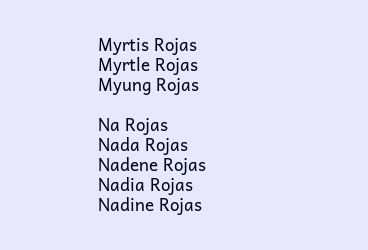Myrtis Rojas
Myrtle Rojas
Myung Rojas

Na Rojas
Nada Rojas
Nadene Rojas
Nadia Rojas
Nadine Rojas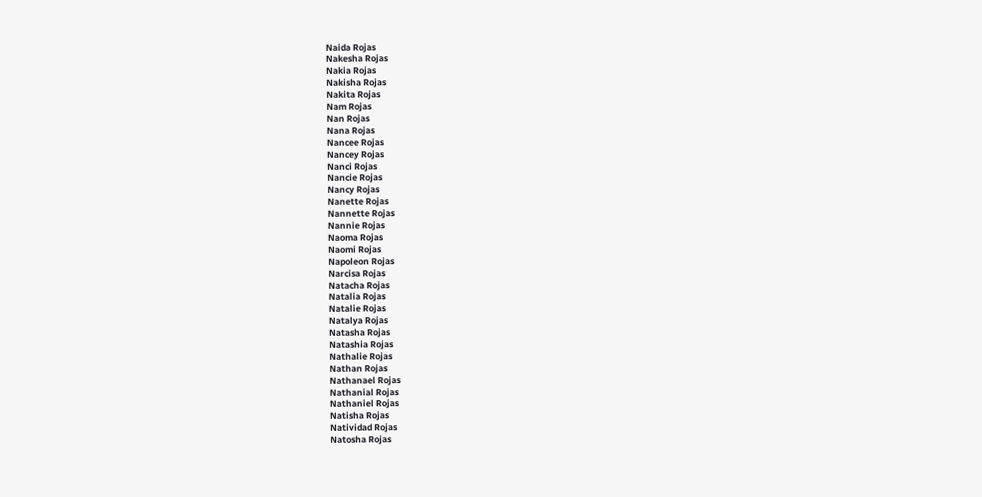Naida Rojas
Nakesha Rojas
Nakia Rojas
Nakisha Rojas
Nakita Rojas
Nam Rojas
Nan Rojas
Nana Rojas
Nancee Rojas
Nancey Rojas
Nanci Rojas
Nancie Rojas
Nancy Rojas
Nanette Rojas
Nannette Rojas
Nannie Rojas
Naoma Rojas
Naomi Rojas
Napoleon Rojas
Narcisa Rojas
Natacha Rojas
Natalia Rojas
Natalie Rojas
Natalya Rojas
Natasha Rojas
Natashia Rojas
Nathalie Rojas
Nathan Rojas
Nathanael Rojas
Nathanial Rojas
Nathaniel Rojas
Natisha Rojas
Natividad Rojas
Natosha Rojas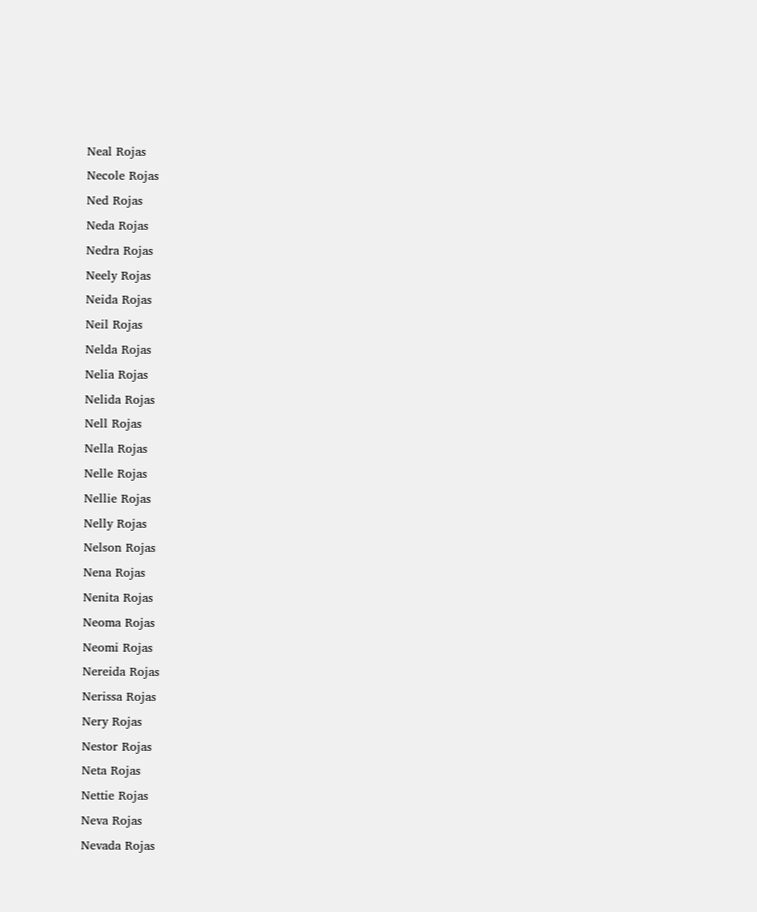Neal Rojas
Necole Rojas
Ned Rojas
Neda Rojas
Nedra Rojas
Neely Rojas
Neida Rojas
Neil Rojas
Nelda Rojas
Nelia Rojas
Nelida Rojas
Nell Rojas
Nella Rojas
Nelle Rojas
Nellie Rojas
Nelly Rojas
Nelson Rojas
Nena Rojas
Nenita Rojas
Neoma Rojas
Neomi Rojas
Nereida Rojas
Nerissa Rojas
Nery Rojas
Nestor Rojas
Neta Rojas
Nettie Rojas
Neva Rojas
Nevada Rojas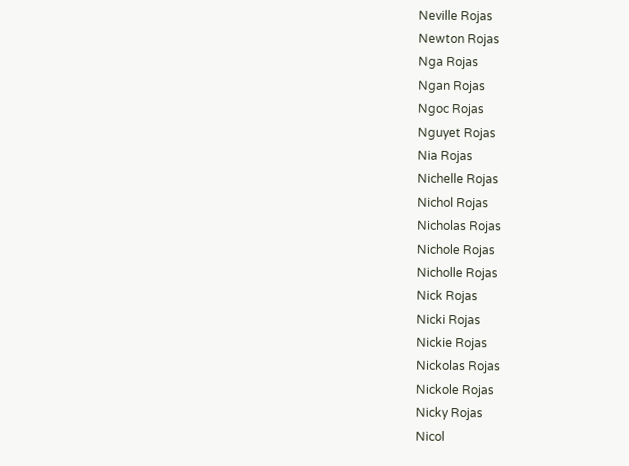Neville Rojas
Newton Rojas
Nga Rojas
Ngan Rojas
Ngoc Rojas
Nguyet Rojas
Nia Rojas
Nichelle Rojas
Nichol Rojas
Nicholas Rojas
Nichole Rojas
Nicholle Rojas
Nick Rojas
Nicki Rojas
Nickie Rojas
Nickolas Rojas
Nickole Rojas
Nicky Rojas
Nicol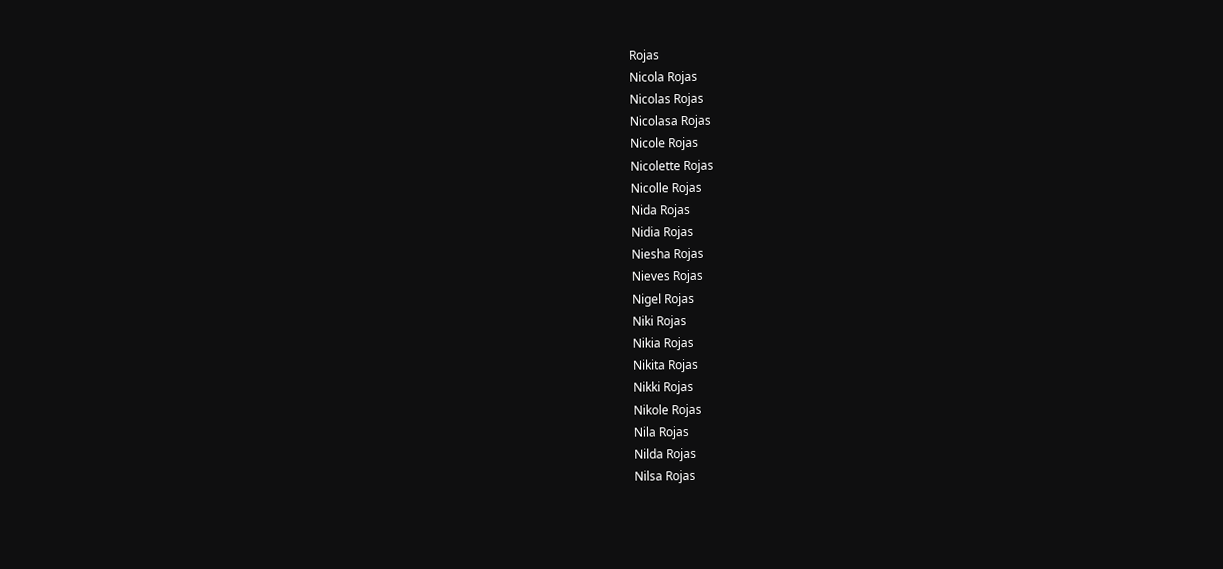Rojas
Nicola Rojas
Nicolas Rojas
Nicolasa Rojas
Nicole Rojas
Nicolette Rojas
Nicolle Rojas
Nida Rojas
Nidia Rojas
Niesha Rojas
Nieves Rojas
Nigel Rojas
Niki Rojas
Nikia Rojas
Nikita Rojas
Nikki Rojas
Nikole Rojas
Nila Rojas
Nilda Rojas
Nilsa Rojas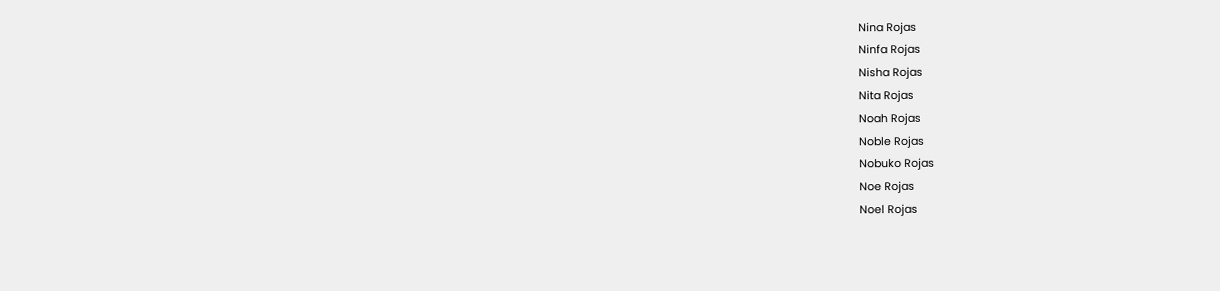Nina Rojas
Ninfa Rojas
Nisha Rojas
Nita Rojas
Noah Rojas
Noble Rojas
Nobuko Rojas
Noe Rojas
Noel Rojas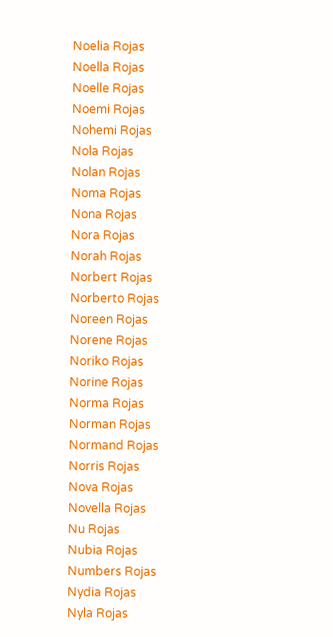Noelia Rojas
Noella Rojas
Noelle Rojas
Noemi Rojas
Nohemi Rojas
Nola Rojas
Nolan Rojas
Noma Rojas
Nona Rojas
Nora Rojas
Norah Rojas
Norbert Rojas
Norberto Rojas
Noreen Rojas
Norene Rojas
Noriko Rojas
Norine Rojas
Norma Rojas
Norman Rojas
Normand Rojas
Norris Rojas
Nova Rojas
Novella Rojas
Nu Rojas
Nubia Rojas
Numbers Rojas
Nydia Rojas
Nyla Rojas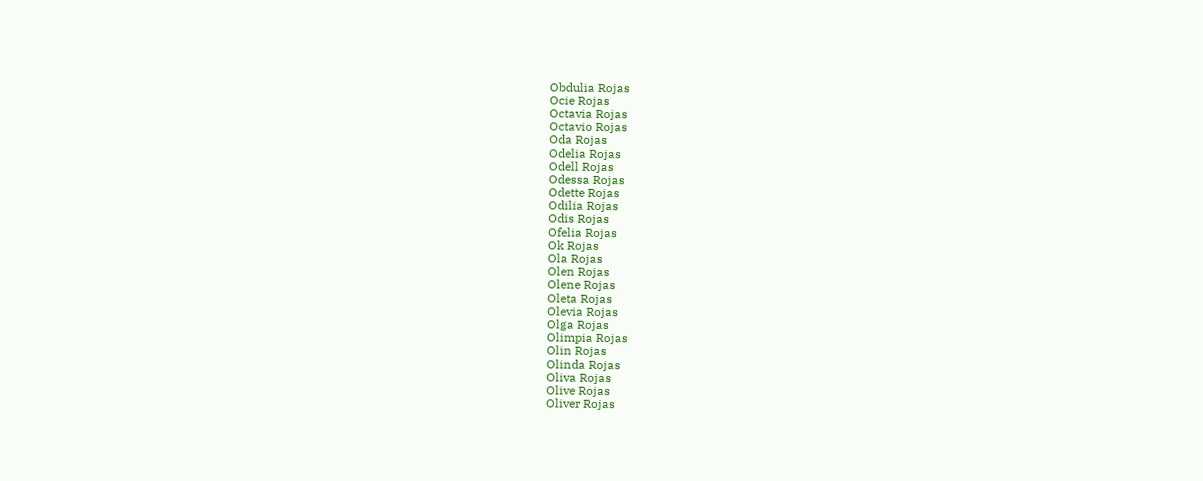Obdulia Rojas
Ocie Rojas
Octavia Rojas
Octavio Rojas
Oda Rojas
Odelia Rojas
Odell Rojas
Odessa Rojas
Odette Rojas
Odilia Rojas
Odis Rojas
Ofelia Rojas
Ok Rojas
Ola Rojas
Olen Rojas
Olene Rojas
Oleta Rojas
Olevia Rojas
Olga Rojas
Olimpia Rojas
Olin Rojas
Olinda Rojas
Oliva Rojas
Olive Rojas
Oliver Rojas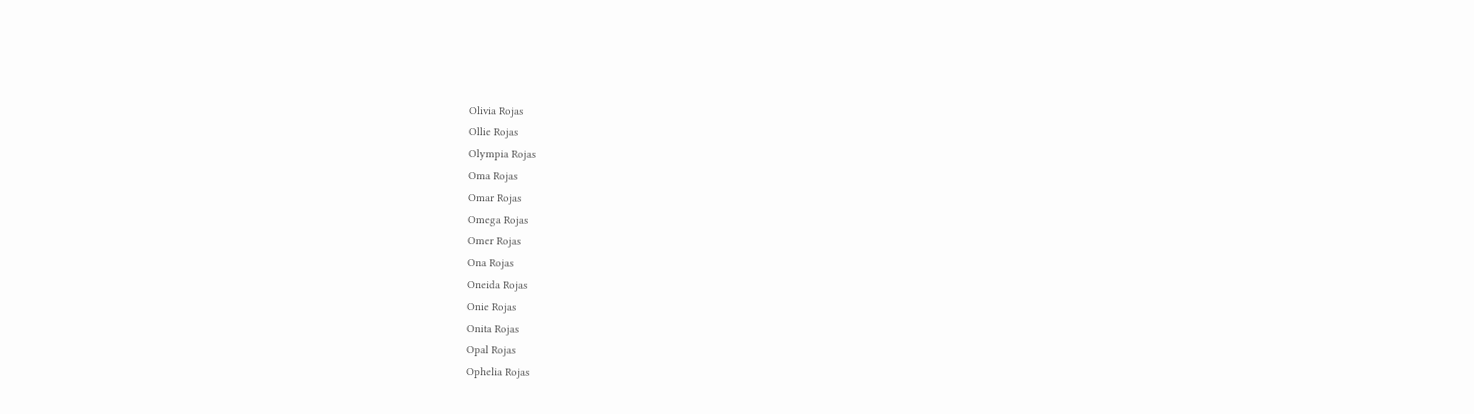Olivia Rojas
Ollie Rojas
Olympia Rojas
Oma Rojas
Omar Rojas
Omega Rojas
Omer Rojas
Ona Rojas
Oneida Rojas
Onie Rojas
Onita Rojas
Opal Rojas
Ophelia Rojas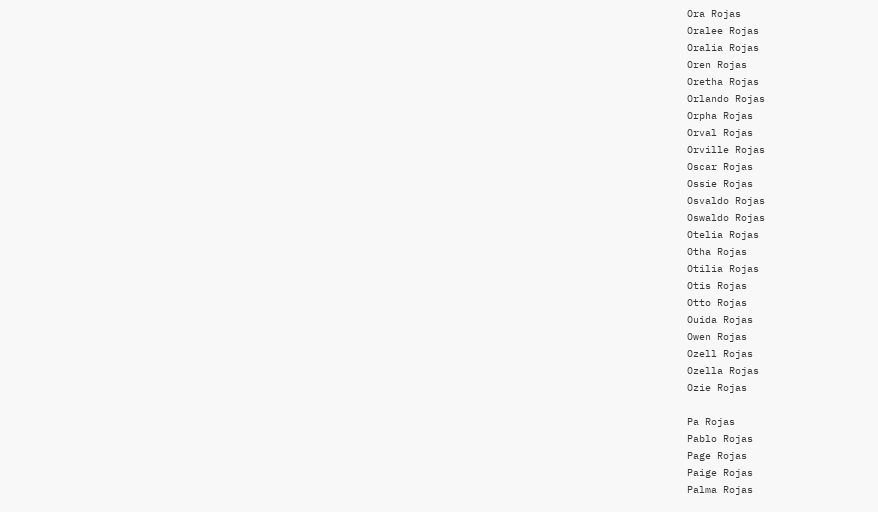Ora Rojas
Oralee Rojas
Oralia Rojas
Oren Rojas
Oretha Rojas
Orlando Rojas
Orpha Rojas
Orval Rojas
Orville Rojas
Oscar Rojas
Ossie Rojas
Osvaldo Rojas
Oswaldo Rojas
Otelia Rojas
Otha Rojas
Otilia Rojas
Otis Rojas
Otto Rojas
Ouida Rojas
Owen Rojas
Ozell Rojas
Ozella Rojas
Ozie Rojas

Pa Rojas
Pablo Rojas
Page Rojas
Paige Rojas
Palma Rojas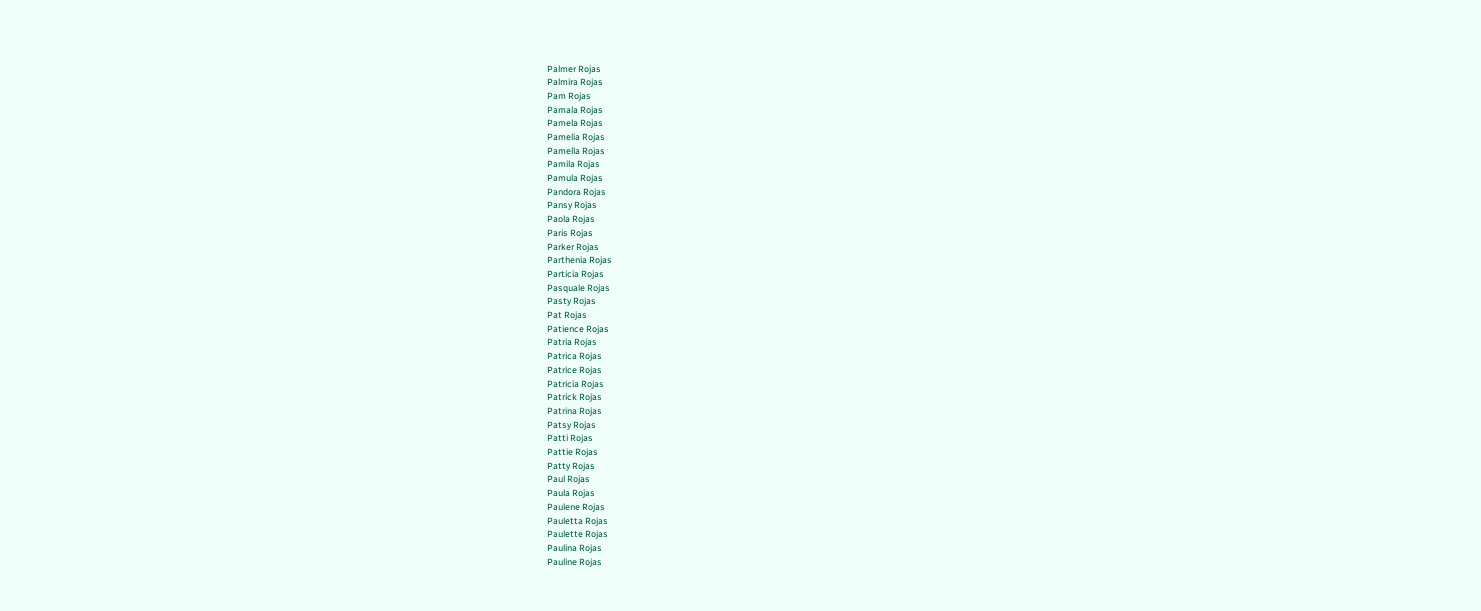Palmer Rojas
Palmira Rojas
Pam Rojas
Pamala Rojas
Pamela Rojas
Pamelia Rojas
Pamella Rojas
Pamila Rojas
Pamula Rojas
Pandora Rojas
Pansy Rojas
Paola Rojas
Paris Rojas
Parker Rojas
Parthenia Rojas
Particia Rojas
Pasquale Rojas
Pasty Rojas
Pat Rojas
Patience Rojas
Patria Rojas
Patrica Rojas
Patrice Rojas
Patricia Rojas
Patrick Rojas
Patrina Rojas
Patsy Rojas
Patti Rojas
Pattie Rojas
Patty Rojas
Paul Rojas
Paula Rojas
Paulene Rojas
Pauletta Rojas
Paulette Rojas
Paulina Rojas
Pauline Rojas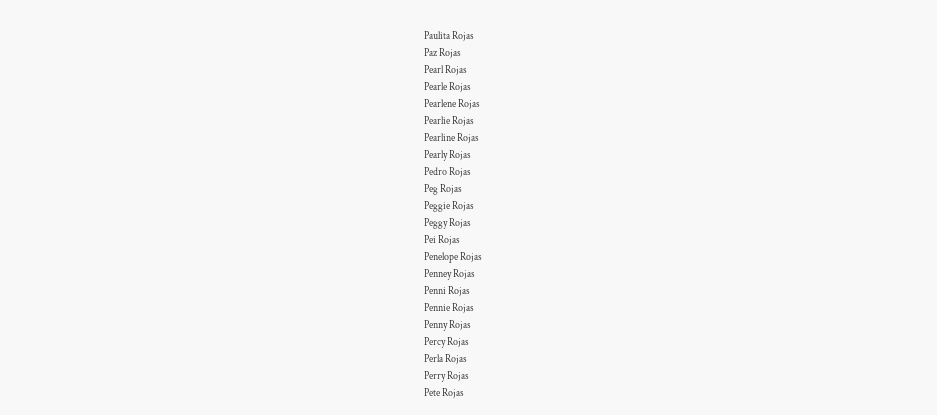Paulita Rojas
Paz Rojas
Pearl Rojas
Pearle Rojas
Pearlene Rojas
Pearlie Rojas
Pearline Rojas
Pearly Rojas
Pedro Rojas
Peg Rojas
Peggie Rojas
Peggy Rojas
Pei Rojas
Penelope Rojas
Penney Rojas
Penni Rojas
Pennie Rojas
Penny Rojas
Percy Rojas
Perla Rojas
Perry Rojas
Pete Rojas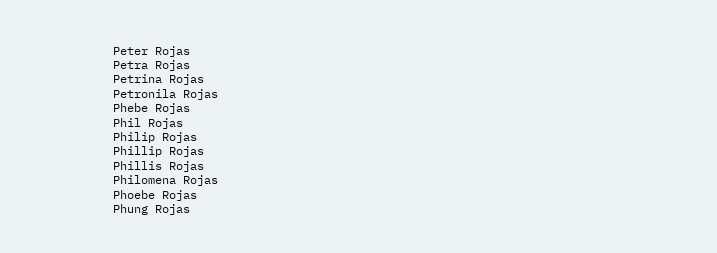Peter Rojas
Petra Rojas
Petrina Rojas
Petronila Rojas
Phebe Rojas
Phil Rojas
Philip Rojas
Phillip Rojas
Phillis Rojas
Philomena Rojas
Phoebe Rojas
Phung Rojas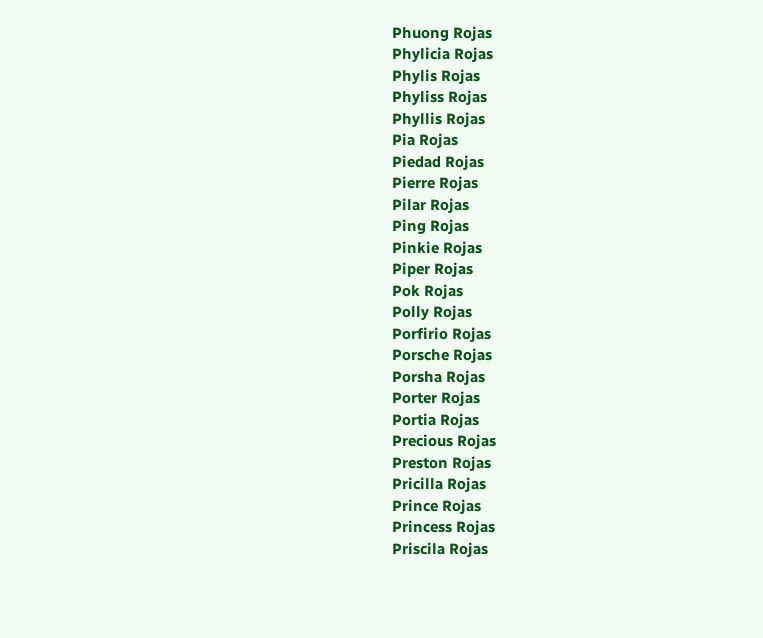Phuong Rojas
Phylicia Rojas
Phylis Rojas
Phyliss Rojas
Phyllis Rojas
Pia Rojas
Piedad Rojas
Pierre Rojas
Pilar Rojas
Ping Rojas
Pinkie Rojas
Piper Rojas
Pok Rojas
Polly Rojas
Porfirio Rojas
Porsche Rojas
Porsha Rojas
Porter Rojas
Portia Rojas
Precious Rojas
Preston Rojas
Pricilla Rojas
Prince Rojas
Princess Rojas
Priscila Rojas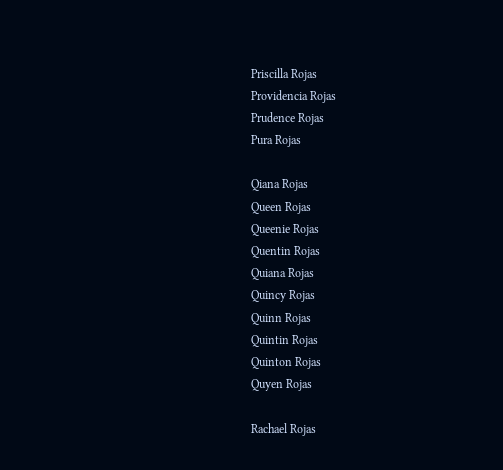Priscilla Rojas
Providencia Rojas
Prudence Rojas
Pura Rojas

Qiana Rojas
Queen Rojas
Queenie Rojas
Quentin Rojas
Quiana Rojas
Quincy Rojas
Quinn Rojas
Quintin Rojas
Quinton Rojas
Quyen Rojas

Rachael Rojas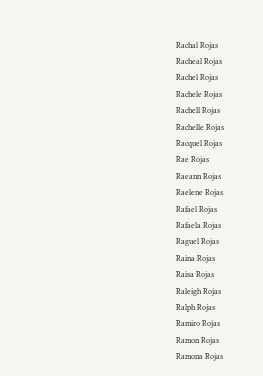Rachal Rojas
Racheal Rojas
Rachel Rojas
Rachele Rojas
Rachell Rojas
Rachelle Rojas
Racquel Rojas
Rae Rojas
Raeann Rojas
Raelene Rojas
Rafael Rojas
Rafaela Rojas
Raguel Rojas
Raina Rojas
Raisa Rojas
Raleigh Rojas
Ralph Rojas
Ramiro Rojas
Ramon Rojas
Ramona Rojas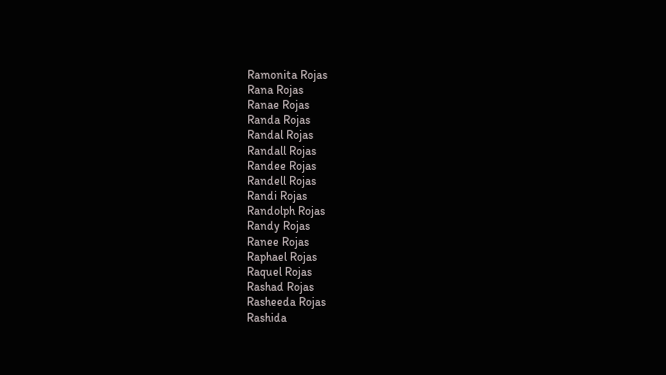Ramonita Rojas
Rana Rojas
Ranae Rojas
Randa Rojas
Randal Rojas
Randall Rojas
Randee Rojas
Randell Rojas
Randi Rojas
Randolph Rojas
Randy Rojas
Ranee Rojas
Raphael Rojas
Raquel Rojas
Rashad Rojas
Rasheeda Rojas
Rashida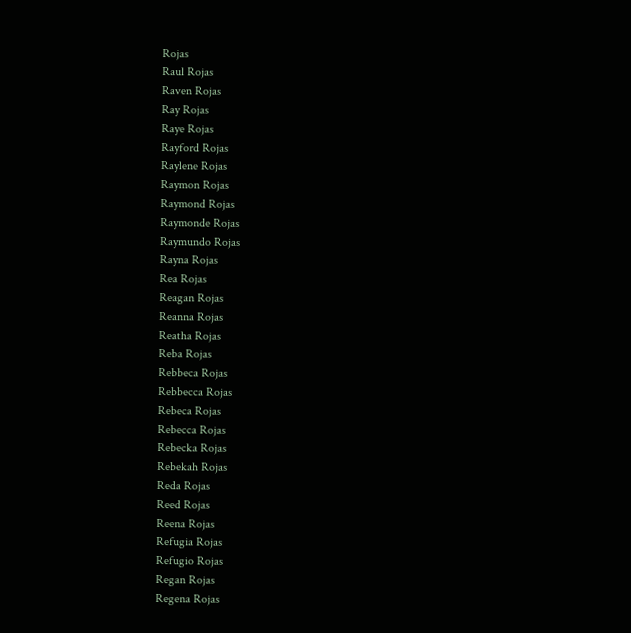Rojas
Raul Rojas
Raven Rojas
Ray Rojas
Raye Rojas
Rayford Rojas
Raylene Rojas
Raymon Rojas
Raymond Rojas
Raymonde Rojas
Raymundo Rojas
Rayna Rojas
Rea Rojas
Reagan Rojas
Reanna Rojas
Reatha Rojas
Reba Rojas
Rebbeca Rojas
Rebbecca Rojas
Rebeca Rojas
Rebecca Rojas
Rebecka Rojas
Rebekah Rojas
Reda Rojas
Reed Rojas
Reena Rojas
Refugia Rojas
Refugio Rojas
Regan Rojas
Regena Rojas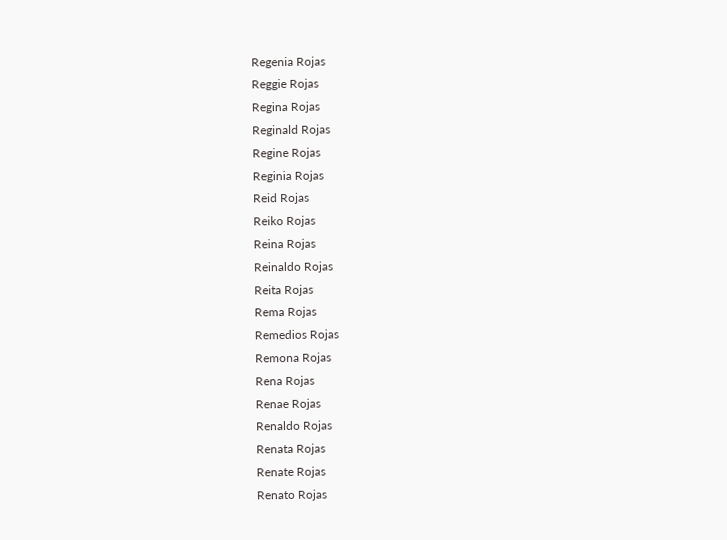Regenia Rojas
Reggie Rojas
Regina Rojas
Reginald Rojas
Regine Rojas
Reginia Rojas
Reid Rojas
Reiko Rojas
Reina Rojas
Reinaldo Rojas
Reita Rojas
Rema Rojas
Remedios Rojas
Remona Rojas
Rena Rojas
Renae Rojas
Renaldo Rojas
Renata Rojas
Renate Rojas
Renato Rojas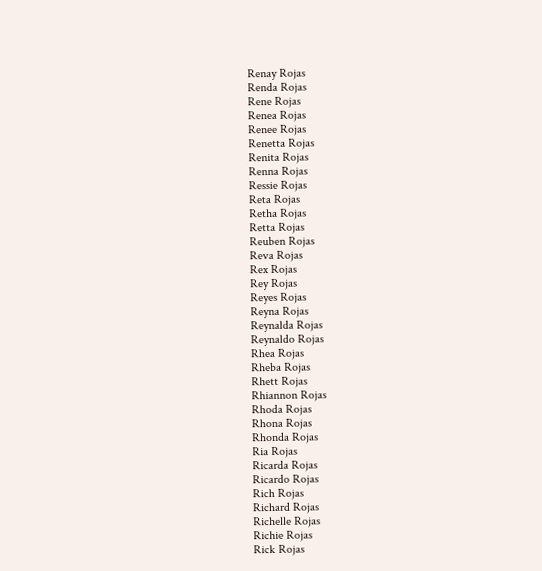Renay Rojas
Renda Rojas
Rene Rojas
Renea Rojas
Renee Rojas
Renetta Rojas
Renita Rojas
Renna Rojas
Ressie Rojas
Reta Rojas
Retha Rojas
Retta Rojas
Reuben Rojas
Reva Rojas
Rex Rojas
Rey Rojas
Reyes Rojas
Reyna Rojas
Reynalda Rojas
Reynaldo Rojas
Rhea Rojas
Rheba Rojas
Rhett Rojas
Rhiannon Rojas
Rhoda Rojas
Rhona Rojas
Rhonda Rojas
Ria Rojas
Ricarda Rojas
Ricardo Rojas
Rich Rojas
Richard Rojas
Richelle Rojas
Richie Rojas
Rick Rojas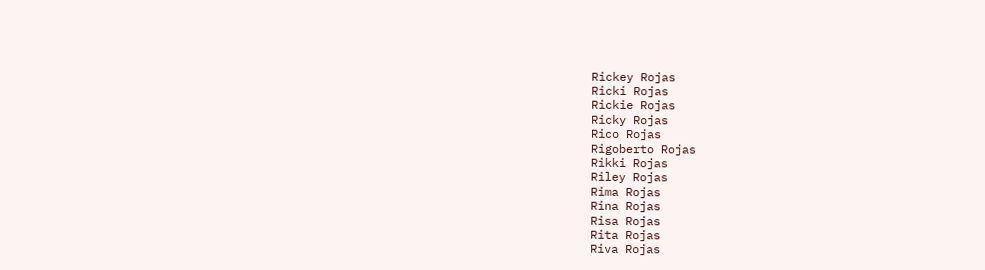Rickey Rojas
Ricki Rojas
Rickie Rojas
Ricky Rojas
Rico Rojas
Rigoberto Rojas
Rikki Rojas
Riley Rojas
Rima Rojas
Rina Rojas
Risa Rojas
Rita Rojas
Riva Rojas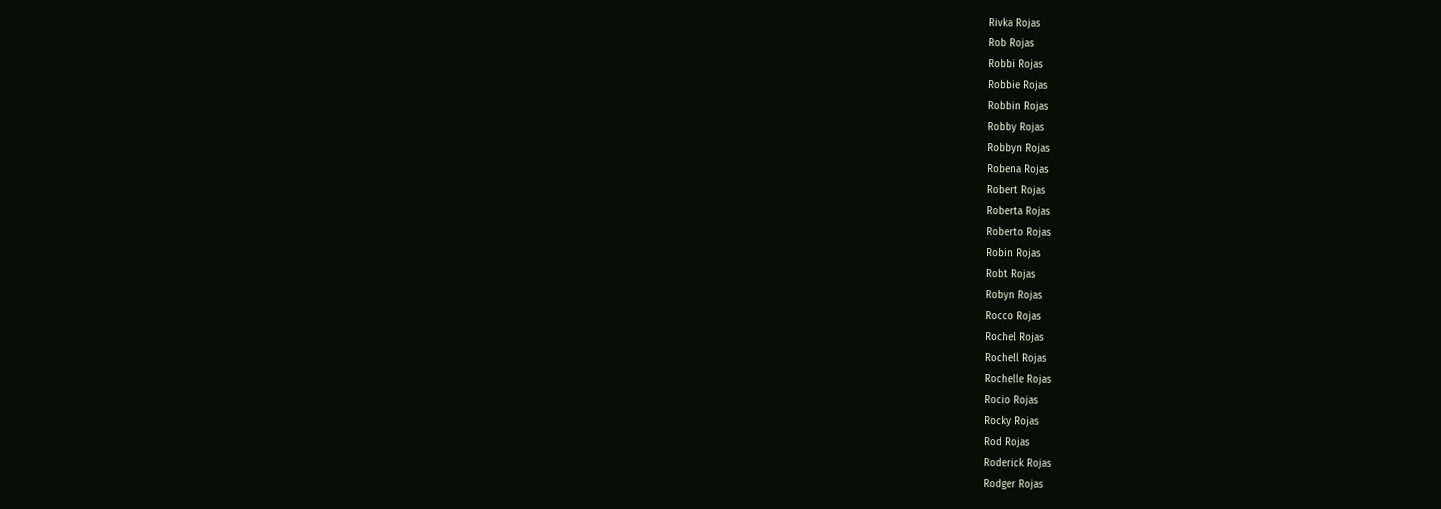Rivka Rojas
Rob Rojas
Robbi Rojas
Robbie Rojas
Robbin Rojas
Robby Rojas
Robbyn Rojas
Robena Rojas
Robert Rojas
Roberta Rojas
Roberto Rojas
Robin Rojas
Robt Rojas
Robyn Rojas
Rocco Rojas
Rochel Rojas
Rochell Rojas
Rochelle Rojas
Rocio Rojas
Rocky Rojas
Rod Rojas
Roderick Rojas
Rodger Rojas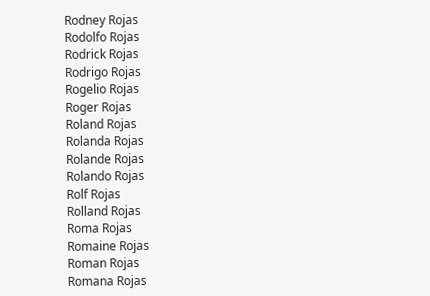Rodney Rojas
Rodolfo Rojas
Rodrick Rojas
Rodrigo Rojas
Rogelio Rojas
Roger Rojas
Roland Rojas
Rolanda Rojas
Rolande Rojas
Rolando Rojas
Rolf Rojas
Rolland Rojas
Roma Rojas
Romaine Rojas
Roman Rojas
Romana Rojas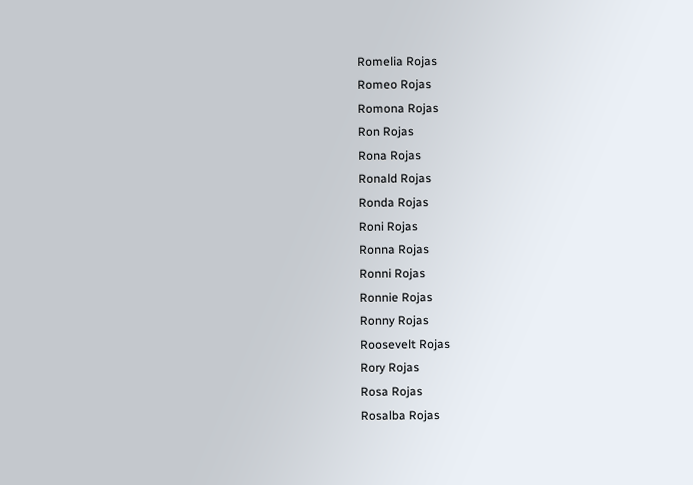Romelia Rojas
Romeo Rojas
Romona Rojas
Ron Rojas
Rona Rojas
Ronald Rojas
Ronda Rojas
Roni Rojas
Ronna Rojas
Ronni Rojas
Ronnie Rojas
Ronny Rojas
Roosevelt Rojas
Rory Rojas
Rosa Rojas
Rosalba Rojas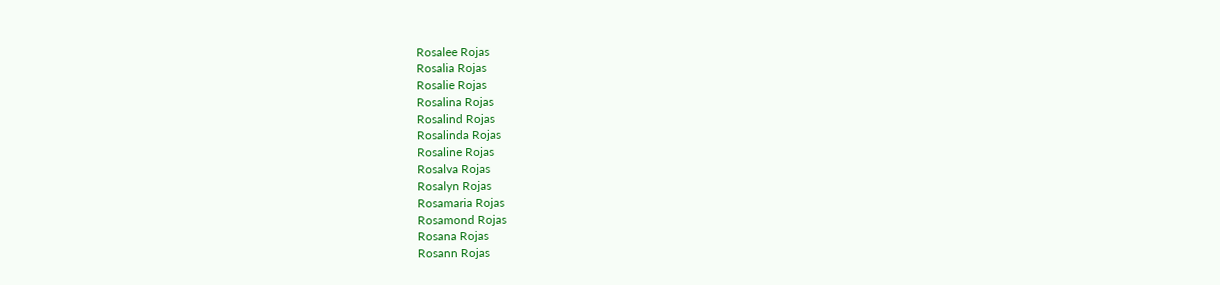Rosalee Rojas
Rosalia Rojas
Rosalie Rojas
Rosalina Rojas
Rosalind Rojas
Rosalinda Rojas
Rosaline Rojas
Rosalva Rojas
Rosalyn Rojas
Rosamaria Rojas
Rosamond Rojas
Rosana Rojas
Rosann Rojas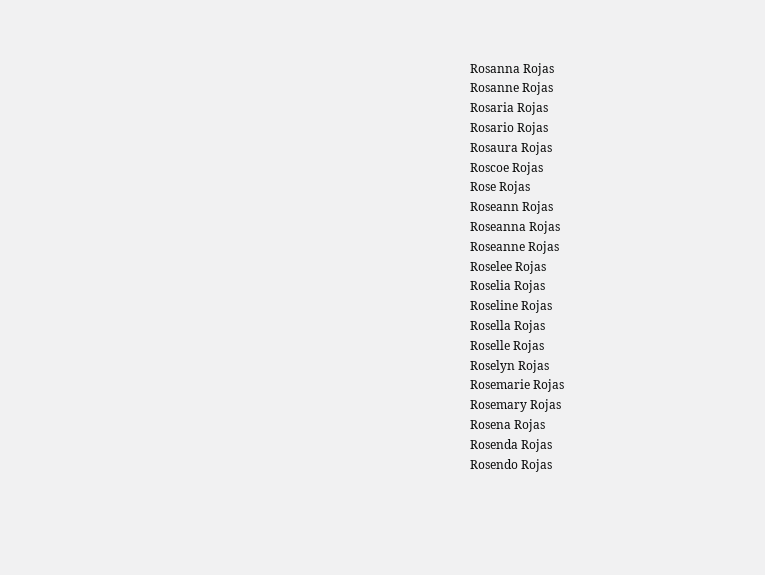Rosanna Rojas
Rosanne Rojas
Rosaria Rojas
Rosario Rojas
Rosaura Rojas
Roscoe Rojas
Rose Rojas
Roseann Rojas
Roseanna Rojas
Roseanne Rojas
Roselee Rojas
Roselia Rojas
Roseline Rojas
Rosella Rojas
Roselle Rojas
Roselyn Rojas
Rosemarie Rojas
Rosemary Rojas
Rosena Rojas
Rosenda Rojas
Rosendo Rojas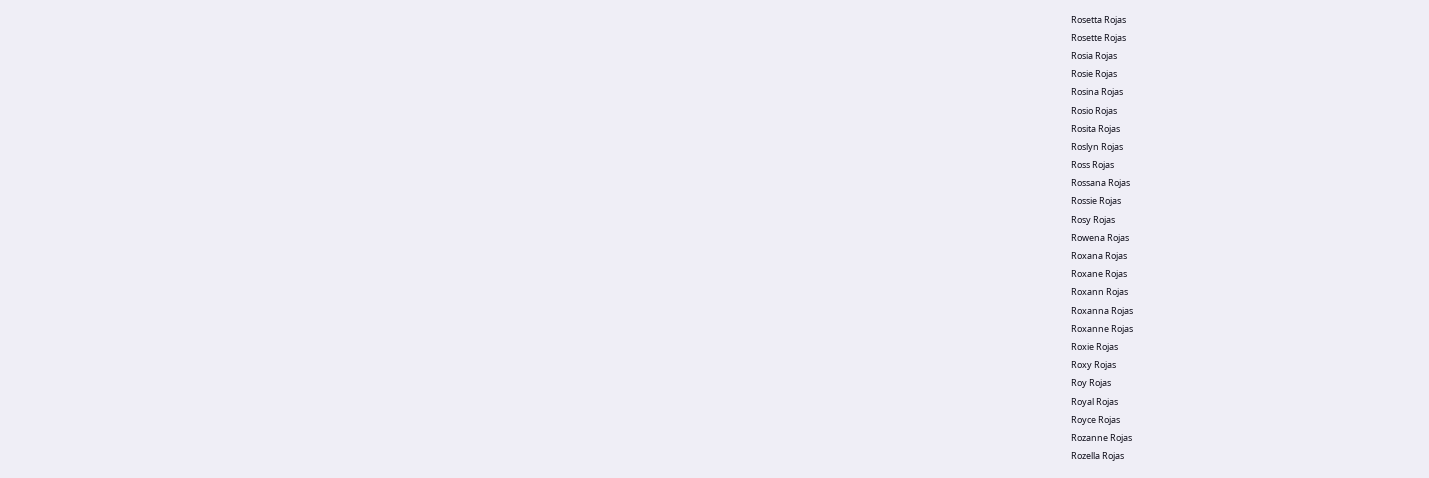Rosetta Rojas
Rosette Rojas
Rosia Rojas
Rosie Rojas
Rosina Rojas
Rosio Rojas
Rosita Rojas
Roslyn Rojas
Ross Rojas
Rossana Rojas
Rossie Rojas
Rosy Rojas
Rowena Rojas
Roxana Rojas
Roxane Rojas
Roxann Rojas
Roxanna Rojas
Roxanne Rojas
Roxie Rojas
Roxy Rojas
Roy Rojas
Royal Rojas
Royce Rojas
Rozanne Rojas
Rozella Rojas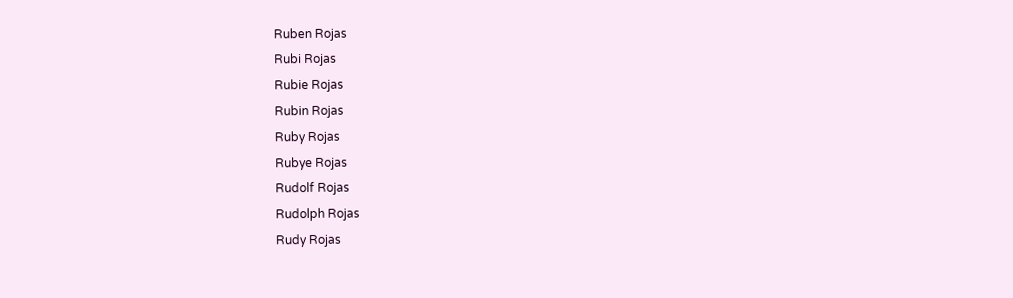Ruben Rojas
Rubi Rojas
Rubie Rojas
Rubin Rojas
Ruby Rojas
Rubye Rojas
Rudolf Rojas
Rudolph Rojas
Rudy Rojas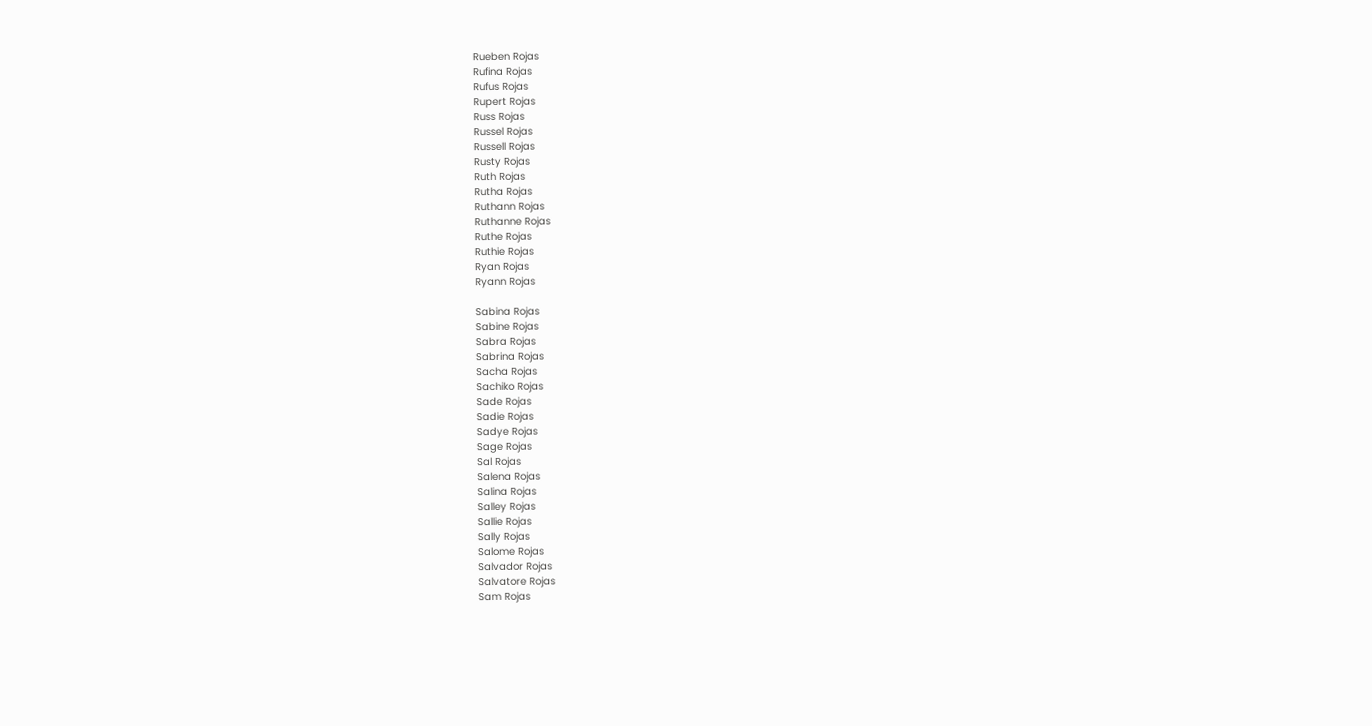Rueben Rojas
Rufina Rojas
Rufus Rojas
Rupert Rojas
Russ Rojas
Russel Rojas
Russell Rojas
Rusty Rojas
Ruth Rojas
Rutha Rojas
Ruthann Rojas
Ruthanne Rojas
Ruthe Rojas
Ruthie Rojas
Ryan Rojas
Ryann Rojas

Sabina Rojas
Sabine Rojas
Sabra Rojas
Sabrina Rojas
Sacha Rojas
Sachiko Rojas
Sade Rojas
Sadie Rojas
Sadye Rojas
Sage Rojas
Sal Rojas
Salena Rojas
Salina Rojas
Salley Rojas
Sallie Rojas
Sally Rojas
Salome Rojas
Salvador Rojas
Salvatore Rojas
Sam Rojas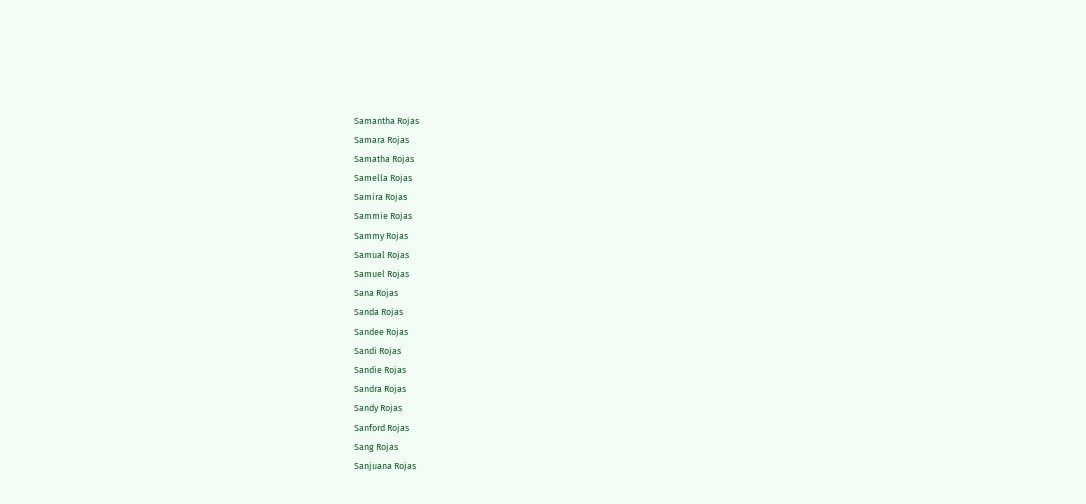Samantha Rojas
Samara Rojas
Samatha Rojas
Samella Rojas
Samira Rojas
Sammie Rojas
Sammy Rojas
Samual Rojas
Samuel Rojas
Sana Rojas
Sanda Rojas
Sandee Rojas
Sandi Rojas
Sandie Rojas
Sandra Rojas
Sandy Rojas
Sanford Rojas
Sang Rojas
Sanjuana Rojas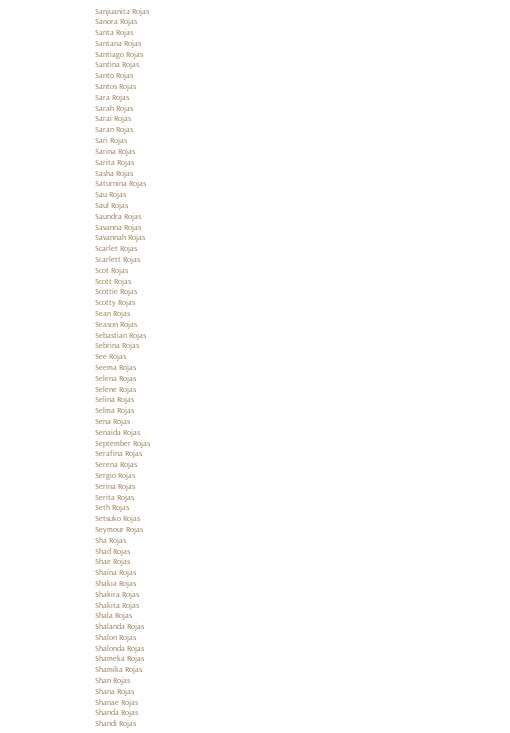Sanjuanita Rojas
Sanora Rojas
Santa Rojas
Santana Rojas
Santiago Rojas
Santina Rojas
Santo Rojas
Santos Rojas
Sara Rojas
Sarah Rojas
Sarai Rojas
Saran Rojas
Sari Rojas
Sarina Rojas
Sarita Rojas
Sasha Rojas
Saturnina Rojas
Sau Rojas
Saul Rojas
Saundra Rojas
Savanna Rojas
Savannah Rojas
Scarlet Rojas
Scarlett Rojas
Scot Rojas
Scott Rojas
Scottie Rojas
Scotty Rojas
Sean Rojas
Season Rojas
Sebastian Rojas
Sebrina Rojas
See Rojas
Seema Rojas
Selena Rojas
Selene Rojas
Selina Rojas
Selma Rojas
Sena Rojas
Senaida Rojas
September Rojas
Serafina Rojas
Serena Rojas
Sergio Rojas
Serina Rojas
Serita Rojas
Seth Rojas
Setsuko Rojas
Seymour Rojas
Sha Rojas
Shad Rojas
Shae Rojas
Shaina Rojas
Shakia Rojas
Shakira Rojas
Shakita Rojas
Shala Rojas
Shalanda Rojas
Shalon Rojas
Shalonda Rojas
Shameka Rojas
Shamika Rojas
Shan Rojas
Shana Rojas
Shanae Rojas
Shanda Rojas
Shandi Rojas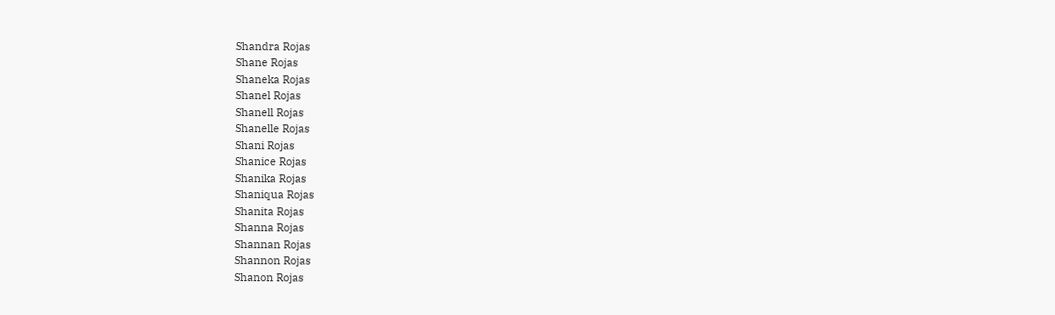Shandra Rojas
Shane Rojas
Shaneka Rojas
Shanel Rojas
Shanell Rojas
Shanelle Rojas
Shani Rojas
Shanice Rojas
Shanika Rojas
Shaniqua Rojas
Shanita Rojas
Shanna Rojas
Shannan Rojas
Shannon Rojas
Shanon Rojas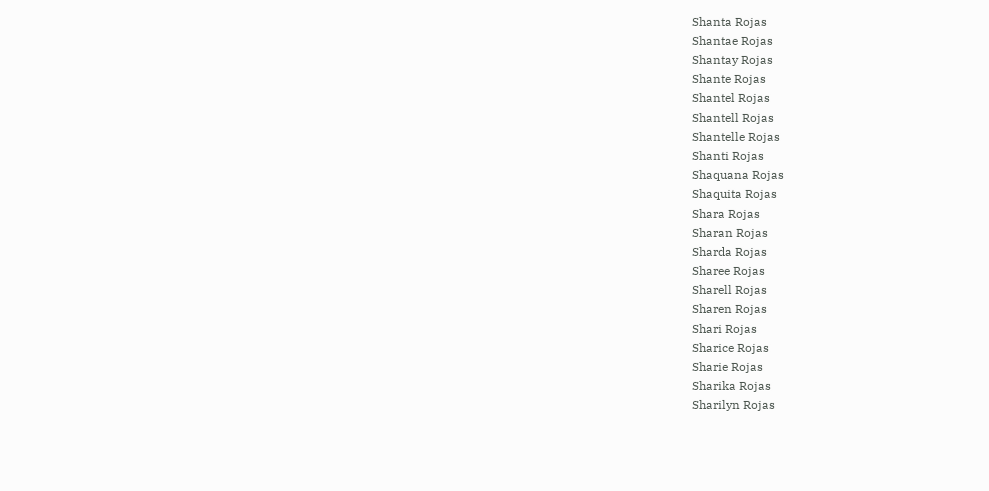Shanta Rojas
Shantae Rojas
Shantay Rojas
Shante Rojas
Shantel Rojas
Shantell Rojas
Shantelle Rojas
Shanti Rojas
Shaquana Rojas
Shaquita Rojas
Shara Rojas
Sharan Rojas
Sharda Rojas
Sharee Rojas
Sharell Rojas
Sharen Rojas
Shari Rojas
Sharice Rojas
Sharie Rojas
Sharika Rojas
Sharilyn Rojas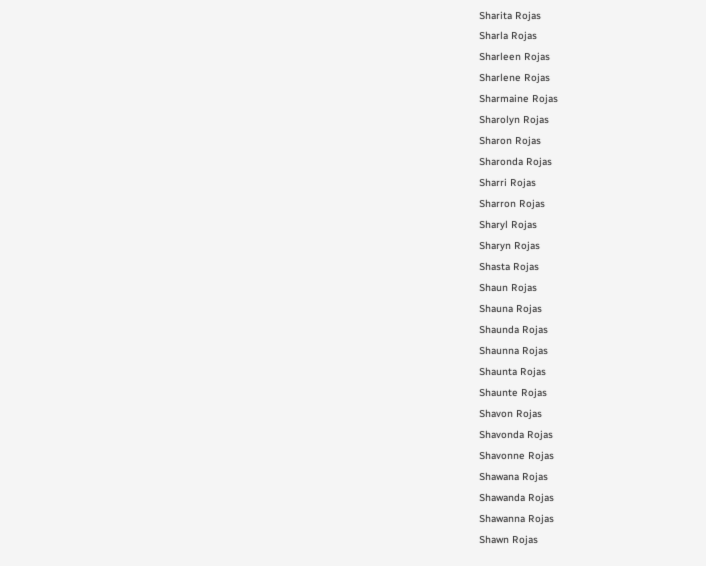Sharita Rojas
Sharla Rojas
Sharleen Rojas
Sharlene Rojas
Sharmaine Rojas
Sharolyn Rojas
Sharon Rojas
Sharonda Rojas
Sharri Rojas
Sharron Rojas
Sharyl Rojas
Sharyn Rojas
Shasta Rojas
Shaun Rojas
Shauna Rojas
Shaunda Rojas
Shaunna Rojas
Shaunta Rojas
Shaunte Rojas
Shavon Rojas
Shavonda Rojas
Shavonne Rojas
Shawana Rojas
Shawanda Rojas
Shawanna Rojas
Shawn Rojas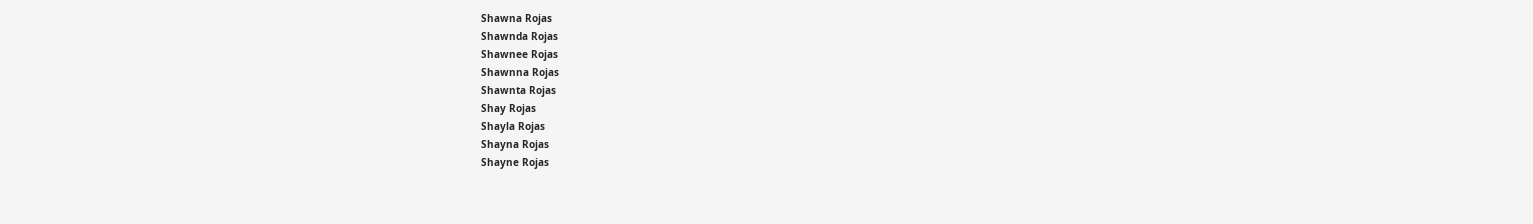Shawna Rojas
Shawnda Rojas
Shawnee Rojas
Shawnna Rojas
Shawnta Rojas
Shay Rojas
Shayla Rojas
Shayna Rojas
Shayne Rojas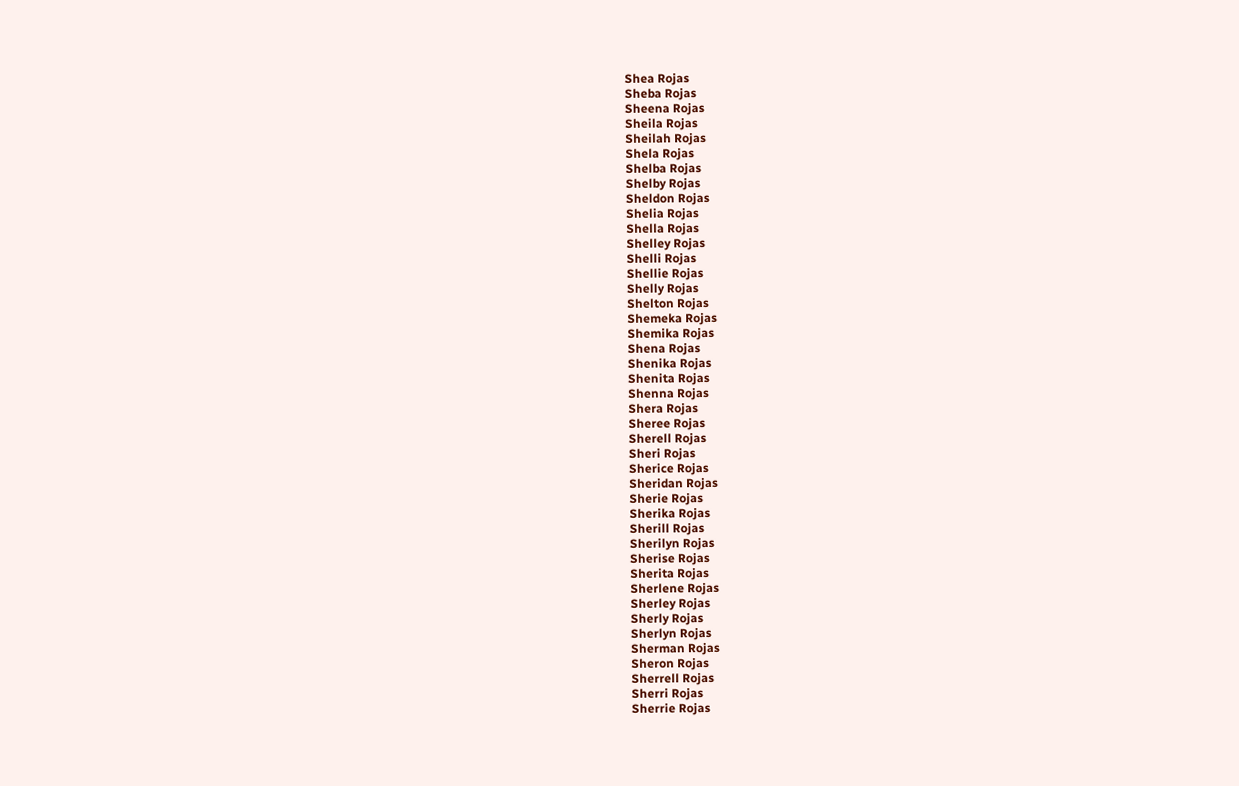Shea Rojas
Sheba Rojas
Sheena Rojas
Sheila Rojas
Sheilah Rojas
Shela Rojas
Shelba Rojas
Shelby Rojas
Sheldon Rojas
Shelia Rojas
Shella Rojas
Shelley Rojas
Shelli Rojas
Shellie Rojas
Shelly Rojas
Shelton Rojas
Shemeka Rojas
Shemika Rojas
Shena Rojas
Shenika Rojas
Shenita Rojas
Shenna Rojas
Shera Rojas
Sheree Rojas
Sherell Rojas
Sheri Rojas
Sherice Rojas
Sheridan Rojas
Sherie Rojas
Sherika Rojas
Sherill Rojas
Sherilyn Rojas
Sherise Rojas
Sherita Rojas
Sherlene Rojas
Sherley Rojas
Sherly Rojas
Sherlyn Rojas
Sherman Rojas
Sheron Rojas
Sherrell Rojas
Sherri Rojas
Sherrie Rojas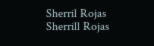Sherril Rojas
Sherrill Rojas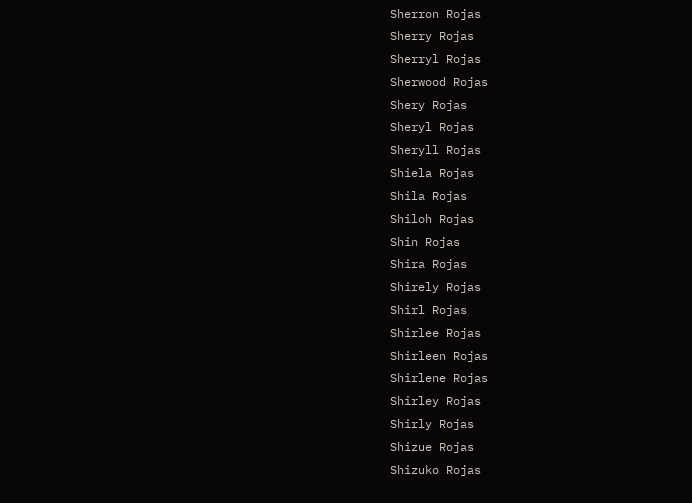Sherron Rojas
Sherry Rojas
Sherryl Rojas
Sherwood Rojas
Shery Rojas
Sheryl Rojas
Sheryll Rojas
Shiela Rojas
Shila Rojas
Shiloh Rojas
Shin Rojas
Shira Rojas
Shirely Rojas
Shirl Rojas
Shirlee Rojas
Shirleen Rojas
Shirlene Rojas
Shirley Rojas
Shirly Rojas
Shizue Rojas
Shizuko Rojas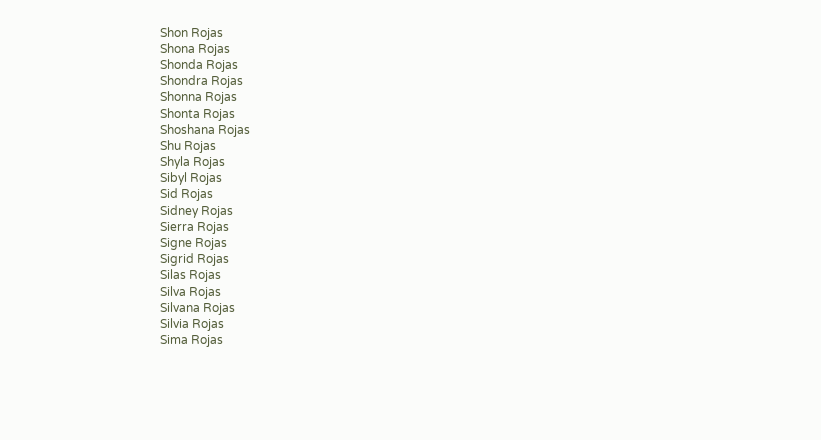Shon Rojas
Shona Rojas
Shonda Rojas
Shondra Rojas
Shonna Rojas
Shonta Rojas
Shoshana Rojas
Shu Rojas
Shyla Rojas
Sibyl Rojas
Sid Rojas
Sidney Rojas
Sierra Rojas
Signe Rojas
Sigrid Rojas
Silas Rojas
Silva Rojas
Silvana Rojas
Silvia Rojas
Sima Rojas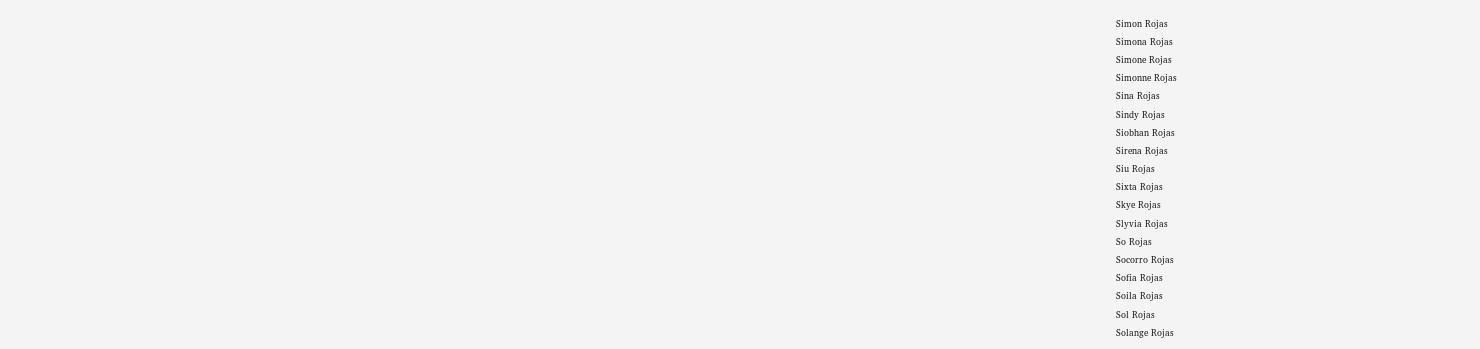Simon Rojas
Simona Rojas
Simone Rojas
Simonne Rojas
Sina Rojas
Sindy Rojas
Siobhan Rojas
Sirena Rojas
Siu Rojas
Sixta Rojas
Skye Rojas
Slyvia Rojas
So Rojas
Socorro Rojas
Sofia Rojas
Soila Rojas
Sol Rojas
Solange Rojas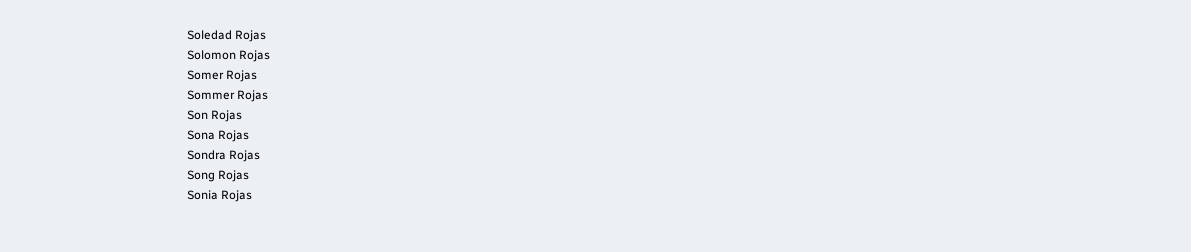Soledad Rojas
Solomon Rojas
Somer Rojas
Sommer Rojas
Son Rojas
Sona Rojas
Sondra Rojas
Song Rojas
Sonia Rojas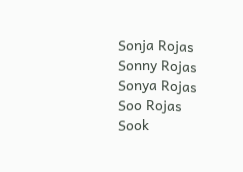Sonja Rojas
Sonny Rojas
Sonya Rojas
Soo Rojas
Sook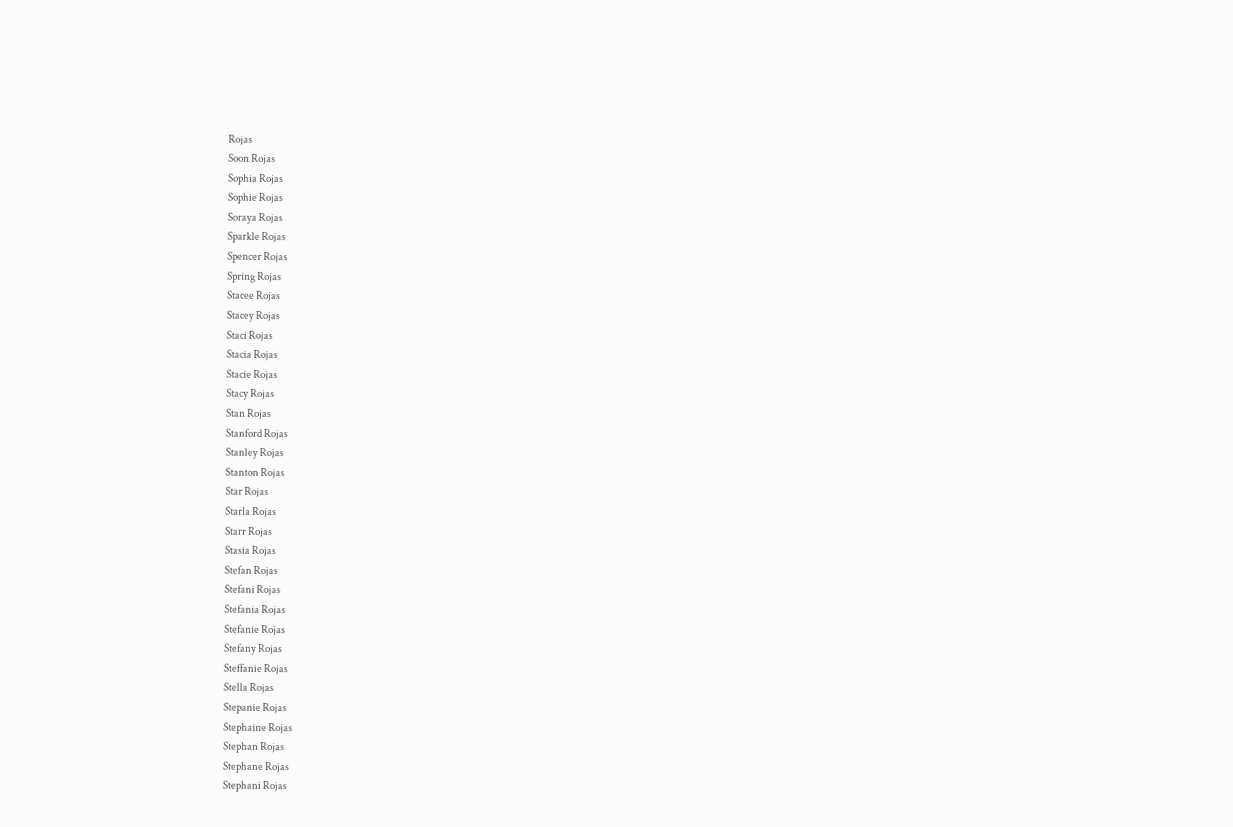Rojas
Soon Rojas
Sophia Rojas
Sophie Rojas
Soraya Rojas
Sparkle Rojas
Spencer Rojas
Spring Rojas
Stacee Rojas
Stacey Rojas
Staci Rojas
Stacia Rojas
Stacie Rojas
Stacy Rojas
Stan Rojas
Stanford Rojas
Stanley Rojas
Stanton Rojas
Star Rojas
Starla Rojas
Starr Rojas
Stasia Rojas
Stefan Rojas
Stefani Rojas
Stefania Rojas
Stefanie Rojas
Stefany Rojas
Steffanie Rojas
Stella Rojas
Stepanie Rojas
Stephaine Rojas
Stephan Rojas
Stephane Rojas
Stephani Rojas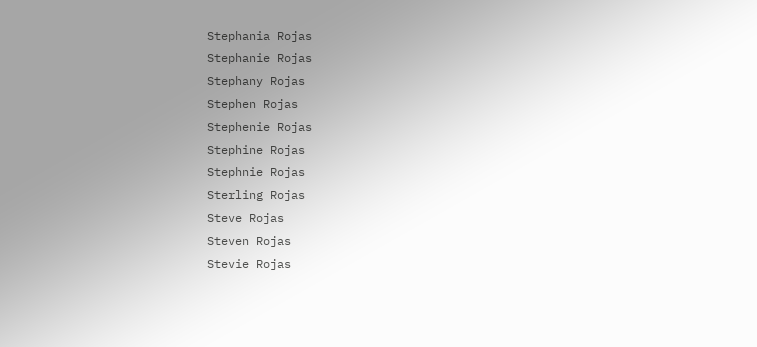Stephania Rojas
Stephanie Rojas
Stephany Rojas
Stephen Rojas
Stephenie Rojas
Stephine Rojas
Stephnie Rojas
Sterling Rojas
Steve Rojas
Steven Rojas
Stevie Rojas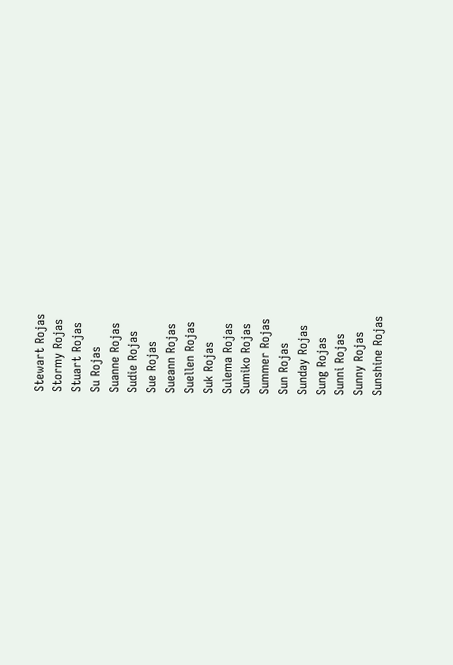Stewart Rojas
Stormy Rojas
Stuart Rojas
Su Rojas
Suanne Rojas
Sudie Rojas
Sue Rojas
Sueann Rojas
Suellen Rojas
Suk Rojas
Sulema Rojas
Sumiko Rojas
Summer Rojas
Sun Rojas
Sunday Rojas
Sung Rojas
Sunni Rojas
Sunny Rojas
Sunshine Rojas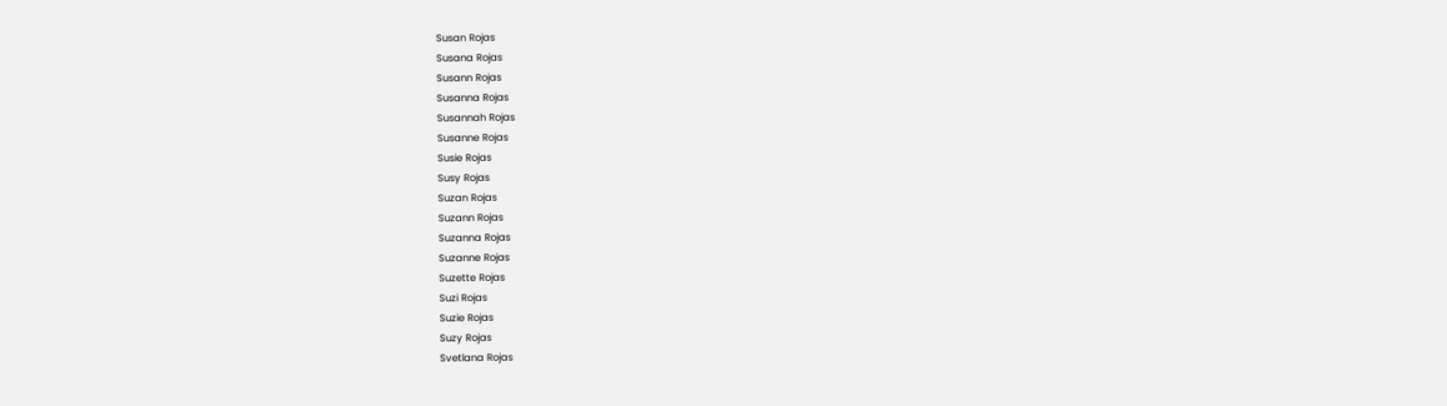Susan Rojas
Susana Rojas
Susann Rojas
Susanna Rojas
Susannah Rojas
Susanne Rojas
Susie Rojas
Susy Rojas
Suzan Rojas
Suzann Rojas
Suzanna Rojas
Suzanne Rojas
Suzette Rojas
Suzi Rojas
Suzie Rojas
Suzy Rojas
Svetlana Rojas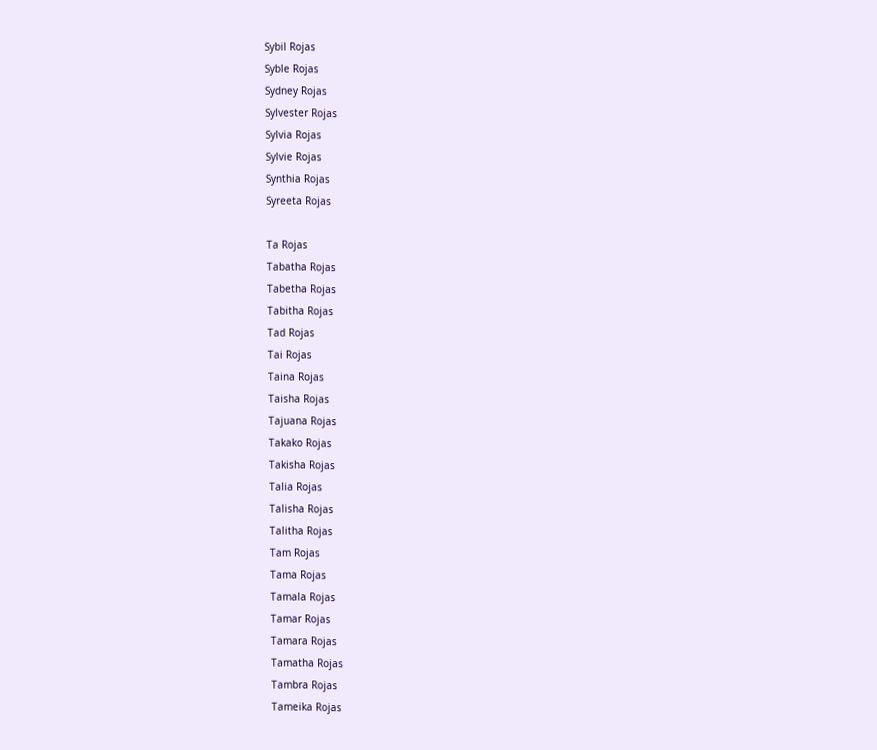Sybil Rojas
Syble Rojas
Sydney Rojas
Sylvester Rojas
Sylvia Rojas
Sylvie Rojas
Synthia Rojas
Syreeta Rojas

Ta Rojas
Tabatha Rojas
Tabetha Rojas
Tabitha Rojas
Tad Rojas
Tai Rojas
Taina Rojas
Taisha Rojas
Tajuana Rojas
Takako Rojas
Takisha Rojas
Talia Rojas
Talisha Rojas
Talitha Rojas
Tam Rojas
Tama Rojas
Tamala Rojas
Tamar Rojas
Tamara Rojas
Tamatha Rojas
Tambra Rojas
Tameika Rojas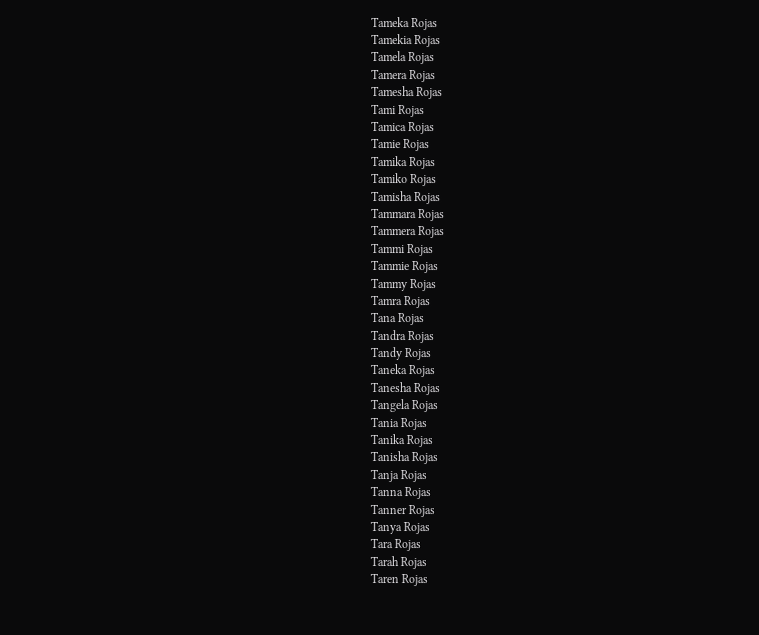Tameka Rojas
Tamekia Rojas
Tamela Rojas
Tamera Rojas
Tamesha Rojas
Tami Rojas
Tamica Rojas
Tamie Rojas
Tamika Rojas
Tamiko Rojas
Tamisha Rojas
Tammara Rojas
Tammera Rojas
Tammi Rojas
Tammie Rojas
Tammy Rojas
Tamra Rojas
Tana Rojas
Tandra Rojas
Tandy Rojas
Taneka Rojas
Tanesha Rojas
Tangela Rojas
Tania Rojas
Tanika Rojas
Tanisha Rojas
Tanja Rojas
Tanna Rojas
Tanner Rojas
Tanya Rojas
Tara Rojas
Tarah Rojas
Taren Rojas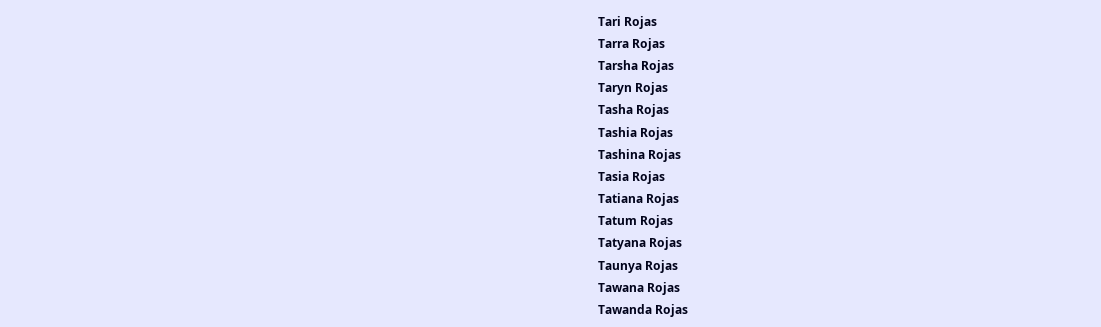Tari Rojas
Tarra Rojas
Tarsha Rojas
Taryn Rojas
Tasha Rojas
Tashia Rojas
Tashina Rojas
Tasia Rojas
Tatiana Rojas
Tatum Rojas
Tatyana Rojas
Taunya Rojas
Tawana Rojas
Tawanda Rojas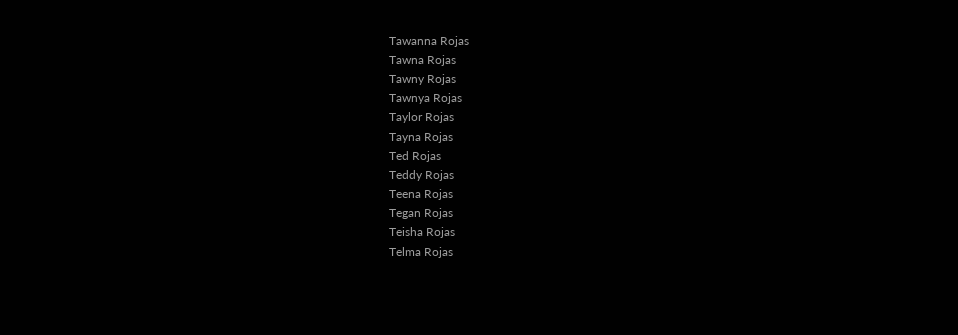Tawanna Rojas
Tawna Rojas
Tawny Rojas
Tawnya Rojas
Taylor Rojas
Tayna Rojas
Ted Rojas
Teddy Rojas
Teena Rojas
Tegan Rojas
Teisha Rojas
Telma Rojas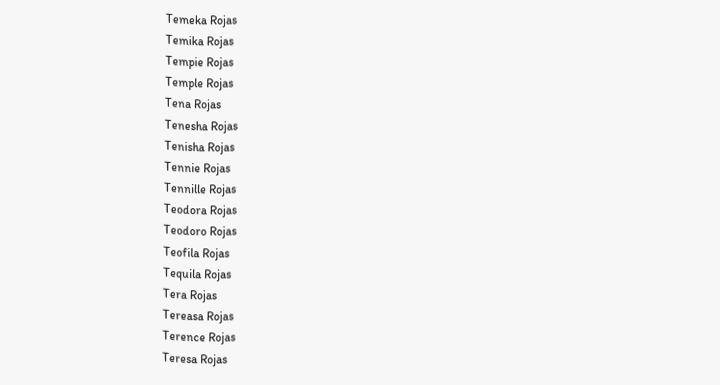Temeka Rojas
Temika Rojas
Tempie Rojas
Temple Rojas
Tena Rojas
Tenesha Rojas
Tenisha Rojas
Tennie Rojas
Tennille Rojas
Teodora Rojas
Teodoro Rojas
Teofila Rojas
Tequila Rojas
Tera Rojas
Tereasa Rojas
Terence Rojas
Teresa Rojas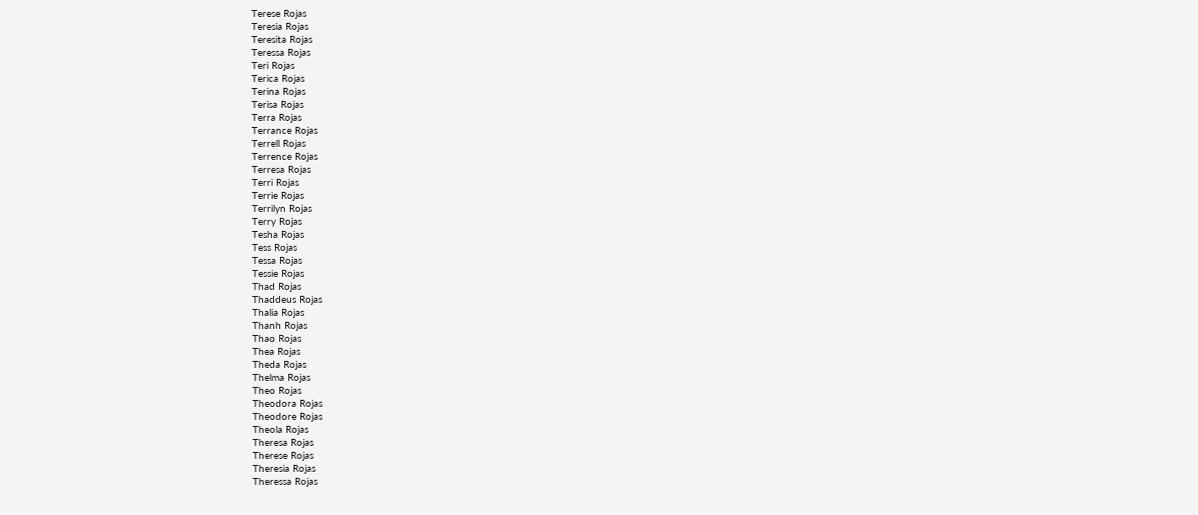Terese Rojas
Teresia Rojas
Teresita Rojas
Teressa Rojas
Teri Rojas
Terica Rojas
Terina Rojas
Terisa Rojas
Terra Rojas
Terrance Rojas
Terrell Rojas
Terrence Rojas
Terresa Rojas
Terri Rojas
Terrie Rojas
Terrilyn Rojas
Terry Rojas
Tesha Rojas
Tess Rojas
Tessa Rojas
Tessie Rojas
Thad Rojas
Thaddeus Rojas
Thalia Rojas
Thanh Rojas
Thao Rojas
Thea Rojas
Theda Rojas
Thelma Rojas
Theo Rojas
Theodora Rojas
Theodore Rojas
Theola Rojas
Theresa Rojas
Therese Rojas
Theresia Rojas
Theressa Rojas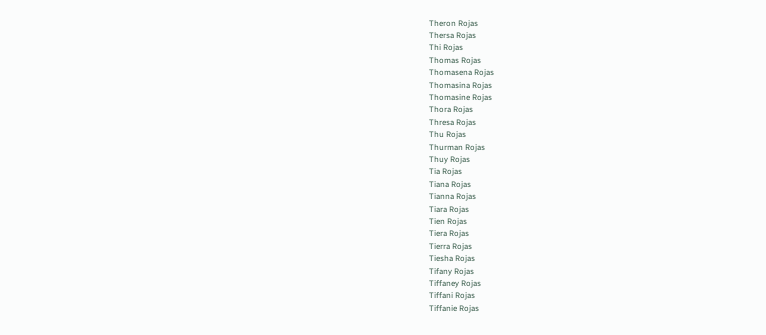Theron Rojas
Thersa Rojas
Thi Rojas
Thomas Rojas
Thomasena Rojas
Thomasina Rojas
Thomasine Rojas
Thora Rojas
Thresa Rojas
Thu Rojas
Thurman Rojas
Thuy Rojas
Tia Rojas
Tiana Rojas
Tianna Rojas
Tiara Rojas
Tien Rojas
Tiera Rojas
Tierra Rojas
Tiesha Rojas
Tifany Rojas
Tiffaney Rojas
Tiffani Rojas
Tiffanie Rojas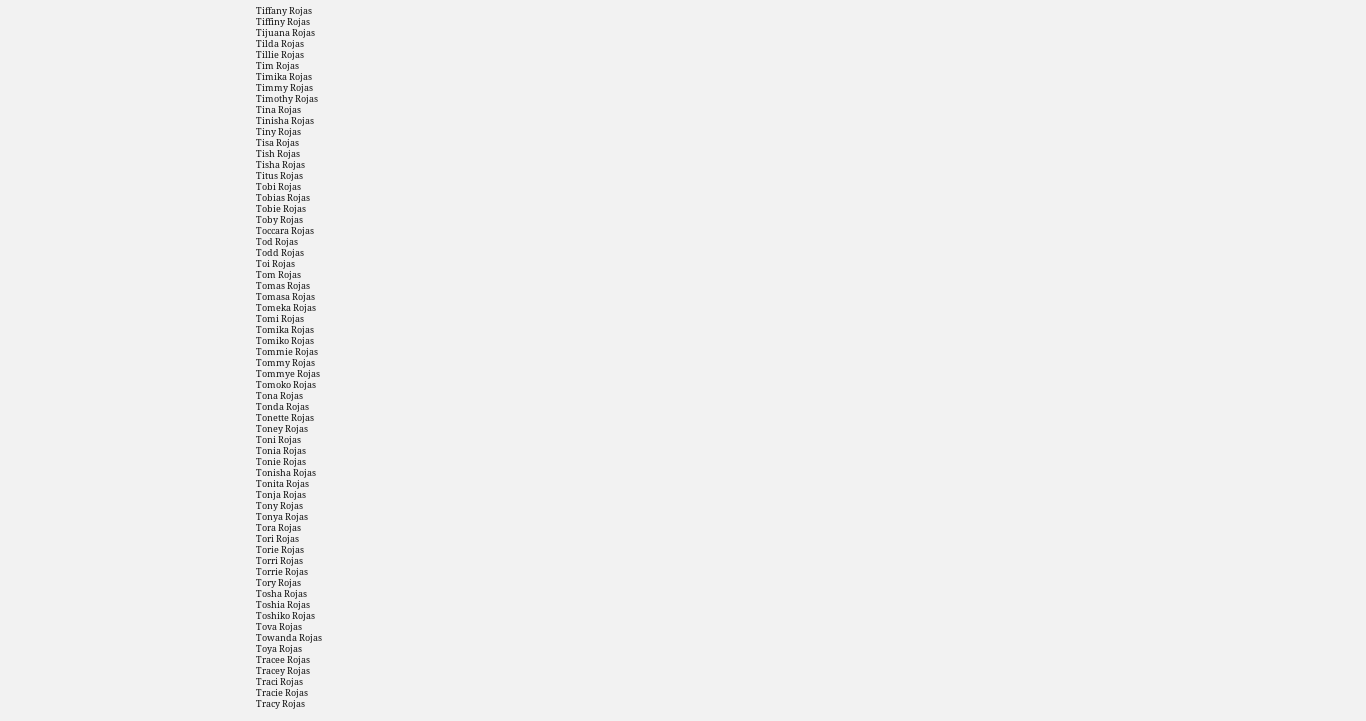Tiffany Rojas
Tiffiny Rojas
Tijuana Rojas
Tilda Rojas
Tillie Rojas
Tim Rojas
Timika Rojas
Timmy Rojas
Timothy Rojas
Tina Rojas
Tinisha Rojas
Tiny Rojas
Tisa Rojas
Tish Rojas
Tisha Rojas
Titus Rojas
Tobi Rojas
Tobias Rojas
Tobie Rojas
Toby Rojas
Toccara Rojas
Tod Rojas
Todd Rojas
Toi Rojas
Tom Rojas
Tomas Rojas
Tomasa Rojas
Tomeka Rojas
Tomi Rojas
Tomika Rojas
Tomiko Rojas
Tommie Rojas
Tommy Rojas
Tommye Rojas
Tomoko Rojas
Tona Rojas
Tonda Rojas
Tonette Rojas
Toney Rojas
Toni Rojas
Tonia Rojas
Tonie Rojas
Tonisha Rojas
Tonita Rojas
Tonja Rojas
Tony Rojas
Tonya Rojas
Tora Rojas
Tori Rojas
Torie Rojas
Torri Rojas
Torrie Rojas
Tory Rojas
Tosha Rojas
Toshia Rojas
Toshiko Rojas
Tova Rojas
Towanda Rojas
Toya Rojas
Tracee Rojas
Tracey Rojas
Traci Rojas
Tracie Rojas
Tracy Rojas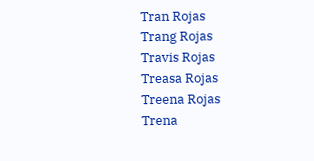Tran Rojas
Trang Rojas
Travis Rojas
Treasa Rojas
Treena Rojas
Trena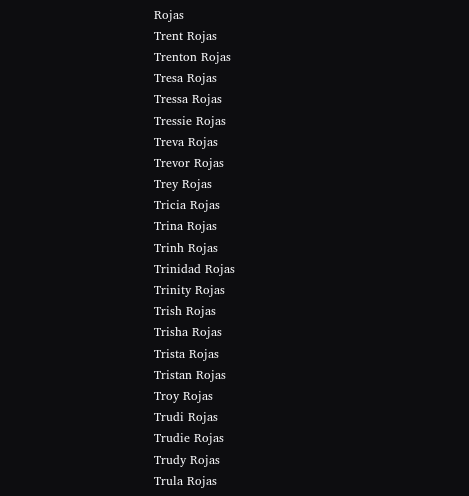Rojas
Trent Rojas
Trenton Rojas
Tresa Rojas
Tressa Rojas
Tressie Rojas
Treva Rojas
Trevor Rojas
Trey Rojas
Tricia Rojas
Trina Rojas
Trinh Rojas
Trinidad Rojas
Trinity Rojas
Trish Rojas
Trisha Rojas
Trista Rojas
Tristan Rojas
Troy Rojas
Trudi Rojas
Trudie Rojas
Trudy Rojas
Trula Rojas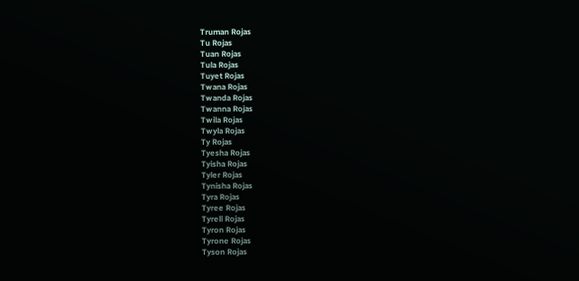Truman Rojas
Tu Rojas
Tuan Rojas
Tula Rojas
Tuyet Rojas
Twana Rojas
Twanda Rojas
Twanna Rojas
Twila Rojas
Twyla Rojas
Ty Rojas
Tyesha Rojas
Tyisha Rojas
Tyler Rojas
Tynisha Rojas
Tyra Rojas
Tyree Rojas
Tyrell Rojas
Tyron Rojas
Tyrone Rojas
Tyson Rojas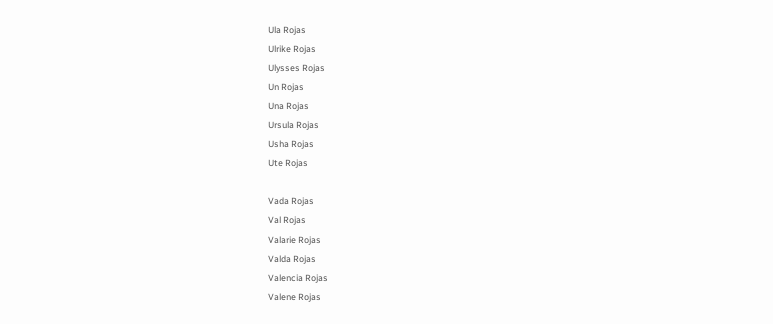Ula Rojas
Ulrike Rojas
Ulysses Rojas
Un Rojas
Una Rojas
Ursula Rojas
Usha Rojas
Ute Rojas

Vada Rojas
Val Rojas
Valarie Rojas
Valda Rojas
Valencia Rojas
Valene Rojas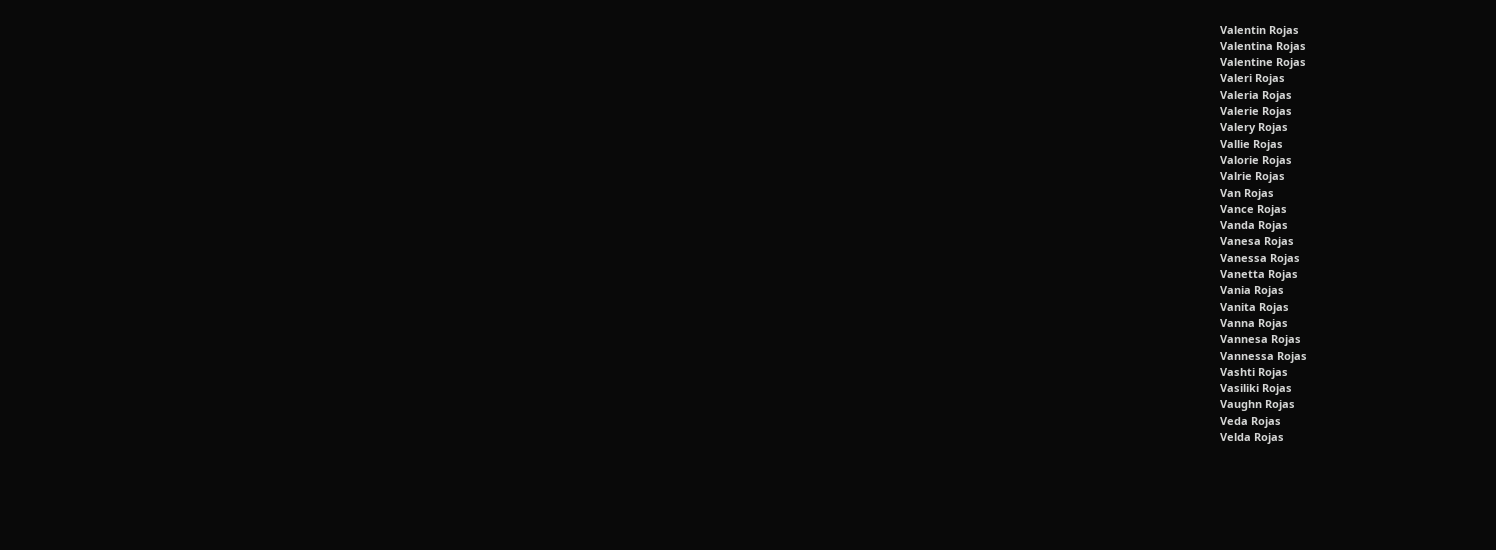Valentin Rojas
Valentina Rojas
Valentine Rojas
Valeri Rojas
Valeria Rojas
Valerie Rojas
Valery Rojas
Vallie Rojas
Valorie Rojas
Valrie Rojas
Van Rojas
Vance Rojas
Vanda Rojas
Vanesa Rojas
Vanessa Rojas
Vanetta Rojas
Vania Rojas
Vanita Rojas
Vanna Rojas
Vannesa Rojas
Vannessa Rojas
Vashti Rojas
Vasiliki Rojas
Vaughn Rojas
Veda Rojas
Velda Rojas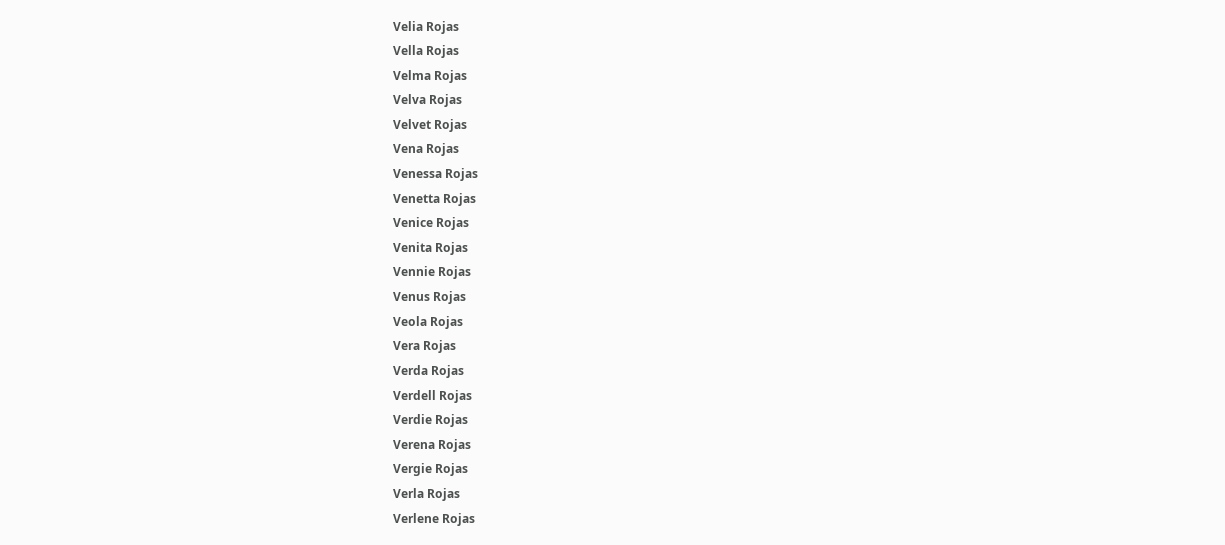Velia Rojas
Vella Rojas
Velma Rojas
Velva Rojas
Velvet Rojas
Vena Rojas
Venessa Rojas
Venetta Rojas
Venice Rojas
Venita Rojas
Vennie Rojas
Venus Rojas
Veola Rojas
Vera Rojas
Verda Rojas
Verdell Rojas
Verdie Rojas
Verena Rojas
Vergie Rojas
Verla Rojas
Verlene Rojas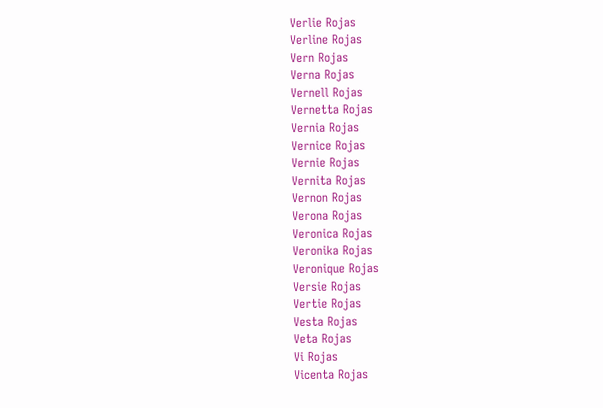Verlie Rojas
Verline Rojas
Vern Rojas
Verna Rojas
Vernell Rojas
Vernetta Rojas
Vernia Rojas
Vernice Rojas
Vernie Rojas
Vernita Rojas
Vernon Rojas
Verona Rojas
Veronica Rojas
Veronika Rojas
Veronique Rojas
Versie Rojas
Vertie Rojas
Vesta Rojas
Veta Rojas
Vi Rojas
Vicenta Rojas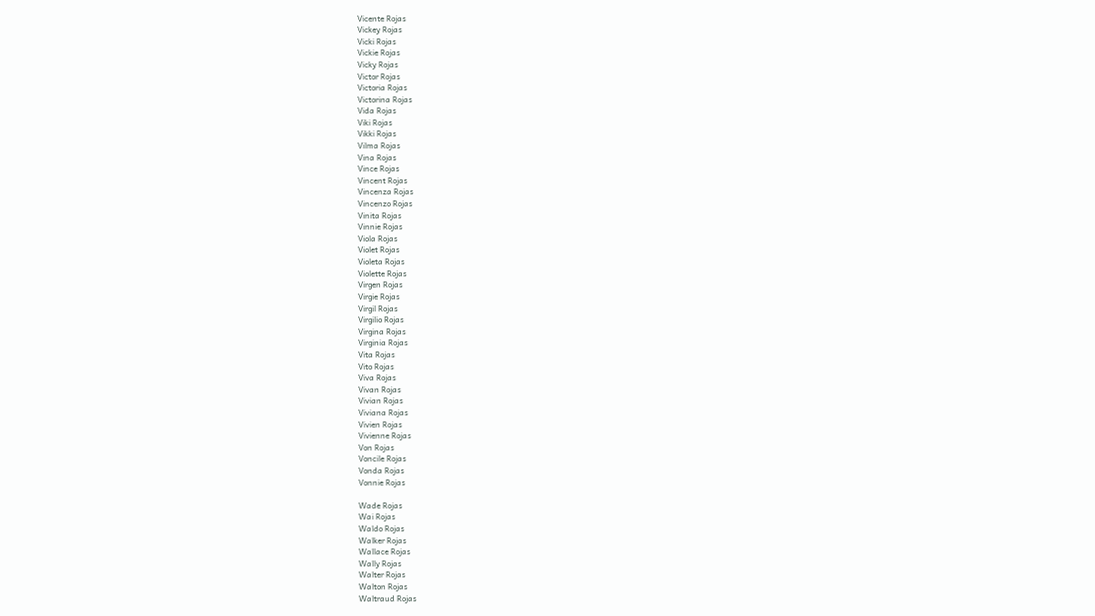Vicente Rojas
Vickey Rojas
Vicki Rojas
Vickie Rojas
Vicky Rojas
Victor Rojas
Victoria Rojas
Victorina Rojas
Vida Rojas
Viki Rojas
Vikki Rojas
Vilma Rojas
Vina Rojas
Vince Rojas
Vincent Rojas
Vincenza Rojas
Vincenzo Rojas
Vinita Rojas
Vinnie Rojas
Viola Rojas
Violet Rojas
Violeta Rojas
Violette Rojas
Virgen Rojas
Virgie Rojas
Virgil Rojas
Virgilio Rojas
Virgina Rojas
Virginia Rojas
Vita Rojas
Vito Rojas
Viva Rojas
Vivan Rojas
Vivian Rojas
Viviana Rojas
Vivien Rojas
Vivienne Rojas
Von Rojas
Voncile Rojas
Vonda Rojas
Vonnie Rojas

Wade Rojas
Wai Rojas
Waldo Rojas
Walker Rojas
Wallace Rojas
Wally Rojas
Walter Rojas
Walton Rojas
Waltraud Rojas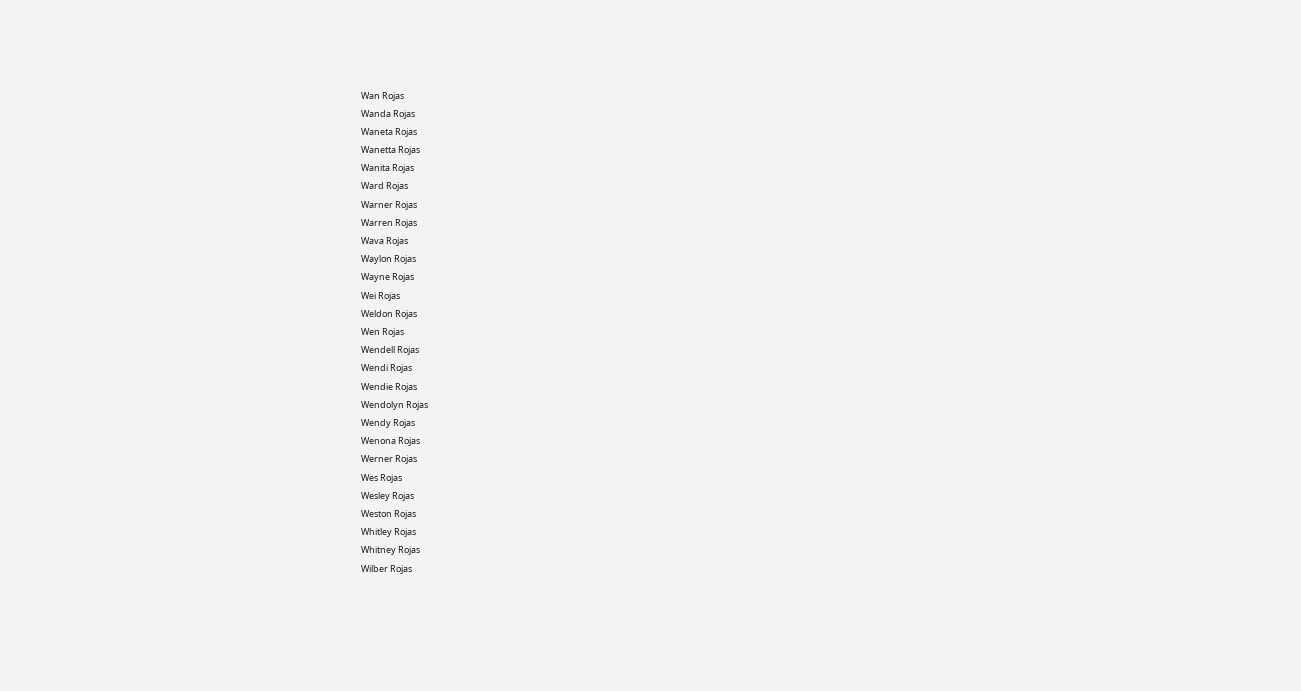Wan Rojas
Wanda Rojas
Waneta Rojas
Wanetta Rojas
Wanita Rojas
Ward Rojas
Warner Rojas
Warren Rojas
Wava Rojas
Waylon Rojas
Wayne Rojas
Wei Rojas
Weldon Rojas
Wen Rojas
Wendell Rojas
Wendi Rojas
Wendie Rojas
Wendolyn Rojas
Wendy Rojas
Wenona Rojas
Werner Rojas
Wes Rojas
Wesley Rojas
Weston Rojas
Whitley Rojas
Whitney Rojas
Wilber Rojas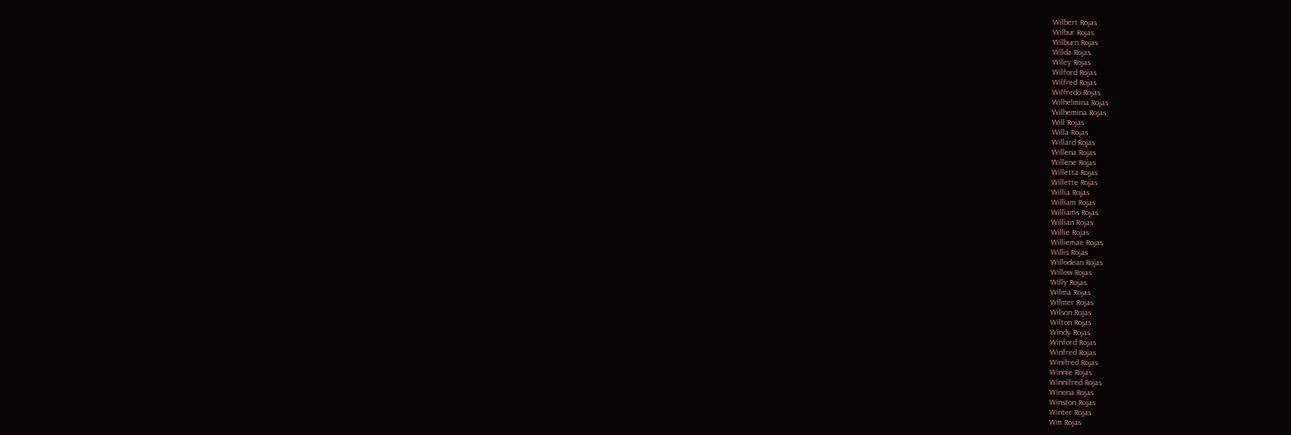Wilbert Rojas
Wilbur Rojas
Wilburn Rojas
Wilda Rojas
Wiley Rojas
Wilford Rojas
Wilfred Rojas
Wilfredo Rojas
Wilhelmina Rojas
Wilhemina Rojas
Will Rojas
Willa Rojas
Willard Rojas
Willena Rojas
Willene Rojas
Willetta Rojas
Willette Rojas
Willia Rojas
William Rojas
Williams Rojas
Willian Rojas
Willie Rojas
Williemae Rojas
Willis Rojas
Willodean Rojas
Willow Rojas
Willy Rojas
Wilma Rojas
Wilmer Rojas
Wilson Rojas
Wilton Rojas
Windy Rojas
Winford Rojas
Winfred Rojas
Winifred Rojas
Winnie Rojas
Winnifred Rojas
Winona Rojas
Winston Rojas
Winter Rojas
Wm Rojas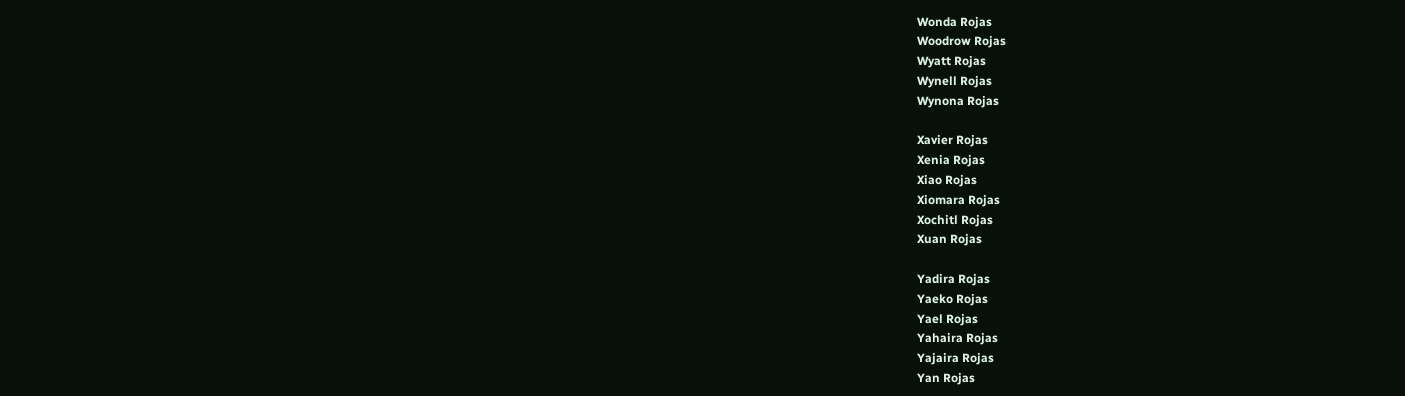Wonda Rojas
Woodrow Rojas
Wyatt Rojas
Wynell Rojas
Wynona Rojas

Xavier Rojas
Xenia Rojas
Xiao Rojas
Xiomara Rojas
Xochitl Rojas
Xuan Rojas

Yadira Rojas
Yaeko Rojas
Yael Rojas
Yahaira Rojas
Yajaira Rojas
Yan Rojas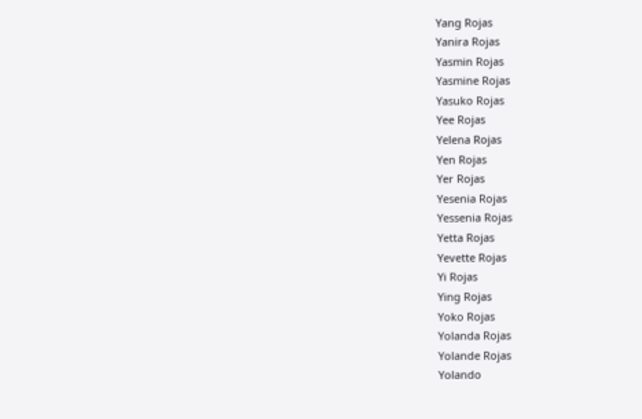Yang Rojas
Yanira Rojas
Yasmin Rojas
Yasmine Rojas
Yasuko Rojas
Yee Rojas
Yelena Rojas
Yen Rojas
Yer Rojas
Yesenia Rojas
Yessenia Rojas
Yetta Rojas
Yevette Rojas
Yi Rojas
Ying Rojas
Yoko Rojas
Yolanda Rojas
Yolande Rojas
Yolando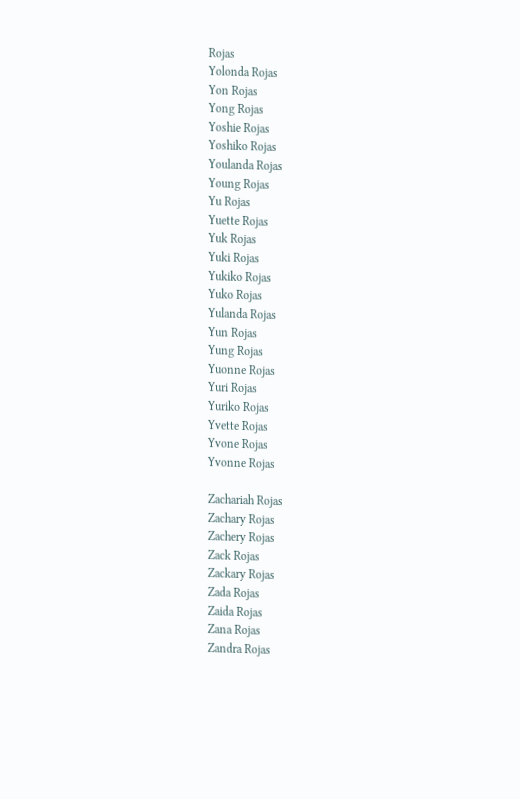Rojas
Yolonda Rojas
Yon Rojas
Yong Rojas
Yoshie Rojas
Yoshiko Rojas
Youlanda Rojas
Young Rojas
Yu Rojas
Yuette Rojas
Yuk Rojas
Yuki Rojas
Yukiko Rojas
Yuko Rojas
Yulanda Rojas
Yun Rojas
Yung Rojas
Yuonne Rojas
Yuri Rojas
Yuriko Rojas
Yvette Rojas
Yvone Rojas
Yvonne Rojas

Zachariah Rojas
Zachary Rojas
Zachery Rojas
Zack Rojas
Zackary Rojas
Zada Rojas
Zaida Rojas
Zana Rojas
Zandra Rojas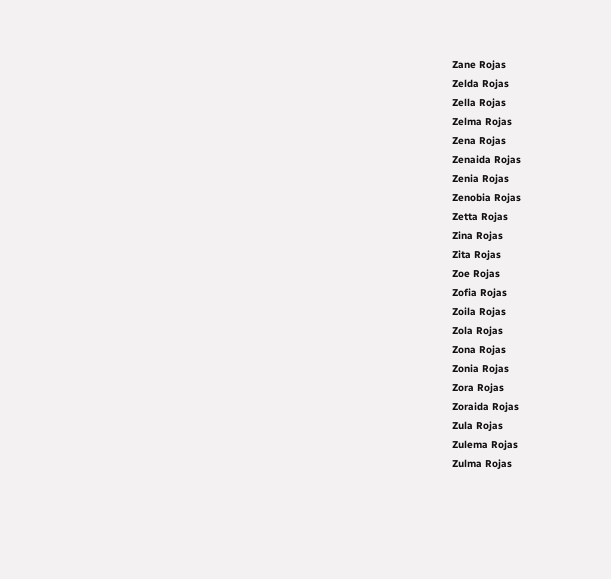Zane Rojas
Zelda Rojas
Zella Rojas
Zelma Rojas
Zena Rojas
Zenaida Rojas
Zenia Rojas
Zenobia Rojas
Zetta Rojas
Zina Rojas
Zita Rojas
Zoe Rojas
Zofia Rojas
Zoila Rojas
Zola Rojas
Zona Rojas
Zonia Rojas
Zora Rojas
Zoraida Rojas
Zula Rojas
Zulema Rojas
Zulma Rojas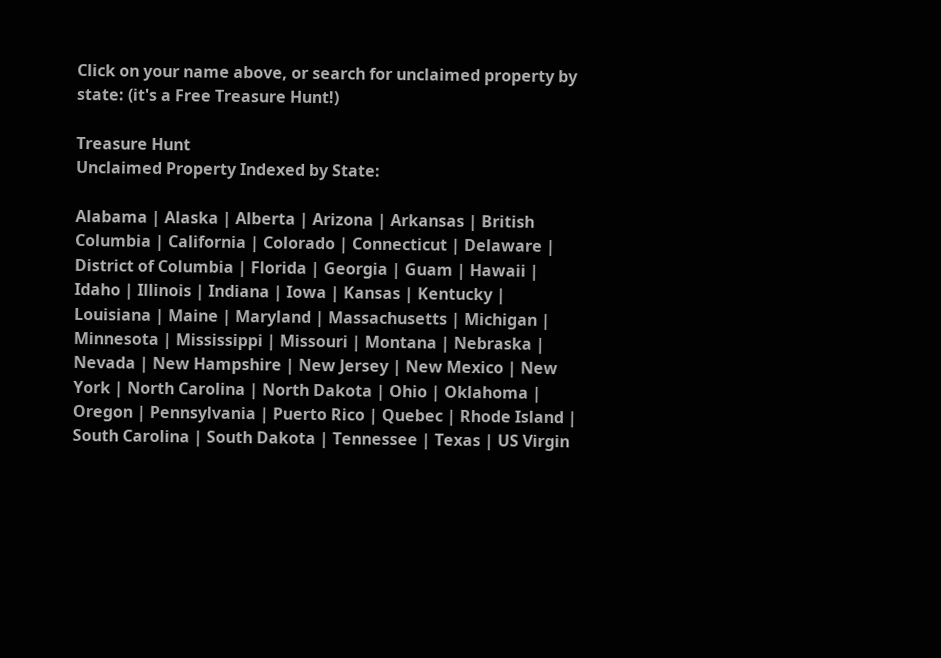Click on your name above, or search for unclaimed property by state: (it's a Free Treasure Hunt!)

Treasure Hunt
Unclaimed Property Indexed by State:

Alabama | Alaska | Alberta | Arizona | Arkansas | British Columbia | California | Colorado | Connecticut | Delaware | District of Columbia | Florida | Georgia | Guam | Hawaii | Idaho | Illinois | Indiana | Iowa | Kansas | Kentucky | Louisiana | Maine | Maryland | Massachusetts | Michigan | Minnesota | Mississippi | Missouri | Montana | Nebraska | Nevada | New Hampshire | New Jersey | New Mexico | New York | North Carolina | North Dakota | Ohio | Oklahoma | Oregon | Pennsylvania | Puerto Rico | Quebec | Rhode Island | South Carolina | South Dakota | Tennessee | Texas | US Virgin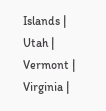Islands | Utah | Vermont | Virginia |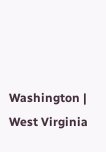Washington | West Virginia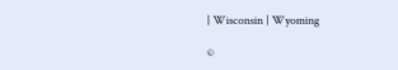| Wisconsin | Wyoming

©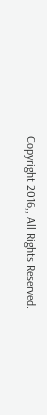Copyright 2016,, All Rights Reserved.